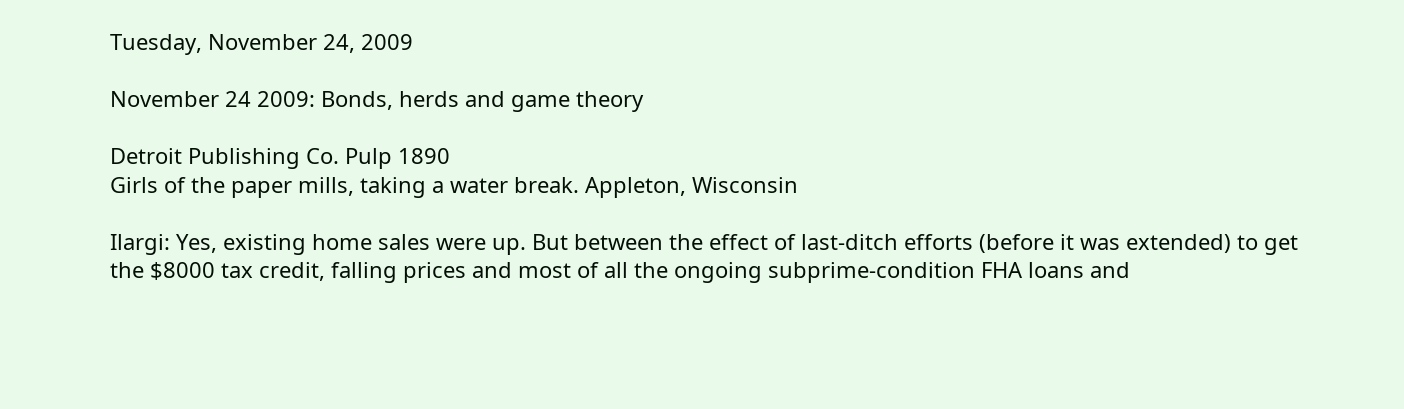Tuesday, November 24, 2009

November 24 2009: Bonds, herds and game theory

Detroit Publishing Co. Pulp 1890
Girls of the paper mills, taking a water break. Appleton, Wisconsin

Ilargi: Yes, existing home sales were up. But between the effect of last-ditch efforts (before it was extended) to get the $8000 tax credit, falling prices and most of all the ongoing subprime-condition FHA loans and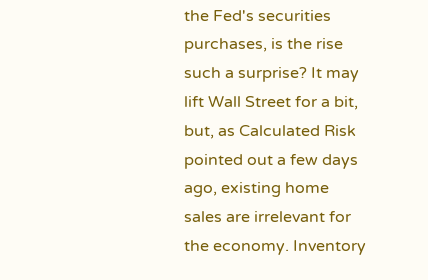the Fed's securities purchases, is the rise such a surprise? It may lift Wall Street for a bit, but, as Calculated Risk pointed out a few days ago, existing home sales are irrelevant for the economy. Inventory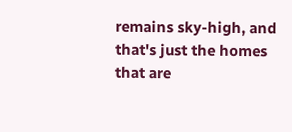remains sky-high, and that's just the homes that are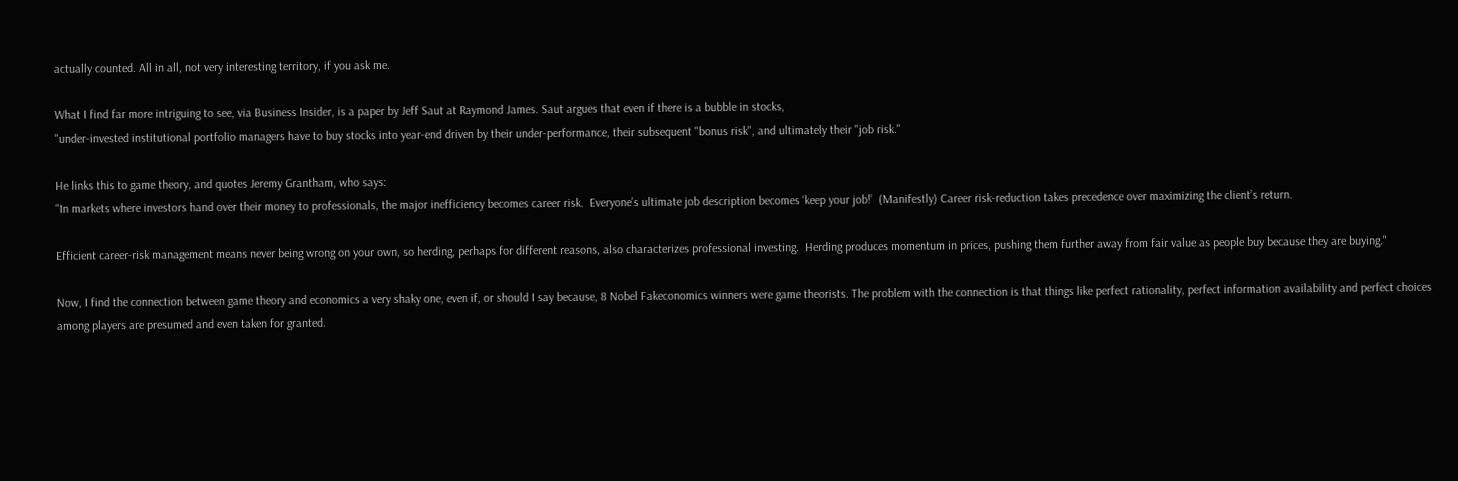actually counted. All in all, not very interesting territory, if you ask me.

What I find far more intriguing to see, via Business Insider, is a paper by Jeff Saut at Raymond James. Saut argues that even if there is a bubble in stocks,
"under-invested institutional portfolio managers have to buy stocks into year-end driven by their under-performance, their subsequent "bonus risk", and ultimately their "job risk."

He links this to game theory, and quotes Jeremy Grantham, who says:
"In markets where investors hand over their money to professionals, the major inefficiency becomes career risk.  Everyone’s ultimate job description becomes ‘keep your job!’  (Manifestly) Career risk-reduction takes precedence over maximizing the client’s return.

Efficient career-risk management means never being wrong on your own, so herding, perhaps for different reasons, also characterizes professional investing.  Herding produces momentum in prices, pushing them further away from fair value as people buy because they are buying."

Now, I find the connection between game theory and economics a very shaky one, even if, or should I say because, 8 Nobel Fakeconomics winners were game theorists. The problem with the connection is that things like perfect rationality, perfect information availability and perfect choices among players are presumed and even taken for granted.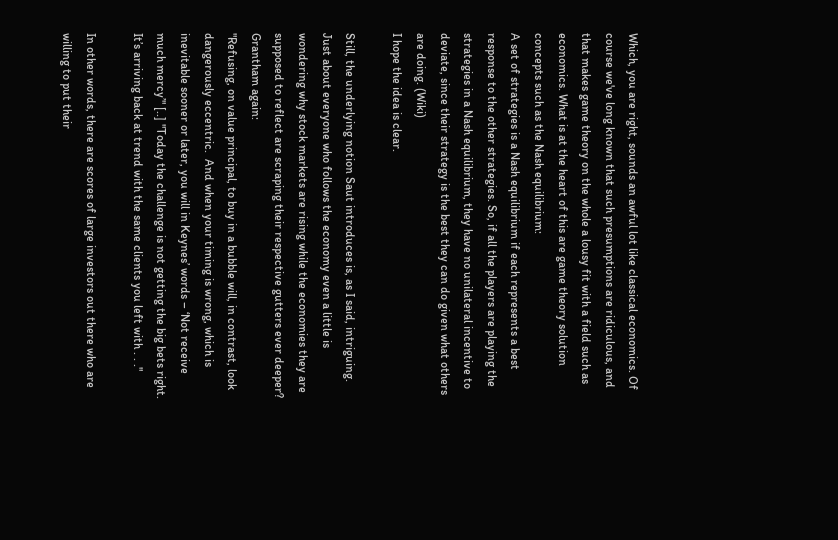Which, you are right, sounds an awful lot like classical economics. Of course we've long known that such presumptions are ridiculous, and that makes game theory on the whole a lousy fit with a field such as economics. What is at the heart of this are game theory solution concepts such as the Nash equilibrium:
A set of strategies is a Nash equilibrium if each represents a best response to the other strategies. So, if all the players are playing the strategies in a Nash equilibrium, they have no unilateral incentive to deviate, since their strategy is the best they can do given what others are doing. (Wiki)
I hope the idea is clear.

Still, the underlying notion Saut introduces is, as I said, intriguing. Just about everyone who follows the economy even a little is wondering why stock markets are rising while the economies they are supposed to reflect are scraping their respective gutters ever deeper? Grantham again:
"Refusing, on value principal, to buy in a bubble will, in contrast, look dangerously eccentric.  And when your timing is wrong, which is inevitable sooner or later, you will in Keynes’ words – ‘Not receive much mercy’" [..] "Today the challenge is not getting the big bets right.  It’s arriving back at trend with the same clients you left with . . ."

In other words, there are scores of large investors out there who are willing to put their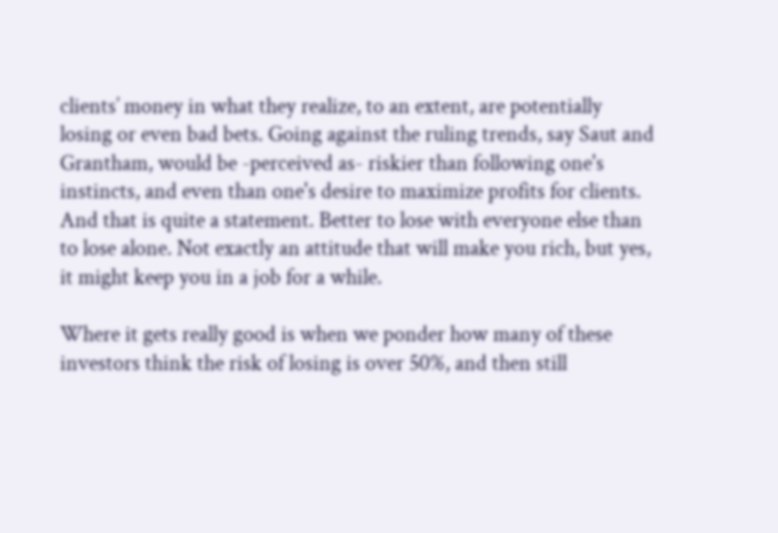clients’ money in what they realize, to an extent, are potentially losing or even bad bets. Going against the ruling trends, say Saut and Grantham, would be -perceived as- riskier than following one's instincts, and even than one's desire to maximize profits for clients. And that is quite a statement. Better to lose with everyone else than to lose alone. Not exactly an attitude that will make you rich, but yes, it might keep you in a job for a while.

Where it gets really good is when we ponder how many of these investors think the risk of losing is over 50%, and then still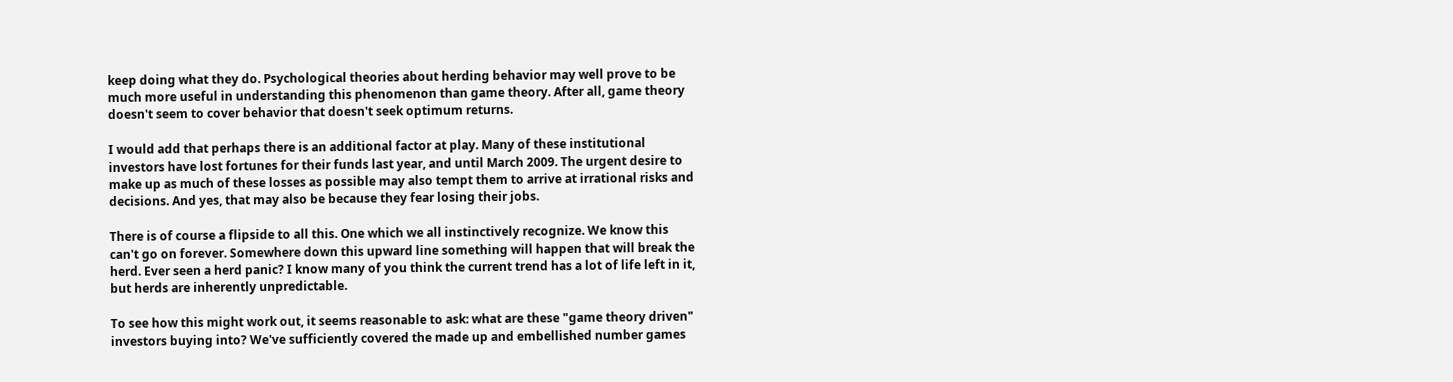keep doing what they do. Psychological theories about herding behavior may well prove to be much more useful in understanding this phenomenon than game theory. After all, game theory doesn't seem to cover behavior that doesn't seek optimum returns.

I would add that perhaps there is an additional factor at play. Many of these institutional investors have lost fortunes for their funds last year, and until March 2009. The urgent desire to make up as much of these losses as possible may also tempt them to arrive at irrational risks and decisions. And yes, that may also be because they fear losing their jobs.

There is of course a flipside to all this. One which we all instinctively recognize. We know this can't go on forever. Somewhere down this upward line something will happen that will break the herd. Ever seen a herd panic? I know many of you think the current trend has a lot of life left in it, but herds are inherently unpredictable.

To see how this might work out, it seems reasonable to ask: what are these "game theory driven" investors buying into? We've sufficiently covered the made up and embellished number games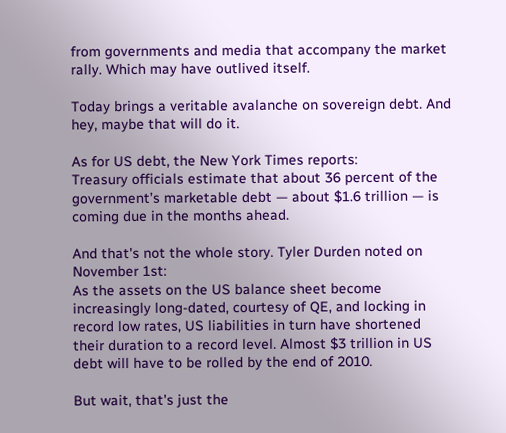from governments and media that accompany the market rally. Which may have outlived itself.

Today brings a veritable avalanche on sovereign debt. And hey, maybe that will do it.

As for US debt, the New York Times reports:
Treasury officials estimate that about 36 percent of the government’s marketable debt — about $1.6 trillion — is coming due in the months ahead.

And that's not the whole story. Tyler Durden noted on November 1st:
As the assets on the US balance sheet become increasingly long-dated, courtesy of QE, and locking in record low rates, US liabilities in turn have shortened their duration to a record level. Almost $3 trillion in US debt will have to be rolled by the end of 2010.

But wait, that's just the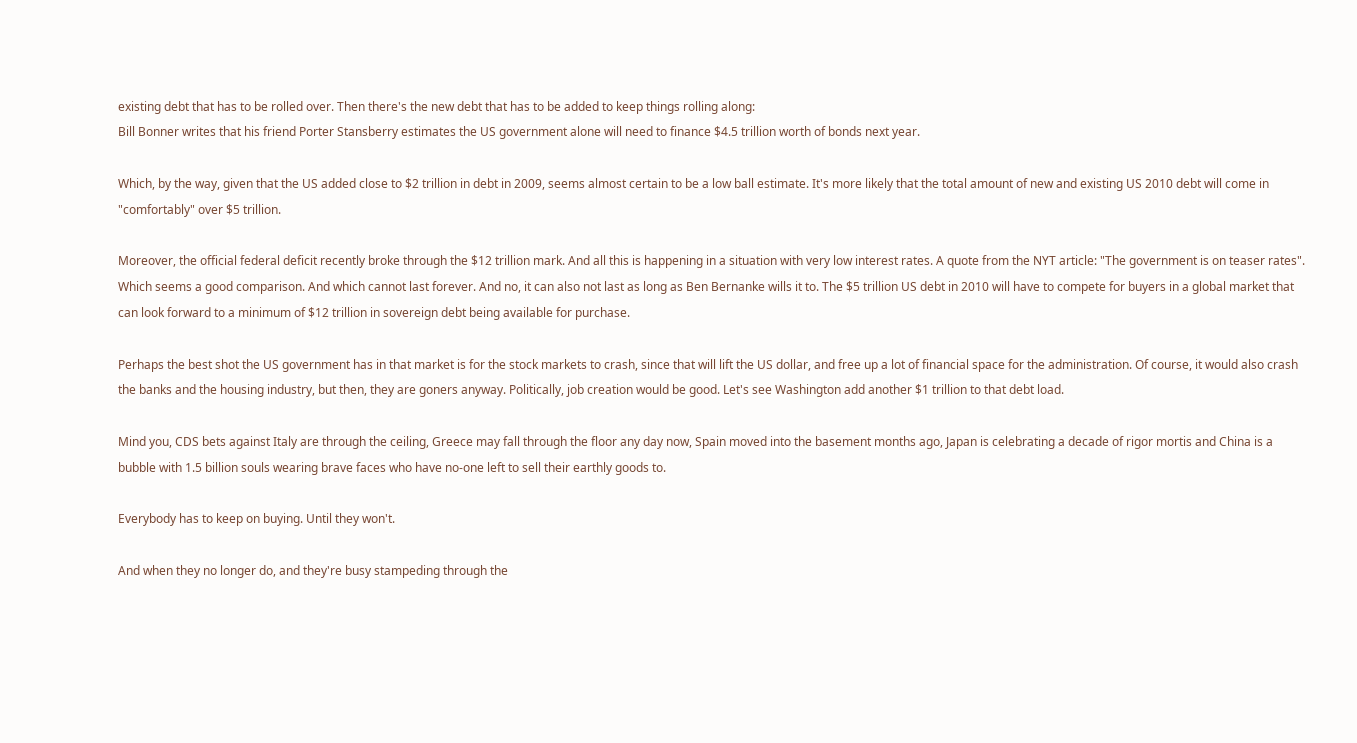existing debt that has to be rolled over. Then there's the new debt that has to be added to keep things rolling along:
Bill Bonner writes that his friend Porter Stansberry estimates the US government alone will need to finance $4.5 trillion worth of bonds next year.

Which, by the way, given that the US added close to $2 trillion in debt in 2009, seems almost certain to be a low ball estimate. It's more likely that the total amount of new and existing US 2010 debt will come in "comfortably" over $5 trillion.

Moreover, the official federal deficit recently broke through the $12 trillion mark. And all this is happening in a situation with very low interest rates. A quote from the NYT article: "The government is on teaser rates". Which seems a good comparison. And which cannot last forever. And no, it can also not last as long as Ben Bernanke wills it to. The $5 trillion US debt in 2010 will have to compete for buyers in a global market that can look forward to a minimum of $12 trillion in sovereign debt being available for purchase.

Perhaps the best shot the US government has in that market is for the stock markets to crash, since that will lift the US dollar, and free up a lot of financial space for the administration. Of course, it would also crash the banks and the housing industry, but then, they are goners anyway. Politically, job creation would be good. Let's see Washington add another $1 trillion to that debt load.

Mind you, CDS bets against Italy are through the ceiling, Greece may fall through the floor any day now, Spain moved into the basement months ago, Japan is celebrating a decade of rigor mortis and China is a bubble with 1.5 billion souls wearing brave faces who have no-one left to sell their earthly goods to.

Everybody has to keep on buying. Until they won't.

And when they no longer do, and they're busy stampeding through the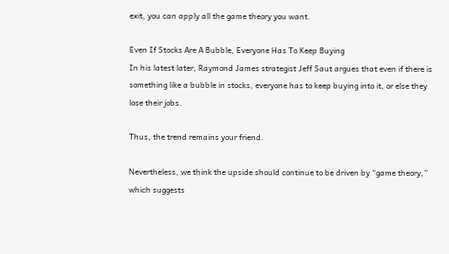exit, you can apply all the game theory you want.

Even If Stocks Are A Bubble, Everyone Has To Keep Buying
In his latest later, Raymond James strategist Jeff Saut argues that even if there is something like a bubble in stocks, everyone has to keep buying into it, or else they lose their jobs.

Thus, the trend remains your friend.

Nevertheless, we think the upside should continue to be driven by “game theory,” which suggests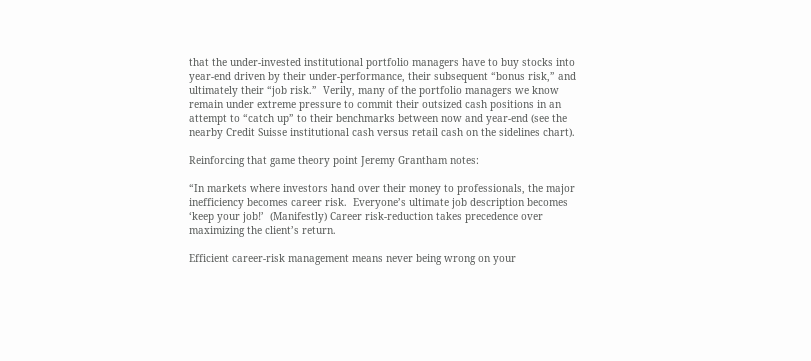that the under-invested institutional portfolio managers have to buy stocks into year-end driven by their under-performance, their subsequent “bonus risk,” and ultimately their “job risk.”  Verily, many of the portfolio managers we know remain under extreme pressure to commit their outsized cash positions in an attempt to “catch up” to their benchmarks between now and year-end (see the nearby Credit Suisse institutional cash versus retail cash on the sidelines chart).

Reinforcing that game theory point Jeremy Grantham notes:

“In markets where investors hand over their money to professionals, the major inefficiency becomes career risk.  Everyone’s ultimate job description becomes ‘keep your job!’  (Manifestly) Career risk-reduction takes precedence over maximizing the client’s return.

Efficient career-risk management means never being wrong on your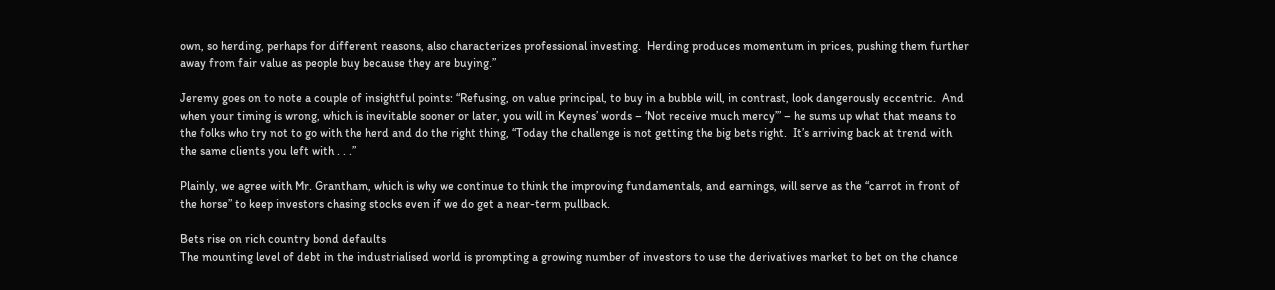own, so herding, perhaps for different reasons, also characterizes professional investing.  Herding produces momentum in prices, pushing them further away from fair value as people buy because they are buying.”

Jeremy goes on to note a couple of insightful points: “Refusing, on value principal, to buy in a bubble will, in contrast, look dangerously eccentric.  And when your timing is wrong, which is inevitable sooner or later, you will in Keynes’ words – ‘Not receive much mercy’” – he sums up what that means to the folks who try not to go with the herd and do the right thing, “Today the challenge is not getting the big bets right.  It’s arriving back at trend with the same clients you left with . . .”

Plainly, we agree with Mr. Grantham, which is why we continue to think the improving fundamentals, and earnings, will serve as the “carrot in front of the horse” to keep investors chasing stocks even if we do get a near-term pullback.

Bets rise on rich country bond defaults
The mounting level of debt in the industrialised world is prompting a growing number of investors to use the derivatives market to bet on the chance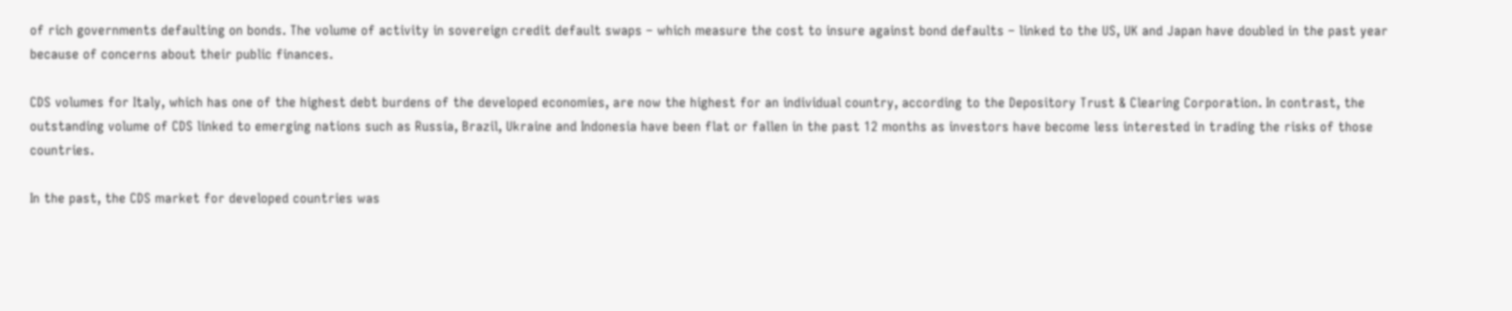of rich governments defaulting on bonds. The volume of activity in sovereign credit default swaps – which measure the cost to insure against bond defaults – linked to the US, UK and Japan have doubled in the past year because of concerns about their public finances.

CDS volumes for Italy, which has one of the highest debt burdens of the developed economies, are now the highest for an individual country, according to the Depository Trust & Clearing Corporation. In contrast, the outstanding volume of CDS linked to emerging nations such as Russia, Brazil, Ukraine and Indonesia have been flat or fallen in the past 12 months as investors have become less interested in trading the risks of those countries.

In the past, the CDS market for developed countries was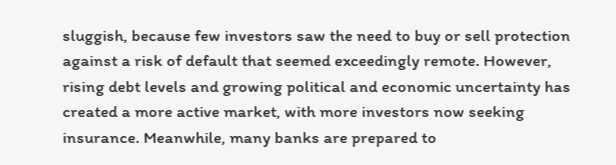sluggish, because few investors saw the need to buy or sell protection against a risk of default that seemed exceedingly remote. However, rising debt levels and growing political and economic uncertainty has created a more active market, with more investors now seeking insurance. Meanwhile, many banks are prepared to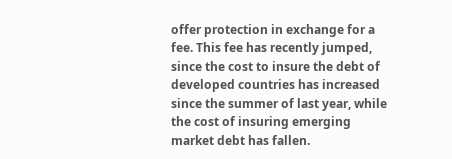offer protection in exchange for a fee. This fee has recently jumped, since the cost to insure the debt of developed countries has increased since the summer of last year, while the cost of insuring emerging market debt has fallen.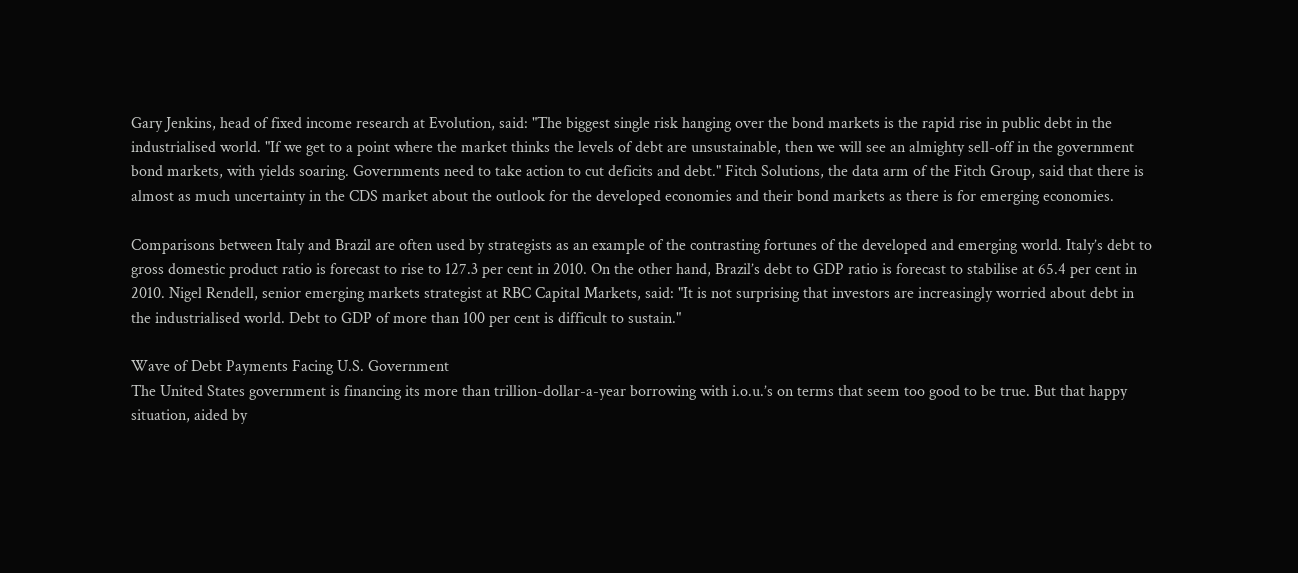Gary Jenkins, head of fixed income research at Evolution, said: "The biggest single risk hanging over the bond markets is the rapid rise in public debt in the industrialised world. "If we get to a point where the market thinks the levels of debt are unsustainable, then we will see an almighty sell-off in the government bond markets, with yields soaring. Governments need to take action to cut deficits and debt." Fitch Solutions, the data arm of the Fitch Group, said that there is almost as much uncertainty in the CDS market about the outlook for the developed economies and their bond markets as there is for emerging economies.

Comparisons between Italy and Brazil are often used by strategists as an example of the contrasting fortunes of the developed and emerging world. Italy’s debt to gross domestic product ratio is forecast to rise to 127.3 per cent in 2010. On the other hand, Brazil’s debt to GDP ratio is forecast to stabilise at 65.4 per cent in 2010. Nigel Rendell, senior emerging markets strategist at RBC Capital Markets, said: "It is not surprising that investors are increasingly worried about debt in the industrialised world. Debt to GDP of more than 100 per cent is difficult to sustain."

Wave of Debt Payments Facing U.S. Government
The United States government is financing its more than trillion-dollar-a-year borrowing with i.o.u.’s on terms that seem too good to be true. But that happy situation, aided by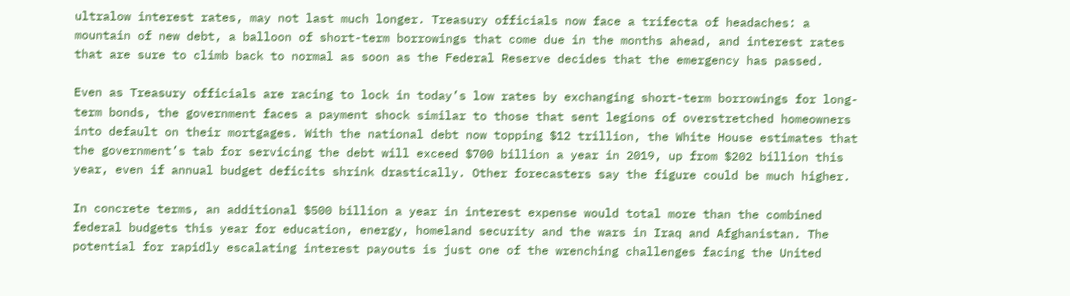ultralow interest rates, may not last much longer. Treasury officials now face a trifecta of headaches: a mountain of new debt, a balloon of short-term borrowings that come due in the months ahead, and interest rates that are sure to climb back to normal as soon as the Federal Reserve decides that the emergency has passed.

Even as Treasury officials are racing to lock in today’s low rates by exchanging short-term borrowings for long-term bonds, the government faces a payment shock similar to those that sent legions of overstretched homeowners into default on their mortgages. With the national debt now topping $12 trillion, the White House estimates that the government’s tab for servicing the debt will exceed $700 billion a year in 2019, up from $202 billion this year, even if annual budget deficits shrink drastically. Other forecasters say the figure could be much higher.

In concrete terms, an additional $500 billion a year in interest expense would total more than the combined federal budgets this year for education, energy, homeland security and the wars in Iraq and Afghanistan. The potential for rapidly escalating interest payouts is just one of the wrenching challenges facing the United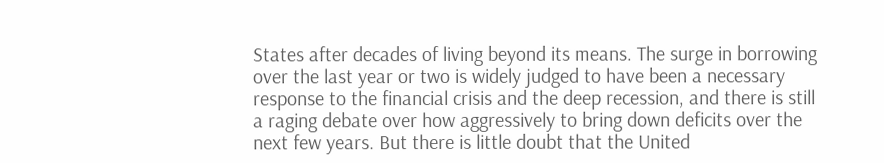States after decades of living beyond its means. The surge in borrowing over the last year or two is widely judged to have been a necessary response to the financial crisis and the deep recession, and there is still a raging debate over how aggressively to bring down deficits over the next few years. But there is little doubt that the United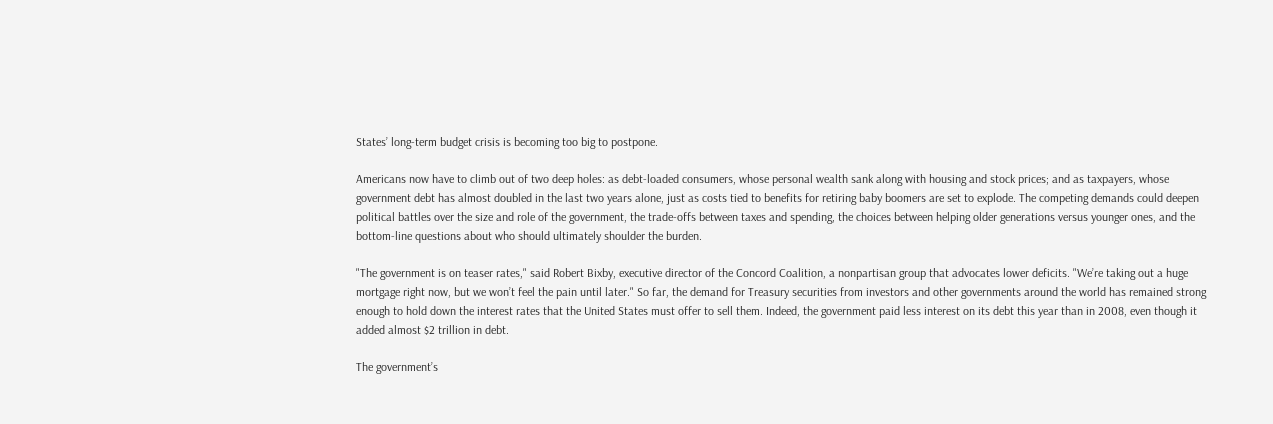States’ long-term budget crisis is becoming too big to postpone.

Americans now have to climb out of two deep holes: as debt-loaded consumers, whose personal wealth sank along with housing and stock prices; and as taxpayers, whose government debt has almost doubled in the last two years alone, just as costs tied to benefits for retiring baby boomers are set to explode. The competing demands could deepen political battles over the size and role of the government, the trade-offs between taxes and spending, the choices between helping older generations versus younger ones, and the bottom-line questions about who should ultimately shoulder the burden.

"The government is on teaser rates," said Robert Bixby, executive director of the Concord Coalition, a nonpartisan group that advocates lower deficits. "We’re taking out a huge mortgage right now, but we won’t feel the pain until later." So far, the demand for Treasury securities from investors and other governments around the world has remained strong enough to hold down the interest rates that the United States must offer to sell them. Indeed, the government paid less interest on its debt this year than in 2008, even though it added almost $2 trillion in debt.

The government’s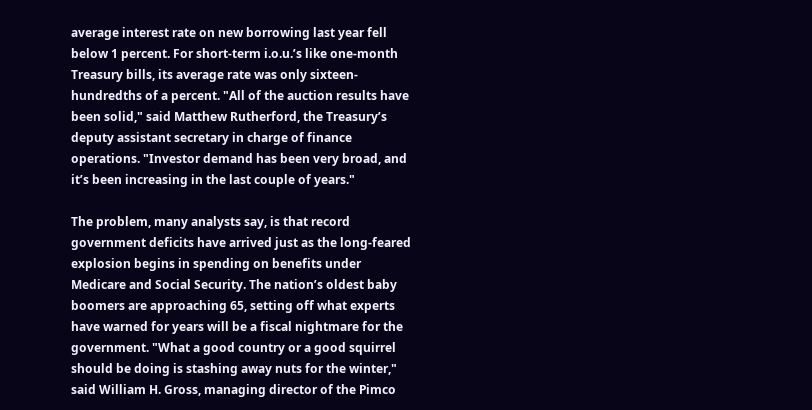average interest rate on new borrowing last year fell below 1 percent. For short-term i.o.u.’s like one-month Treasury bills, its average rate was only sixteen-hundredths of a percent. "All of the auction results have been solid," said Matthew Rutherford, the Treasury’s deputy assistant secretary in charge of finance operations. "Investor demand has been very broad, and it’s been increasing in the last couple of years."

The problem, many analysts say, is that record government deficits have arrived just as the long-feared explosion begins in spending on benefits under Medicare and Social Security. The nation’s oldest baby boomers are approaching 65, setting off what experts have warned for years will be a fiscal nightmare for the government. "What a good country or a good squirrel should be doing is stashing away nuts for the winter," said William H. Gross, managing director of the Pimco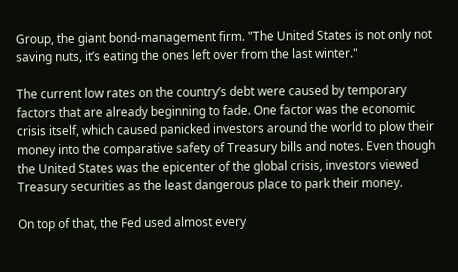Group, the giant bond-management firm. "The United States is not only not saving nuts, it’s eating the ones left over from the last winter."

The current low rates on the country’s debt were caused by temporary factors that are already beginning to fade. One factor was the economic crisis itself, which caused panicked investors around the world to plow their money into the comparative safety of Treasury bills and notes. Even though the United States was the epicenter of the global crisis, investors viewed Treasury securities as the least dangerous place to park their money.

On top of that, the Fed used almost every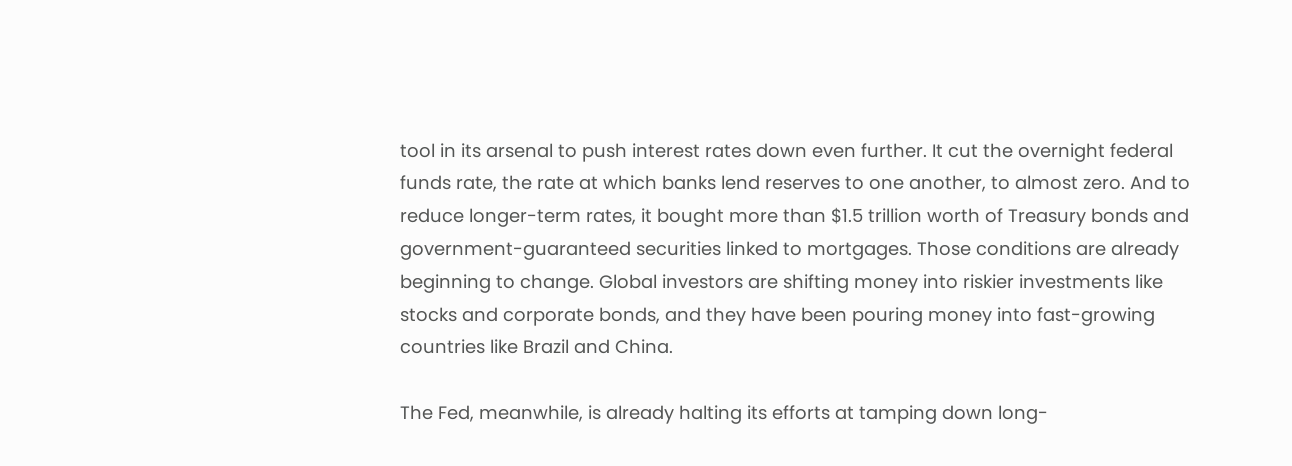tool in its arsenal to push interest rates down even further. It cut the overnight federal funds rate, the rate at which banks lend reserves to one another, to almost zero. And to reduce longer-term rates, it bought more than $1.5 trillion worth of Treasury bonds and government-guaranteed securities linked to mortgages. Those conditions are already beginning to change. Global investors are shifting money into riskier investments like stocks and corporate bonds, and they have been pouring money into fast-growing countries like Brazil and China.

The Fed, meanwhile, is already halting its efforts at tamping down long-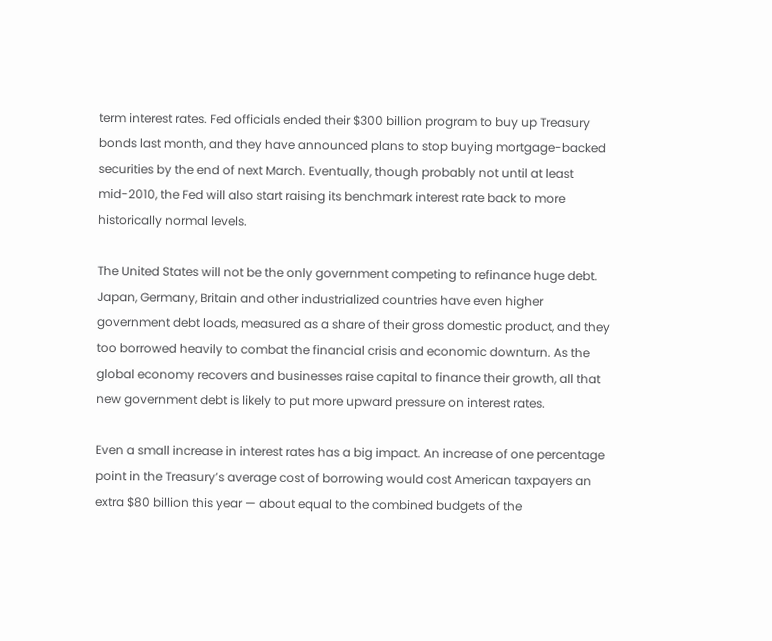term interest rates. Fed officials ended their $300 billion program to buy up Treasury bonds last month, and they have announced plans to stop buying mortgage-backed securities by the end of next March. Eventually, though probably not until at least mid-2010, the Fed will also start raising its benchmark interest rate back to more historically normal levels.

The United States will not be the only government competing to refinance huge debt. Japan, Germany, Britain and other industrialized countries have even higher government debt loads, measured as a share of their gross domestic product, and they too borrowed heavily to combat the financial crisis and economic downturn. As the global economy recovers and businesses raise capital to finance their growth, all that new government debt is likely to put more upward pressure on interest rates.

Even a small increase in interest rates has a big impact. An increase of one percentage point in the Treasury’s average cost of borrowing would cost American taxpayers an extra $80 billion this year — about equal to the combined budgets of the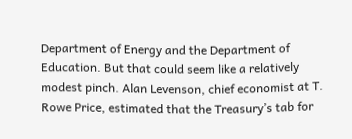Department of Energy and the Department of Education. But that could seem like a relatively modest pinch. Alan Levenson, chief economist at T. Rowe Price, estimated that the Treasury’s tab for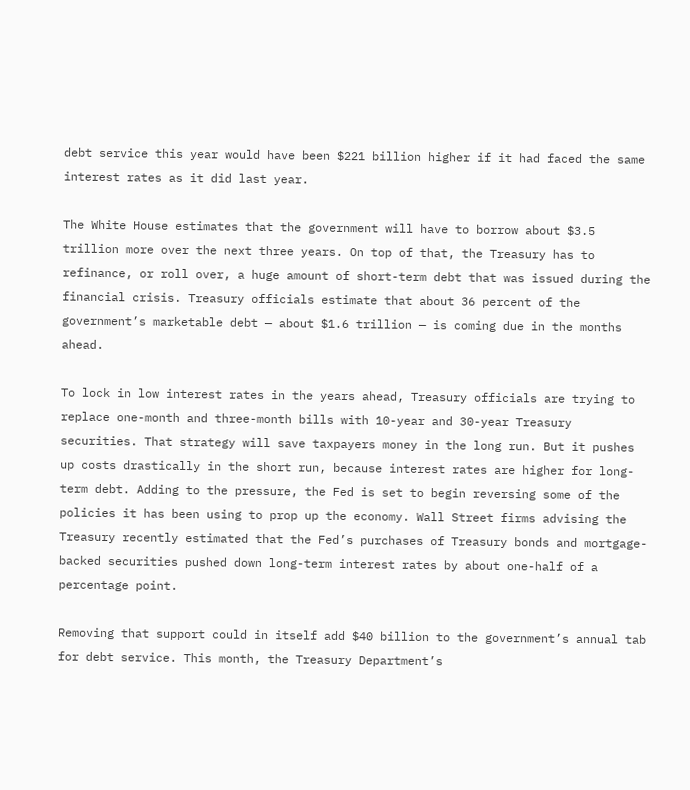debt service this year would have been $221 billion higher if it had faced the same interest rates as it did last year.

The White House estimates that the government will have to borrow about $3.5 trillion more over the next three years. On top of that, the Treasury has to refinance, or roll over, a huge amount of short-term debt that was issued during the financial crisis. Treasury officials estimate that about 36 percent of the government’s marketable debt — about $1.6 trillion — is coming due in the months ahead.

To lock in low interest rates in the years ahead, Treasury officials are trying to replace one-month and three-month bills with 10-year and 30-year Treasury securities. That strategy will save taxpayers money in the long run. But it pushes up costs drastically in the short run, because interest rates are higher for long-term debt. Adding to the pressure, the Fed is set to begin reversing some of the policies it has been using to prop up the economy. Wall Street firms advising the Treasury recently estimated that the Fed’s purchases of Treasury bonds and mortgage-backed securities pushed down long-term interest rates by about one-half of a percentage point.

Removing that support could in itself add $40 billion to the government’s annual tab for debt service. This month, the Treasury Department’s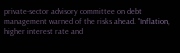private-sector advisory committee on debt management warned of the risks ahead. "Inflation, higher interest rate and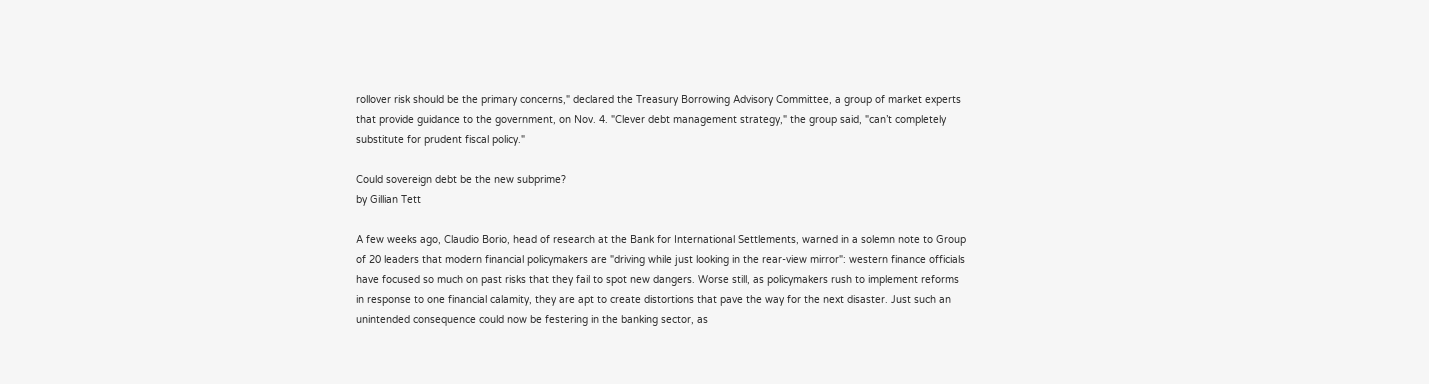rollover risk should be the primary concerns," declared the Treasury Borrowing Advisory Committee, a group of market experts that provide guidance to the government, on Nov. 4. "Clever debt management strategy," the group said, "can’t completely substitute for prudent fiscal policy."

Could sovereign debt be the new subprime?
by Gillian Tett

A few weeks ago, Claudio Borio, head of research at the Bank for International Settlements, warned in a solemn note to Group of 20 leaders that modern financial policymakers are "driving while just looking in the rear-view mirror": western finance officials have focused so much on past risks that they fail to spot new dangers. Worse still, as policymakers rush to implement reforms in response to one financial calamity, they are apt to create distortions that pave the way for the next disaster. Just such an unintended consequence could now be festering in the banking sector, as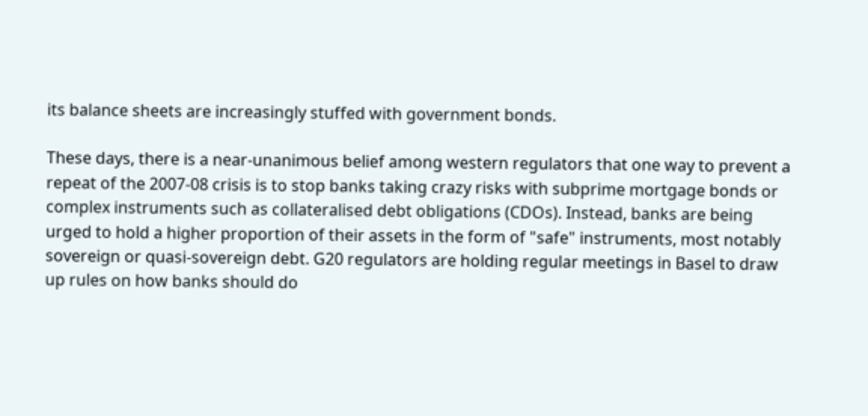its balance sheets are increasingly stuffed with government bonds.

These days, there is a near-unanimous belief among western regulators that one way to prevent a repeat of the 2007-08 crisis is to stop banks taking crazy risks with subprime mortgage bonds or complex instruments such as collateralised debt obligations (CDOs). Instead, banks are being urged to hold a higher proportion of their assets in the form of "safe" instruments, most notably sovereign or quasi-sovereign debt. G20 regulators are holding regular meetings in Basel to draw up rules on how banks should do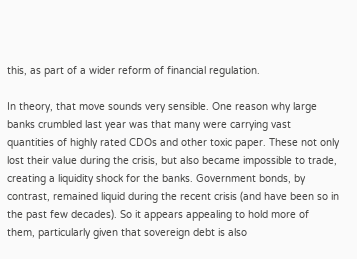this, as part of a wider reform of financial regulation.

In theory, that move sounds very sensible. One reason why large banks crumbled last year was that many were carrying vast quantities of highly rated CDOs and other toxic paper. These not only lost their value during the crisis, but also became impossible to trade, creating a liquidity shock for the banks. Government bonds, by contrast, remained liquid during the recent crisis (and have been so in the past few decades). So it appears appealing to hold more of them, particularly given that sovereign debt is also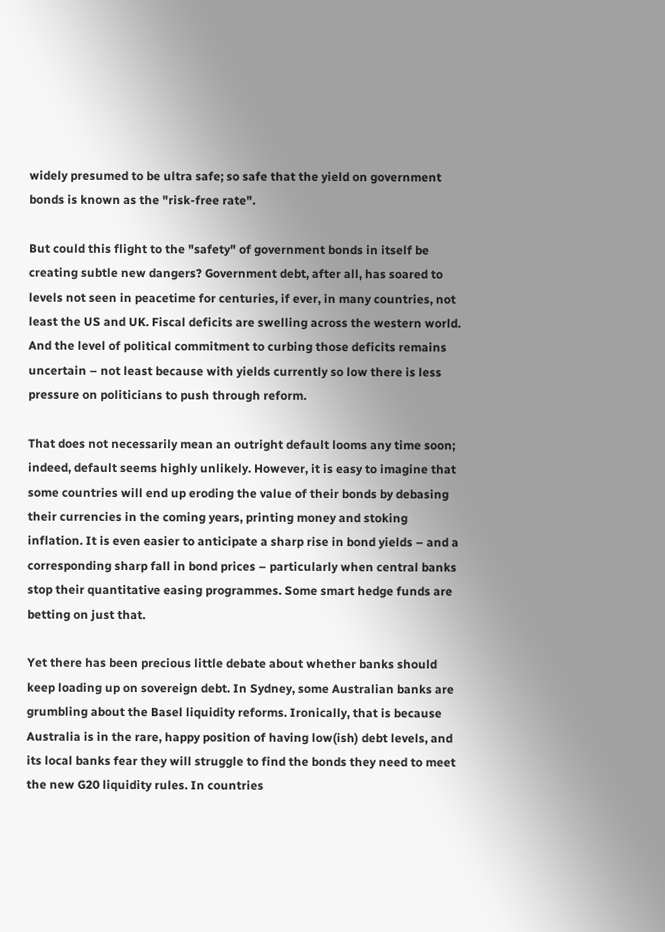widely presumed to be ultra safe; so safe that the yield on government bonds is known as the "risk-free rate".

But could this flight to the "safety" of government bonds in itself be creating subtle new dangers? Government debt, after all, has soared to levels not seen in peacetime for centuries, if ever, in many countries, not least the US and UK. Fiscal deficits are swelling across the western world. And the level of political commitment to curbing those deficits remains uncertain – not least because with yields currently so low there is less pressure on politicians to push through reform.

That does not necessarily mean an outright default looms any time soon; indeed, default seems highly unlikely. However, it is easy to imagine that some countries will end up eroding the value of their bonds by debasing their currencies in the coming years, printing money and stoking inflation. It is even easier to anticipate a sharp rise in bond yields – and a corresponding sharp fall in bond prices – particularly when central banks stop their quantitative easing programmes. Some smart hedge funds are betting on just that.

Yet there has been precious little debate about whether banks should keep loading up on sovereign debt. In Sydney, some Australian banks are grumbling about the Basel liquidity reforms. Ironically, that is because Australia is in the rare, happy position of having low(ish) debt levels, and its local banks fear they will struggle to find the bonds they need to meet the new G20 liquidity rules. In countries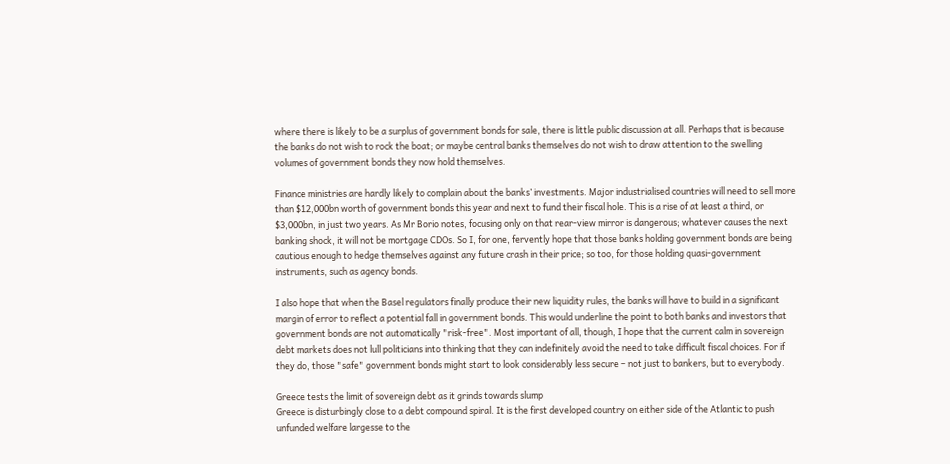where there is likely to be a surplus of government bonds for sale, there is little public discussion at all. Perhaps that is because the banks do not wish to rock the boat; or maybe central banks themselves do not wish to draw attention to the swelling volumes of government bonds they now hold themselves.

Finance ministries are hardly likely to complain about the banks’ investments. Major industrialised countries will need to sell more than $12,000bn worth of government bonds this year and next to fund their fiscal hole. This is a rise of at least a third, or $3,000bn, in just two years. As Mr Borio notes, focusing only on that rear-view mirror is dangerous; whatever causes the next banking shock, it will not be mortgage CDOs. So I, for one, fervently hope that those banks holding government bonds are being cautious enough to hedge themselves against any future crash in their price; so too, for those holding quasi-government instruments, such as agency bonds.

I also hope that when the Basel regulators finally produce their new liquidity rules, the banks will have to build in a significant margin of error to reflect a potential fall in government bonds. This would underline the point to both banks and investors that government bonds are not automatically "risk-free". Most important of all, though, I hope that the current calm in sovereign debt markets does not lull politicians into thinking that they can indefinitely avoid the need to take difficult fiscal choices. For if they do, those "safe" government bonds might start to look considerably less secure – not just to bankers, but to everybody.

Greece tests the limit of sovereign debt as it grinds towards slump
Greece is disturbingly close to a debt compound spiral. It is the first developed country on either side of the Atlantic to push unfunded welfare largesse to the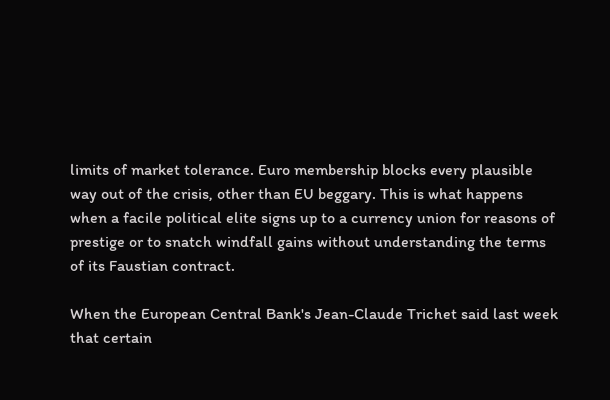limits of market tolerance. Euro membership blocks every plausible way out of the crisis, other than EU beggary. This is what happens when a facile political elite signs up to a currency union for reasons of prestige or to snatch windfall gains without understanding the terms of its Faustian contract.

When the European Central Bank's Jean-Claude Trichet said last week that certain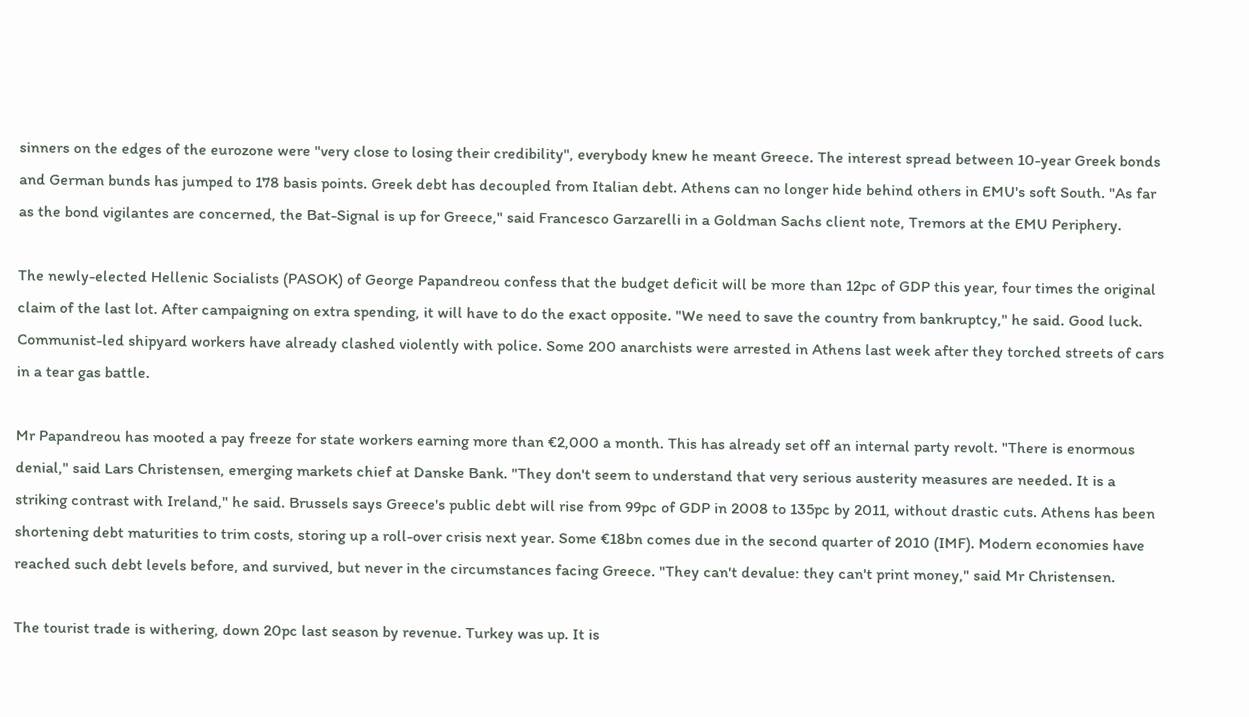sinners on the edges of the eurozone were "very close to losing their credibility", everybody knew he meant Greece. The interest spread between 10-year Greek bonds and German bunds has jumped to 178 basis points. Greek debt has decoupled from Italian debt. Athens can no longer hide behind others in EMU's soft South. "As far as the bond vigilantes are concerned, the Bat-Signal is up for Greece," said Francesco Garzarelli in a Goldman Sachs client note, Tremors at the EMU Periphery.

The newly-elected Hellenic Socialists (PASOK) of George Papandreou confess that the budget deficit will be more than 12pc of GDP this year, four times the original claim of the last lot. After campaigning on extra spending, it will have to do the exact opposite. "We need to save the country from bankruptcy," he said. Good luck. Communist-led shipyard workers have already clashed violently with police. Some 200 anarchists were arrested in Athens last week after they torched streets of cars in a tear gas battle.

Mr Papandreou has mooted a pay freeze for state workers earning more than €2,000 a month. This has already set off an internal party revolt. "There is enormous denial," said Lars Christensen, emerging markets chief at Danske Bank. "They don't seem to understand that very serious austerity measures are needed. It is a striking contrast with Ireland," he said. Brussels says Greece's public debt will rise from 99pc of GDP in 2008 to 135pc by 2011, without drastic cuts. Athens has been shortening debt maturities to trim costs, storing up a roll-over crisis next year. Some €18bn comes due in the second quarter of 2010 (IMF). Modern economies have reached such debt levels before, and survived, but never in the circumstances facing Greece. "They can't devalue: they can't print money," said Mr Christensen.

The tourist trade is withering, down 20pc last season by revenue. Turkey was up. It is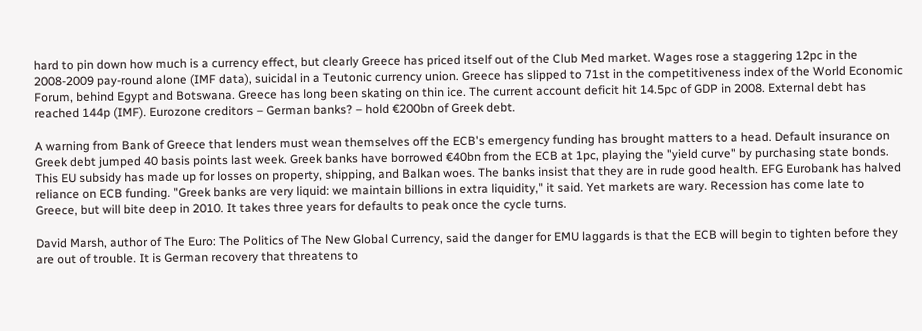hard to pin down how much is a currency effect, but clearly Greece has priced itself out of the Club Med market. Wages rose a staggering 12pc in the 2008-2009 pay-round alone (IMF data), suicidal in a Teutonic currency union. Greece has slipped to 71st in the competitiveness index of the World Economic Forum, behind Egypt and Botswana. Greece has long been skating on thin ice. The current account deficit hit 14.5pc of GDP in 2008. External debt has reached 144p (IMF). Eurozone creditors – German banks? – hold €200bn of Greek debt.

A warning from Bank of Greece that lenders must wean themselves off the ECB's emergency funding has brought matters to a head. Default insurance on Greek debt jumped 40 basis points last week. Greek banks have borrowed €40bn from the ECB at 1pc, playing the "yield curve" by purchasing state bonds. This EU subsidy has made up for losses on property, shipping, and Balkan woes. The banks insist that they are in rude good health. EFG Eurobank has halved reliance on ECB funding. "Greek banks are very liquid: we maintain billions in extra liquidity," it said. Yet markets are wary. Recession has come late to Greece, but will bite deep in 2010. It takes three years for defaults to peak once the cycle turns.

David Marsh, author of The Euro: The Politics of The New Global Currency, said the danger for EMU laggards is that the ECB will begin to tighten before they are out of trouble. It is German recovery that threatens to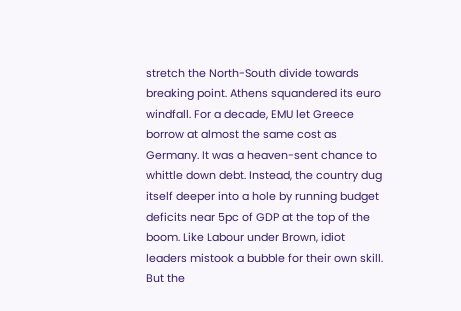stretch the North-South divide towards breaking point. Athens squandered its euro windfall. For a decade, EMU let Greece borrow at almost the same cost as Germany. It was a heaven-sent chance to whittle down debt. Instead, the country dug itself deeper into a hole by running budget deficits near 5pc of GDP at the top of the boom. Like Labour under Brown, idiot leaders mistook a bubble for their own skill. But the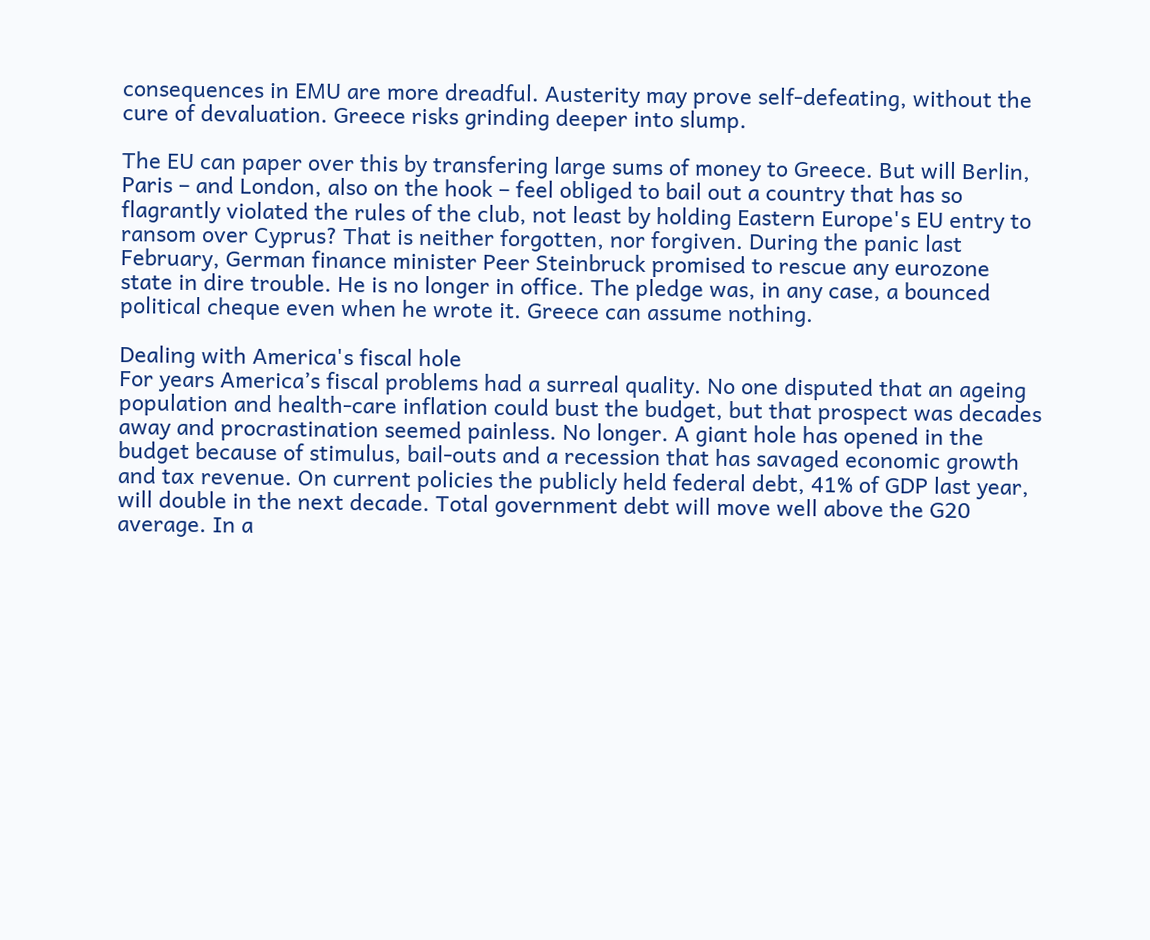consequences in EMU are more dreadful. Austerity may prove self-defeating, without the cure of devaluation. Greece risks grinding deeper into slump.

The EU can paper over this by transfering large sums of money to Greece. But will Berlin, Paris – and London, also on the hook – feel obliged to bail out a country that has so flagrantly violated the rules of the club, not least by holding Eastern Europe's EU entry to ransom over Cyprus? That is neither forgotten, nor forgiven. During the panic last February, German finance minister Peer Steinbruck promised to rescue any eurozone state in dire trouble. He is no longer in office. The pledge was, in any case, a bounced political cheque even when he wrote it. Greece can assume nothing.

Dealing with America's fiscal hole
For years America’s fiscal problems had a surreal quality. No one disputed that an ageing population and health-care inflation could bust the budget, but that prospect was decades away and procrastination seemed painless. No longer. A giant hole has opened in the budget because of stimulus, bail-outs and a recession that has savaged economic growth and tax revenue. On current policies the publicly held federal debt, 41% of GDP last year, will double in the next decade. Total government debt will move well above the G20 average. In a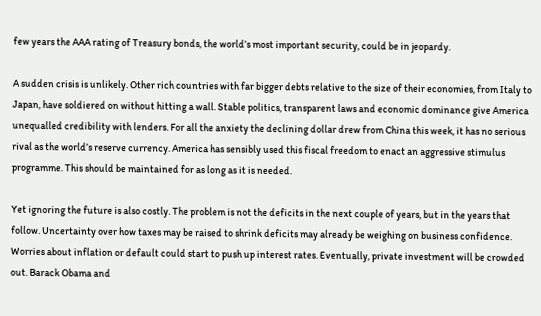few years the AAA rating of Treasury bonds, the world’s most important security, could be in jeopardy.

A sudden crisis is unlikely. Other rich countries with far bigger debts relative to the size of their economies, from Italy to Japan, have soldiered on without hitting a wall. Stable politics, transparent laws and economic dominance give America unequalled credibility with lenders. For all the anxiety the declining dollar drew from China this week, it has no serious rival as the world’s reserve currency. America has sensibly used this fiscal freedom to enact an aggressive stimulus programme. This should be maintained for as long as it is needed.

Yet ignoring the future is also costly. The problem is not the deficits in the next couple of years, but in the years that follow. Uncertainty over how taxes may be raised to shrink deficits may already be weighing on business confidence. Worries about inflation or default could start to push up interest rates. Eventually, private investment will be crowded out. Barack Obama and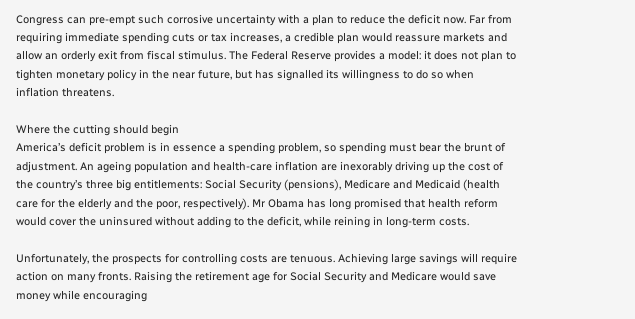Congress can pre-empt such corrosive uncertainty with a plan to reduce the deficit now. Far from requiring immediate spending cuts or tax increases, a credible plan would reassure markets and allow an orderly exit from fiscal stimulus. The Federal Reserve provides a model: it does not plan to tighten monetary policy in the near future, but has signalled its willingness to do so when inflation threatens.

Where the cutting should begin
America’s deficit problem is in essence a spending problem, so spending must bear the brunt of adjustment. An ageing population and health-care inflation are inexorably driving up the cost of the country’s three big entitlements: Social Security (pensions), Medicare and Medicaid (health care for the elderly and the poor, respectively). Mr Obama has long promised that health reform would cover the uninsured without adding to the deficit, while reining in long-term costs.

Unfortunately, the prospects for controlling costs are tenuous. Achieving large savings will require action on many fronts. Raising the retirement age for Social Security and Medicare would save money while encouraging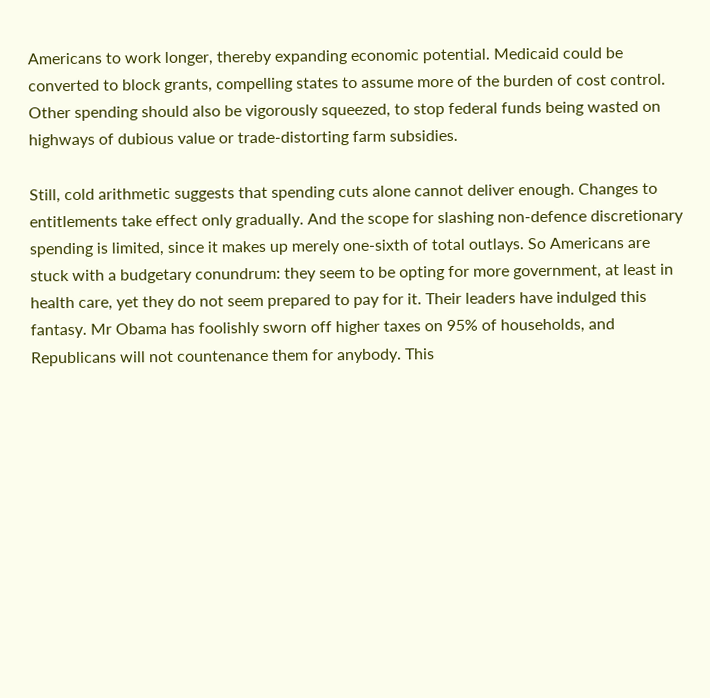Americans to work longer, thereby expanding economic potential. Medicaid could be converted to block grants, compelling states to assume more of the burden of cost control. Other spending should also be vigorously squeezed, to stop federal funds being wasted on highways of dubious value or trade-distorting farm subsidies.

Still, cold arithmetic suggests that spending cuts alone cannot deliver enough. Changes to entitlements take effect only gradually. And the scope for slashing non-defence discretionary spending is limited, since it makes up merely one-sixth of total outlays. So Americans are stuck with a budgetary conundrum: they seem to be opting for more government, at least in health care, yet they do not seem prepared to pay for it. Their leaders have indulged this fantasy. Mr Obama has foolishly sworn off higher taxes on 95% of households, and Republicans will not countenance them for anybody. This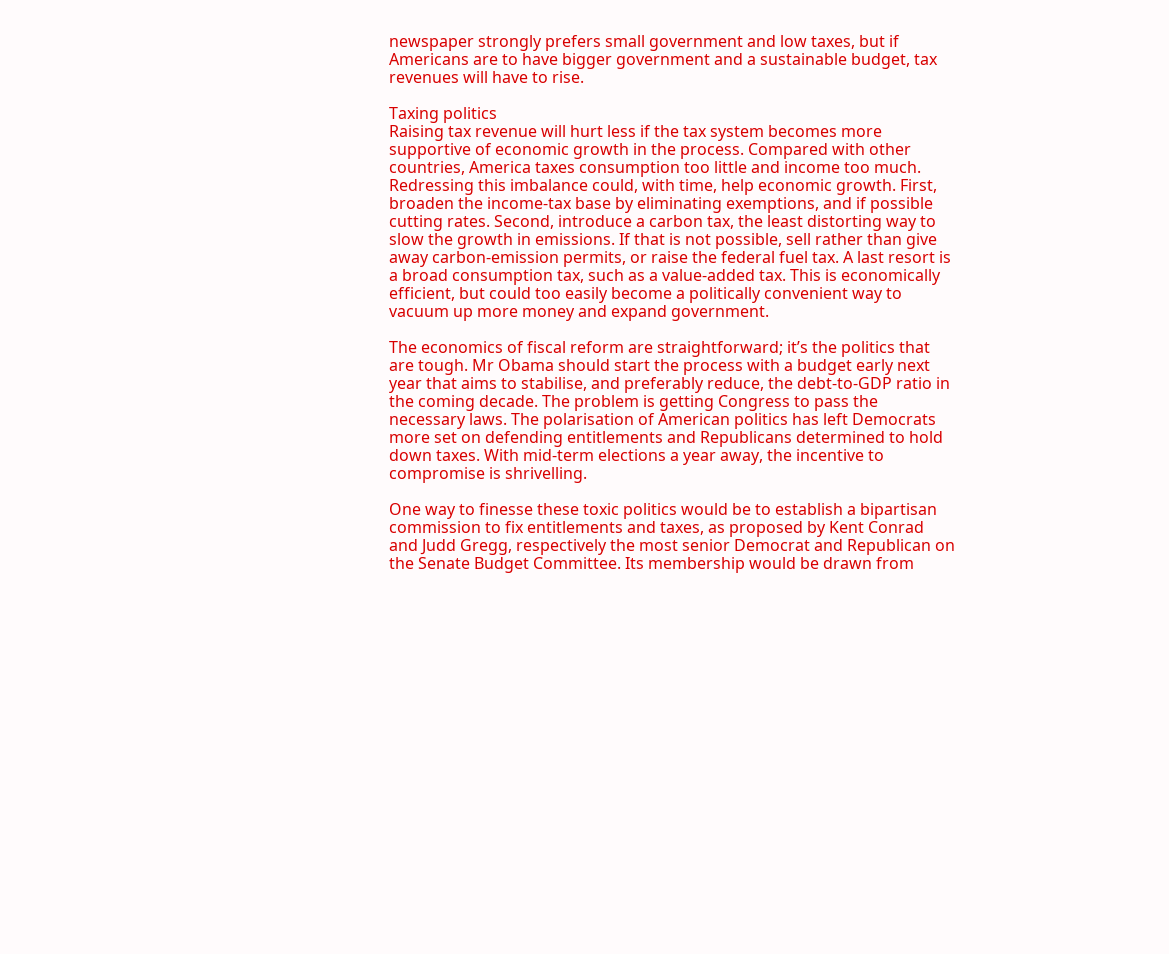newspaper strongly prefers small government and low taxes, but if Americans are to have bigger government and a sustainable budget, tax revenues will have to rise.

Taxing politics
Raising tax revenue will hurt less if the tax system becomes more supportive of economic growth in the process. Compared with other countries, America taxes consumption too little and income too much. Redressing this imbalance could, with time, help economic growth. First, broaden the income-tax base by eliminating exemptions, and if possible cutting rates. Second, introduce a carbon tax, the least distorting way to slow the growth in emissions. If that is not possible, sell rather than give away carbon-emission permits, or raise the federal fuel tax. A last resort is a broad consumption tax, such as a value-added tax. This is economically efficient, but could too easily become a politically convenient way to vacuum up more money and expand government.

The economics of fiscal reform are straightforward; it’s the politics that are tough. Mr Obama should start the process with a budget early next year that aims to stabilise, and preferably reduce, the debt-to-GDP ratio in the coming decade. The problem is getting Congress to pass the necessary laws. The polarisation of American politics has left Democrats more set on defending entitlements and Republicans determined to hold down taxes. With mid-term elections a year away, the incentive to compromise is shrivelling.

One way to finesse these toxic politics would be to establish a bipartisan commission to fix entitlements and taxes, as proposed by Kent Conrad and Judd Gregg, respectively the most senior Democrat and Republican on the Senate Budget Committee. Its membership would be drawn from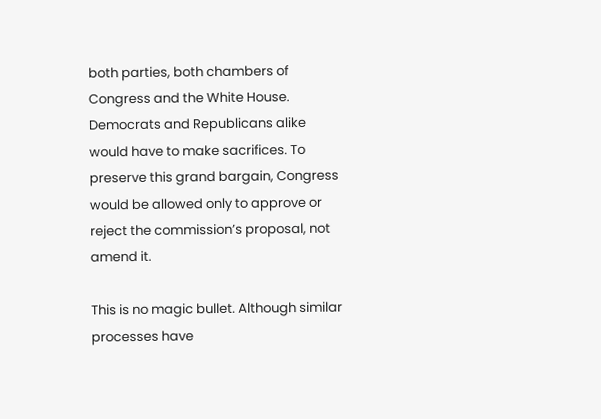both parties, both chambers of Congress and the White House. Democrats and Republicans alike would have to make sacrifices. To preserve this grand bargain, Congress would be allowed only to approve or reject the commission’s proposal, not amend it.

This is no magic bullet. Although similar processes have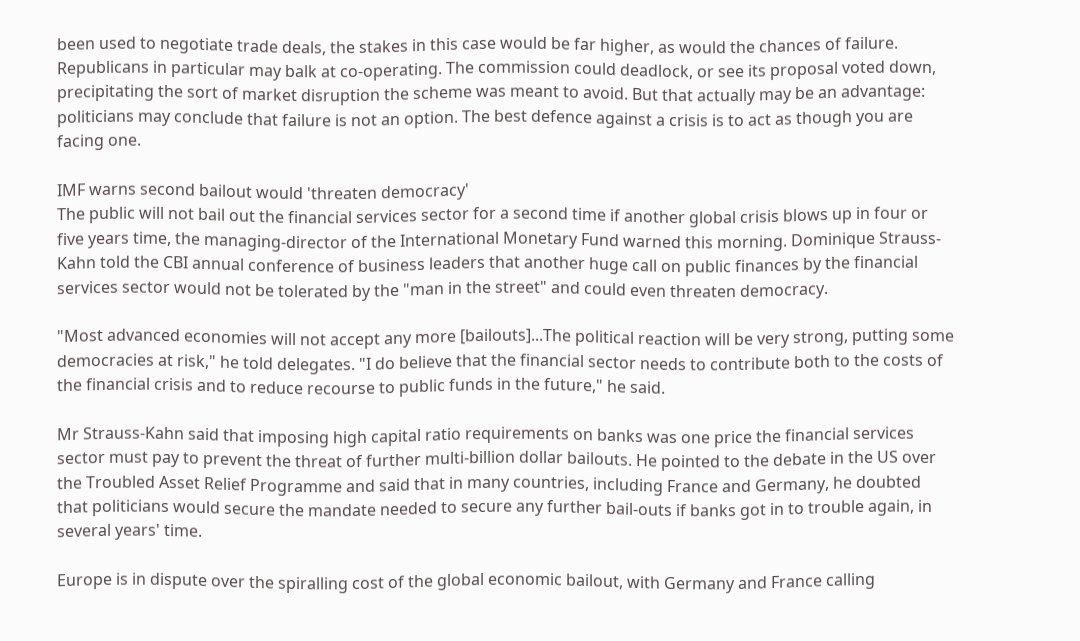been used to negotiate trade deals, the stakes in this case would be far higher, as would the chances of failure. Republicans in particular may balk at co-operating. The commission could deadlock, or see its proposal voted down, precipitating the sort of market disruption the scheme was meant to avoid. But that actually may be an advantage: politicians may conclude that failure is not an option. The best defence against a crisis is to act as though you are facing one.

IMF warns second bailout would 'threaten democracy'
The public will not bail out the financial services sector for a second time if another global crisis blows up in four or five years time, the managing-director of the International Monetary Fund warned this morning. Dominique Strauss-Kahn told the CBI annual conference of business leaders that another huge call on public finances by the financial services sector would not be tolerated by the "man in the street" and could even threaten democracy.

"Most advanced economies will not accept any more [bailouts]...The political reaction will be very strong, putting some democracies at risk," he told delegates. "I do believe that the financial sector needs to contribute both to the costs of the financial crisis and to reduce recourse to public funds in the future," he said.

Mr Strauss-Kahn said that imposing high capital ratio requirements on banks was one price the financial services sector must pay to prevent the threat of further multi-billion dollar bailouts. He pointed to the debate in the US over the Troubled Asset Relief Programme and said that in many countries, including France and Germany, he doubted that politicians would secure the mandate needed to secure any further bail-outs if banks got in to trouble again, in several years' time.

Europe is in dispute over the spiralling cost of the global economic bailout, with Germany and France calling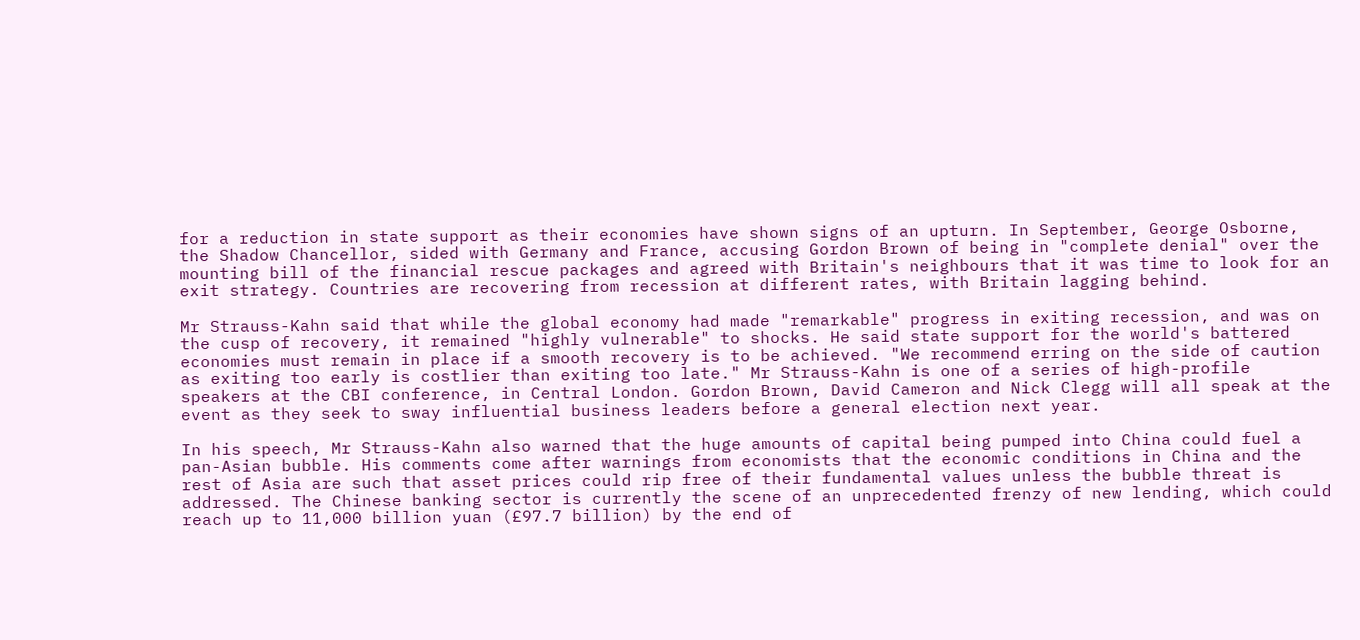for a reduction in state support as their economies have shown signs of an upturn. In September, George Osborne, the Shadow Chancellor, sided with Germany and France, accusing Gordon Brown of being in "complete denial" over the mounting bill of the financial rescue packages and agreed with Britain's neighbours that it was time to look for an exit strategy. Countries are recovering from recession at different rates, with Britain lagging behind.

Mr Strauss-Kahn said that while the global economy had made "remarkable" progress in exiting recession, and was on the cusp of recovery, it remained "highly vulnerable" to shocks. He said state support for the world's battered economies must remain in place if a smooth recovery is to be achieved. "We recommend erring on the side of caution as exiting too early is costlier than exiting too late." Mr Strauss-Kahn is one of a series of high-profile speakers at the CBI conference, in Central London. Gordon Brown, David Cameron and Nick Clegg will all speak at the event as they seek to sway influential business leaders before a general election next year.

In his speech, Mr Strauss-Kahn also warned that the huge amounts of capital being pumped into China could fuel a pan-Asian bubble. His comments come after warnings from economists that the economic conditions in China and the rest of Asia are such that asset prices could rip free of their fundamental values unless the bubble threat is addressed. The Chinese banking sector is currently the scene of an unprecedented frenzy of new lending, which could reach up to 11,000 billion yuan (£97.7 billion) by the end of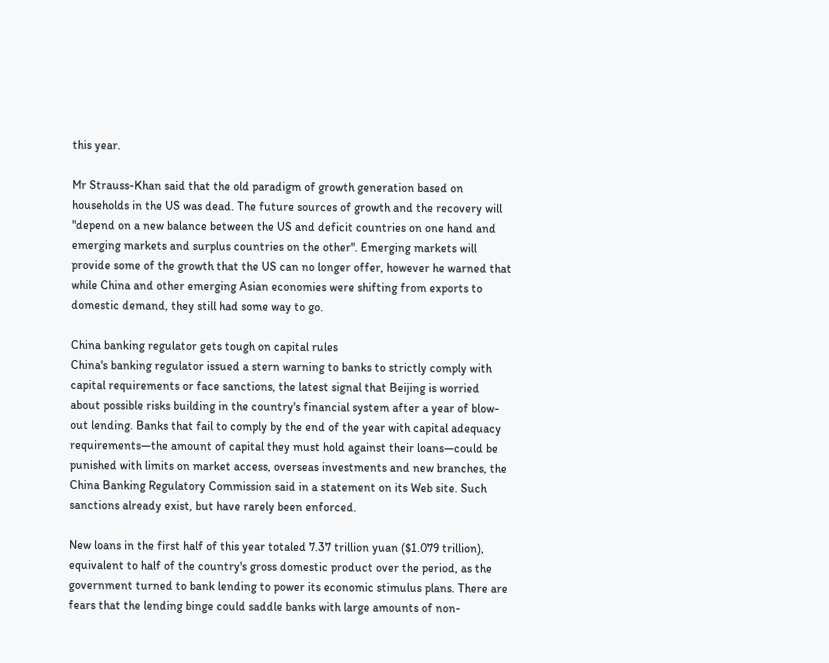this year.

Mr Strauss-Khan said that the old paradigm of growth generation based on households in the US was dead. The future sources of growth and the recovery will "depend on a new balance between the US and deficit countries on one hand and emerging markets and surplus countries on the other". Emerging markets will provide some of the growth that the US can no longer offer, however he warned that while China and other emerging Asian economies were shifting from exports to domestic demand, they still had some way to go.

China banking regulator gets tough on capital rules
China's banking regulator issued a stern warning to banks to strictly comply with capital requirements or face sanctions, the latest signal that Beijing is worried about possible risks building in the country's financial system after a year of blow-out lending. Banks that fail to comply by the end of the year with capital adequacy requirements—the amount of capital they must hold against their loans—could be punished with limits on market access, overseas investments and new branches, the China Banking Regulatory Commission said in a statement on its Web site. Such sanctions already exist, but have rarely been enforced.

New loans in the first half of this year totaled 7.37 trillion yuan ($1.079 trillion), equivalent to half of the country's gross domestic product over the period, as the government turned to bank lending to power its economic stimulus plans. There are fears that the lending binge could saddle banks with large amounts of non-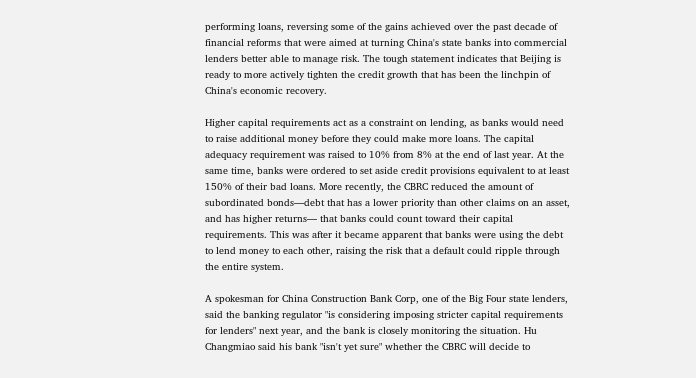performing loans, reversing some of the gains achieved over the past decade of financial reforms that were aimed at turning China's state banks into commercial lenders better able to manage risk. The tough statement indicates that Beijing is ready to more actively tighten the credit growth that has been the linchpin of China's economic recovery.

Higher capital requirements act as a constraint on lending, as banks would need to raise additional money before they could make more loans. The capital adequacy requirement was raised to 10% from 8% at the end of last year. At the same time, banks were ordered to set aside credit provisions equivalent to at least 150% of their bad loans. More recently, the CBRC reduced the amount of subordinated bonds—debt that has a lower priority than other claims on an asset, and has higher returns— that banks could count toward their capital requirements. This was after it became apparent that banks were using the debt to lend money to each other, raising the risk that a default could ripple through the entire system.

A spokesman for China Construction Bank Corp, one of the Big Four state lenders, said the banking regulator "is considering imposing stricter capital requirements for lenders" next year, and the bank is closely monitoring the situation. Hu Changmiao said his bank "isn't yet sure" whether the CBRC will decide to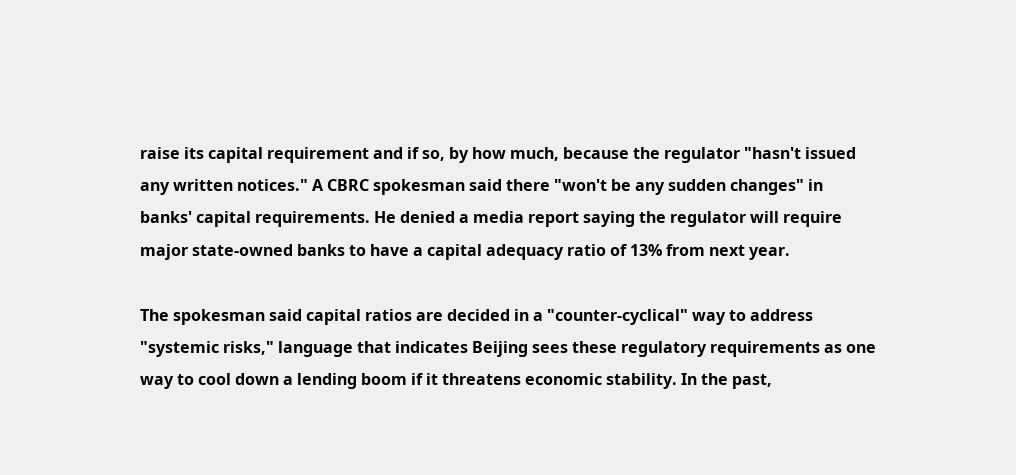raise its capital requirement and if so, by how much, because the regulator "hasn't issued any written notices." A CBRC spokesman said there "won't be any sudden changes" in banks' capital requirements. He denied a media report saying the regulator will require major state-owned banks to have a capital adequacy ratio of 13% from next year.

The spokesman said capital ratios are decided in a "counter-cyclical" way to address "systemic risks," language that indicates Beijing sees these regulatory requirements as one way to cool down a lending boom if it threatens economic stability. In the past,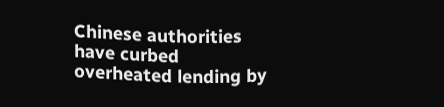Chinese authorities have curbed overheated lending by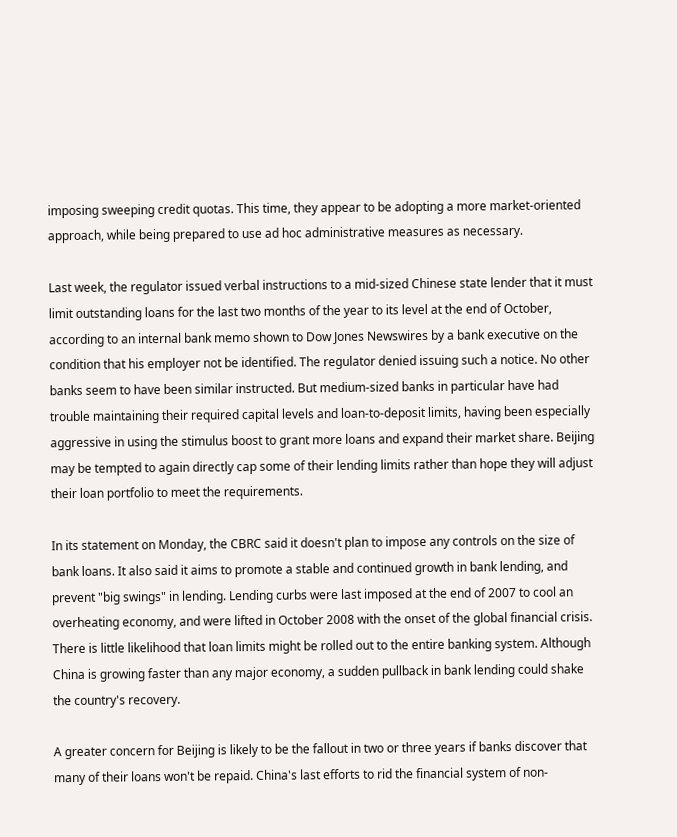imposing sweeping credit quotas. This time, they appear to be adopting a more market-oriented approach, while being prepared to use ad hoc administrative measures as necessary.

Last week, the regulator issued verbal instructions to a mid-sized Chinese state lender that it must limit outstanding loans for the last two months of the year to its level at the end of October, according to an internal bank memo shown to Dow Jones Newswires by a bank executive on the condition that his employer not be identified. The regulator denied issuing such a notice. No other banks seem to have been similar instructed. But medium-sized banks in particular have had trouble maintaining their required capital levels and loan-to-deposit limits, having been especially aggressive in using the stimulus boost to grant more loans and expand their market share. Beijing may be tempted to again directly cap some of their lending limits rather than hope they will adjust their loan portfolio to meet the requirements.

In its statement on Monday, the CBRC said it doesn't plan to impose any controls on the size of bank loans. It also said it aims to promote a stable and continued growth in bank lending, and prevent "big swings" in lending. Lending curbs were last imposed at the end of 2007 to cool an overheating economy, and were lifted in October 2008 with the onset of the global financial crisis. There is little likelihood that loan limits might be rolled out to the entire banking system. Although China is growing faster than any major economy, a sudden pullback in bank lending could shake the country's recovery.

A greater concern for Beijing is likely to be the fallout in two or three years if banks discover that many of their loans won't be repaid. China's last efforts to rid the financial system of non-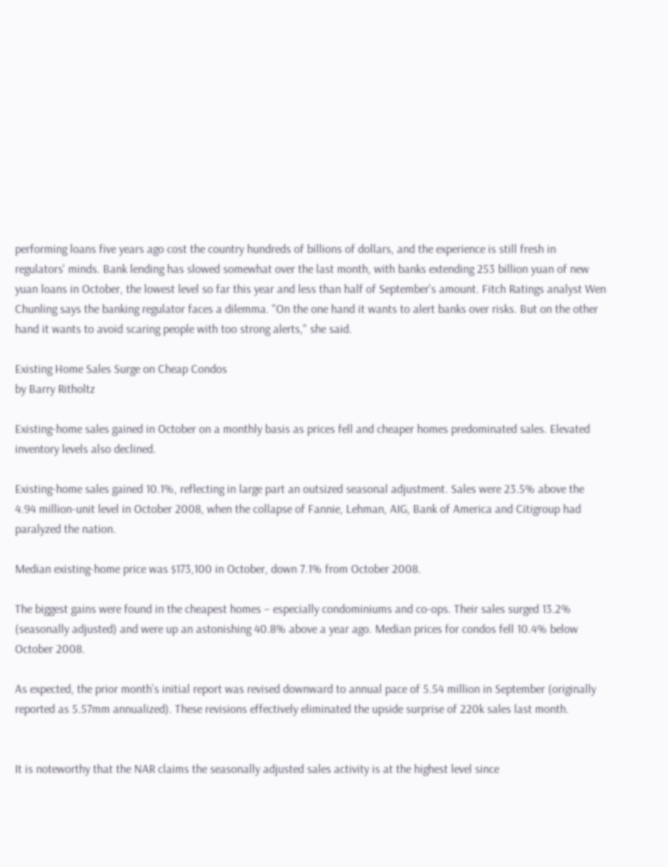performing loans five years ago cost the country hundreds of billions of dollars, and the experience is still fresh in regulators' minds. Bank lending has slowed somewhat over the last month, with banks extending 253 billion yuan of new yuan loans in October, the lowest level so far this year and less than half of September's amount. Fitch Ratings analyst Wen Chunling says the banking regulator faces a dilemma. "On the one hand it wants to alert banks over risks. But on the other hand it wants to avoid scaring people with too strong alerts," she said.

Existing Home Sales Surge on Cheap Condos
by Barry Ritholtz

Existing-home sales gained in October on a monthly basis as prices fell and cheaper homes predominated sales. Elevated inventory levels also declined.

Existing-home sales gained 10.1%, reflecting in large part an outsized seasonal adjustment. Sales were 23.5% above the 4.94 million-unit level in October 2008, when the collapse of Fannie, Lehman, AIG, Bank of America and Citigroup had paralyzed the nation.

Median existing-home price was $173,100 in October, down 7.1% from October 2008.

The biggest gains were found in the cheapest homes – especially condominiums and co-ops. Their sales surged 13.2% (seasonally adjusted) and were up an astonishing 40.8% above a year ago. Median prices for condos fell 10.4% below October 2008.

As expected, the prior month’s initial report was revised downward to annual pace of 5.54 million in September (originally reported as 5.57mm annualized). These revisions effectively eliminated the upside surprise of 220k sales last month.


It is noteworthy that the NAR claims the seasonally adjusted sales activity is at the highest level since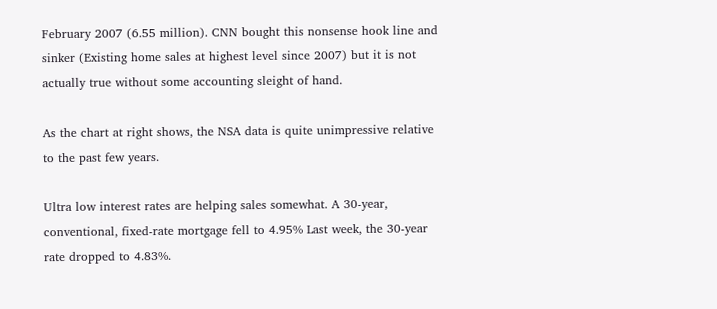February 2007 (6.55 million). CNN bought this nonsense hook line and sinker (Existing home sales at highest level since 2007) but it is not actually true without some accounting sleight of hand.

As the chart at right shows, the NSA data is quite unimpressive relative to the past few years.

Ultra low interest rates are helping sales somewhat. A 30-year, conventional, fixed-rate mortgage fell to 4.95% Last week, the 30-year rate dropped to 4.83%.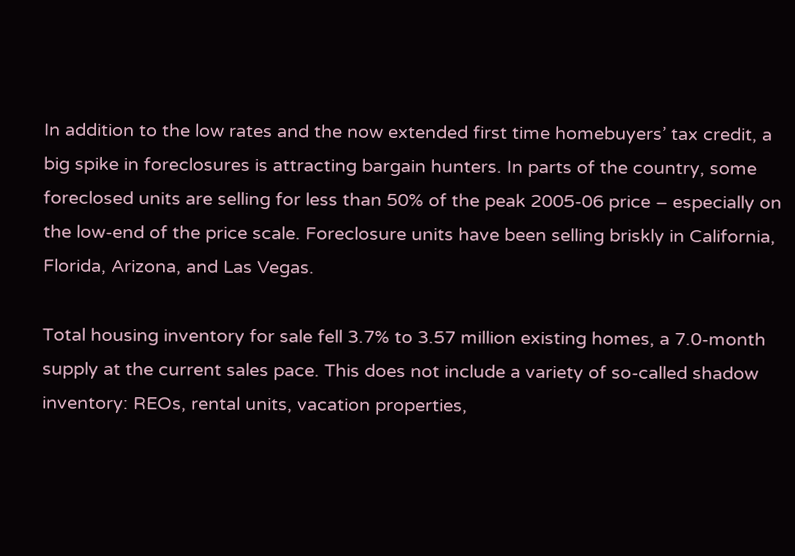In addition to the low rates and the now extended first time homebuyers’ tax credit, a big spike in foreclosures is attracting bargain hunters. In parts of the country, some foreclosed units are selling for less than 50% of the peak 2005-06 price – especially on the low-end of the price scale. Foreclosure units have been selling briskly in California, Florida, Arizona, and Las Vegas.

Total housing inventory for sale fell 3.7% to 3.57 million existing homes, a 7.0-month supply at the current sales pace. This does not include a variety of so-called shadow inventory: REOs, rental units, vacation properties,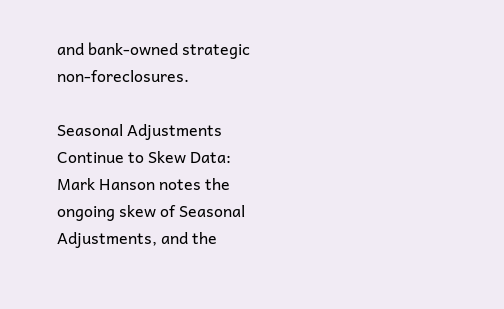and bank-owned strategic non-foreclosures.

Seasonal Adjustments Continue to Skew Data:
Mark Hanson notes the ongoing skew of Seasonal Adjustments, and the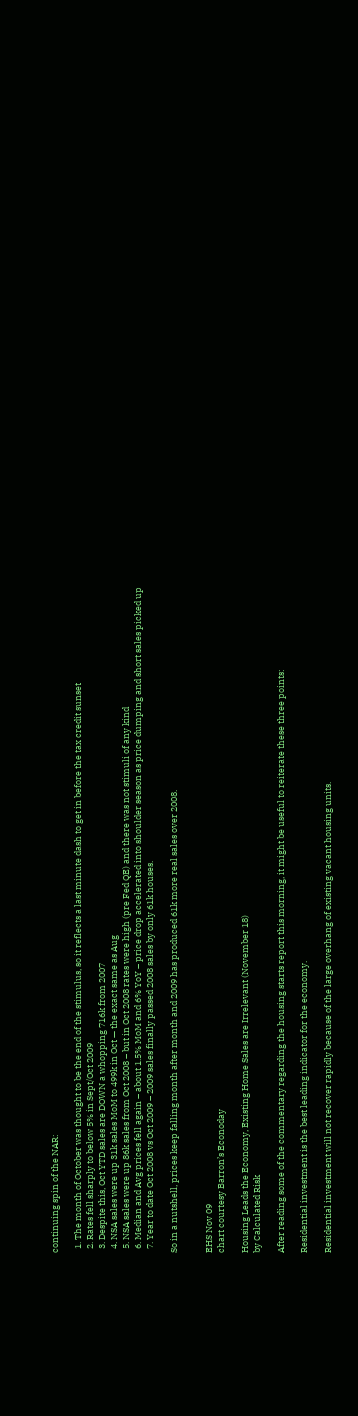continuing spin of the NAR:

  1. The month of October was thought to be the end of the stimulus, so it reflects a last minute dash to get in before the tax credit sunset
  2. Rates fell sharply to below 5% in Sept/Oct 2009
  3. Despite this, Oct YTD sales are DOWN a whopping 716k from 2007
  4. NSA sales were up 31k sales MoM to 499k in Oct — the exact same as Aug
  5. NSA sales were up 86k sales from Oct 2008 – but in Oct 2008 rates were high (pre Fed QE) and there was not stimuli of any kind
  6. Median and Avg prices fell again – about 1.5% MoM and 6% YoY – price drop accelerated into shoulder season as price dumping and short sales picked up
  7. Year to date Oct 2008 vs Oct 2009 – 2009 sales finally passed 2008 sales by only 61k houses.

So in a nutshell, prices keep falling month after month and 2009 has produced 61k more real sales over 2008.


EHS Nov 09
chart courtesy Barron’s Econoday

Housing Leads the Economy, Existing Home Sales are Irrelevant (November 18)
by Calculated Risk

After reading some of the commentary regarding the housing starts report this morning, it might be useful to reiterate these three points:

Residential investment is the best leading indicator for the economy.

Residential investment will not recover rapidly because of the large overhang of existing vacant housing units.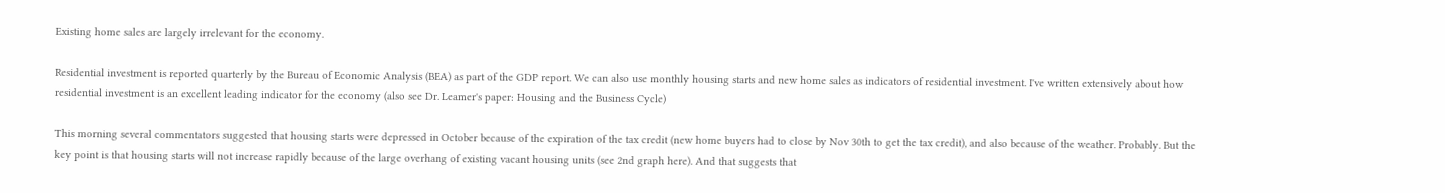Existing home sales are largely irrelevant for the economy.

Residential investment is reported quarterly by the Bureau of Economic Analysis (BEA) as part of the GDP report. We can also use monthly housing starts and new home sales as indicators of residential investment. I've written extensively about how residential investment is an excellent leading indicator for the economy (also see Dr. Leamer's paper: Housing and the Business Cycle)

This morning several commentators suggested that housing starts were depressed in October because of the expiration of the tax credit (new home buyers had to close by Nov 30th to get the tax credit), and also because of the weather. Probably. But the key point is that housing starts will not increase rapidly because of the large overhang of existing vacant housing units (see 2nd graph here). And that suggests that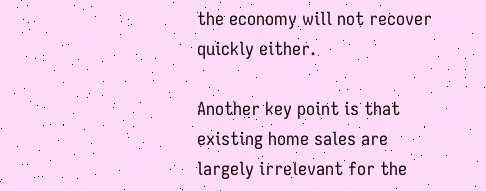the economy will not recover quickly either.

Another key point is that existing home sales are largely irrelevant for the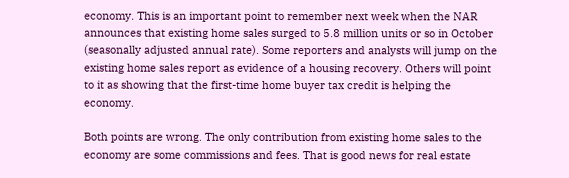economy. This is an important point to remember next week when the NAR announces that existing home sales surged to 5.8 million units or so in October (seasonally adjusted annual rate). Some reporters and analysts will jump on the existing home sales report as evidence of a housing recovery. Others will point to it as showing that the first-time home buyer tax credit is helping the economy.

Both points are wrong. The only contribution from existing home sales to the economy are some commissions and fees. That is good news for real estate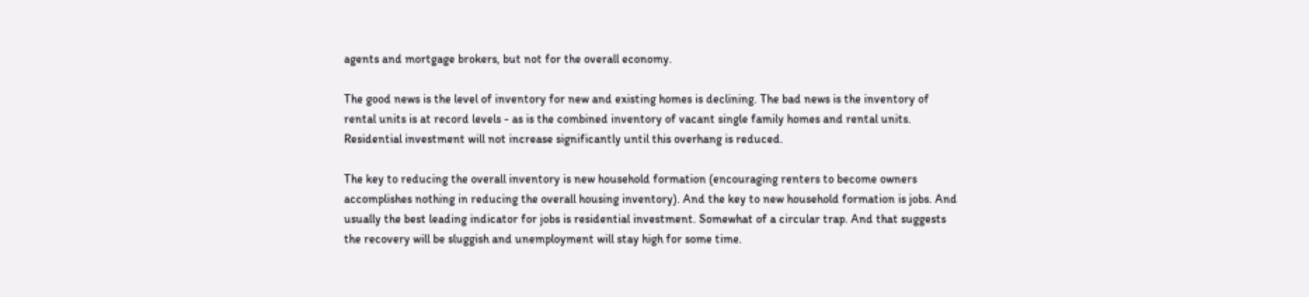agents and mortgage brokers, but not for the overall economy.

The good news is the level of inventory for new and existing homes is declining. The bad news is the inventory of rental units is at record levels - as is the combined inventory of vacant single family homes and rental units. Residential investment will not increase significantly until this overhang is reduced.

The key to reducing the overall inventory is new household formation (encouraging renters to become owners accomplishes nothing in reducing the overall housing inventory). And the key to new household formation is jobs. And usually the best leading indicator for jobs is residential investment. Somewhat of a circular trap. And that suggests the recovery will be sluggish and unemployment will stay high for some time.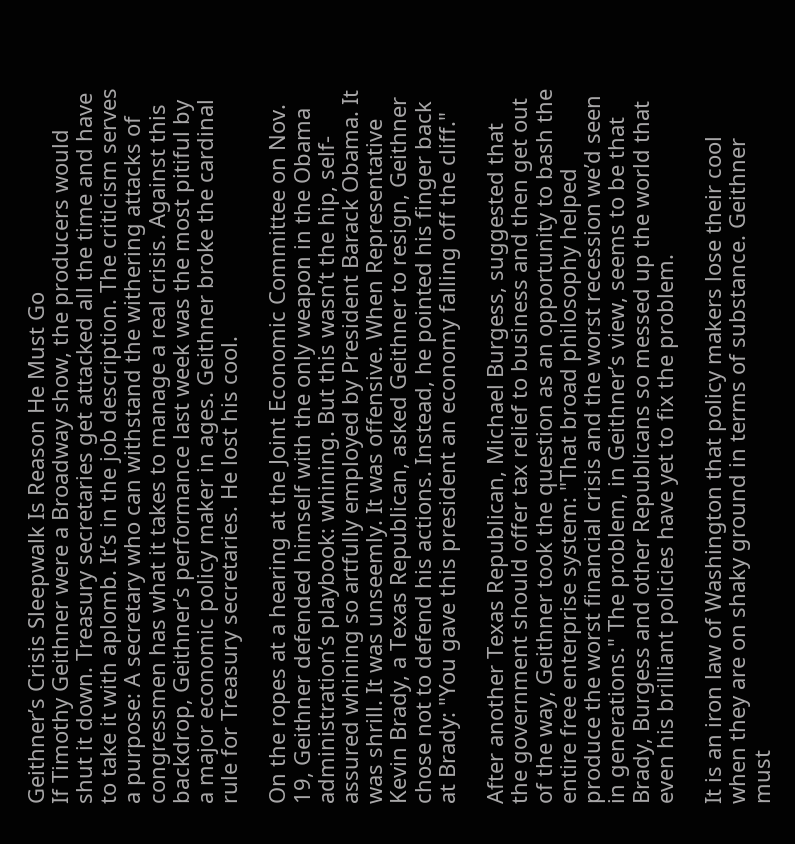Geithner’s Crisis Sleepwalk Is Reason He Must Go
If Timothy Geithner were a Broadway show, the producers would shut it down. Treasury secretaries get attacked all the time and have to take it with aplomb. It’s in the job description. The criticism serves a purpose: A secretary who can withstand the withering attacks of congressmen has what it takes to manage a real crisis. Against this backdrop, Geithner’s performance last week was the most pitiful by a major economic policy maker in ages. Geithner broke the cardinal rule for Treasury secretaries. He lost his cool.

On the ropes at a hearing at the Joint Economic Committee on Nov. 19, Geithner defended himself with the only weapon in the Obama administration’s playbook: whining. But this wasn’t the hip, self-assured whining so artfully employed by President Barack Obama. It was shrill. It was unseemly. It was offensive. When Representative Kevin Brady, a Texas Republican, asked Geithner to resign, Geithner chose not to defend his actions. Instead, he pointed his finger back at Brady: "You gave this president an economy falling off the cliff."

After another Texas Republican, Michael Burgess, suggested that the government should offer tax relief to business and then get out of the way, Geithner took the question as an opportunity to bash the entire free enterprise system: "That broad philosophy helped produce the worst financial crisis and the worst recession we’d seen in generations." The problem, in Geithner’s view, seems to be that Brady, Burgess and other Republicans so messed up the world that even his brilliant policies have yet to fix the problem.

It is an iron law of Washington that policy makers lose their cool when they are on shaky ground in terms of substance. Geithner must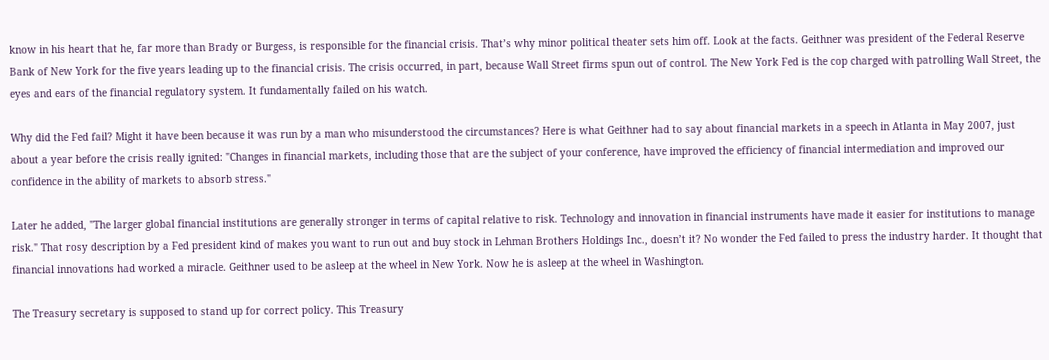know in his heart that he, far more than Brady or Burgess, is responsible for the financial crisis. That’s why minor political theater sets him off. Look at the facts. Geithner was president of the Federal Reserve Bank of New York for the five years leading up to the financial crisis. The crisis occurred, in part, because Wall Street firms spun out of control. The New York Fed is the cop charged with patrolling Wall Street, the eyes and ears of the financial regulatory system. It fundamentally failed on his watch.

Why did the Fed fail? Might it have been because it was run by a man who misunderstood the circumstances? Here is what Geithner had to say about financial markets in a speech in Atlanta in May 2007, just about a year before the crisis really ignited: "Changes in financial markets, including those that are the subject of your conference, have improved the efficiency of financial intermediation and improved our confidence in the ability of markets to absorb stress."

Later he added, "The larger global financial institutions are generally stronger in terms of capital relative to risk. Technology and innovation in financial instruments have made it easier for institutions to manage risk." That rosy description by a Fed president kind of makes you want to run out and buy stock in Lehman Brothers Holdings Inc., doesn’t it? No wonder the Fed failed to press the industry harder. It thought that financial innovations had worked a miracle. Geithner used to be asleep at the wheel in New York. Now he is asleep at the wheel in Washington.

The Treasury secretary is supposed to stand up for correct policy. This Treasury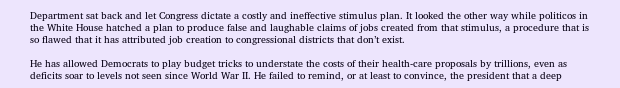Department sat back and let Congress dictate a costly and ineffective stimulus plan. It looked the other way while politicos in the White House hatched a plan to produce false and laughable claims of jobs created from that stimulus, a procedure that is so flawed that it has attributed job creation to congressional districts that don’t exist.

He has allowed Democrats to play budget tricks to understate the costs of their health-care proposals by trillions, even as deficits soar to levels not seen since World War II. He failed to remind, or at least to convince, the president that a deep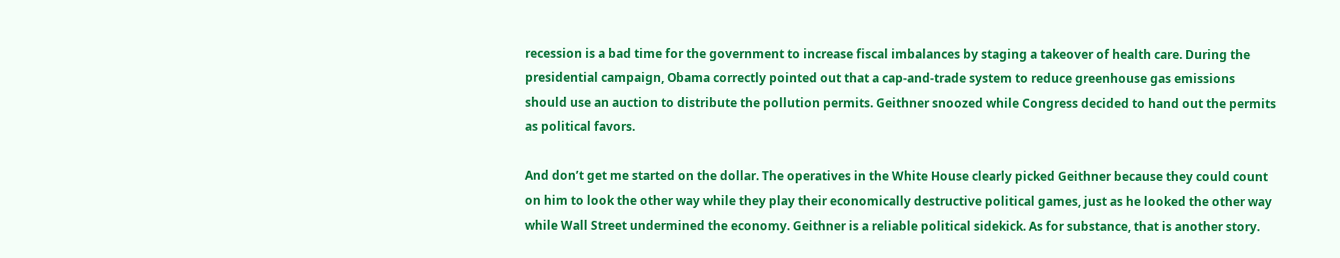recession is a bad time for the government to increase fiscal imbalances by staging a takeover of health care. During the presidential campaign, Obama correctly pointed out that a cap-and-trade system to reduce greenhouse gas emissions should use an auction to distribute the pollution permits. Geithner snoozed while Congress decided to hand out the permits as political favors.

And don’t get me started on the dollar. The operatives in the White House clearly picked Geithner because they could count on him to look the other way while they play their economically destructive political games, just as he looked the other way while Wall Street undermined the economy. Geithner is a reliable political sidekick. As for substance, that is another story.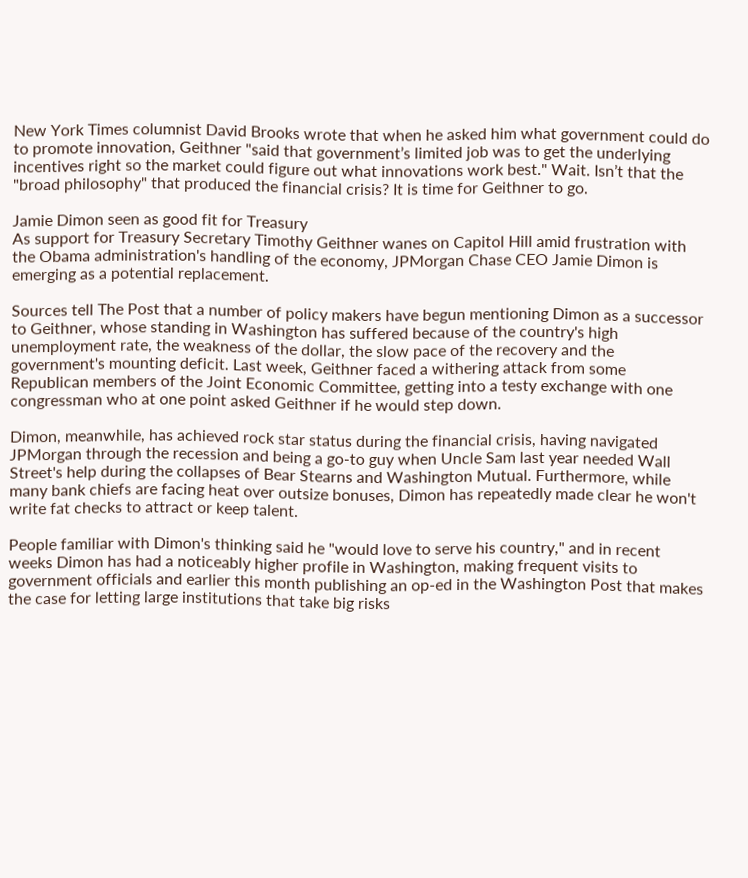New York Times columnist David Brooks wrote that when he asked him what government could do to promote innovation, Geithner "said that government’s limited job was to get the underlying incentives right so the market could figure out what innovations work best." Wait. Isn’t that the "broad philosophy" that produced the financial crisis? It is time for Geithner to go.

Jamie Dimon seen as good fit for Treasury
As support for Treasury Secretary Timothy Geithner wanes on Capitol Hill amid frustration with the Obama administration's handling of the economy, JPMorgan Chase CEO Jamie Dimon is emerging as a potential replacement.

Sources tell The Post that a number of policy makers have begun mentioning Dimon as a successor to Geithner, whose standing in Washington has suffered because of the country's high unemployment rate, the weakness of the dollar, the slow pace of the recovery and the government's mounting deficit. Last week, Geithner faced a withering attack from some Republican members of the Joint Economic Committee, getting into a testy exchange with one congressman who at one point asked Geithner if he would step down.

Dimon, meanwhile, has achieved rock star status during the financial crisis, having navigated JPMorgan through the recession and being a go-to guy when Uncle Sam last year needed Wall Street's help during the collapses of Bear Stearns and Washington Mutual. Furthermore, while many bank chiefs are facing heat over outsize bonuses, Dimon has repeatedly made clear he won't write fat checks to attract or keep talent.

People familiar with Dimon's thinking said he "would love to serve his country," and in recent weeks Dimon has had a noticeably higher profile in Washington, making frequent visits to government officials and earlier this month publishing an op-ed in the Washington Post that makes the case for letting large institutions that take big risks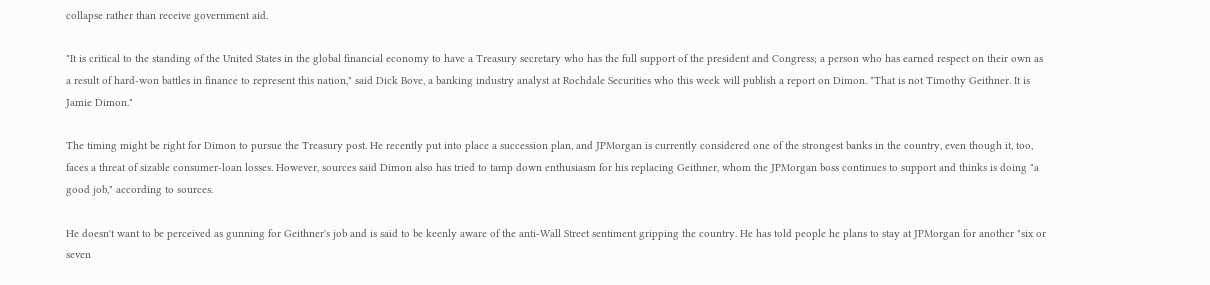collapse rather than receive government aid.

"It is critical to the standing of the United States in the global financial economy to have a Treasury secretary who has the full support of the president and Congress; a person who has earned respect on their own as a result of hard-won battles in finance to represent this nation," said Dick Bove, a banking industry analyst at Rochdale Securities who this week will publish a report on Dimon. "That is not Timothy Geithner. It is Jamie Dimon."

The timing might be right for Dimon to pursue the Treasury post. He recently put into place a succession plan, and JPMorgan is currently considered one of the strongest banks in the country, even though it, too, faces a threat of sizable consumer-loan losses. However, sources said Dimon also has tried to tamp down enthusiasm for his replacing Geithner, whom the JPMorgan boss continues to support and thinks is doing "a good job," according to sources.

He doesn't want to be perceived as gunning for Geithner's job and is said to be keenly aware of the anti-Wall Street sentiment gripping the country. He has told people he plans to stay at JPMorgan for another "six or seven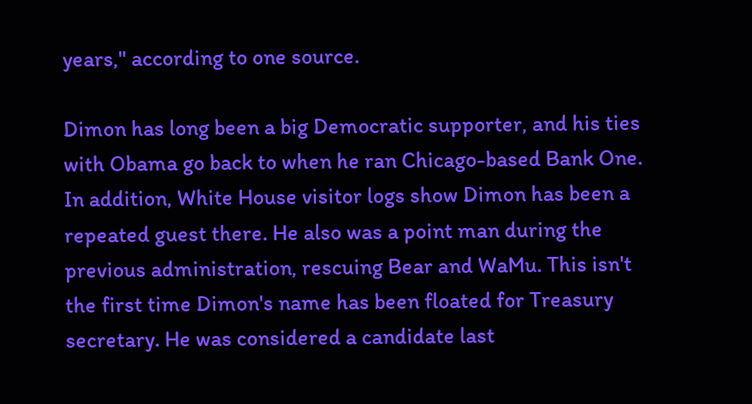years," according to one source.

Dimon has long been a big Democratic supporter, and his ties with Obama go back to when he ran Chicago-based Bank One. In addition, White House visitor logs show Dimon has been a repeated guest there. He also was a point man during the previous administration, rescuing Bear and WaMu. This isn't the first time Dimon's name has been floated for Treasury secretary. He was considered a candidate last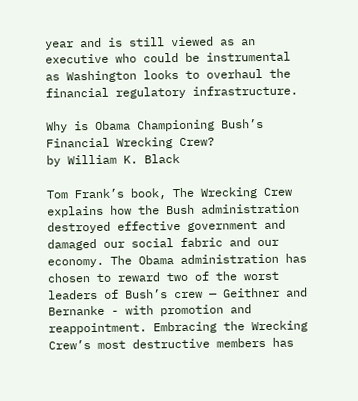year and is still viewed as an executive who could be instrumental as Washington looks to overhaul the financial regulatory infrastructure.

Why is Obama Championing Bush’s Financial Wrecking Crew?
by William K. Black

Tom Frank’s book, The Wrecking Crew explains how the Bush administration destroyed effective government and damaged our social fabric and our economy. The Obama administration has chosen to reward two of the worst leaders of Bush’s crew — Geithner and Bernanke - with promotion and reappointment. Embracing the Wrecking Crew’s most destructive members has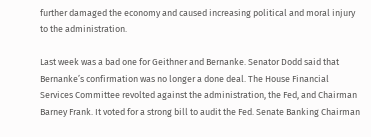further damaged the economy and caused increasing political and moral injury to the administration.

Last week was a bad one for Geithner and Bernanke. Senator Dodd said that Bernanke’s confirmation was no longer a done deal. The House Financial Services Committee revolted against the administration, the Fed, and Chairman Barney Frank. It voted for a strong bill to audit the Fed. Senate Banking Chairman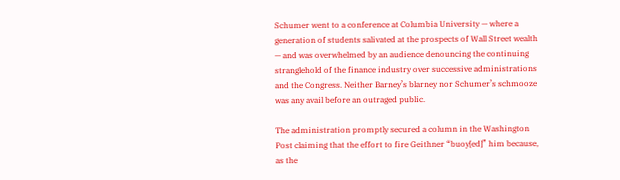Schumer went to a conference at Columbia University — where a generation of students salivated at the prospects of Wall Street wealth — and was overwhelmed by an audience denouncing the continuing stranglehold of the finance industry over successive administrations and the Congress. Neither Barney’s blarney nor Schumer’s schmooze was any avail before an outraged public.

The administration promptly secured a column in the Washington Post claiming that the effort to fire Geithner “buoy[ed]” him because, as the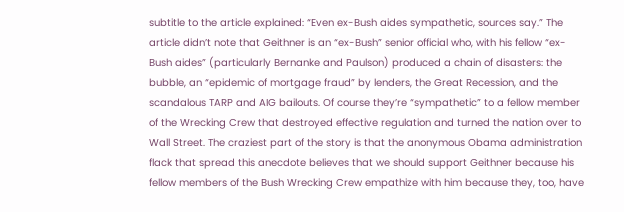subtitle to the article explained: “Even ex-Bush aides sympathetic, sources say.” The article didn’t note that Geithner is an “ex-Bush” senior official who, with his fellow “ex-Bush aides” (particularly Bernanke and Paulson) produced a chain of disasters: the bubble, an “epidemic of mortgage fraud” by lenders, the Great Recession, and the scandalous TARP and AIG bailouts. Of course they’re “sympathetic” to a fellow member of the Wrecking Crew that destroyed effective regulation and turned the nation over to Wall Street. The craziest part of the story is that the anonymous Obama administration flack that spread this anecdote believes that we should support Geithner because his fellow members of the Bush Wrecking Crew empathize with him because they, too, have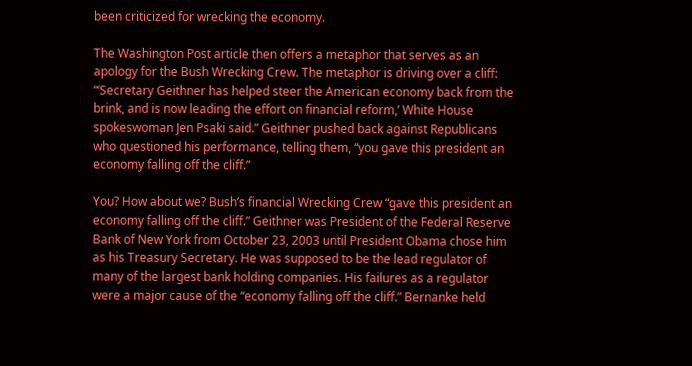been criticized for wrecking the economy.

The Washington Post article then offers a metaphor that serves as an apology for the Bush Wrecking Crew. The metaphor is driving over a cliff: “‘Secretary Geithner has helped steer the American economy back from the brink, and is now leading the effort on financial reform,’ White House spokeswoman Jen Psaki said.” Geithner pushed back against Republicans who questioned his performance, telling them, “you gave this president an economy falling off the cliff.”

You? How about we? Bush’s financial Wrecking Crew “gave this president an economy falling off the cliff.” Geithner was President of the Federal Reserve Bank of New York from October 23, 2003 until President Obama chose him as his Treasury Secretary. He was supposed to be the lead regulator of many of the largest bank holding companies. His failures as a regulator were a major cause of the “economy falling off the cliff.” Bernanke held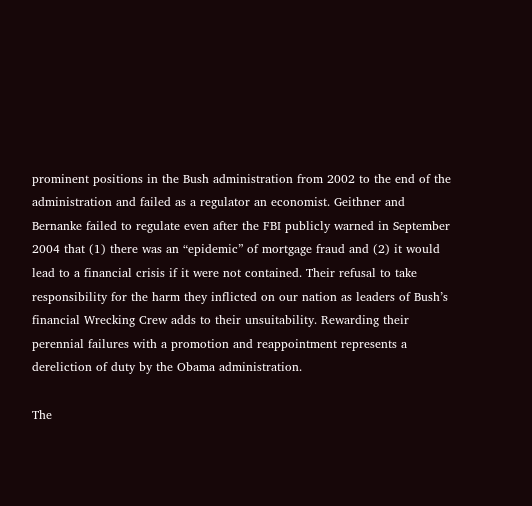prominent positions in the Bush administration from 2002 to the end of the administration and failed as a regulator an economist. Geithner and Bernanke failed to regulate even after the FBI publicly warned in September 2004 that (1) there was an “epidemic” of mortgage fraud and (2) it would lead to a financial crisis if it were not contained. Their refusal to take responsibility for the harm they inflicted on our nation as leaders of Bush’s financial Wrecking Crew adds to their unsuitability. Rewarding their perennial failures with a promotion and reappointment represents a dereliction of duty by the Obama administration.

The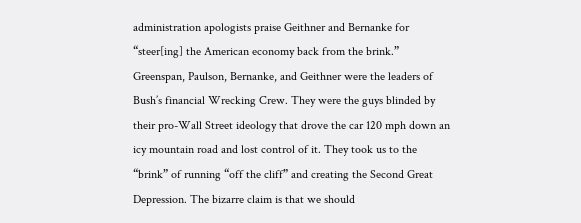administration apologists praise Geithner and Bernanke for “steer[ing] the American economy back from the brink.” Greenspan, Paulson, Bernanke, and Geithner were the leaders of Bush’s financial Wrecking Crew. They were the guys blinded by their pro-Wall Street ideology that drove the car 120 mph down an icy mountain road and lost control of it. They took us to the “brink” of running “off the cliff” and creating the Second Great Depression. The bizarre claim is that we should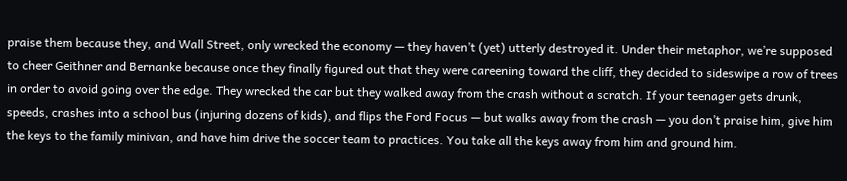praise them because they, and Wall Street, only wrecked the economy — they haven’t (yet) utterly destroyed it. Under their metaphor, we’re supposed to cheer Geithner and Bernanke because once they finally figured out that they were careening toward the cliff, they decided to sideswipe a row of trees in order to avoid going over the edge. They wrecked the car but they walked away from the crash without a scratch. If your teenager gets drunk, speeds, crashes into a school bus (injuring dozens of kids), and flips the Ford Focus — but walks away from the crash — you don’t praise him, give him the keys to the family minivan, and have him drive the soccer team to practices. You take all the keys away from him and ground him.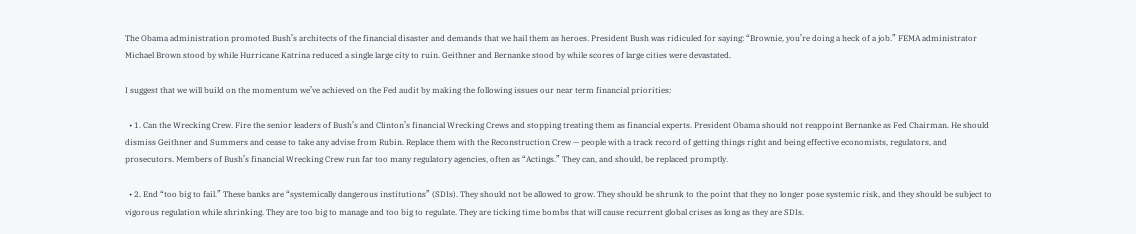The Obama administration promoted Bush’s architects of the financial disaster and demands that we hail them as heroes. President Bush was ridiculed for saying: “Brownie, you’re doing a heck of a job.” FEMA administrator Michael Brown stood by while Hurricane Katrina reduced a single large city to ruin. Geithner and Bernanke stood by while scores of large cities were devastated.

I suggest that we will build on the momentum we’ve achieved on the Fed audit by making the following issues our near term financial priorities:

  • 1. Can the Wrecking Crew. Fire the senior leaders of Bush’s and Clinton’s financial Wrecking Crews and stopping treating them as financial experts. President Obama should not reappoint Bernanke as Fed Chairman. He should dismiss Geithner and Summers and cease to take any advise from Rubin. Replace them with the Reconstruction Crew — people with a track record of getting things right and being effective economists, regulators, and prosecutors. Members of Bush’s financial Wrecking Crew run far too many regulatory agencies, often as “Actings.” They can, and should, be replaced promptly.

  • 2. End “too big to fail.” These banks are “systemically dangerous institutions” (SDIs). They should not be allowed to grow. They should be shrunk to the point that they no longer pose systemic risk, and they should be subject to vigorous regulation while shrinking. They are too big to manage and too big to regulate. They are ticking time bombs that will cause recurrent global crises as long as they are SDIs.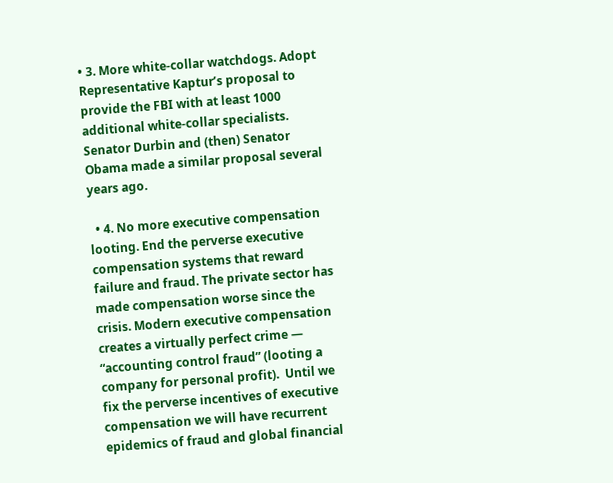• 3. More white-collar watchdogs. Adopt Representative Kaptur’s proposal to provide the FBI with at least 1000 additional white-collar specialists. Senator Durbin and (then) Senator Obama made a similar proposal several years ago.

  • 4. No more executive compensation looting. End the perverse executive compensation systems that reward failure and fraud. The private sector has made compensation worse since the crisis. Modern executive compensation creates a virtually perfect crime — “accounting control fraud” (looting a company for personal profit).  Until we fix the perverse incentives of executive compensation we will have recurrent epidemics of fraud and global financial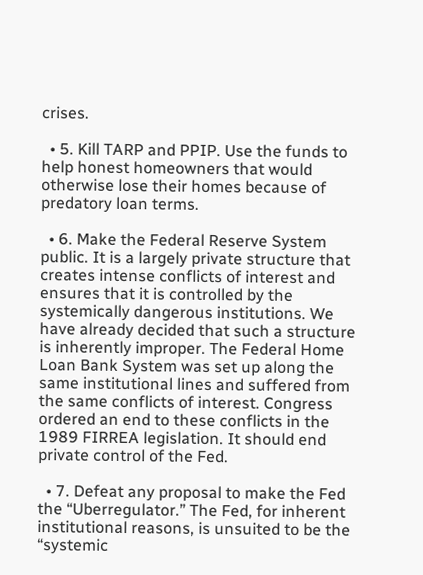crises.

  • 5. Kill TARP and PPIP. Use the funds to help honest homeowners that would otherwise lose their homes because of predatory loan terms.

  • 6. Make the Federal Reserve System public. It is a largely private structure that creates intense conflicts of interest and ensures that it is controlled by the systemically dangerous institutions. We have already decided that such a structure is inherently improper. The Federal Home Loan Bank System was set up along the same institutional lines and suffered from the same conflicts of interest. Congress ordered an end to these conflicts in the 1989 FIRREA legislation. It should end private control of the Fed.

  • 7. Defeat any proposal to make the Fed the “Uberregulator.” The Fed, for inherent institutional reasons, is unsuited to be the “systemic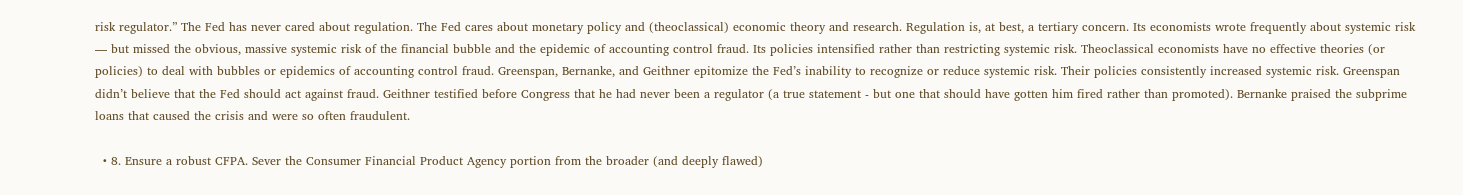risk regulator.” The Fed has never cared about regulation. The Fed cares about monetary policy and (theoclassical) economic theory and research. Regulation is, at best, a tertiary concern. Its economists wrote frequently about systemic risk — but missed the obvious, massive systemic risk of the financial bubble and the epidemic of accounting control fraud. Its policies intensified rather than restricting systemic risk. Theoclassical economists have no effective theories (or policies) to deal with bubbles or epidemics of accounting control fraud. Greenspan, Bernanke, and Geithner epitomize the Fed’s inability to recognize or reduce systemic risk. Their policies consistently increased systemic risk. Greenspan didn’t believe that the Fed should act against fraud. Geithner testified before Congress that he had never been a regulator (a true statement - but one that should have gotten him fired rather than promoted). Bernanke praised the subprime loans that caused the crisis and were so often fraudulent.

  • 8. Ensure a robust CFPA. Sever the Consumer Financial Product Agency portion from the broader (and deeply flawed)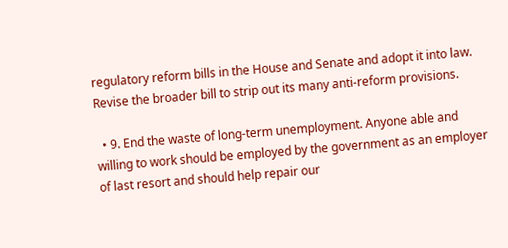regulatory reform bills in the House and Senate and adopt it into law. Revise the broader bill to strip out its many anti-reform provisions.

  • 9. End the waste of long-term unemployment. Anyone able and willing to work should be employed by the government as an employer of last resort and should help repair our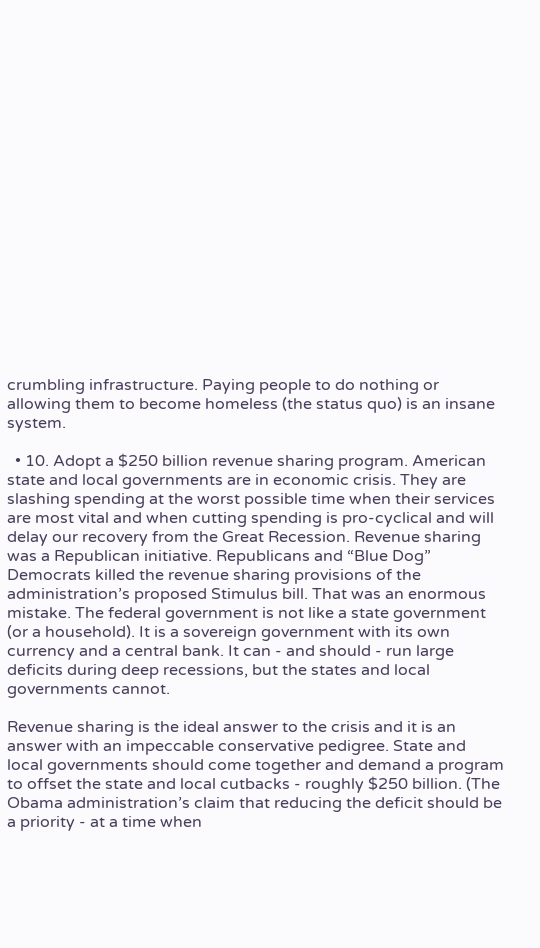crumbling infrastructure. Paying people to do nothing or allowing them to become homeless (the status quo) is an insane system.

  • 10. Adopt a $250 billion revenue sharing program. American state and local governments are in economic crisis. They are slashing spending at the worst possible time when their services are most vital and when cutting spending is pro-cyclical and will delay our recovery from the Great Recession. Revenue sharing was a Republican initiative. Republicans and “Blue Dog” Democrats killed the revenue sharing provisions of the administration’s proposed Stimulus bill. That was an enormous mistake. The federal government is not like a state government (or a household). It is a sovereign government with its own currency and a central bank. It can - and should - run large deficits during deep recessions, but the states and local governments cannot.

Revenue sharing is the ideal answer to the crisis and it is an answer with an impeccable conservative pedigree. State and local governments should come together and demand a program to offset the state and local cutbacks - roughly $250 billion. (The Obama administration’s claim that reducing the deficit should be a priority - at a time when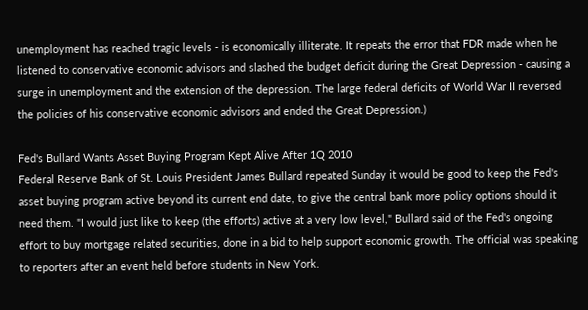unemployment has reached tragic levels - is economically illiterate. It repeats the error that FDR made when he listened to conservative economic advisors and slashed the budget deficit during the Great Depression - causing a surge in unemployment and the extension of the depression. The large federal deficits of World War II reversed the policies of his conservative economic advisors and ended the Great Depression.)

Fed's Bullard Wants Asset Buying Program Kept Alive After 1Q 2010
Federal Reserve Bank of St. Louis President James Bullard repeated Sunday it would be good to keep the Fed's asset buying program active beyond its current end date, to give the central bank more policy options should it need them. "I would just like to keep (the efforts) active at a very low level," Bullard said of the Fed's ongoing effort to buy mortgage related securities, done in a bid to help support economic growth. The official was speaking to reporters after an event held before students in New York.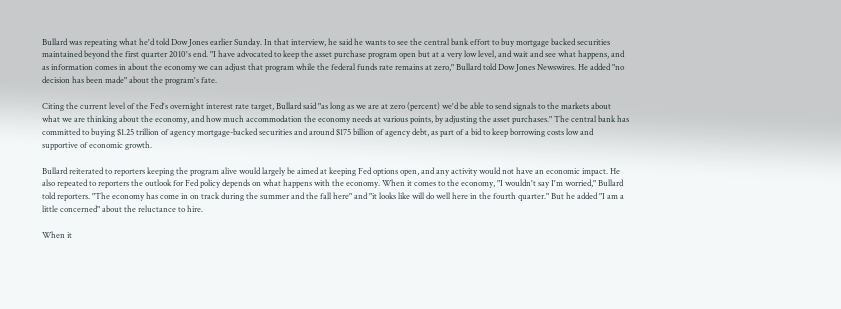Bullard was repeating what he'd told Dow Jones earlier Sunday. In that interview, he said he wants to see the central bank effort to buy mortgage backed securities maintained beyond the first quarter 2010's end. "I have advocated to keep the asset purchase program open but at a very low level, and wait and see what happens, and as information comes in about the economy we can adjust that program while the federal funds rate remains at zero," Bullard told Dow Jones Newswires. He added "no decision has been made" about the program's fate.

Citing the current level of the Fed's overnight interest rate target, Bullard said "as long as we are at zero (percent) we'd be able to send signals to the markets about what we are thinking about the economy, and how much accommodation the economy needs at various points, by adjusting the asset purchases." The central bank has committed to buying $1.25 trillion of agency mortgage-backed securities and around $175 billion of agency debt, as part of a bid to keep borrowing costs low and supportive of economic growth.

Bullard reiterated to reporters keeping the program alive would largely be aimed at keeping Fed options open, and any activity would not have an economic impact. He also repeated to reporters the outlook for Fed policy depends on what happens with the economy. When it comes to the economy, "I wouldn't say I'm worried," Bullard told reporters. "The economy has come in on track during the summer and the fall here" and "it looks like will do well here in the fourth quarter." But he added "I am a little concerned" about the reluctance to hire.

When it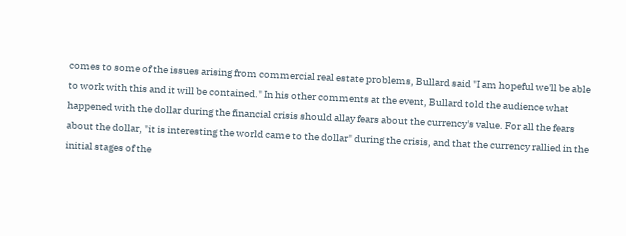comes to some of the issues arising from commercial real estate problems, Bullard said "I am hopeful we'll be able to work with this and it will be contained." In his other comments at the event, Bullard told the audience what happened with the dollar during the financial crisis should allay fears about the currency's value. For all the fears about the dollar, "it is interesting the world came to the dollar" during the crisis, and that the currency rallied in the initial stages of the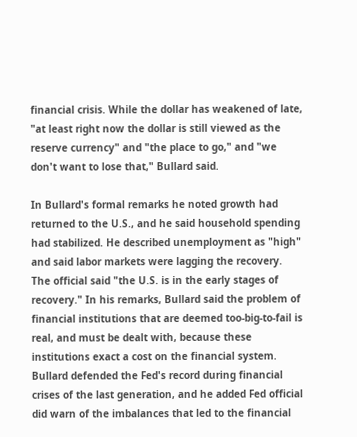financial crisis. While the dollar has weakened of late, "at least right now the dollar is still viewed as the reserve currency" and "the place to go," and "we don't want to lose that," Bullard said.

In Bullard's formal remarks he noted growth had returned to the U.S., and he said household spending had stabilized. He described unemployment as "high" and said labor markets were lagging the recovery. The official said "the U.S. is in the early stages of recovery." In his remarks, Bullard said the problem of financial institutions that are deemed too-big-to-fail is real, and must be dealt with, because these institutions exact a cost on the financial system. Bullard defended the Fed's record during financial crises of the last generation, and he added Fed official did warn of the imbalances that led to the financial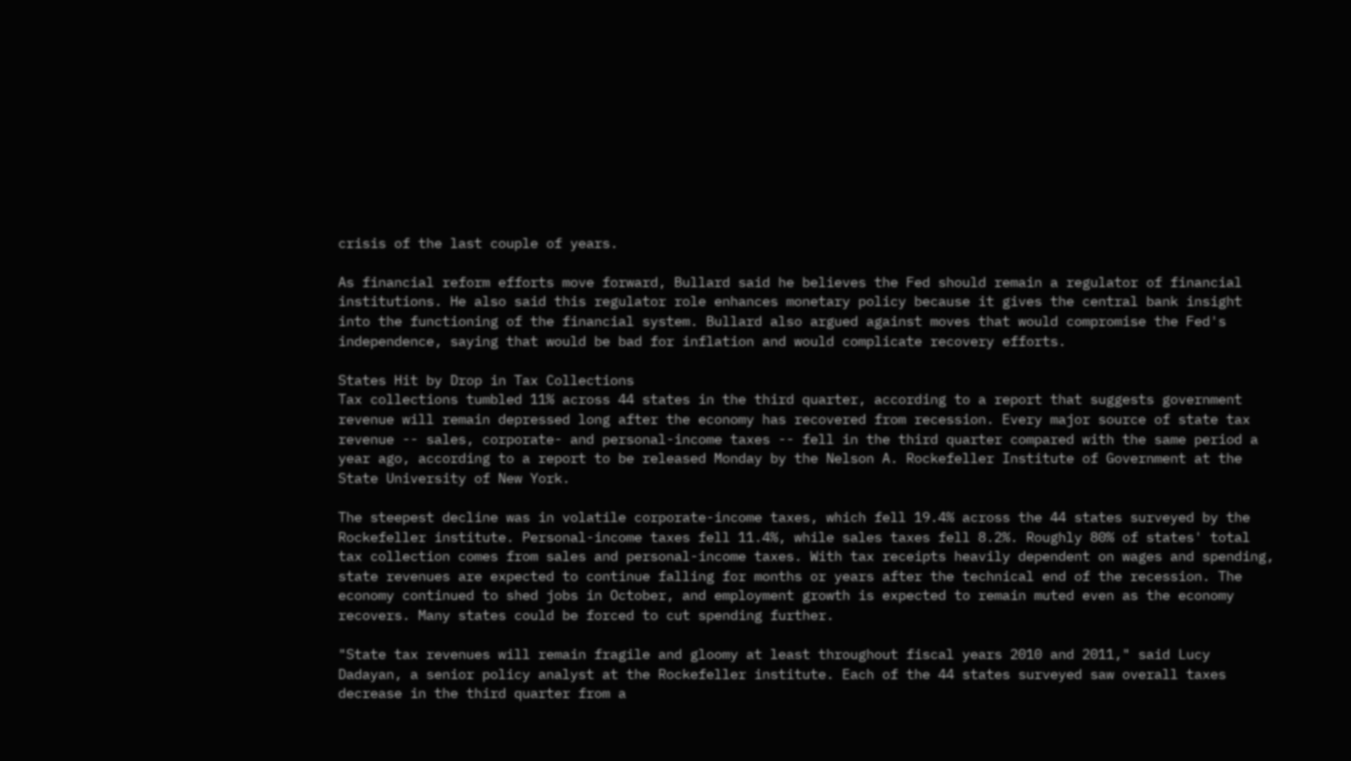crisis of the last couple of years.

As financial reform efforts move forward, Bullard said he believes the Fed should remain a regulator of financial institutions. He also said this regulator role enhances monetary policy because it gives the central bank insight into the functioning of the financial system. Bullard also argued against moves that would compromise the Fed's independence, saying that would be bad for inflation and would complicate recovery efforts.

States Hit by Drop in Tax Collections
Tax collections tumbled 11% across 44 states in the third quarter, according to a report that suggests government revenue will remain depressed long after the economy has recovered from recession. Every major source of state tax revenue -- sales, corporate- and personal-income taxes -- fell in the third quarter compared with the same period a year ago, according to a report to be released Monday by the Nelson A. Rockefeller Institute of Government at the State University of New York.

The steepest decline was in volatile corporate-income taxes, which fell 19.4% across the 44 states surveyed by the Rockefeller institute. Personal-income taxes fell 11.4%, while sales taxes fell 8.2%. Roughly 80% of states' total tax collection comes from sales and personal-income taxes. With tax receipts heavily dependent on wages and spending, state revenues are expected to continue falling for months or years after the technical end of the recession. The economy continued to shed jobs in October, and employment growth is expected to remain muted even as the economy recovers. Many states could be forced to cut spending further.

"State tax revenues will remain fragile and gloomy at least throughout fiscal years 2010 and 2011," said Lucy Dadayan, a senior policy analyst at the Rockefeller institute. Each of the 44 states surveyed saw overall taxes decrease in the third quarter from a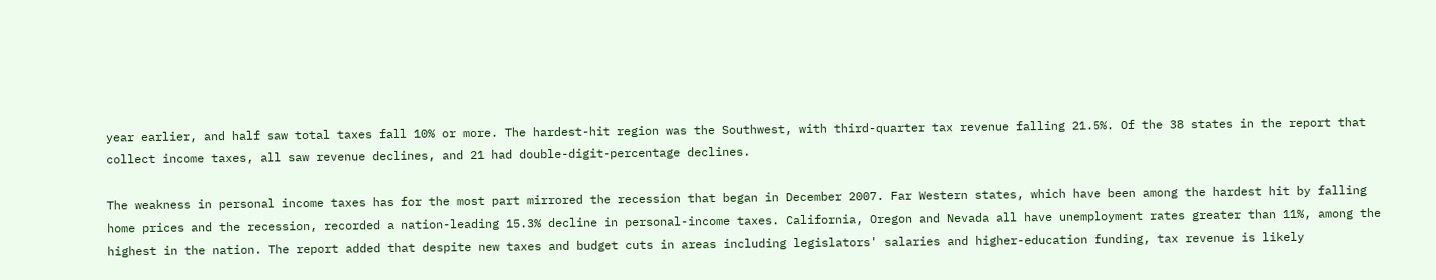year earlier, and half saw total taxes fall 10% or more. The hardest-hit region was the Southwest, with third-quarter tax revenue falling 21.5%. Of the 38 states in the report that collect income taxes, all saw revenue declines, and 21 had double-digit-percentage declines.

The weakness in personal income taxes has for the most part mirrored the recession that began in December 2007. Far Western states, which have been among the hardest hit by falling home prices and the recession, recorded a nation-leading 15.3% decline in personal-income taxes. California, Oregon and Nevada all have unemployment rates greater than 11%, among the highest in the nation. The report added that despite new taxes and budget cuts in areas including legislators' salaries and higher-education funding, tax revenue is likely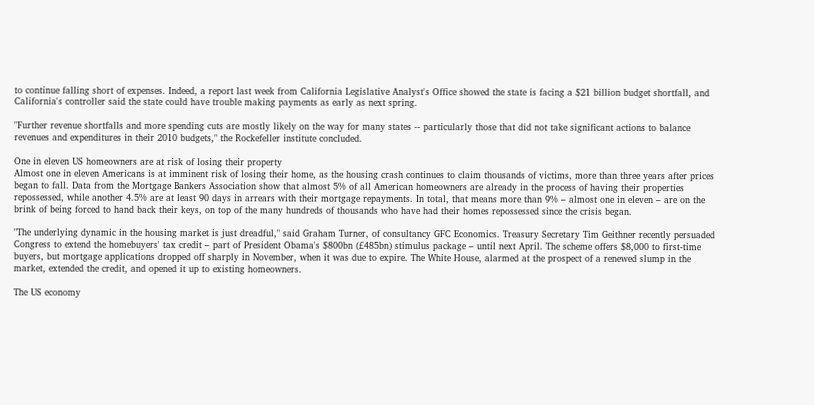to continue falling short of expenses. Indeed, a report last week from California Legislative Analyst's Office showed the state is facing a $21 billion budget shortfall, and California's controller said the state could have trouble making payments as early as next spring.

"Further revenue shortfalls and more spending cuts are mostly likely on the way for many states -- particularly those that did not take significant actions to balance revenues and expenditures in their 2010 budgets," the Rockefeller institute concluded.

One in eleven US homeowners are at risk of losing their property
Almost one in eleven Americans is at imminent risk of losing their home, as the housing crash continues to claim thousands of victims, more than three years after prices began to fall. Data from the Mortgage Bankers Association show that almost 5% of all American homeowners are already in the process of having their properties repossessed, while another 4.5% are at least 90 days in arrears with their mortgage repayments. In total, that means more than 9% – almost one in eleven – are on the brink of being forced to hand back their keys, on top of the many hundreds of thousands who have had their homes repossessed since the crisis began.

"The underlying dynamic in the housing market is just dreadful," said Graham Turner, of consultancy GFC Economics. Treasury Secretary Tim Geithner recently persuaded Congress to extend the homebuyers' tax credit – part of President Obama's $800bn (£485bn) stimulus package – until next April. The scheme offers $8,000 to first-time buyers, but mortgage applications dropped off sharply in November, when it was due to expire. The White House, alarmed at the prospect of a renewed slump in the market, extended the credit, and opened it up to existing homeowners.

The US economy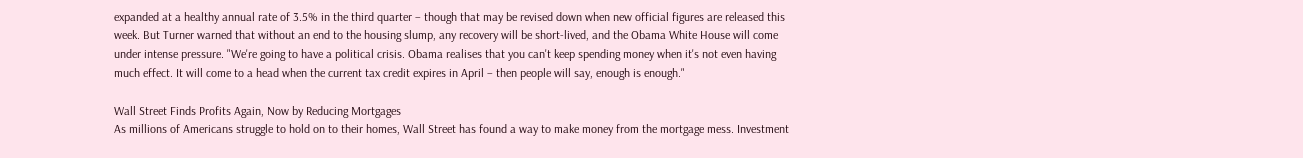expanded at a healthy annual rate of 3.5% in the third quarter – though that may be revised down when new official figures are released this week. But Turner warned that without an end to the housing slump, any recovery will be short-lived, and the Obama White House will come under intense pressure. "We're going to have a political crisis. Obama realises that you can't keep spending money when it's not even having much effect. It will come to a head when the current tax credit expires in April – then people will say, enough is enough."

Wall Street Finds Profits Again, Now by Reducing Mortgages
As millions of Americans struggle to hold on to their homes, Wall Street has found a way to make money from the mortgage mess. Investment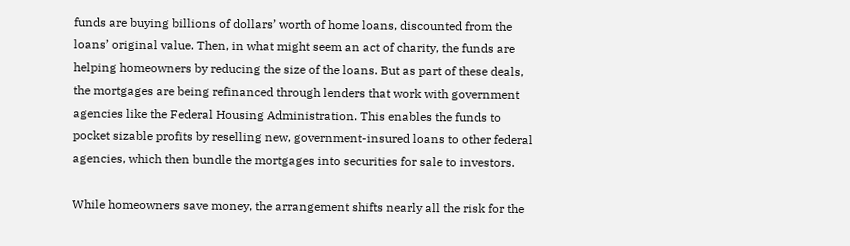funds are buying billions of dollars’ worth of home loans, discounted from the loans’ original value. Then, in what might seem an act of charity, the funds are helping homeowners by reducing the size of the loans. But as part of these deals, the mortgages are being refinanced through lenders that work with government agencies like the Federal Housing Administration. This enables the funds to pocket sizable profits by reselling new, government-insured loans to other federal agencies, which then bundle the mortgages into securities for sale to investors.

While homeowners save money, the arrangement shifts nearly all the risk for the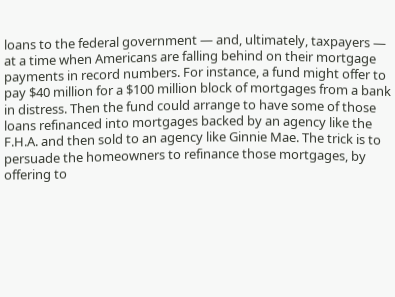loans to the federal government — and, ultimately, taxpayers — at a time when Americans are falling behind on their mortgage payments in record numbers. For instance, a fund might offer to pay $40 million for a $100 million block of mortgages from a bank in distress. Then the fund could arrange to have some of those loans refinanced into mortgages backed by an agency like the F.H.A. and then sold to an agency like Ginnie Mae. The trick is to persuade the homeowners to refinance those mortgages, by offering to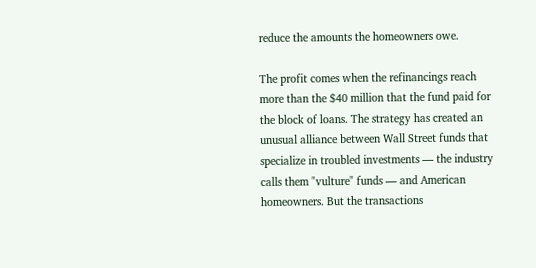reduce the amounts the homeowners owe.

The profit comes when the refinancings reach more than the $40 million that the fund paid for the block of loans. The strategy has created an unusual alliance between Wall Street funds that specialize in troubled investments — the industry calls them "vulture" funds — and American homeowners. But the transactions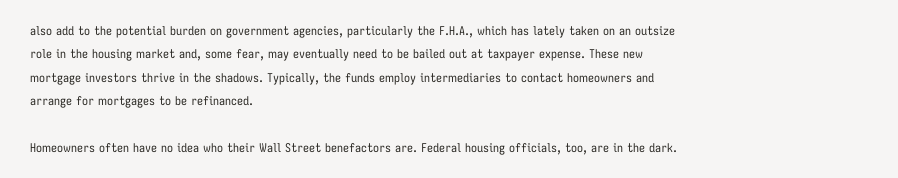also add to the potential burden on government agencies, particularly the F.H.A., which has lately taken on an outsize role in the housing market and, some fear, may eventually need to be bailed out at taxpayer expense. These new mortgage investors thrive in the shadows. Typically, the funds employ intermediaries to contact homeowners and arrange for mortgages to be refinanced.

Homeowners often have no idea who their Wall Street benefactors are. Federal housing officials, too, are in the dark.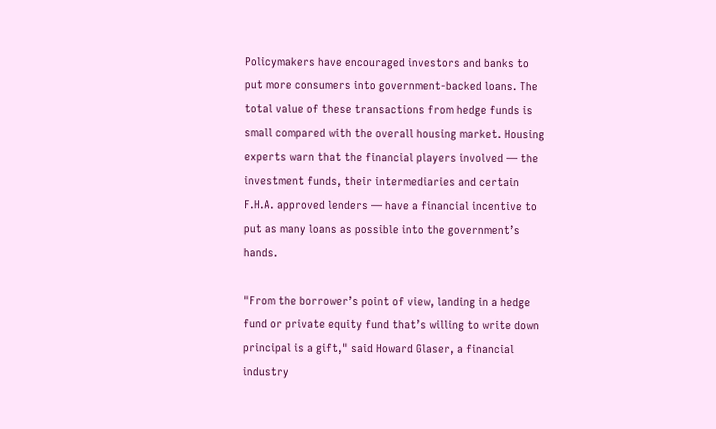Policymakers have encouraged investors and banks to put more consumers into government-backed loans. The total value of these transactions from hedge funds is small compared with the overall housing market. Housing experts warn that the financial players involved — the investment funds, their intermediaries and certain F.H.A. approved lenders — have a financial incentive to put as many loans as possible into the government’s hands.

"From the borrower’s point of view, landing in a hedge fund or private equity fund that’s willing to write down principal is a gift," said Howard Glaser, a financial industry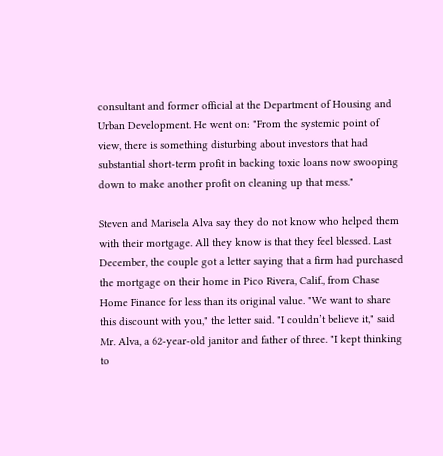consultant and former official at the Department of Housing and Urban Development. He went on: "From the systemic point of view, there is something disturbing about investors that had substantial short-term profit in backing toxic loans now swooping down to make another profit on cleaning up that mess."

Steven and Marisela Alva say they do not know who helped them with their mortgage. All they know is that they feel blessed. Last December, the couple got a letter saying that a firm had purchased the mortgage on their home in Pico Rivera, Calif., from Chase Home Finance for less than its original value. "We want to share this discount with you," the letter said. "I couldn’t believe it," said Mr. Alva, a 62-year-old janitor and father of three. "I kept thinking to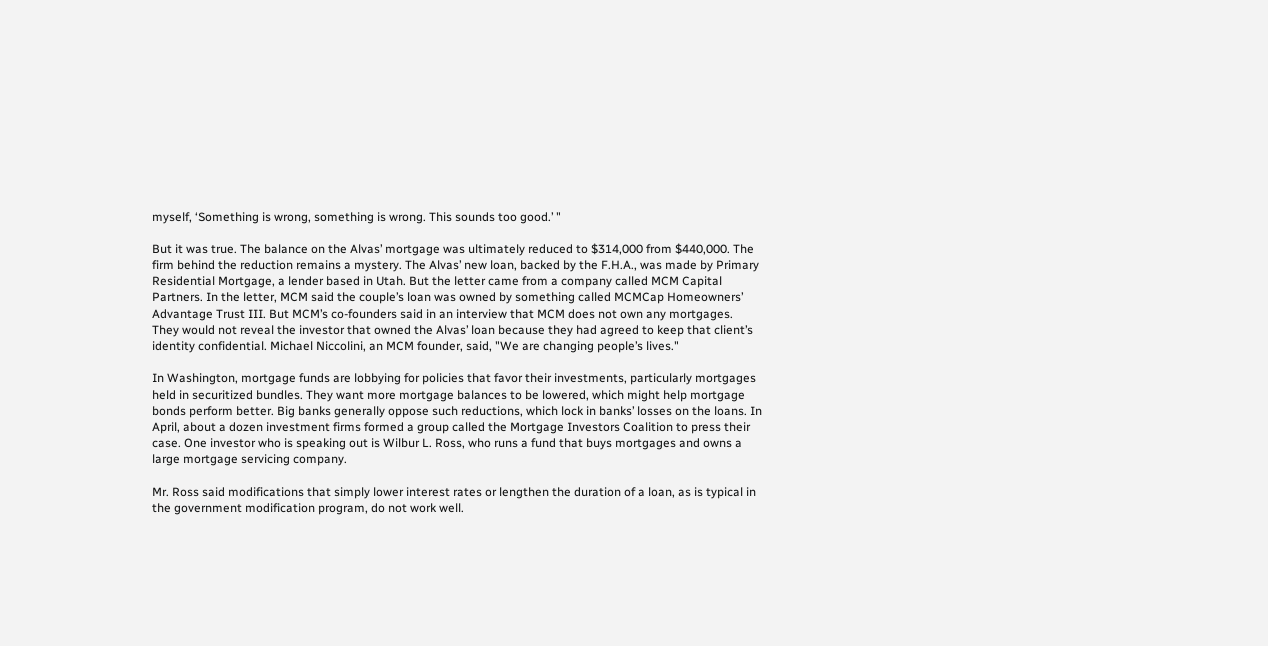myself, ‘Something is wrong, something is wrong. This sounds too good.’ "

But it was true. The balance on the Alvas’ mortgage was ultimately reduced to $314,000 from $440,000. The firm behind the reduction remains a mystery. The Alvas’ new loan, backed by the F.H.A., was made by Primary Residential Mortgage, a lender based in Utah. But the letter came from a company called MCM Capital Partners. In the letter, MCM said the couple’s loan was owned by something called MCMCap Homeowners’ Advantage Trust III. But MCM’s co-founders said in an interview that MCM does not own any mortgages. They would not reveal the investor that owned the Alvas’ loan because they had agreed to keep that client’s identity confidential. Michael Niccolini, an MCM founder, said, "We are changing people’s lives."

In Washington, mortgage funds are lobbying for policies that favor their investments, particularly mortgages held in securitized bundles. They want more mortgage balances to be lowered, which might help mortgage bonds perform better. Big banks generally oppose such reductions, which lock in banks’ losses on the loans. In April, about a dozen investment firms formed a group called the Mortgage Investors Coalition to press their case. One investor who is speaking out is Wilbur L. Ross, who runs a fund that buys mortgages and owns a large mortgage servicing company.

Mr. Ross said modifications that simply lower interest rates or lengthen the duration of a loan, as is typical in the government modification program, do not work well.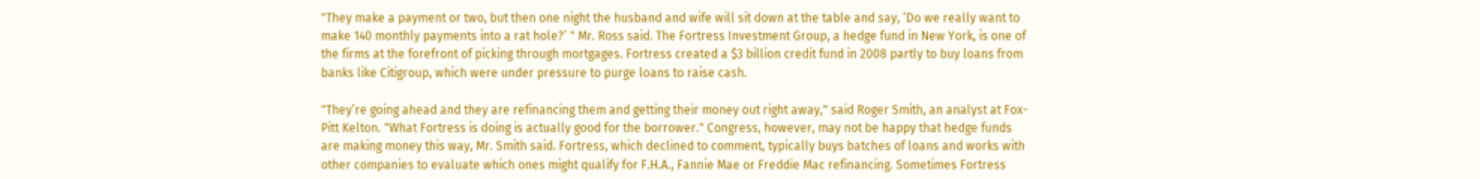"They make a payment or two, but then one night the husband and wife will sit down at the table and say, ‘Do we really want to make 140 monthly payments into a rat hole?’ " Mr. Ross said. The Fortress Investment Group, a hedge fund in New York, is one of the firms at the forefront of picking through mortgages. Fortress created a $3 billion credit fund in 2008 partly to buy loans from banks like Citigroup, which were under pressure to purge loans to raise cash.

"They’re going ahead and they are refinancing them and getting their money out right away," said Roger Smith, an analyst at Fox-Pitt Kelton. "What Fortress is doing is actually good for the borrower." Congress, however, may not be happy that hedge funds are making money this way, Mr. Smith said. Fortress, which declined to comment, typically buys batches of loans and works with other companies to evaluate which ones might qualify for F.H.A., Fannie Mae or Freddie Mac refinancing. Sometimes Fortress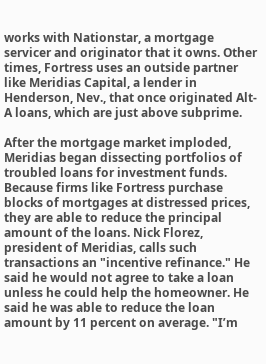works with Nationstar, a mortgage servicer and originator that it owns. Other times, Fortress uses an outside partner like Meridias Capital, a lender in Henderson, Nev., that once originated Alt-A loans, which are just above subprime.

After the mortgage market imploded, Meridias began dissecting portfolios of troubled loans for investment funds. Because firms like Fortress purchase blocks of mortgages at distressed prices, they are able to reduce the principal amount of the loans. Nick Florez, president of Meridias, calls such transactions an "incentive refinance." He said he would not agree to take a loan unless he could help the homeowner. He said he was able to reduce the loan amount by 11 percent on average. "I’m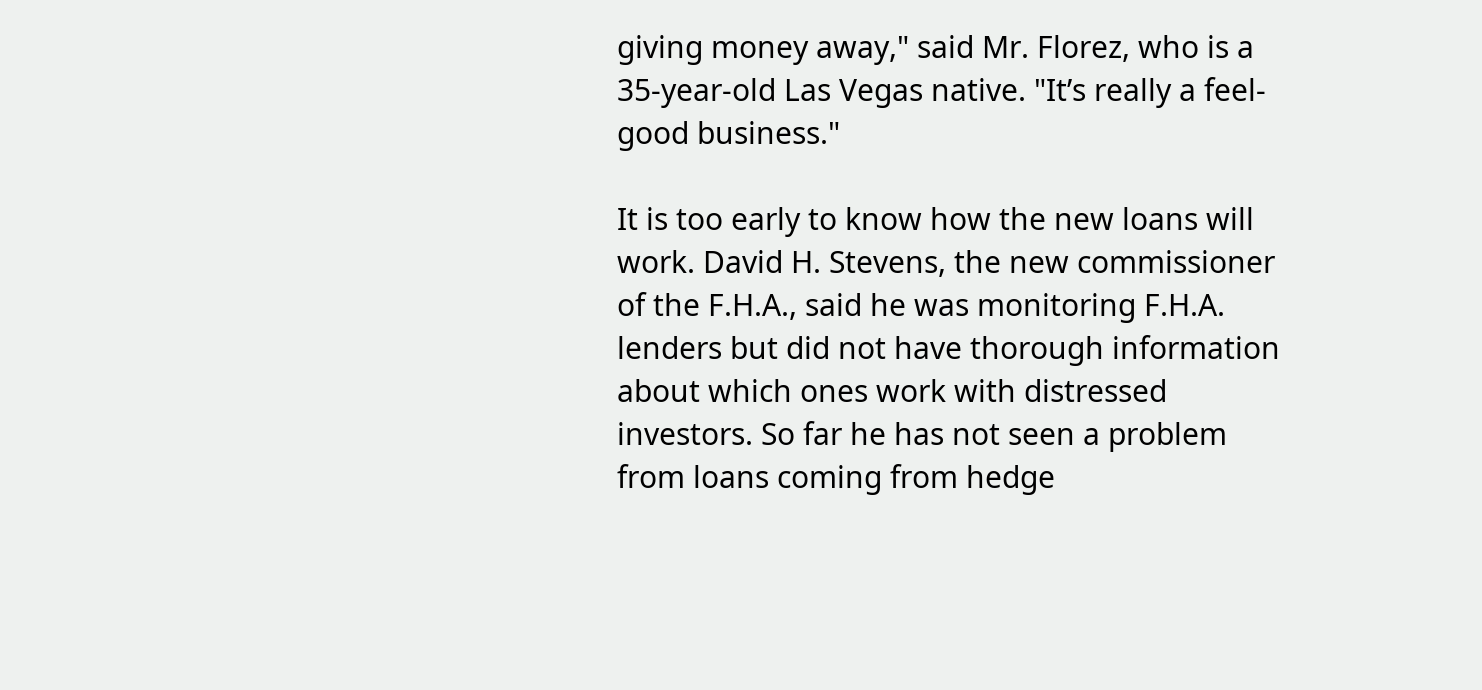giving money away," said Mr. Florez, who is a 35-year-old Las Vegas native. "It’s really a feel-good business."

It is too early to know how the new loans will work. David H. Stevens, the new commissioner of the F.H.A., said he was monitoring F.H.A. lenders but did not have thorough information about which ones work with distressed investors. So far he has not seen a problem from loans coming from hedge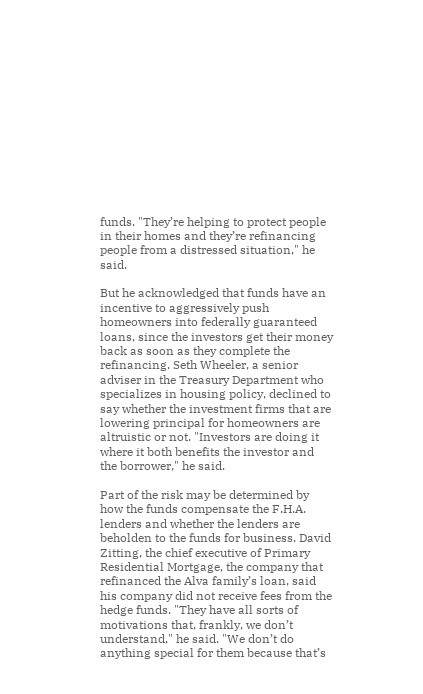funds. "They’re helping to protect people in their homes and they’re refinancing people from a distressed situation," he said.

But he acknowledged that funds have an incentive to aggressively push homeowners into federally guaranteed loans, since the investors get their money back as soon as they complete the refinancing. Seth Wheeler, a senior adviser in the Treasury Department who specializes in housing policy, declined to say whether the investment firms that are lowering principal for homeowners are altruistic or not. "Investors are doing it where it both benefits the investor and the borrower," he said.

Part of the risk may be determined by how the funds compensate the F.H.A. lenders and whether the lenders are beholden to the funds for business. David Zitting, the chief executive of Primary Residential Mortgage, the company that refinanced the Alva family’s loan, said his company did not receive fees from the hedge funds. "They have all sorts of motivations that, frankly, we don’t understand," he said. "We don’t do anything special for them because that’s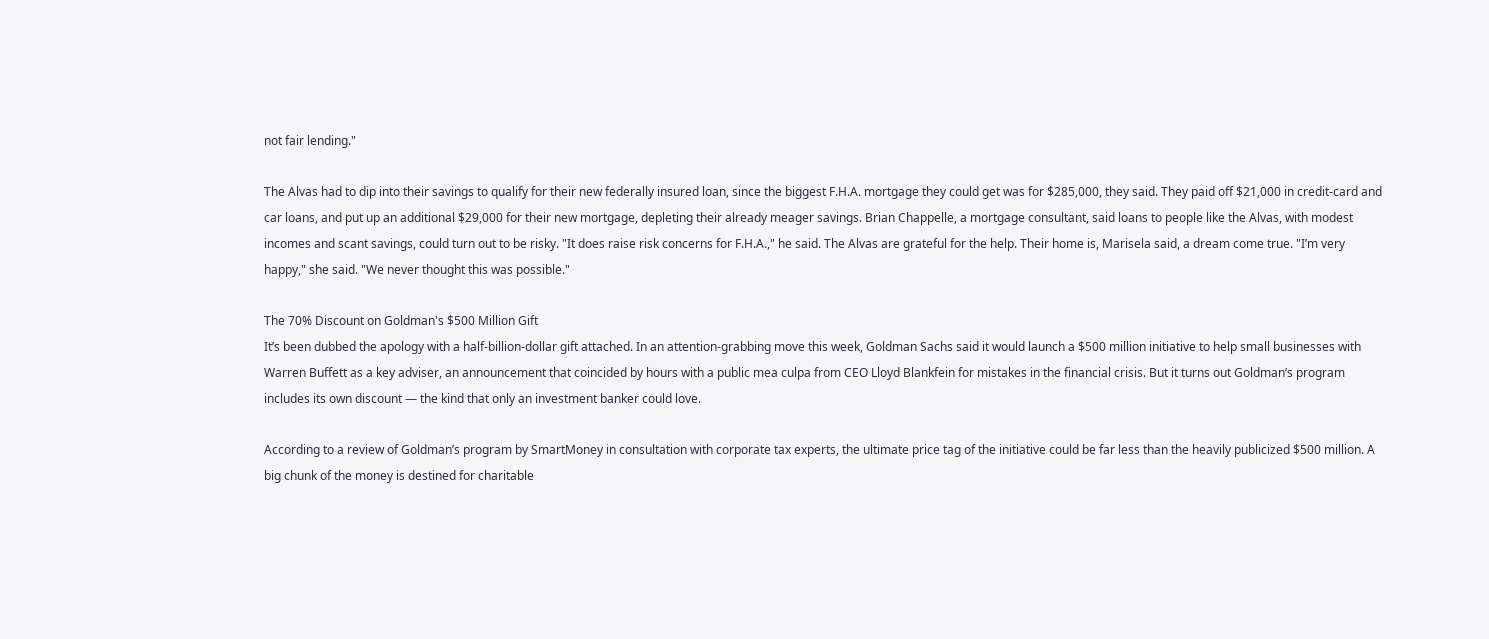not fair lending."

The Alvas had to dip into their savings to qualify for their new federally insured loan, since the biggest F.H.A. mortgage they could get was for $285,000, they said. They paid off $21,000 in credit-card and car loans, and put up an additional $29,000 for their new mortgage, depleting their already meager savings. Brian Chappelle, a mortgage consultant, said loans to people like the Alvas, with modest incomes and scant savings, could turn out to be risky. "It does raise risk concerns for F.H.A.," he said. The Alvas are grateful for the help. Their home is, Marisela said, a dream come true. "I’m very happy," she said. "We never thought this was possible."

The 70% Discount on Goldman's $500 Million Gift
It’s been dubbed the apology with a half-billion-dollar gift attached. In an attention-grabbing move this week, Goldman Sachs said it would launch a $500 million initiative to help small businesses with Warren Buffett as a key adviser, an announcement that coincided by hours with a public mea culpa from CEO Lloyd Blankfein for mistakes in the financial crisis. But it turns out Goldman’s program includes its own discount — the kind that only an investment banker could love.

According to a review of Goldman’s program by SmartMoney in consultation with corporate tax experts, the ultimate price tag of the initiative could be far less than the heavily publicized $500 million. A big chunk of the money is destined for charitable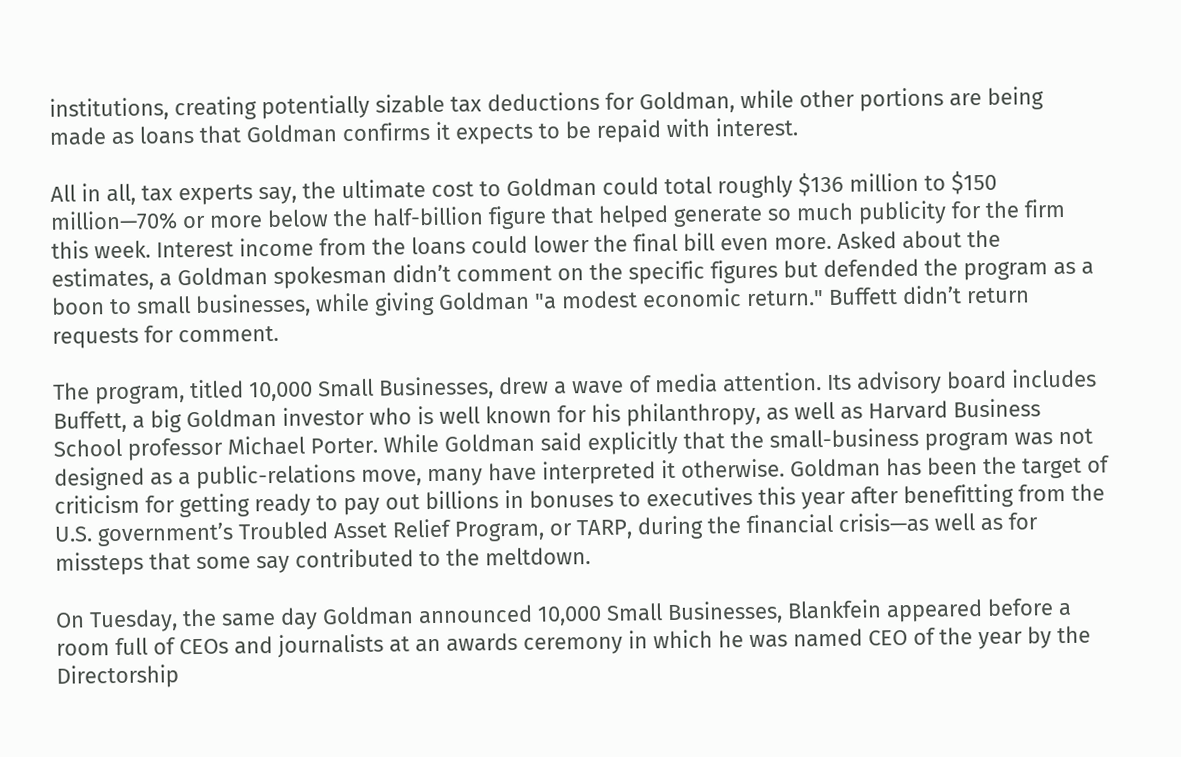institutions, creating potentially sizable tax deductions for Goldman, while other portions are being made as loans that Goldman confirms it expects to be repaid with interest.

All in all, tax experts say, the ultimate cost to Goldman could total roughly $136 million to $150 million—70% or more below the half-billion figure that helped generate so much publicity for the firm this week. Interest income from the loans could lower the final bill even more. Asked about the estimates, a Goldman spokesman didn’t comment on the specific figures but defended the program as a boon to small businesses, while giving Goldman "a modest economic return." Buffett didn’t return requests for comment.

The program, titled 10,000 Small Businesses, drew a wave of media attention. Its advisory board includes Buffett, a big Goldman investor who is well known for his philanthropy, as well as Harvard Business School professor Michael Porter. While Goldman said explicitly that the small-business program was not designed as a public-relations move, many have interpreted it otherwise. Goldman has been the target of criticism for getting ready to pay out billions in bonuses to executives this year after benefitting from the U.S. government’s Troubled Asset Relief Program, or TARP, during the financial crisis—as well as for missteps that some say contributed to the meltdown.

On Tuesday, the same day Goldman announced 10,000 Small Businesses, Blankfein appeared before a room full of CEOs and journalists at an awards ceremony in which he was named CEO of the year by the Directorship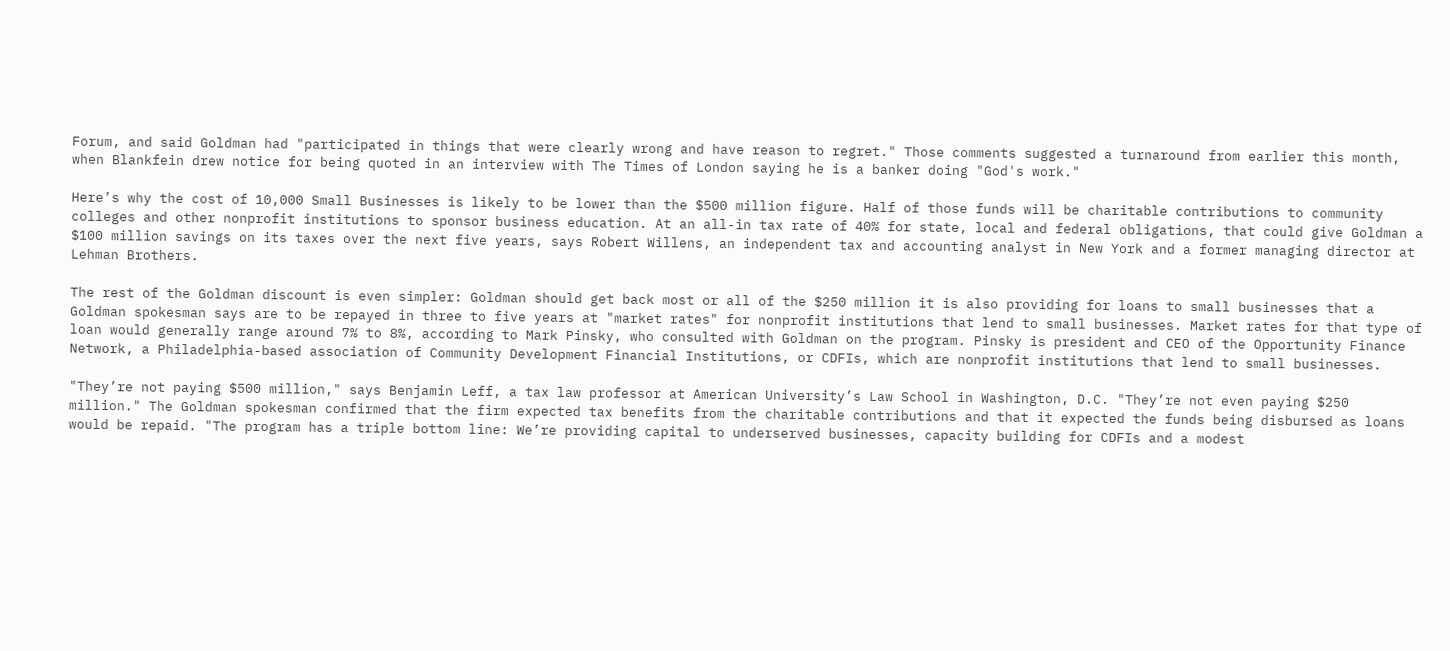Forum, and said Goldman had "participated in things that were clearly wrong and have reason to regret." Those comments suggested a turnaround from earlier this month, when Blankfein drew notice for being quoted in an interview with The Times of London saying he is a banker doing "God's work."

Here’s why the cost of 10,000 Small Businesses is likely to be lower than the $500 million figure. Half of those funds will be charitable contributions to community colleges and other nonprofit institutions to sponsor business education. At an all-in tax rate of 40% for state, local and federal obligations, that could give Goldman a $100 million savings on its taxes over the next five years, says Robert Willens, an independent tax and accounting analyst in New York and a former managing director at Lehman Brothers.

The rest of the Goldman discount is even simpler: Goldman should get back most or all of the $250 million it is also providing for loans to small businesses that a Goldman spokesman says are to be repayed in three to five years at "market rates" for nonprofit institutions that lend to small businesses. Market rates for that type of loan would generally range around 7% to 8%, according to Mark Pinsky, who consulted with Goldman on the program. Pinsky is president and CEO of the Opportunity Finance Network, a Philadelphia-based association of Community Development Financial Institutions, or CDFIs, which are nonprofit institutions that lend to small businesses.

"They’re not paying $500 million," says Benjamin Leff, a tax law professor at American University’s Law School in Washington, D.C. "They’re not even paying $250 million." The Goldman spokesman confirmed that the firm expected tax benefits from the charitable contributions and that it expected the funds being disbursed as loans would be repaid. "The program has a triple bottom line: We’re providing capital to underserved businesses, capacity building for CDFIs and a modest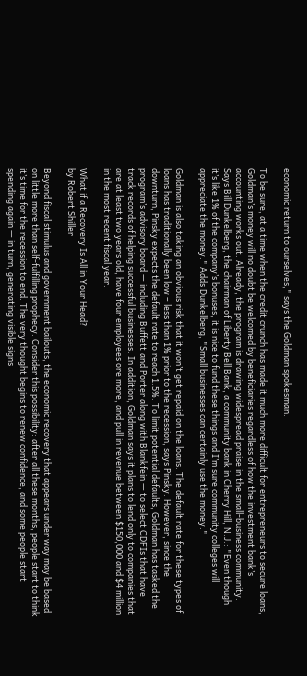economic return to ourselves," says the Goldman spokesman.

To be sure, at a time when the credit crunch has made it much more difficult for entrepreneurs to secure loans, Goldman’s money will no doubt be welcomed by beneficiaries regardless of how the investment bank’s accounting works out. Already, the program is drawing widespread praise in the small-business community. Says Bill Dunkelberg, the chairman of Liberty Bell Bank, a community bank in Cherry Hill, N.J.: "Even though it’s like 1% of the company’s bonuses, it is nice to fund these things and I’m sure community colleges will appreciate the money." Adds Dunkelberg, "Small businesses can certainly use the money."

Goldman is also taking an obvious risk that it won’t get repaid on the loans. The default rate for these types of loans has traditionally been low – less than 1% prior to the recession, says Pinsky. However, since the downturn, Pinsky expects the default rate to reach 1.5%. To limit potential defaults, Goldman has tasked the program’s advisory board — including Buffett and Porter along with Blankfein — to select CDFIs that have track records of helping successful businesses. In addition, Goldman says it plans to lend only to companies that are at least two years old, have four employees ore more, and pull in revenue between $150,000 and $4 million in the most recent fiscal year.

What if a Recovery Is All in Your Head?
by Robert Shiller

Beyond fiscal stimulus and government bailouts, the economic recovery that appears under way may be based on little more than self-fulfilling prophecy. Consider this possibility: after all these months, people start to think it’s time for the recession to end. The very thought begins to renew confidence, and some people start spending again — in turn, generating visible signs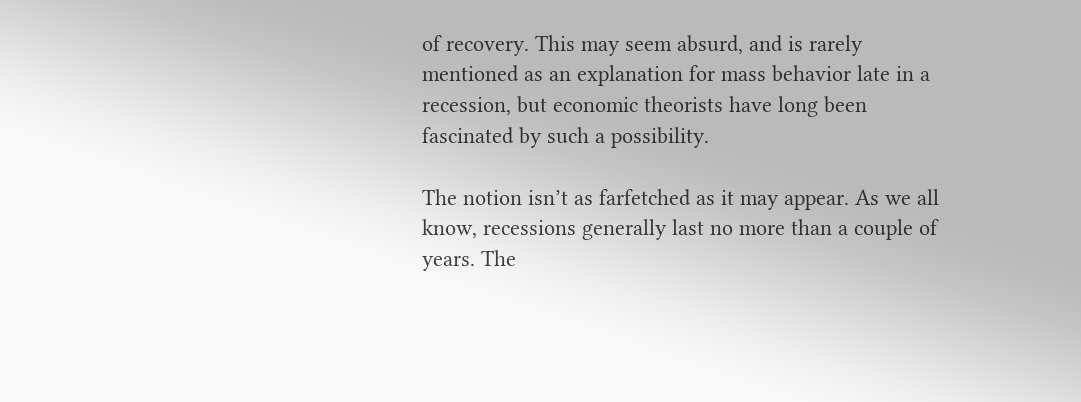of recovery. This may seem absurd, and is rarely mentioned as an explanation for mass behavior late in a recession, but economic theorists have long been fascinated by such a possibility.

The notion isn’t as farfetched as it may appear. As we all know, recessions generally last no more than a couple of years. The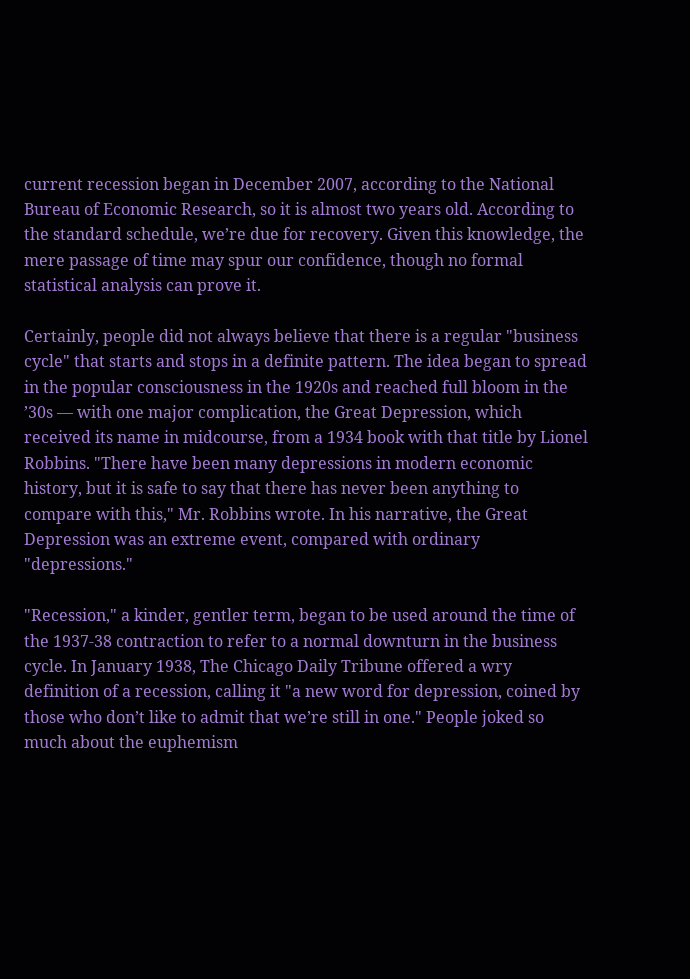current recession began in December 2007, according to the National Bureau of Economic Research, so it is almost two years old. According to the standard schedule, we’re due for recovery. Given this knowledge, the mere passage of time may spur our confidence, though no formal statistical analysis can prove it.

Certainly, people did not always believe that there is a regular "business cycle" that starts and stops in a definite pattern. The idea began to spread in the popular consciousness in the 1920s and reached full bloom in the ’30s — with one major complication, the Great Depression, which received its name in midcourse, from a 1934 book with that title by Lionel Robbins. "There have been many depressions in modern economic history, but it is safe to say that there has never been anything to compare with this," Mr. Robbins wrote. In his narrative, the Great Depression was an extreme event, compared with ordinary "depressions."

"Recession," a kinder, gentler term, began to be used around the time of the 1937-38 contraction to refer to a normal downturn in the business cycle. In January 1938, The Chicago Daily Tribune offered a wry definition of a recession, calling it "a new word for depression, coined by those who don’t like to admit that we’re still in one." People joked so much about the euphemism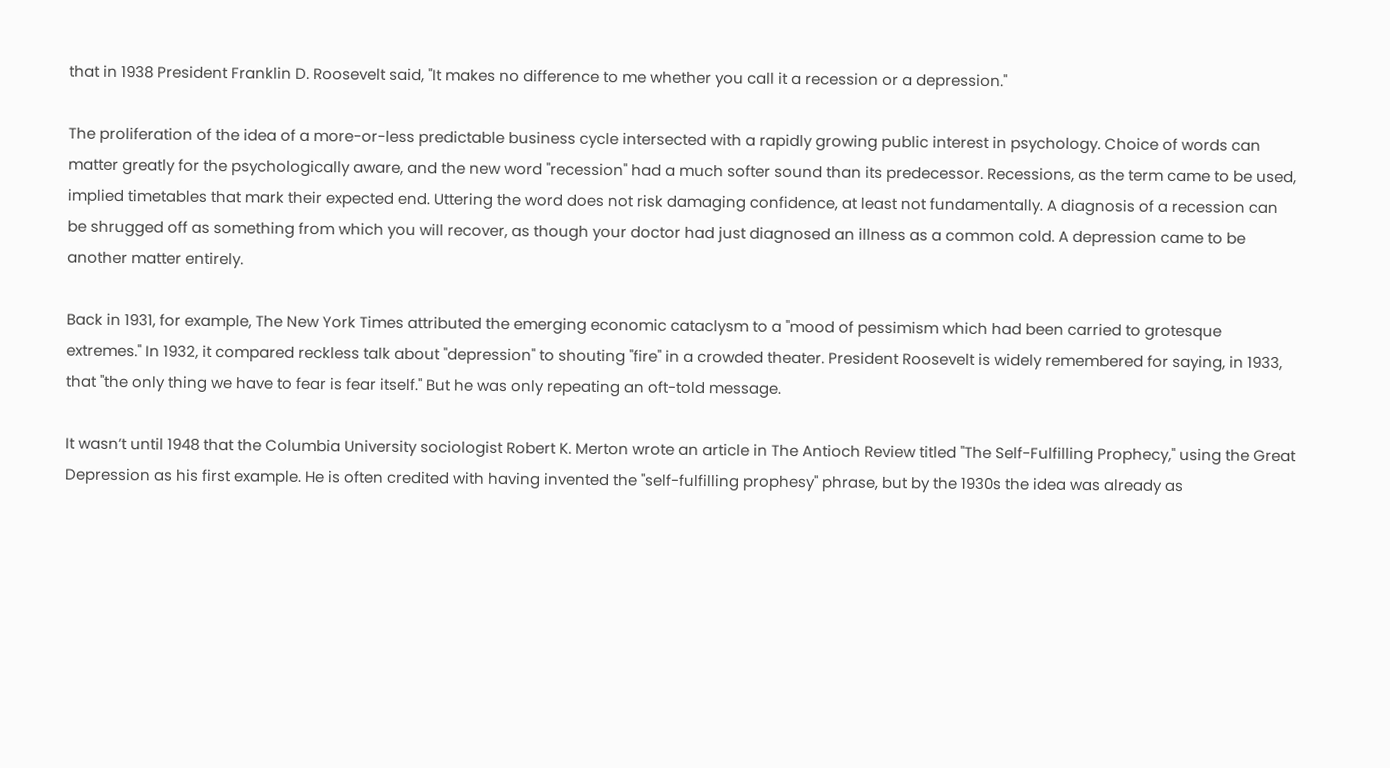that in 1938 President Franklin D. Roosevelt said, "It makes no difference to me whether you call it a recession or a depression."

The proliferation of the idea of a more-or-less predictable business cycle intersected with a rapidly growing public interest in psychology. Choice of words can matter greatly for the psychologically aware, and the new word "recession" had a much softer sound than its predecessor. Recessions, as the term came to be used, implied timetables that mark their expected end. Uttering the word does not risk damaging confidence, at least not fundamentally. A diagnosis of a recession can be shrugged off as something from which you will recover, as though your doctor had just diagnosed an illness as a common cold. A depression came to be another matter entirely.

Back in 1931, for example, The New York Times attributed the emerging economic cataclysm to a "mood of pessimism which had been carried to grotesque extremes." In 1932, it compared reckless talk about "depression" to shouting "fire" in a crowded theater. President Roosevelt is widely remembered for saying, in 1933, that "the only thing we have to fear is fear itself." But he was only repeating an oft-told message.

It wasn’t until 1948 that the Columbia University sociologist Robert K. Merton wrote an article in The Antioch Review titled "The Self-Fulfilling Prophecy," using the Great Depression as his first example. He is often credited with having invented the "self-fulfilling prophesy" phrase, but by the 1930s the idea was already as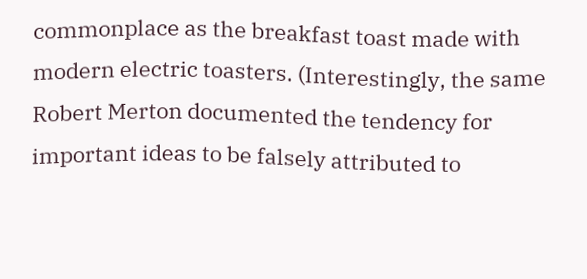commonplace as the breakfast toast made with modern electric toasters. (Interestingly, the same Robert Merton documented the tendency for important ideas to be falsely attributed to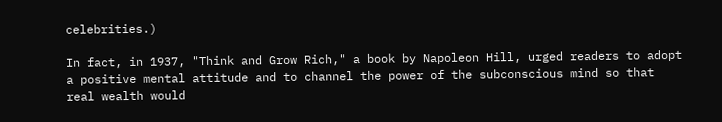celebrities.)

In fact, in 1937, "Think and Grow Rich," a book by Napoleon Hill, urged readers to adopt a positive mental attitude and to channel the power of the subconscious mind so that real wealth would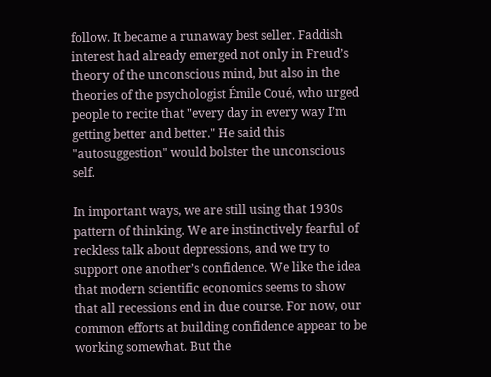follow. It became a runaway best seller. Faddish interest had already emerged not only in Freud’s theory of the unconscious mind, but also in the theories of the psychologist Émile Coué, who urged people to recite that "every day in every way I’m getting better and better." He said this "autosuggestion" would bolster the unconscious self.

In important ways, we are still using that 1930s pattern of thinking. We are instinctively fearful of reckless talk about depressions, and we try to support one another’s confidence. We like the idea that modern scientific economics seems to show that all recessions end in due course. For now, our common efforts at building confidence appear to be working somewhat. But the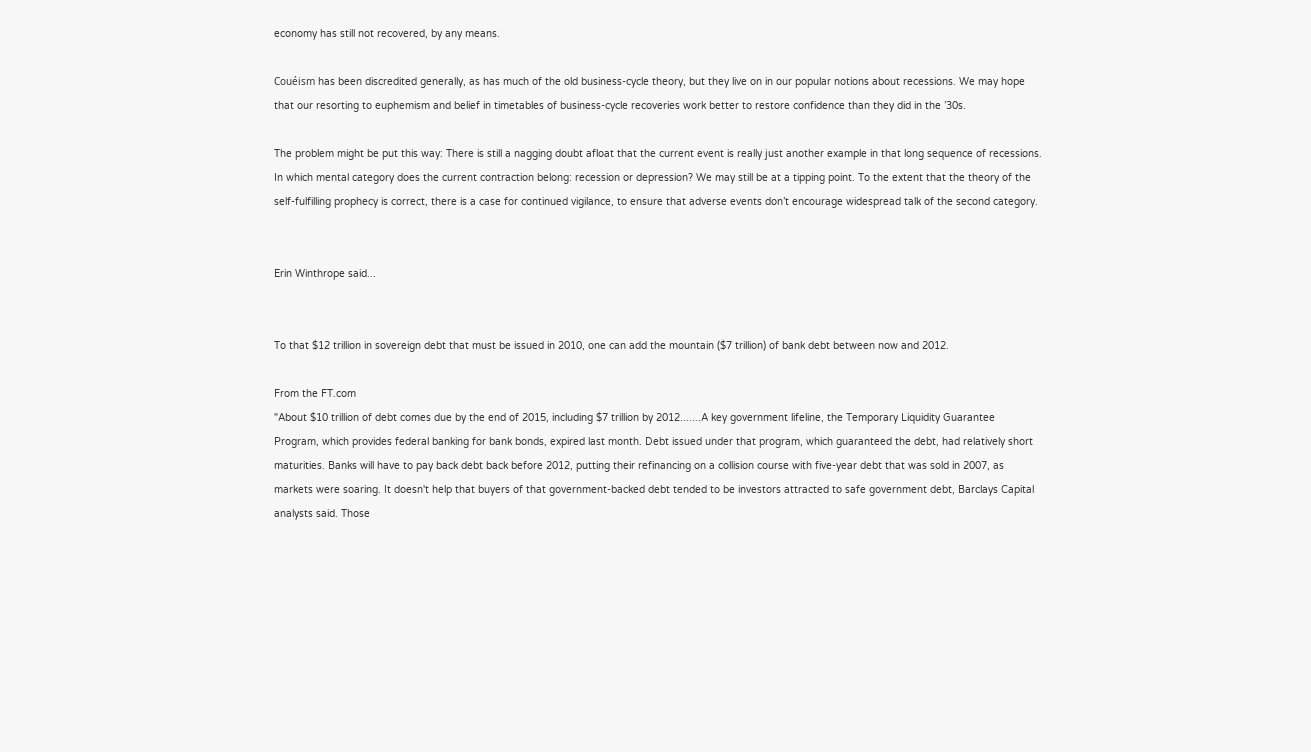economy has still not recovered, by any means.

Couéism has been discredited generally, as has much of the old business-cycle theory, but they live on in our popular notions about recessions. We may hope that our resorting to euphemism and belief in timetables of business-cycle recoveries work better to restore confidence than they did in the ’30s.

The problem might be put this way: There is still a nagging doubt afloat that the current event is really just another example in that long sequence of recessions. In which mental category does the current contraction belong: recession or depression? We may still be at a tipping point. To the extent that the theory of the self-fulfilling prophecy is correct, there is a case for continued vigilance, to ensure that adverse events don’t encourage widespread talk of the second category.


Erin Winthrope said...


To that $12 trillion in sovereign debt that must be issued in 2010, one can add the mountain ($7 trillion) of bank debt between now and 2012.

From the FT.com
"About $10 trillion of debt comes due by the end of 2015, including $7 trillion by 2012.......A key government lifeline, the Temporary Liquidity Guarantee Program, which provides federal banking for bank bonds, expired last month. Debt issued under that program, which guaranteed the debt, had relatively short maturities. Banks will have to pay back debt back before 2012, putting their refinancing on a collision course with five-year debt that was sold in 2007, as markets were soaring. It doesn't help that buyers of that government-backed debt tended to be investors attracted to safe government debt, Barclays Capital analysts said. Those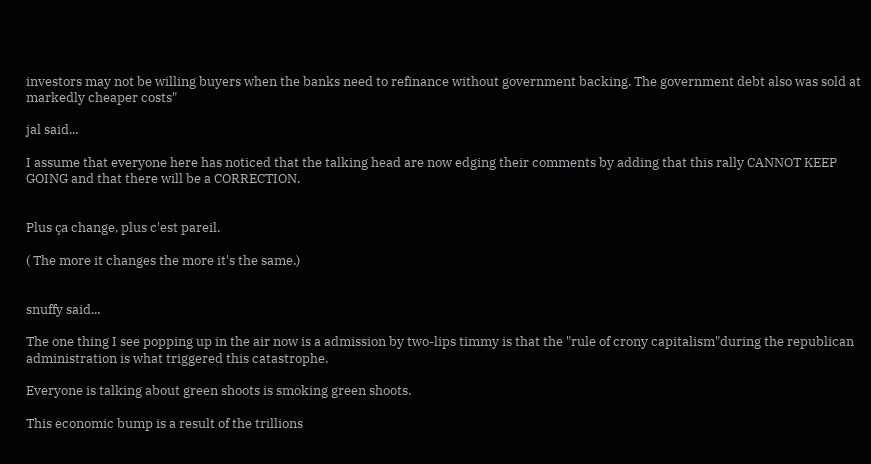investors may not be willing buyers when the banks need to refinance without government backing. The government debt also was sold at markedly cheaper costs"

jal said...

I assume that everyone here has noticed that the talking head are now edging their comments by adding that this rally CANNOT KEEP GOING and that there will be a CORRECTION.


Plus ça change, plus c'est pareil.

( The more it changes the more it's the same.)


snuffy said...

The one thing I see popping up in the air now is a admission by two-lips timmy is that the "rule of crony capitalism"during the republican administration is what triggered this catastrophe.

Everyone is talking about green shoots is smoking green shoots.

This economic bump is a result of the trillions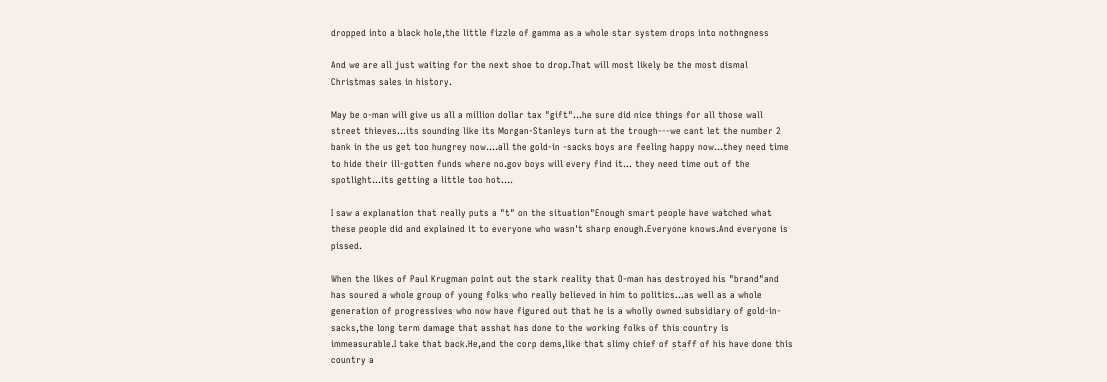dropped into a black hole,the little fizzle of gamma as a whole star system drops into nothngness

And we are all just waiting for the next shoe to drop.That will most likely be the most dismal Christmas sales in history.

May be o-man will give us all a million dollar tax "gift"...he sure did nice things for all those wall street thieves...its sounding like its Morgan-Stanleys turn at the trough---we cant let the number 2 bank in the us get too hungrey now....all the gold-in -sacks boys are feeling happy now...they need time to hide their ill-gotten funds where no.gov boys will every find it... they need time out of the spotlight...its getting a little too hot....

I saw a explanation that really puts a "t" on the situation"Enough smart people have watched what these people did and explained it to everyone who wasn't sharp enough.Everyone knows.And everyone is pissed.

When the likes of Paul Krugman point out the stark reality that O-man has destroyed his "brand"and has soured a whole group of young folks who really believed in him to politics...as well as a whole generation of progressives who now have figured out that he is a wholly owned subsidiary of gold-in-sacks,the long term damage that asshat has done to the working folks of this country is immeasurable.I take that back.He,and the corp dems,like that slimy chief of staff of his have done this country a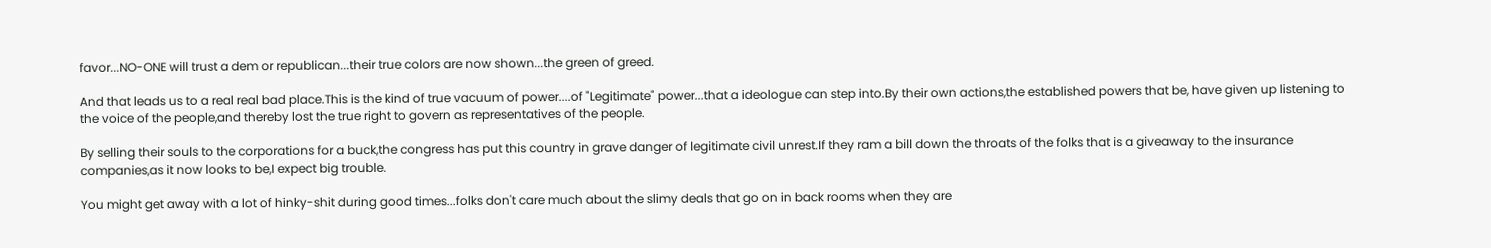favor...NO-ONE will trust a dem or republican...their true colors are now shown...the green of greed.

And that leads us to a real real bad place.This is the kind of true vacuum of power....of "Legitimate" power...that a ideologue can step into.By their own actions,the established powers that be, have given up listening to the voice of the people,and thereby lost the true right to govern as representatives of the people.

By selling their souls to the corporations for a buck,the congress has put this country in grave danger of legitimate civil unrest.If they ram a bill down the throats of the folks that is a giveaway to the insurance companies,as it now looks to be,I expect big trouble.

You might get away with a lot of hinky-shit during good times...folks don't care much about the slimy deals that go on in back rooms when they are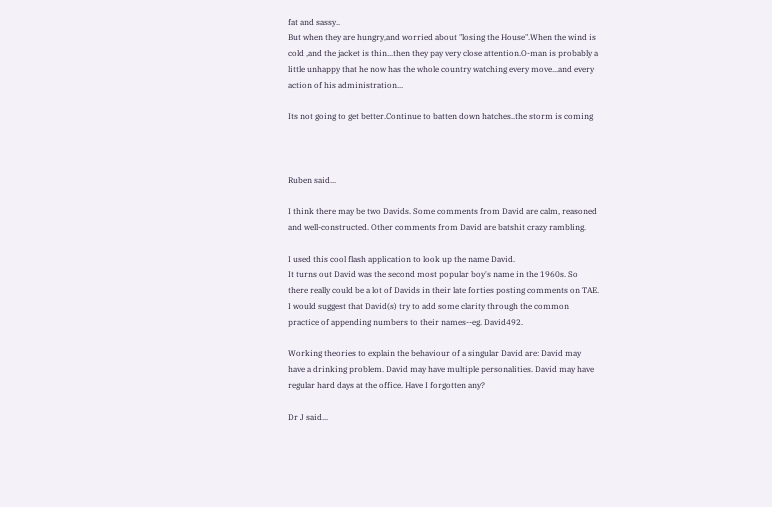fat and sassy..
But when they are hungry,and worried about "losing the House".When the wind is cold ,and the jacket is thin...then they pay very close attention.O-man is probably a little unhappy that he now has the whole country watching every move...and every action of his administration...

Its not going to get better.Continue to batten down hatches..the storm is coming



Ruben said...

I think there may be two Davids. Some comments from David are calm, reasoned and well-constructed. Other comments from David are batshit crazy rambling.

I used this cool flash application to look up the name David.
It turns out David was the second most popular boy's name in the 1960s. So there really could be a lot of Davids in their late forties posting comments on TAE. I would suggest that David(s) try to add some clarity through the common practice of appending numbers to their names--eg. David492.

Working theories to explain the behaviour of a singular David are: David may have a drinking problem. David may have multiple personalities. David may have regular hard days at the office. Have I forgotten any?

Dr J said...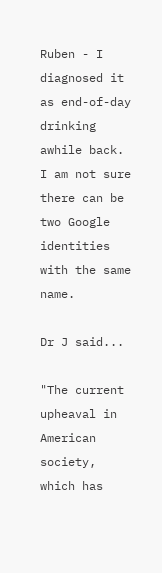Ruben - I diagnosed it as end-of-day drinking awhile back. I am not sure there can be two Google identities with the same name.

Dr J said...

"The current upheaval in American society, which has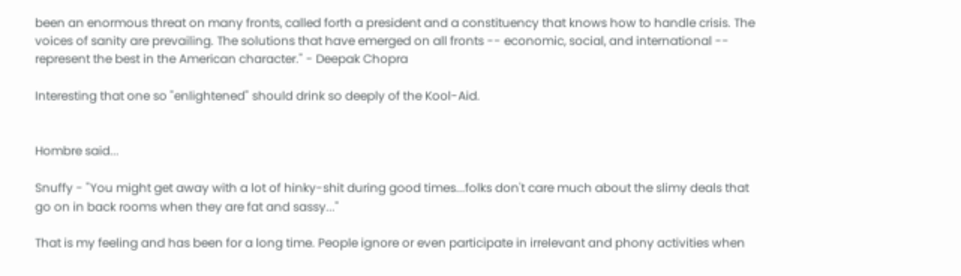been an enormous threat on many fronts, called forth a president and a constituency that knows how to handle crisis. The voices of sanity are prevailing. The solutions that have emerged on all fronts -- economic, social, and international -- represent the best in the American character." - Deepak Chopra

Interesting that one so "enlightened" should drink so deeply of the Kool-Aid.


Hombre said...

Snuffy - "You might get away with a lot of hinky-shit during good times...folks don't care much about the slimy deals that go on in back rooms when they are fat and sassy..."

That is my feeling and has been for a long time. People ignore or even participate in irrelevant and phony activities when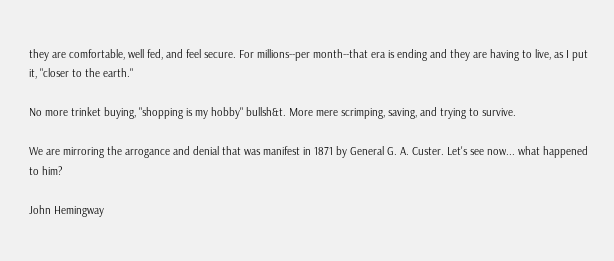they are comfortable, well fed, and feel secure. For millions--per month--that era is ending and they are having to live, as I put it, "closer to the earth."

No more trinket buying, "shopping is my hobby" bullsh&t. More mere scrimping, saving, and trying to survive.

We are mirroring the arrogance and denial that was manifest in 1871 by General G. A. Custer. Let's see now... what happened to him?

John Hemingway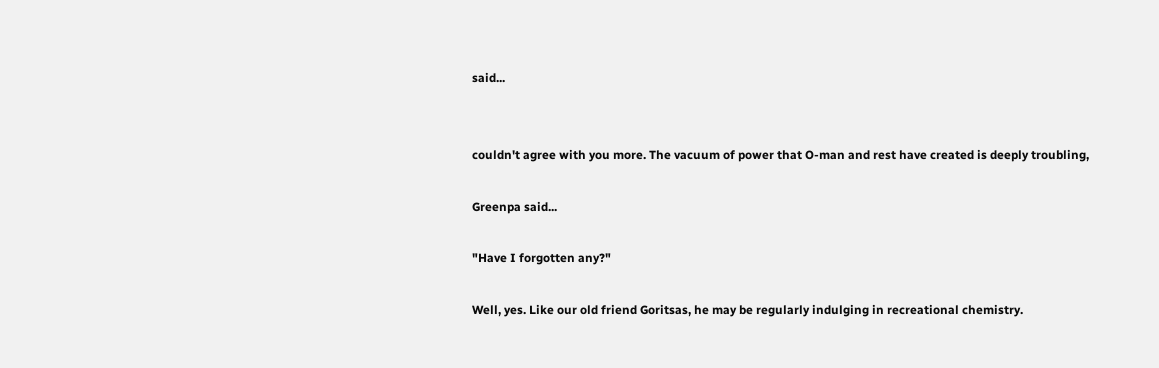said...


couldn't agree with you more. The vacuum of power that O-man and rest have created is deeply troubling,

Greenpa said...

"Have I forgotten any?"

Well, yes. Like our old friend Goritsas, he may be regularly indulging in recreational chemistry.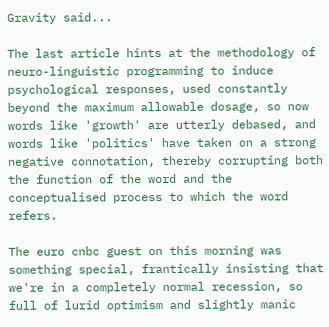Gravity said...

The last article hints at the methodology of neuro-linguistic programming to induce psychological responses, used constantly beyond the maximum allowable dosage, so now words like 'growth' are utterly debased, and words like 'politics' have taken on a strong negative connotation, thereby corrupting both the function of the word and the conceptualised process to which the word refers.

The euro cnbc guest on this morning was something special, frantically insisting that we're in a completely normal recession, so full of lurid optimism and slightly manic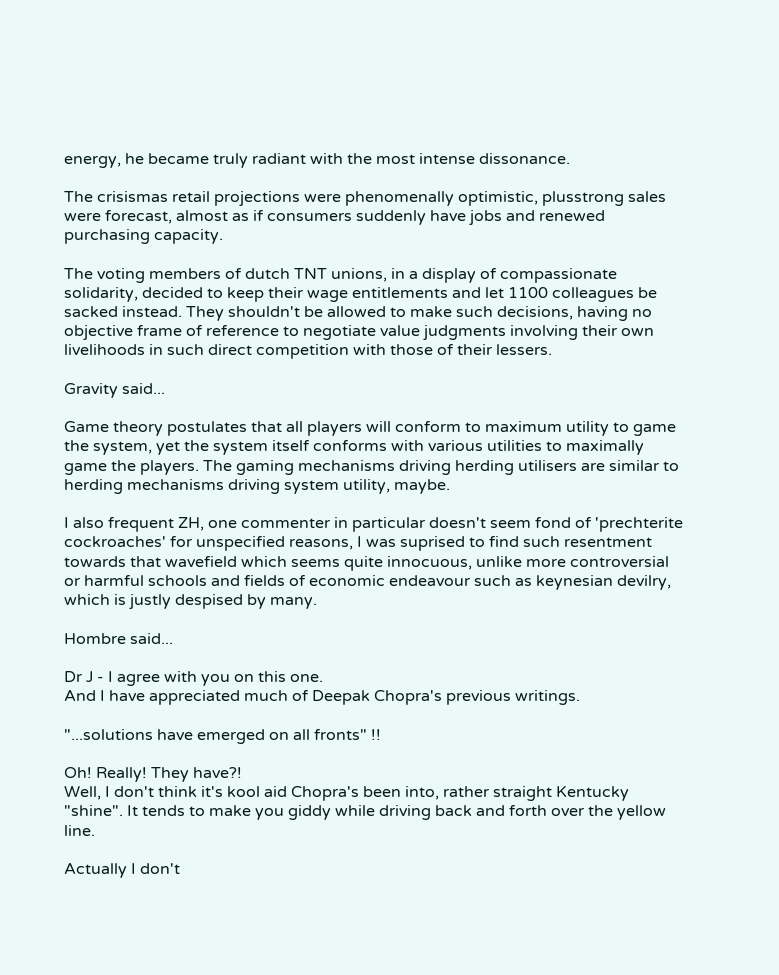energy, he became truly radiant with the most intense dissonance.

The crisismas retail projections were phenomenally optimistic, plusstrong sales were forecast, almost as if consumers suddenly have jobs and renewed purchasing capacity.

The voting members of dutch TNT unions, in a display of compassionate solidarity, decided to keep their wage entitlements and let 1100 colleagues be sacked instead. They shouldn't be allowed to make such decisions, having no objective frame of reference to negotiate value judgments involving their own livelihoods in such direct competition with those of their lessers.

Gravity said...

Game theory postulates that all players will conform to maximum utility to game the system, yet the system itself conforms with various utilities to maximally game the players. The gaming mechanisms driving herding utilisers are similar to herding mechanisms driving system utility, maybe.

I also frequent ZH, one commenter in particular doesn't seem fond of 'prechterite cockroaches' for unspecified reasons, I was suprised to find such resentment towards that wavefield which seems quite innocuous, unlike more controversial or harmful schools and fields of economic endeavour such as keynesian devilry, which is justly despised by many.

Hombre said...

Dr J - I agree with you on this one.
And I have appreciated much of Deepak Chopra's previous writings.

"...solutions have emerged on all fronts" !!

Oh! Really! They have?!
Well, I don't think it's kool aid Chopra's been into, rather straight Kentucky "shine". It tends to make you giddy while driving back and forth over the yellow line.

Actually I don't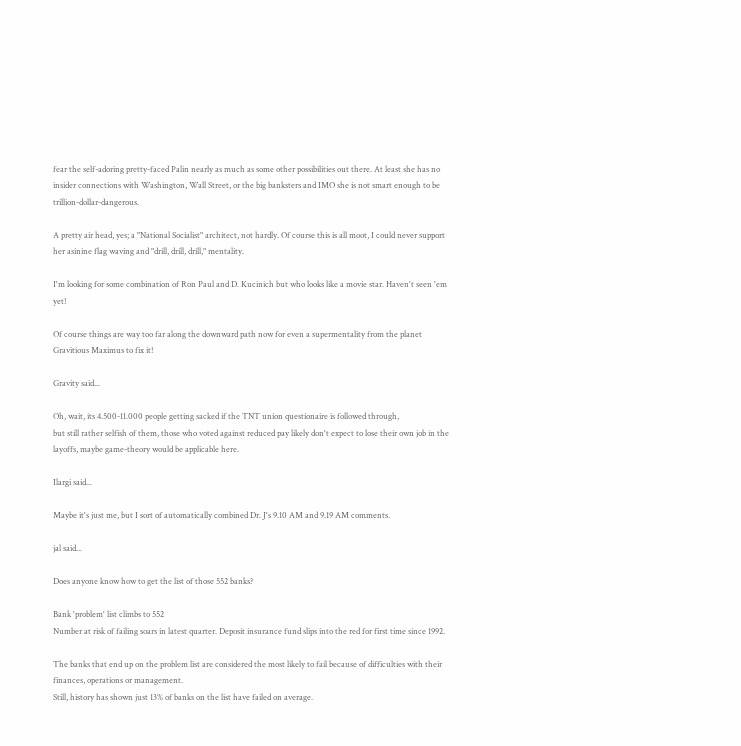fear the self-adoring pretty-faced Palin nearly as much as some other possibilities out there. At least she has no insider connections with Washington, Wall Street, or the big banksters and IMO she is not smart enough to be trillion-dollar-dangerous.

A pretty air head, yes; a "National Socialist" architect, not hardly. Of course this is all moot, I could never support her asinine flag waving and "drill, drill, drill," mentality.

I'm looking for some combination of Ron Paul and D. Kucinich but who looks like a movie star. Haven't seen 'em yet!

Of course things are way too far along the downward path now for even a supermentality from the planet Gravitious Maximus to fix it!

Gravity said...

Oh, wait, its 4.500-11.000 people getting sacked if the TNT union questionaire is followed through,
but still rather selfish of them, those who voted against reduced pay likely don't expect to lose their own job in the layoffs, maybe game-theory would be applicable here.

Ilargi said...

Maybe it's just me, but I sort of automatically combined Dr. J's 9.10 AM and 9.19 AM comments.

jal said...

Does anyone know how to get the list of those 552 banks?

Bank 'problem' list climbs to 552
Number at risk of failing soars in latest quarter. Deposit insurance fund slips into the red for first time since 1992.

The banks that end up on the problem list are considered the most likely to fail because of difficulties with their finances, operations or management.
Still, history has shown just 13% of banks on the list have failed on average.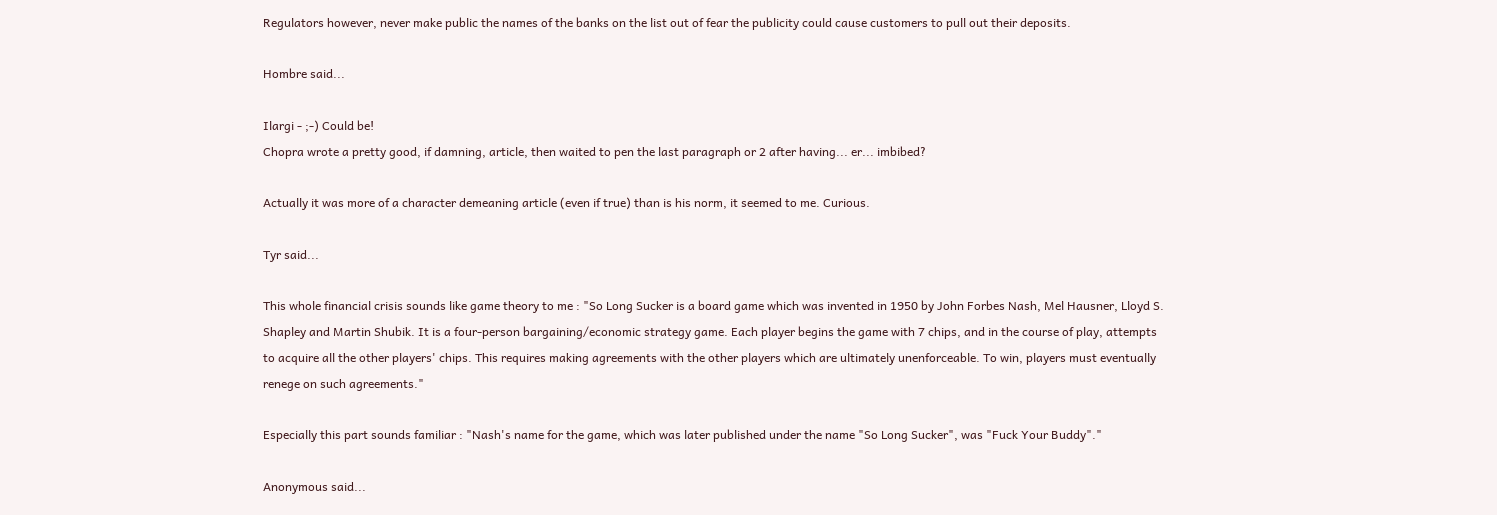Regulators however, never make public the names of the banks on the list out of fear the publicity could cause customers to pull out their deposits.

Hombre said...

Ilargi - ;-) Could be!
Chopra wrote a pretty good, if damning, article, then waited to pen the last paragraph or 2 after having... er... imbibed?

Actually it was more of a character demeaning article (even if true) than is his norm, it seemed to me. Curious.

Tyr said...

This whole financial crisis sounds like game theory to me : "So Long Sucker is a board game which was invented in 1950 by John Forbes Nash, Mel Hausner, Lloyd S. Shapley and Martin Shubik. It is a four-person bargaining/economic strategy game. Each player begins the game with 7 chips, and in the course of play, attempts to acquire all the other players' chips. This requires making agreements with the other players which are ultimately unenforceable. To win, players must eventually renege on such agreements."

Especially this part sounds familiar : "Nash's name for the game, which was later published under the name "So Long Sucker", was "Fuck Your Buddy"."

Anonymous said...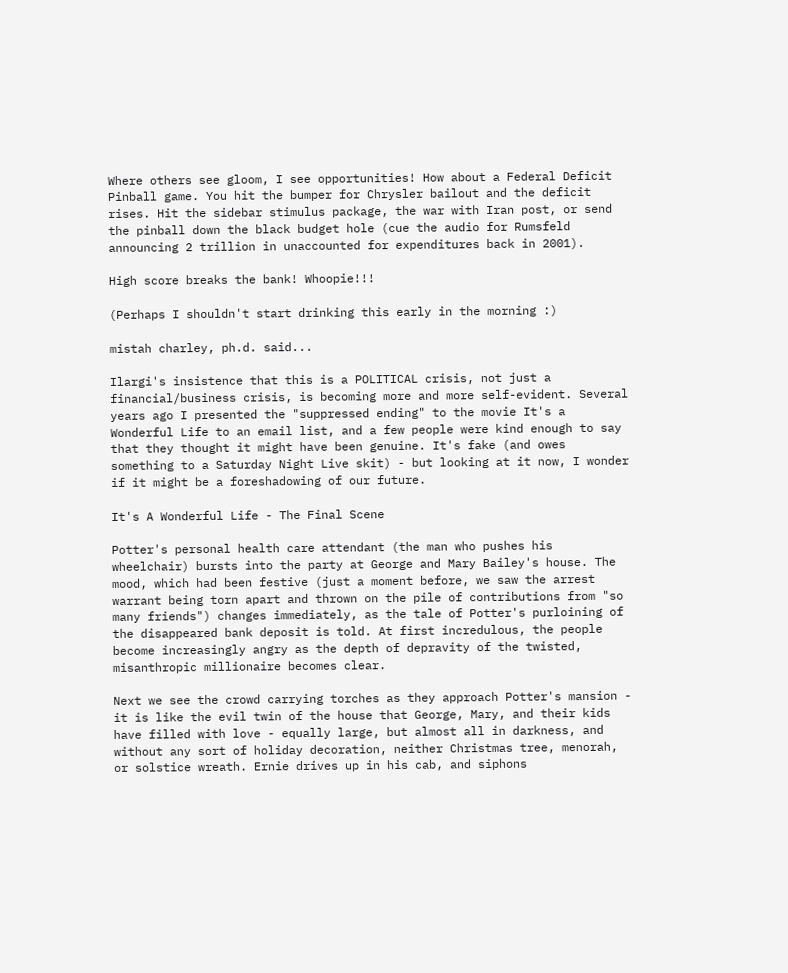Where others see gloom, I see opportunities! How about a Federal Deficit Pinball game. You hit the bumper for Chrysler bailout and the deficit rises. Hit the sidebar stimulus package, the war with Iran post, or send the pinball down the black budget hole (cue the audio for Rumsfeld announcing 2 trillion in unaccounted for expenditures back in 2001).

High score breaks the bank! Whoopie!!!

(Perhaps I shouldn't start drinking this early in the morning :)

mistah charley, ph.d. said...

Ilargi's insistence that this is a POLITICAL crisis, not just a financial/business crisis, is becoming more and more self-evident. Several years ago I presented the "suppressed ending" to the movie It's a Wonderful Life to an email list, and a few people were kind enough to say that they thought it might have been genuine. It's fake (and owes something to a Saturday Night Live skit) - but looking at it now, I wonder if it might be a foreshadowing of our future.

It's A Wonderful Life - The Final Scene

Potter's personal health care attendant (the man who pushes his wheelchair) bursts into the party at George and Mary Bailey's house. The mood, which had been festive (just a moment before, we saw the arrest warrant being torn apart and thrown on the pile of contributions from "so many friends") changes immediately, as the tale of Potter's purloining of the disappeared bank deposit is told. At first incredulous, the people become increasingly angry as the depth of depravity of the twisted, misanthropic millionaire becomes clear.

Next we see the crowd carrying torches as they approach Potter's mansion - it is like the evil twin of the house that George, Mary, and their kids have filled with love - equally large, but almost all in darkness, and without any sort of holiday decoration, neither Christmas tree, menorah, or solstice wreath. Ernie drives up in his cab, and siphons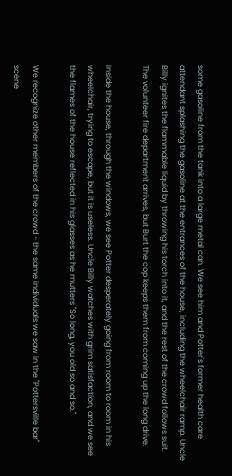some gasoline from the tank into a large metal can. We see him and Potter's former health care attendant splashing the gasoline at the entrances of the house, including the wheelchair ramp. Uncle Billy ignites the flammable liquid by throwing his torch into it, and the rest of the crowd follows suit. The volunteer fire department arrives, but Burt the cop keeps them from coming up the long drive.

Inside the house, through the windows, we see Potter desperately going from room to room in his wheelchair, trying to escape, but it is useless. Uncle Billy watches with grim satisfaction, and we see the flames of the house reflected in his glasses as he mutters "So long, you old so and so."

We recognize other members of the crowd - the same individuals we saw in the "Pottersville bar" scene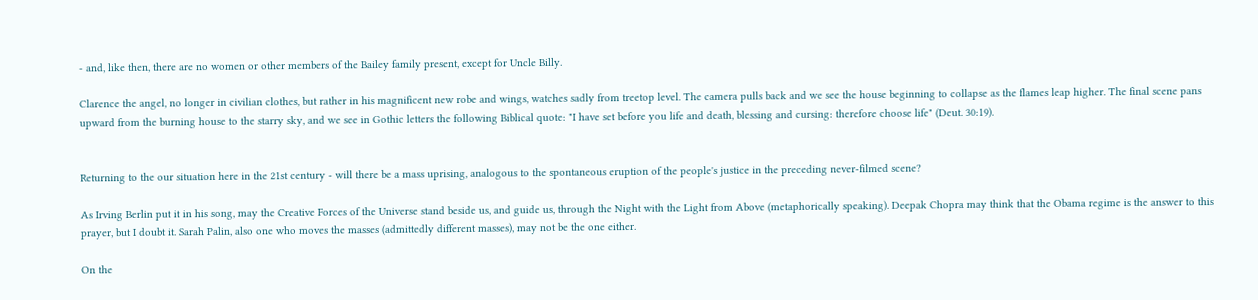- and, like then, there are no women or other members of the Bailey family present, except for Uncle Billy.

Clarence the angel, no longer in civilian clothes, but rather in his magnificent new robe and wings, watches sadly from treetop level. The camera pulls back and we see the house beginning to collapse as the flames leap higher. The final scene pans upward from the burning house to the starry sky, and we see in Gothic letters the following Biblical quote: "I have set before you life and death, blessing and cursing: therefore choose life" (Deut. 30:19).


Returning to the our situation here in the 21st century - will there be a mass uprising, analogous to the spontaneous eruption of the people's justice in the preceding never-filmed scene?

As Irving Berlin put it in his song, may the Creative Forces of the Universe stand beside us, and guide us, through the Night with the Light from Above (metaphorically speaking). Deepak Chopra may think that the Obama regime is the answer to this prayer, but I doubt it. Sarah Palin, also one who moves the masses (admittedly different masses), may not be the one either.

On the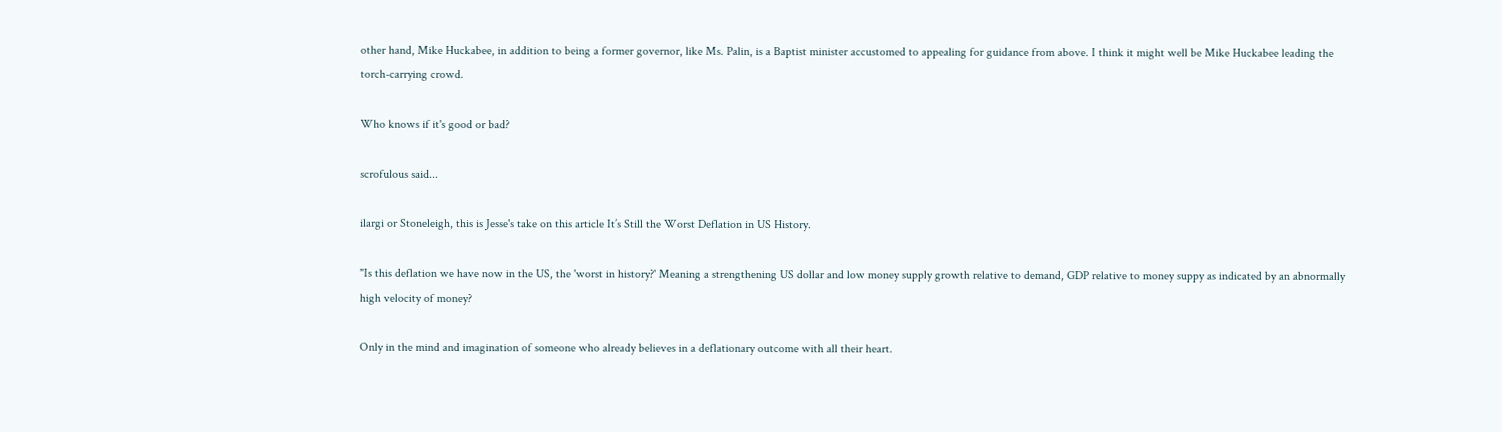other hand, Mike Huckabee, in addition to being a former governor, like Ms. Palin, is a Baptist minister accustomed to appealing for guidance from above. I think it might well be Mike Huckabee leading the torch-carrying crowd.

Who knows if it's good or bad?

scrofulous said...

ilargi or Stoneleigh, this is Jesse's take on this article It’s Still the Worst Deflation in US History.

"Is this deflation we have now in the US, the 'worst in history?' Meaning a strengthening US dollar and low money supply growth relative to demand, GDP relative to money suppy as indicated by an abnormally high velocity of money?

Only in the mind and imagination of someone who already believes in a deflationary outcome with all their heart.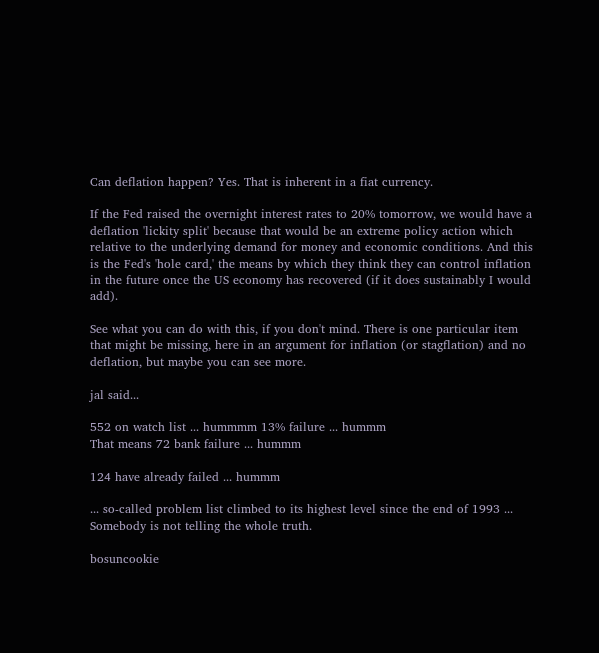Can deflation happen? Yes. That is inherent in a fiat currency.

If the Fed raised the overnight interest rates to 20% tomorrow, we would have a deflation 'lickity split' because that would be an extreme policy action which relative to the underlying demand for money and economic conditions. And this is the Fed's 'hole card,' the means by which they think they can control inflation in the future once the US economy has recovered (if it does sustainably I would add).

See what you can do with this, if you don't mind. There is one particular item that might be missing, here in an argument for inflation (or stagflation) and no deflation, but maybe you can see more.

jal said...

552 on watch list ... hummmm 13% failure ... hummm
That means 72 bank failure ... hummm

124 have already failed ... hummm

... so-called problem list climbed to its highest level since the end of 1993 ...
Somebody is not telling the whole truth.

bosuncookie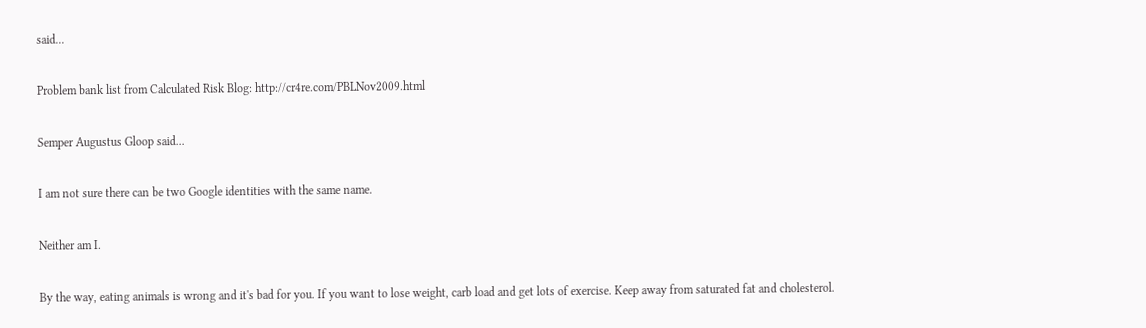said...

Problem bank list from Calculated Risk Blog: http://cr4re.com/PBLNov2009.html

Semper Augustus Gloop said...

I am not sure there can be two Google identities with the same name.

Neither am I.

By the way, eating animals is wrong and it's bad for you. If you want to lose weight, carb load and get lots of exercise. Keep away from saturated fat and cholesterol.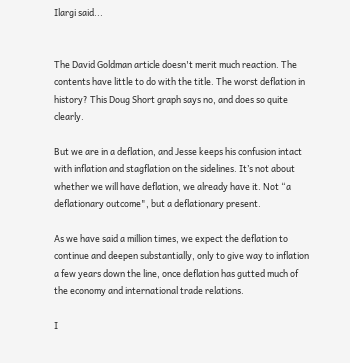Ilargi said...


The David Goldman article doesn't merit much reaction. The contents have little to do with the title. The worst deflation in history? This Doug Short graph says no, and does so quite clearly.

But we are in a deflation, and Jesse keeps his confusion intact with inflation and stagflation on the sidelines. It’s not about whether we will have deflation, we already have it. Not “a deflationary outcome", but a deflationary present.

As we have said a million times, we expect the deflation to continue and deepen substantially, only to give way to inflation a few years down the line, once deflation has gutted much of the economy and international trade relations.

I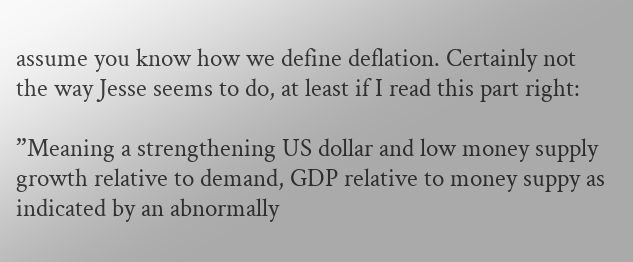assume you know how we define deflation. Certainly not the way Jesse seems to do, at least if I read this part right:

”Meaning a strengthening US dollar and low money supply growth relative to demand, GDP relative to money suppy as indicated by an abnormally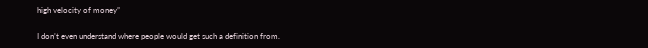high velocity of money”

I don’t even understand where people would get such a definition from.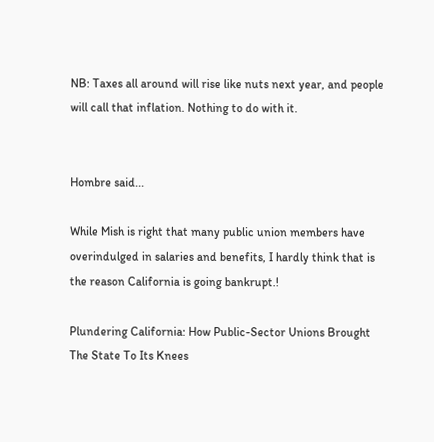NB: Taxes all around will rise like nuts next year, and people will call that inflation. Nothing to do with it.


Hombre said...

While Mish is right that many public union members have overindulged in salaries and benefits, I hardly think that is the reason California is going bankrupt.!

Plundering California: How Public-Sector Unions Brought The State To Its Knees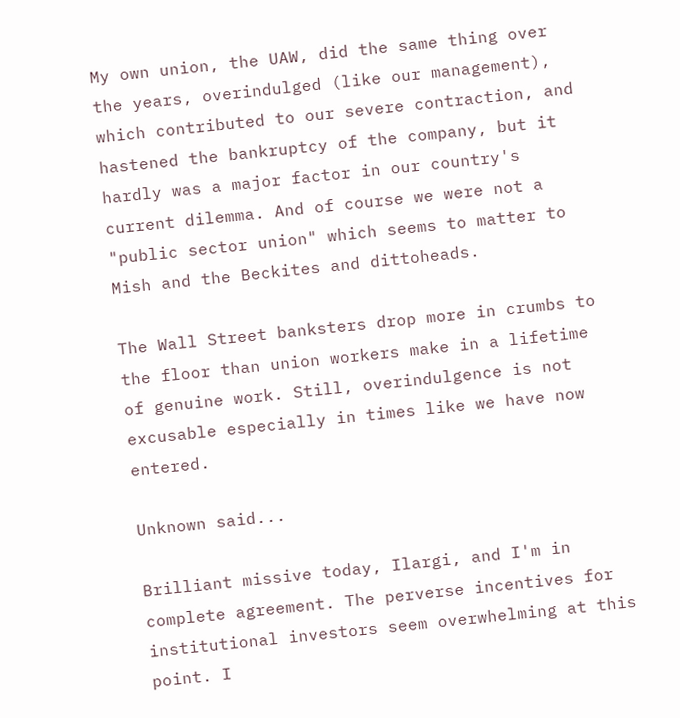My own union, the UAW, did the same thing over the years, overindulged (like our management), which contributed to our severe contraction, and hastened the bankruptcy of the company, but it hardly was a major factor in our country's current dilemma. And of course we were not a "public sector union" which seems to matter to Mish and the Beckites and dittoheads.

The Wall Street banksters drop more in crumbs to the floor than union workers make in a lifetime of genuine work. Still, overindulgence is not excusable especially in times like we have now entered.

Unknown said...

Brilliant missive today, Ilargi, and I'm in complete agreement. The perverse incentives for institutional investors seem overwhelming at this point. I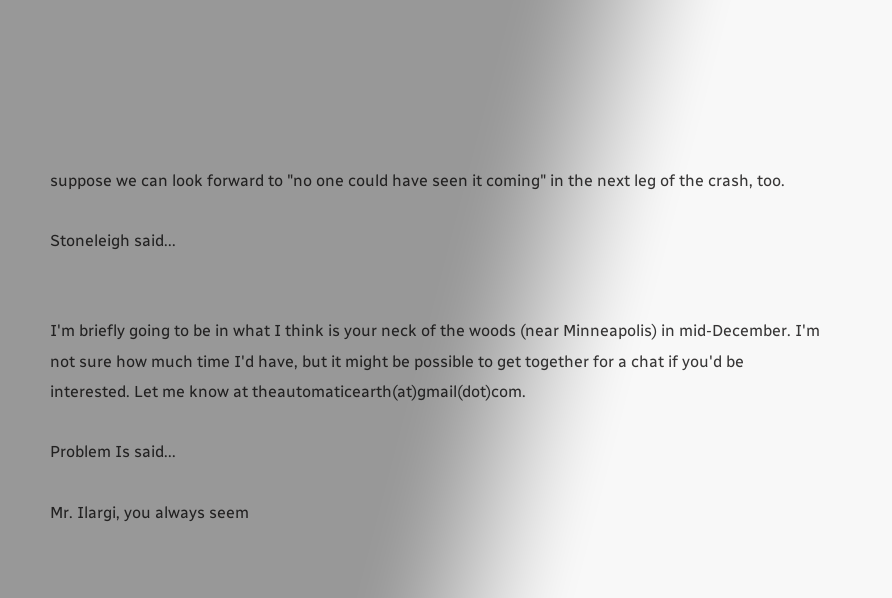suppose we can look forward to "no one could have seen it coming" in the next leg of the crash, too.

Stoneleigh said...


I'm briefly going to be in what I think is your neck of the woods (near Minneapolis) in mid-December. I'm not sure how much time I'd have, but it might be possible to get together for a chat if you'd be interested. Let me know at theautomaticearth(at)gmail(dot)com.

Problem Is said...

Mr. Ilargi, you always seem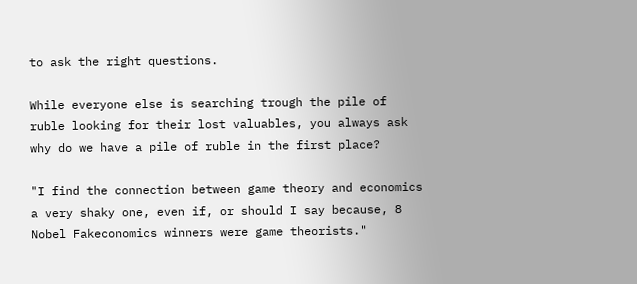to ask the right questions.

While everyone else is searching trough the pile of ruble looking for their lost valuables, you always ask why do we have a pile of ruble in the first place?

"I find the connection between game theory and economics a very shaky one, even if, or should I say because, 8 Nobel Fakeconomics winners were game theorists."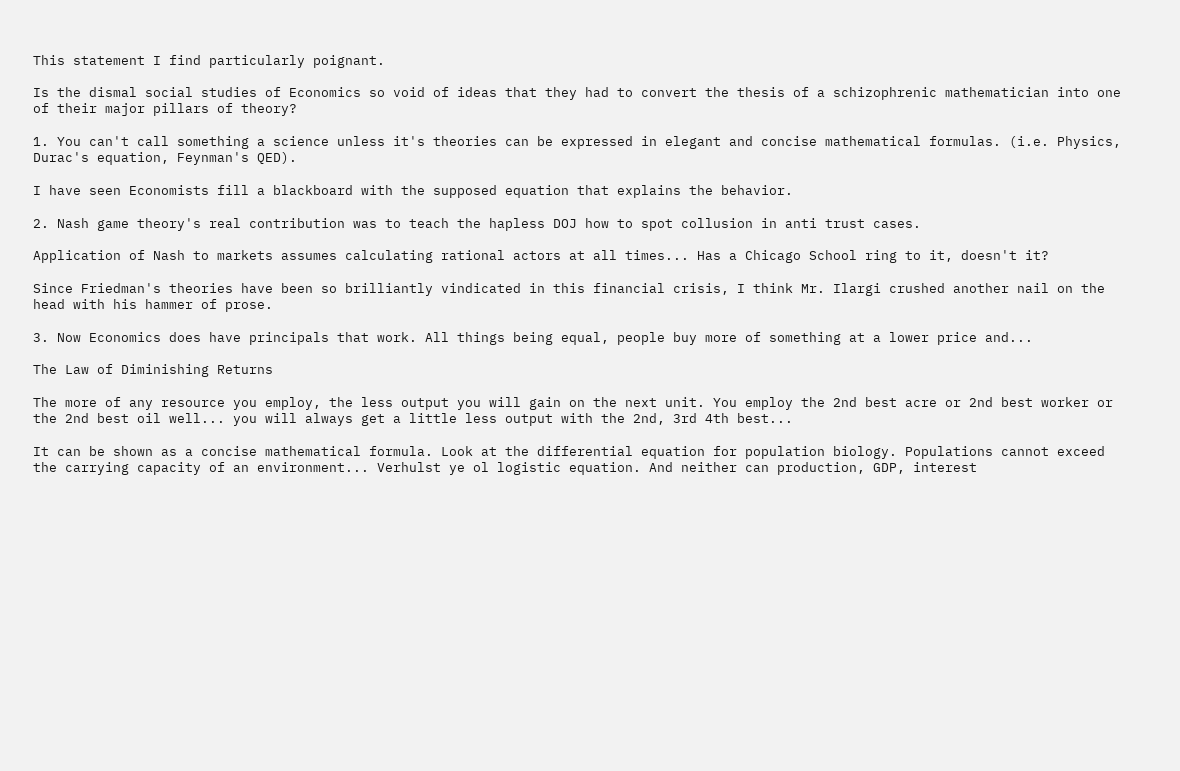This statement I find particularly poignant.

Is the dismal social studies of Economics so void of ideas that they had to convert the thesis of a schizophrenic mathematician into one of their major pillars of theory?

1. You can't call something a science unless it's theories can be expressed in elegant and concise mathematical formulas. (i.e. Physics, Durac's equation, Feynman's QED).

I have seen Economists fill a blackboard with the supposed equation that explains the behavior.

2. Nash game theory's real contribution was to teach the hapless DOJ how to spot collusion in anti trust cases.

Application of Nash to markets assumes calculating rational actors at all times... Has a Chicago School ring to it, doesn't it?

Since Friedman's theories have been so brilliantly vindicated in this financial crisis, I think Mr. Ilargi crushed another nail on the head with his hammer of prose.

3. Now Economics does have principals that work. All things being equal, people buy more of something at a lower price and...

The Law of Diminishing Returns

The more of any resource you employ, the less output you will gain on the next unit. You employ the 2nd best acre or 2nd best worker or the 2nd best oil well... you will always get a little less output with the 2nd, 3rd 4th best...

It can be shown as a concise mathematical formula. Look at the differential equation for population biology. Populations cannot exceed the carrying capacity of an environment... Verhulst ye ol logistic equation. And neither can production, GDP, interest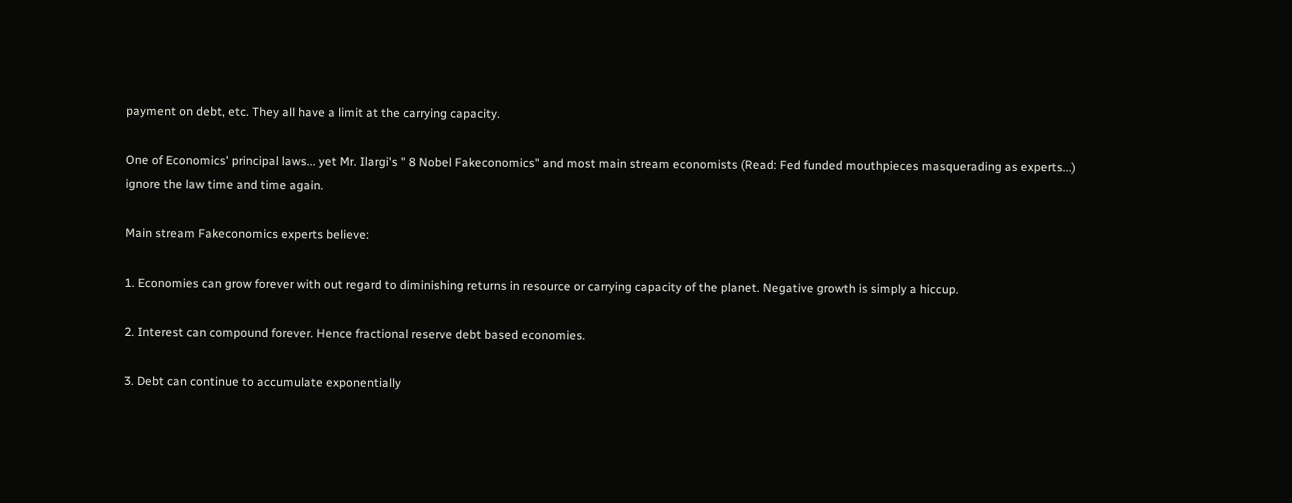payment on debt, etc. They all have a limit at the carrying capacity.

One of Economics' principal laws... yet Mr. Ilargi's " 8 Nobel Fakeconomics" and most main stream economists (Read: Fed funded mouthpieces masquerading as experts...) ignore the law time and time again.

Main stream Fakeconomics experts believe:

1. Economies can grow forever with out regard to diminishing returns in resource or carrying capacity of the planet. Negative growth is simply a hiccup.

2. Interest can compound forever. Hence fractional reserve debt based economies.

3. Debt can continue to accumulate exponentially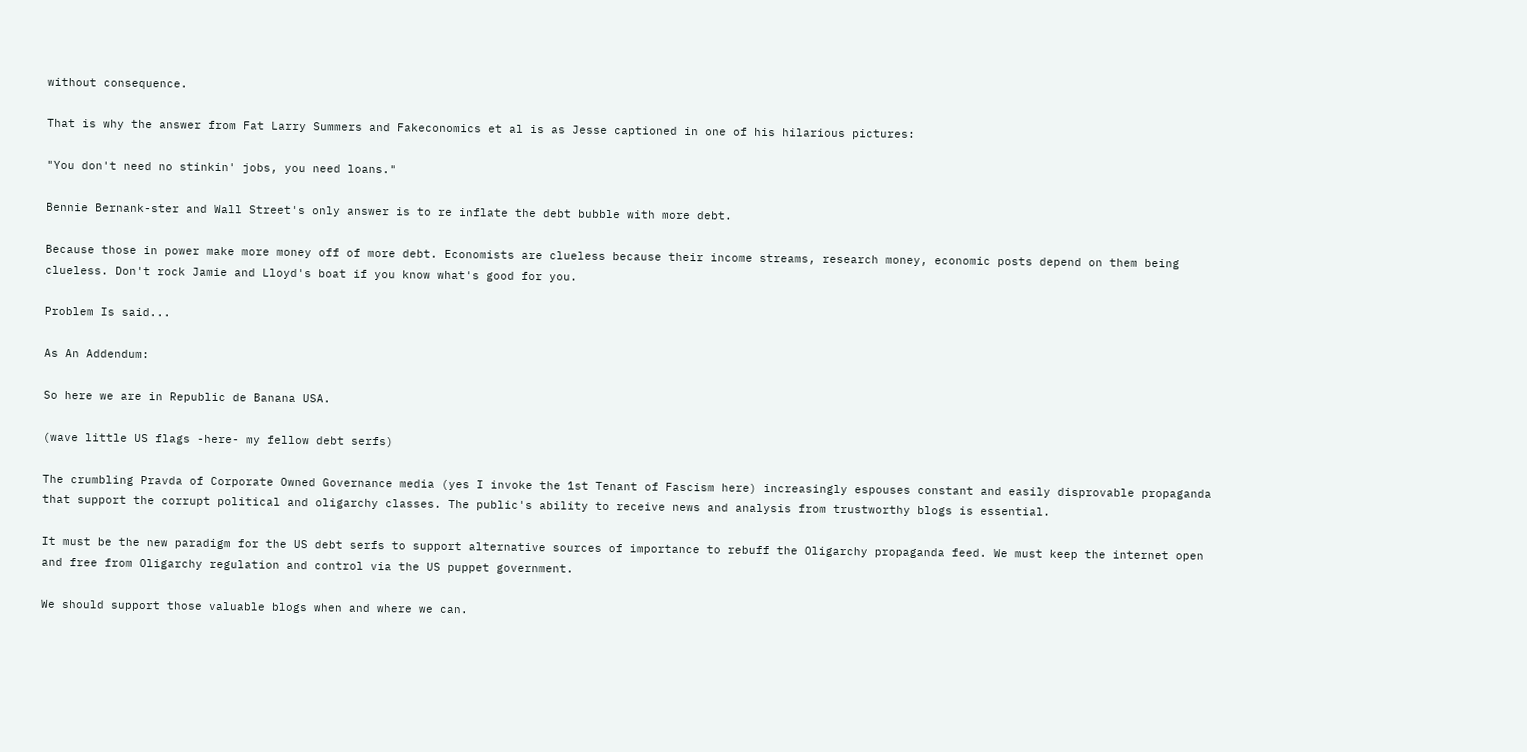without consequence.

That is why the answer from Fat Larry Summers and Fakeconomics et al is as Jesse captioned in one of his hilarious pictures:

"You don't need no stinkin' jobs, you need loans."

Bennie Bernank-ster and Wall Street's only answer is to re inflate the debt bubble with more debt.

Because those in power make more money off of more debt. Economists are clueless because their income streams, research money, economic posts depend on them being clueless. Don't rock Jamie and Lloyd's boat if you know what's good for you.

Problem Is said...

As An Addendum:

So here we are in Republic de Banana USA.

(wave little US flags -here- my fellow debt serfs)

The crumbling Pravda of Corporate Owned Governance media (yes I invoke the 1st Tenant of Fascism here) increasingly espouses constant and easily disprovable propaganda that support the corrupt political and oligarchy classes. The public's ability to receive news and analysis from trustworthy blogs is essential.

It must be the new paradigm for the US debt serfs to support alternative sources of importance to rebuff the Oligarchy propaganda feed. We must keep the internet open and free from Oligarchy regulation and control via the US puppet government.

We should support those valuable blogs when and where we can.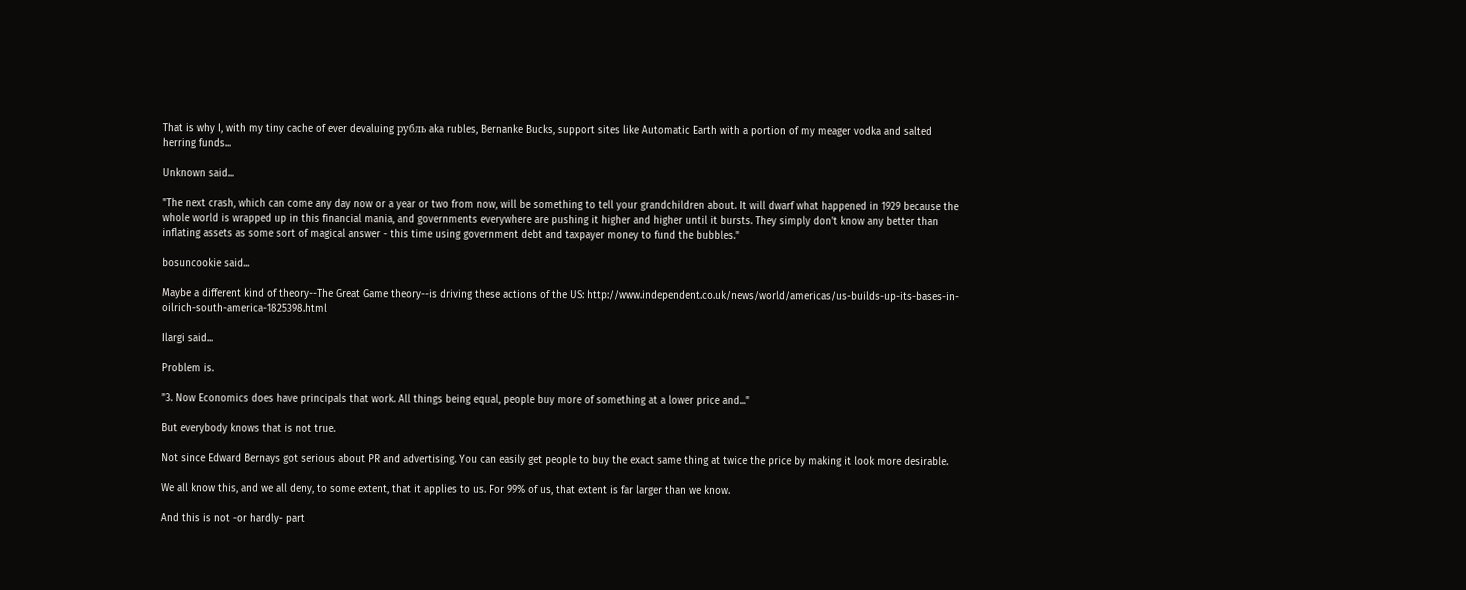That is why I, with my tiny cache of ever devaluing рубль aka rubles, Bernanke Bucks, support sites like Automatic Earth with a portion of my meager vodka and salted herring funds...

Unknown said...

"The next crash, which can come any day now or a year or two from now, will be something to tell your grandchildren about. It will dwarf what happened in 1929 because the whole world is wrapped up in this financial mania, and governments everywhere are pushing it higher and higher until it bursts. They simply don't know any better than inflating assets as some sort of magical answer - this time using government debt and taxpayer money to fund the bubbles."

bosuncookie said...

Maybe a different kind of theory--The Great Game theory--is driving these actions of the US: http://www.independent.co.uk/news/world/americas/us-builds-up-its-bases-in-oilrich-south-america-1825398.html

Ilargi said...

Problem is.

"3. Now Economics does have principals that work. All things being equal, people buy more of something at a lower price and..."

But everybody knows that is not true.

Not since Edward Bernays got serious about PR and advertising. You can easily get people to buy the exact same thing at twice the price by making it look more desirable.

We all know this, and we all deny, to some extent, that it applies to us. For 99% of us, that extent is far larger than we know.

And this is not -or hardly- part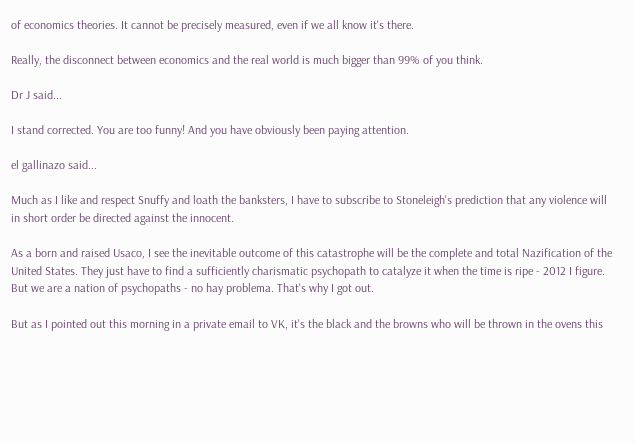of economics theories. It cannot be precisely measured, even if we all know it's there.

Really, the disconnect between economics and the real world is much bigger than 99% of you think.

Dr J said...

I stand corrected. You are too funny! And you have obviously been paying attention.

el gallinazo said...

Much as I like and respect Snuffy and loath the banksters, I have to subscribe to Stoneleigh's prediction that any violence will in short order be directed against the innocent.

As a born and raised Usaco, I see the inevitable outcome of this catastrophe will be the complete and total Nazification of the United States. They just have to find a sufficiently charismatic psychopath to catalyze it when the time is ripe - 2012 I figure. But we are a nation of psychopaths - no hay problema. That's why I got out.

But as I pointed out this morning in a private email to VK, it's the black and the browns who will be thrown in the ovens this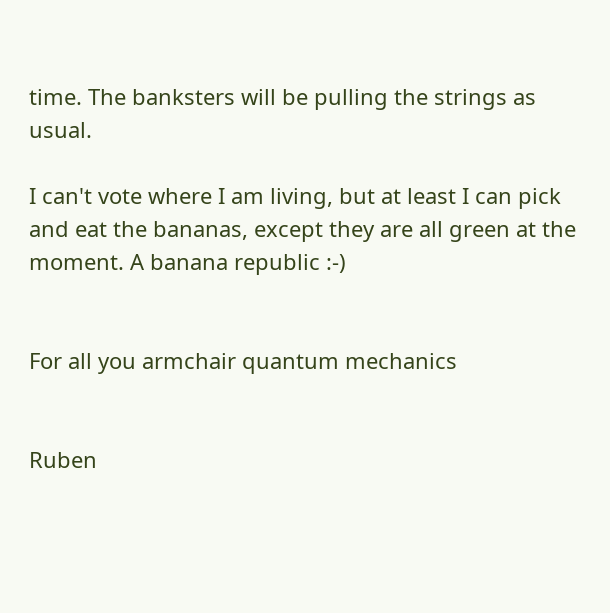time. The banksters will be pulling the strings as usual.

I can't vote where I am living, but at least I can pick and eat the bananas, except they are all green at the moment. A banana republic :-)


For all you armchair quantum mechanics


Ruben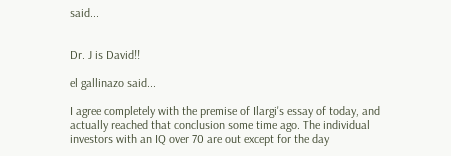said...


Dr. J is David!!

el gallinazo said...

I agree completely with the premise of Ilargi's essay of today, and actually reached that conclusion some time ago. The individual investors with an IQ over 70 are out except for the day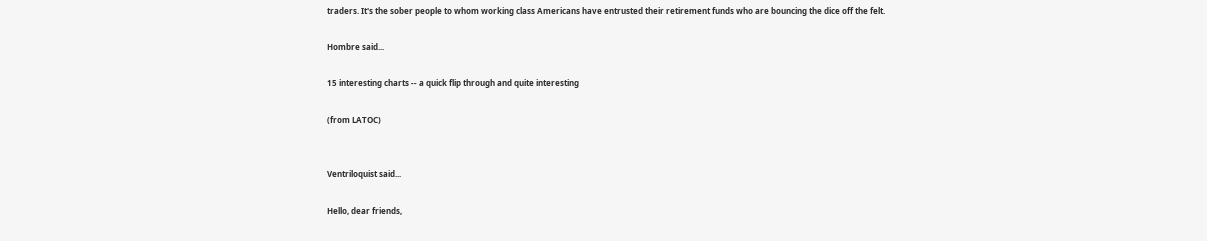traders. It's the sober people to whom working class Americans have entrusted their retirement funds who are bouncing the dice off the felt.

Hombre said...

15 interesting charts -- a quick flip through and quite interesting

(from LATOC)


Ventriloquist said...

Hello, dear friends,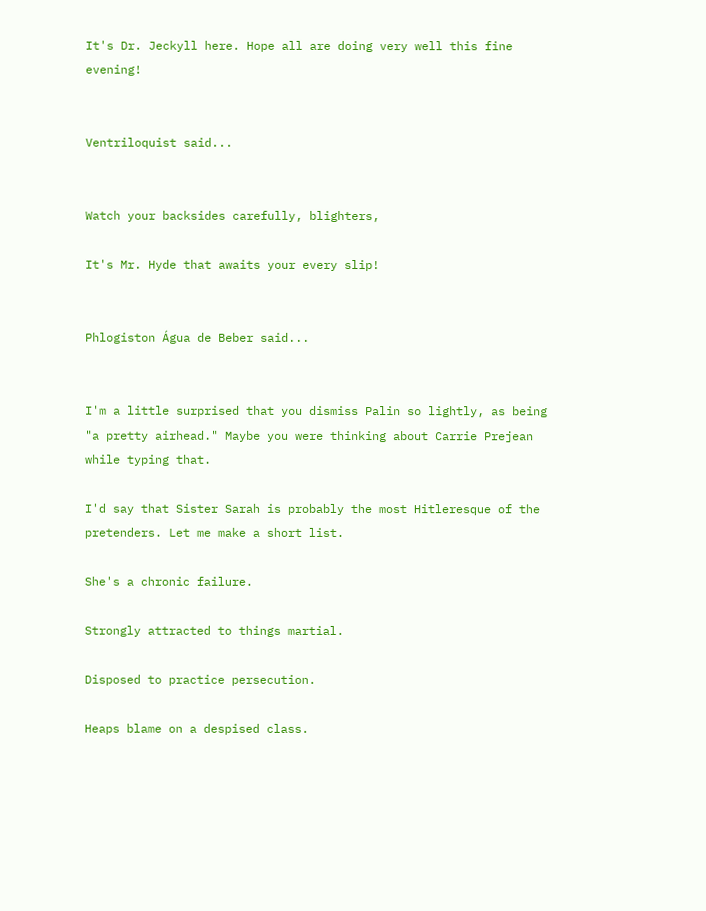It's Dr. Jeckyll here. Hope all are doing very well this fine evening!


Ventriloquist said...


Watch your backsides carefully, blighters,

It's Mr. Hyde that awaits your every slip!


Phlogiston Água de Beber said...


I'm a little surprised that you dismiss Palin so lightly, as being "a pretty airhead." Maybe you were thinking about Carrie Prejean while typing that.

I'd say that Sister Sarah is probably the most Hitleresque of the pretenders. Let me make a short list.

She's a chronic failure.

Strongly attracted to things martial.

Disposed to practice persecution.

Heaps blame on a despised class.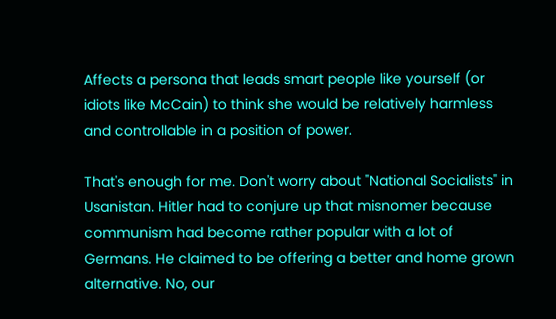Affects a persona that leads smart people like yourself (or idiots like McCain) to think she would be relatively harmless and controllable in a position of power.

That's enough for me. Don't worry about "National Socialists" in Usanistan. Hitler had to conjure up that misnomer because communism had become rather popular with a lot of Germans. He claimed to be offering a better and home grown alternative. No, our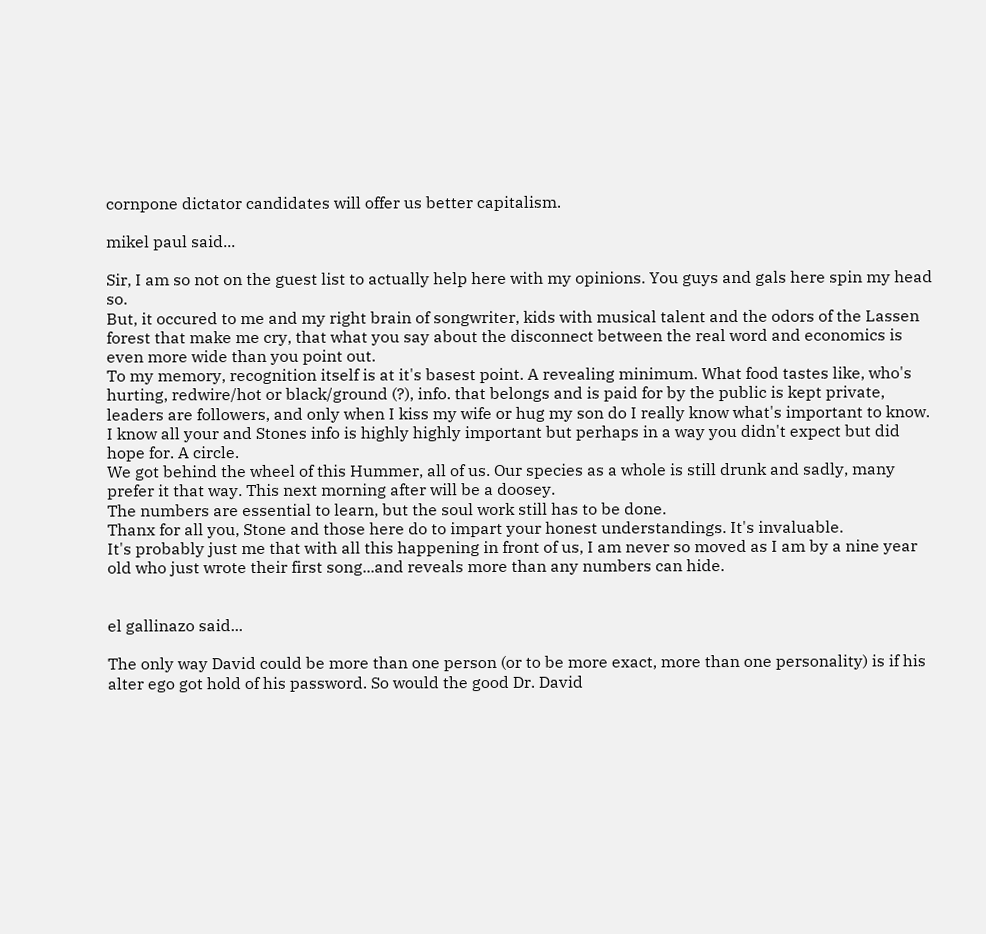cornpone dictator candidates will offer us better capitalism.

mikel paul said...

Sir, I am so not on the guest list to actually help here with my opinions. You guys and gals here spin my head so.
But, it occured to me and my right brain of songwriter, kids with musical talent and the odors of the Lassen forest that make me cry, that what you say about the disconnect between the real word and economics is even more wide than you point out.
To my memory, recognition itself is at it's basest point. A revealing minimum. What food tastes like, who's hurting, redwire/hot or black/ground (?), info. that belongs and is paid for by the public is kept private, leaders are followers, and only when I kiss my wife or hug my son do I really know what's important to know.
I know all your and Stones info is highly highly important but perhaps in a way you didn't expect but did hope for. A circle.
We got behind the wheel of this Hummer, all of us. Our species as a whole is still drunk and sadly, many prefer it that way. This next morning after will be a doosey.
The numbers are essential to learn, but the soul work still has to be done.
Thanx for all you, Stone and those here do to impart your honest understandings. It's invaluable.
It's probably just me that with all this happening in front of us, I am never so moved as I am by a nine year old who just wrote their first song...and reveals more than any numbers can hide.


el gallinazo said...

The only way David could be more than one person (or to be more exact, more than one personality) is if his alter ego got hold of his password. So would the good Dr. David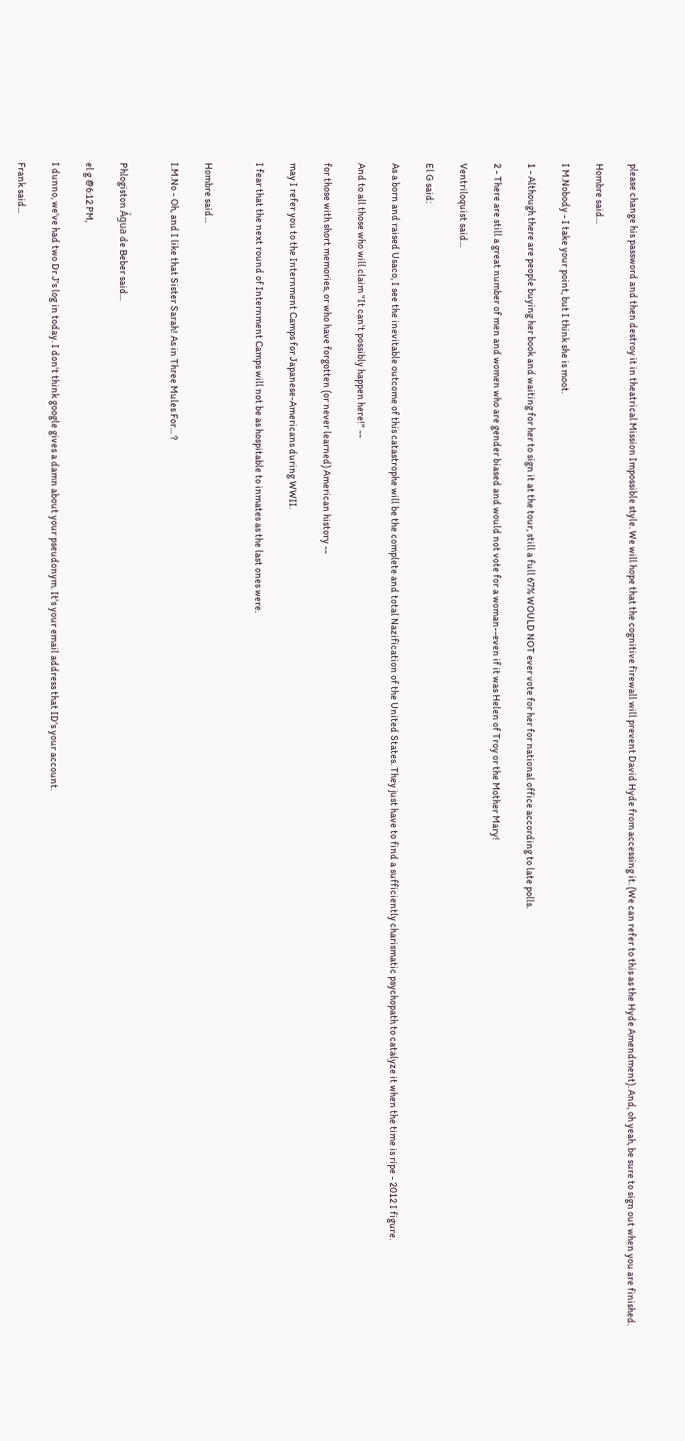please change his password and then destroy it in theatrical Mission Impossible style. We will hope that the cognitive firewall will prevent David Hyde from accessing it. (We can refer to this as the Hyde Amendment). And, oh yeah, be sure to sign out when you are finished.

Hombre said...

I M.Nobody - I take your point, but I think she is moot.

1 - Although there are people buying her book and waiting for her to sign it at the tour, still a full 67% WOULD NOT ever vote for her for national office according to late polls.

2 - There are still a great number of men and women who are gender biased and would not vote for a woman--even if it was Helen of Troy or the Mother Mary!

Ventriloquist said...

El G said:

As a born and raised Usaco, I see the inevitable outcome of this catastrophe will be the complete and total Nazification of the United States. They just have to find a sufficiently charismatic psychopath to catalyze it when the time is ripe - 2012 I figure.

And to all those who will claim "It can't possibly happen here!" --

for those with short memories, or who have forgotten (or never learned) American history --

may I refer you to the Internment Camps for Japanese-Americans during WWII.

I fear that the next round of Internment Camps will not be as hospitable to inmates as the last ones were.


Hombre said...

I.M.No - Oh, and I like that Sister Sarah! As in Three Mules For... ?


Phlogiston Água de Beber said...

el g @6:12 PM,

I dunno, we've had two Dr J's log in today. I don't think google gives a damn about your pseudonym. It's your email address that ID's your account.

Frank said...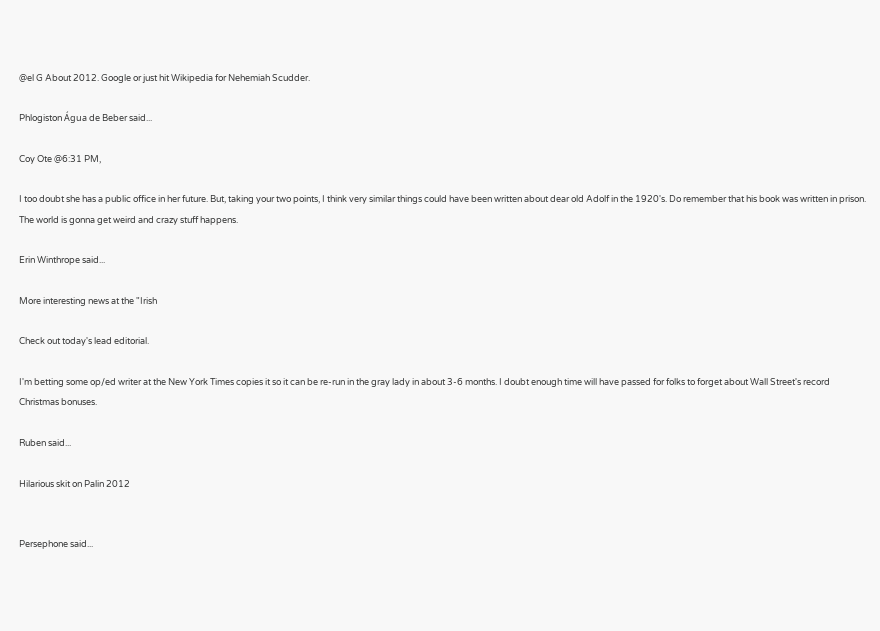@el G About 2012. Google or just hit Wikipedia for Nehemiah Scudder.

Phlogiston Água de Beber said...

Coy Ote @6:31 PM,

I too doubt she has a public office in her future. But, taking your two points, I think very similar things could have been written about dear old Adolf in the 1920's. Do remember that his book was written in prison. The world is gonna get weird and crazy stuff happens.

Erin Winthrope said...

More interesting news at the "Irish

Check out today's lead editorial.

I'm betting some op/ed writer at the New York Times copies it so it can be re-run in the gray lady in about 3-6 months. I doubt enough time will have passed for folks to forget about Wall Street's record Christmas bonuses.

Ruben said...

Hilarious skit on Palin 2012


Persephone said...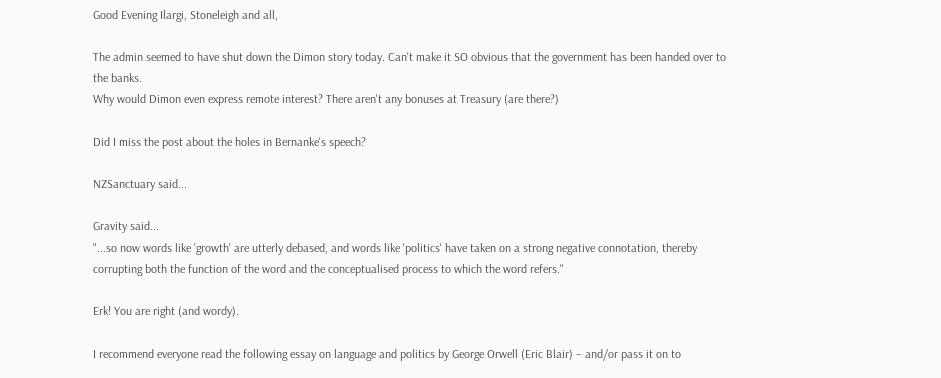Good Evening Ilargi, Stoneleigh and all,

The admin seemed to have shut down the Dimon story today. Can't make it SO obvious that the government has been handed over to the banks.
Why would Dimon even express remote interest? There aren't any bonuses at Treasury (are there?)

Did I miss the post about the holes in Bernanke's speech?

NZSanctuary said...

Gravity said...
"...so now words like 'growth' are utterly debased, and words like 'politics' have taken on a strong negative connotation, thereby corrupting both the function of the word and the conceptualised process to which the word refers."

Erk! You are right (and wordy).

I recommend everyone read the following essay on language and politics by George Orwell (Eric Blair) – and/or pass it on to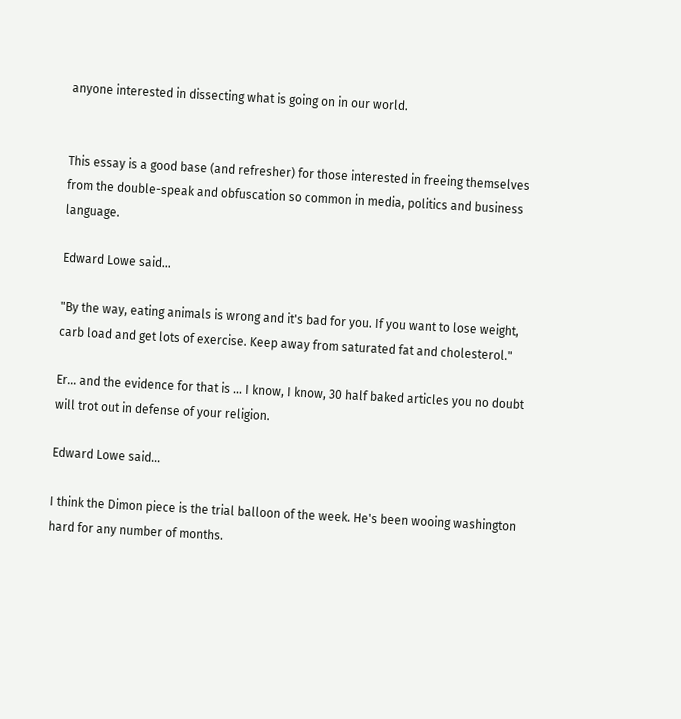anyone interested in dissecting what is going on in our world.


This essay is a good base (and refresher) for those interested in freeing themselves from the double-speak and obfuscation so common in media, politics and business language.

Edward Lowe said...

"By the way, eating animals is wrong and it's bad for you. If you want to lose weight, carb load and get lots of exercise. Keep away from saturated fat and cholesterol."

Er... and the evidence for that is ... I know, I know, 30 half baked articles you no doubt will trot out in defense of your religion.

Edward Lowe said...

I think the Dimon piece is the trial balloon of the week. He's been wooing washington hard for any number of months.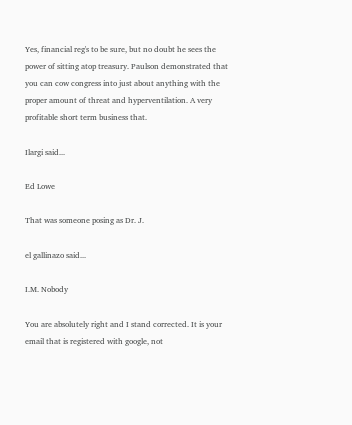Yes, financial reg's to be sure, but no doubt he sees the power of sitting atop treasury. Paulson demonstrated that you can cow congress into just about anything with the proper amount of threat and hyperventilation. A very profitable short term business that.

Ilargi said...

Ed Lowe

That was someone posing as Dr. J.

el gallinazo said...

I.M. Nobody

You are absolutely right and I stand corrected. It is your email that is registered with google, not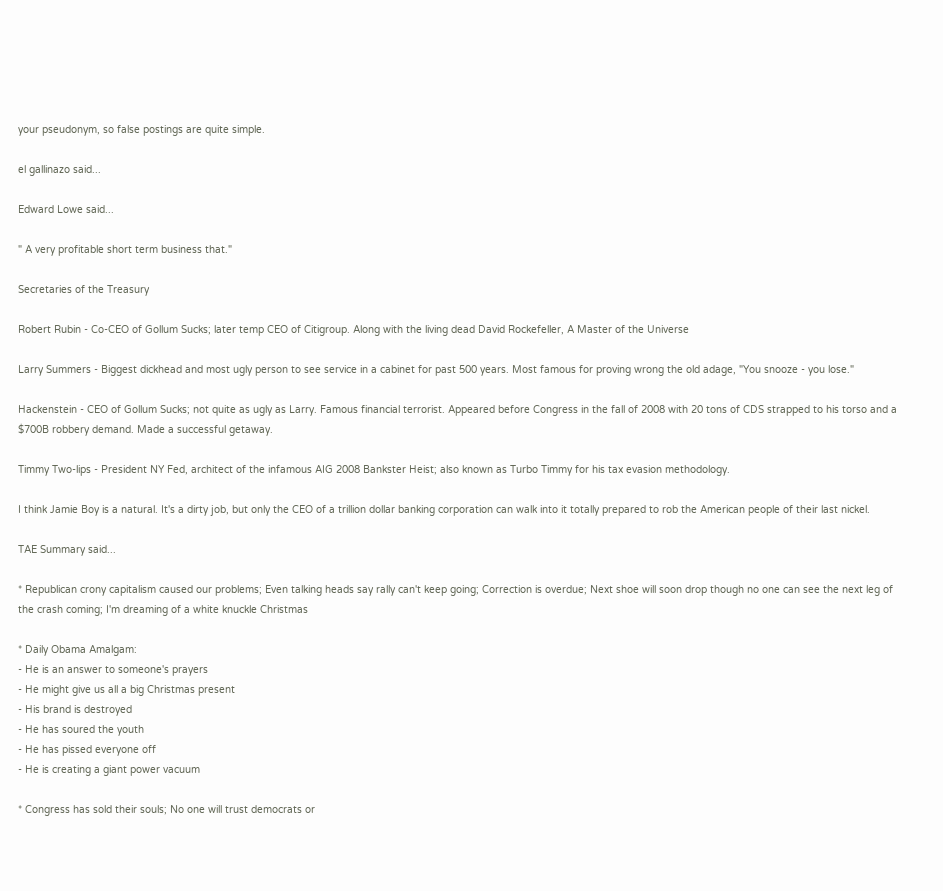your pseudonym, so false postings are quite simple.

el gallinazo said...

Edward Lowe said...

" A very profitable short term business that."

Secretaries of the Treasury

Robert Rubin - Co-CEO of Gollum Sucks; later temp CEO of Citigroup. Along with the living dead David Rockefeller, A Master of the Universe

Larry Summers - Biggest dickhead and most ugly person to see service in a cabinet for past 500 years. Most famous for proving wrong the old adage, "You snooze - you lose."

Hackenstein - CEO of Gollum Sucks; not quite as ugly as Larry. Famous financial terrorist. Appeared before Congress in the fall of 2008 with 20 tons of CDS strapped to his torso and a $700B robbery demand. Made a successful getaway.

Timmy Two-lips - President NY Fed, architect of the infamous AIG 2008 Bankster Heist; also known as Turbo Timmy for his tax evasion methodology.

I think Jamie Boy is a natural. It's a dirty job, but only the CEO of a trillion dollar banking corporation can walk into it totally prepared to rob the American people of their last nickel.

TAE Summary said...

* Republican crony capitalism caused our problems; Even talking heads say rally can't keep going; Correction is overdue; Next shoe will soon drop though no one can see the next leg of the crash coming; I'm dreaming of a white knuckle Christmas

* Daily Obama Amalgam:
- He is an answer to someone's prayers
- He might give us all a big Christmas present
- His brand is destroyed
- He has soured the youth
- He has pissed everyone off
- He is creating a giant power vacuum

* Congress has sold their souls; No one will trust democrats or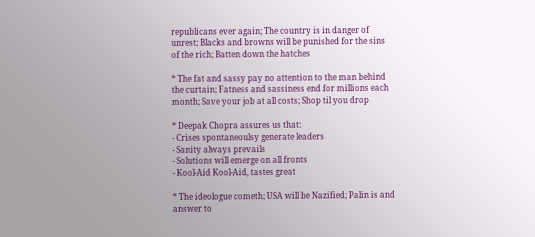republicans ever again; The country is in danger of unrest; Blacks and browns will be punished for the sins of the rich; Batten down the hatches

* The fat and sassy pay no attention to the man behind the curtain; Fatness and sassiness end for millions each month; Save your job at all costs; Shop til you drop

* Deepak Chopra assures us that:
- Crises spontaneoulsy generate leaders
- Sanity always prevails
- Solutions will emerge on all fronts
- Kool-Aid Kool-Aid, tastes great

* The ideologue cometh; USA will be Nazified; Palin is and answer to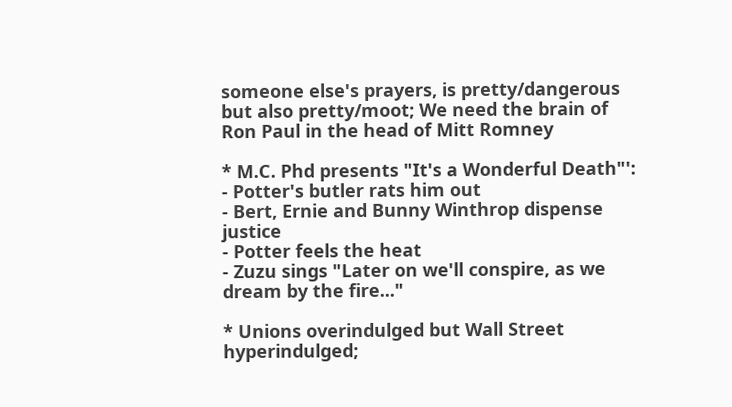someone else's prayers, is pretty/dangerous but also pretty/moot; We need the brain of Ron Paul in the head of Mitt Romney

* M.C. Phd presents "It's a Wonderful Death"':
- Potter's butler rats him out
- Bert, Ernie and Bunny Winthrop dispense justice
- Potter feels the heat
- Zuzu sings "Later on we'll conspire, as we dream by the fire..."

* Unions overindulged but Wall Street hyperindulged;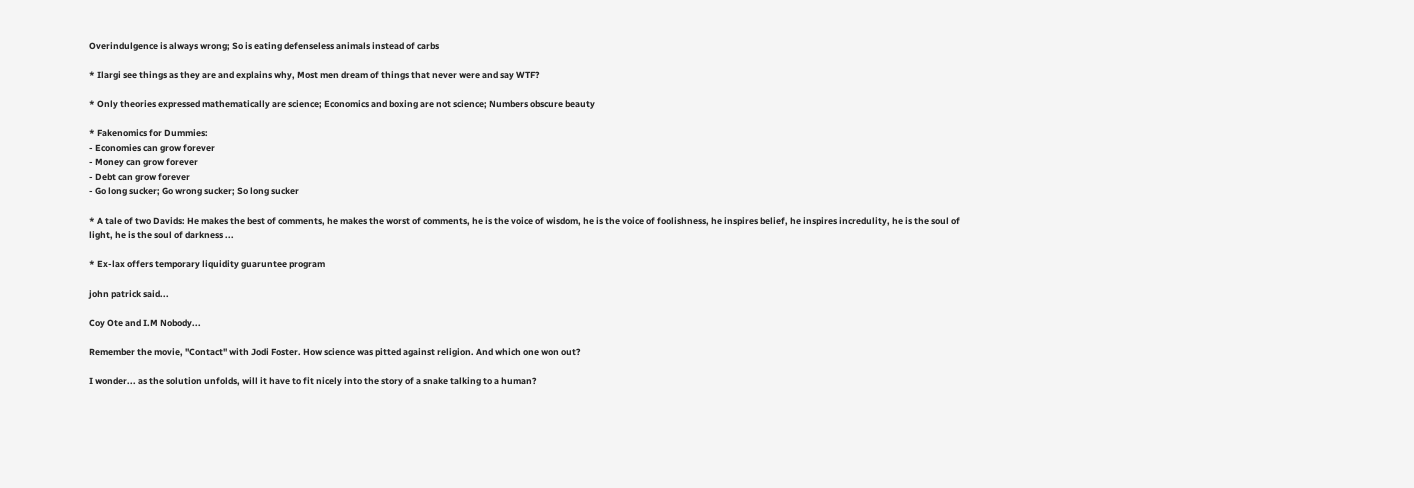Overindulgence is always wrong; So is eating defenseless animals instead of carbs

* Ilargi see things as they are and explains why, Most men dream of things that never were and say WTF?

* Only theories expressed mathematically are science; Economics and boxing are not science; Numbers obscure beauty

* Fakenomics for Dummies:
- Economies can grow forever
- Money can grow forever
- Debt can grow forever
- Go long sucker; Go wrong sucker; So long sucker

* A tale of two Davids: He makes the best of comments, he makes the worst of comments, he is the voice of wisdom, he is the voice of foolishness, he inspires belief, he inspires incredulity, he is the soul of light, he is the soul of darkness ...

* Ex-lax offers temporary liquidity guaruntee program

john patrick said...

Coy Ote and I.M Nobody...

Remember the movie, "Contact" with Jodi Foster. How science was pitted against religion. And which one won out?

I wonder... as the solution unfolds, will it have to fit nicely into the story of a snake talking to a human?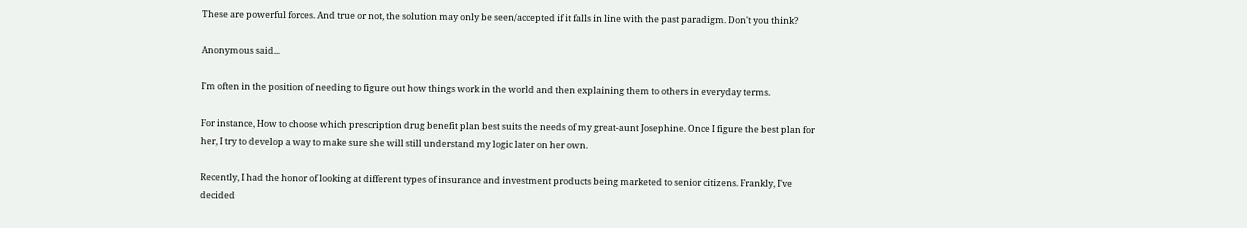These are powerful forces. And true or not, the solution may only be seen/accepted if it falls in line with the past paradigm. Don't you think?

Anonymous said...

I'm often in the position of needing to figure out how things work in the world and then explaining them to others in everyday terms.

For instance, How to choose which prescription drug benefit plan best suits the needs of my great-aunt Josephine. Once I figure the best plan for her, I try to develop a way to make sure she will still understand my logic later on her own.

Recently, I had the honor of looking at different types of insurance and investment products being marketed to senior citizens. Frankly, I've decided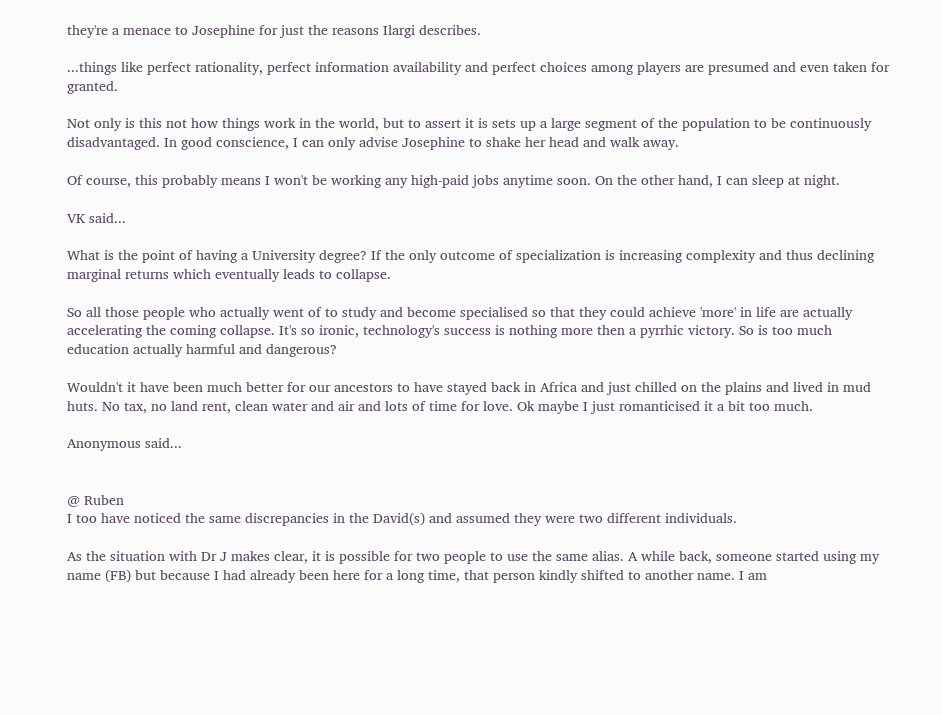they're a menace to Josephine for just the reasons Ilargi describes.

...things like perfect rationality, perfect information availability and perfect choices among players are presumed and even taken for granted.

Not only is this not how things work in the world, but to assert it is sets up a large segment of the population to be continuously disadvantaged. In good conscience, I can only advise Josephine to shake her head and walk away.

Of course, this probably means I won't be working any high-paid jobs anytime soon. On the other hand, I can sleep at night.

VK said...

What is the point of having a University degree? If the only outcome of specialization is increasing complexity and thus declining marginal returns which eventually leads to collapse.

So all those people who actually went of to study and become specialised so that they could achieve 'more' in life are actually accelerating the coming collapse. It's so ironic, technology's success is nothing more then a pyrrhic victory. So is too much education actually harmful and dangerous?

Wouldn't it have been much better for our ancestors to have stayed back in Africa and just chilled on the plains and lived in mud huts. No tax, no land rent, clean water and air and lots of time for love. Ok maybe I just romanticised it a bit too much.

Anonymous said...


@ Ruben
I too have noticed the same discrepancies in the David(s) and assumed they were two different individuals.

As the situation with Dr J makes clear, it is possible for two people to use the same alias. A while back, someone started using my name (FB) but because I had already been here for a long time, that person kindly shifted to another name. I am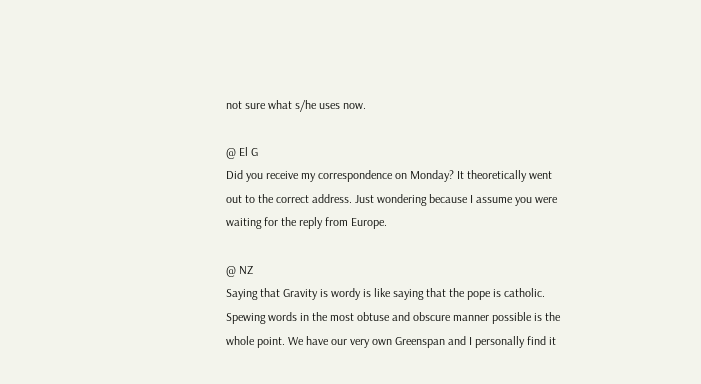not sure what s/he uses now.

@ El G
Did you receive my correspondence on Monday? It theoretically went out to the correct address. Just wondering because I assume you were waiting for the reply from Europe.

@ NZ
Saying that Gravity is wordy is like saying that the pope is catholic. Spewing words in the most obtuse and obscure manner possible is the whole point. We have our very own Greenspan and I personally find it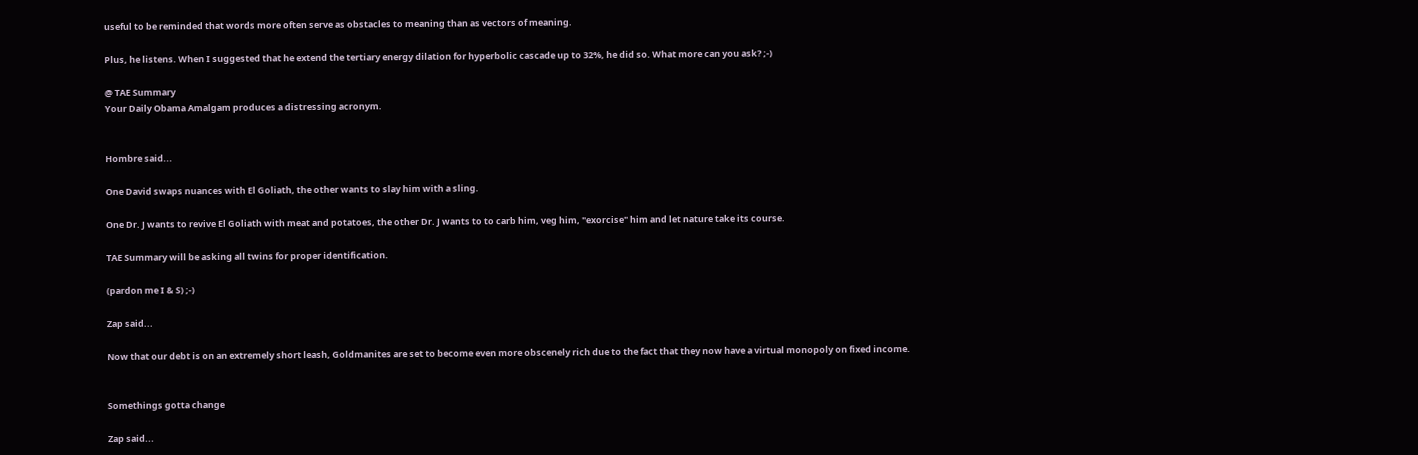useful to be reminded that words more often serve as obstacles to meaning than as vectors of meaning.

Plus, he listens. When I suggested that he extend the tertiary energy dilation for hyperbolic cascade up to 32%, he did so. What more can you ask? ;-)

@ TAE Summary
Your Daily Obama Amalgam produces a distressing acronym.


Hombre said...

One David swaps nuances with El Goliath, the other wants to slay him with a sling.

One Dr. J wants to revive El Goliath with meat and potatoes, the other Dr. J wants to to carb him, veg him, "exorcise" him and let nature take its course.

TAE Summary will be asking all twins for proper identification.

(pardon me I & S) ;-)

Zap said...

Now that our debt is on an extremely short leash, Goldmanites are set to become even more obscenely rich due to the fact that they now have a virtual monopoly on fixed income.


Somethings gotta change

Zap said...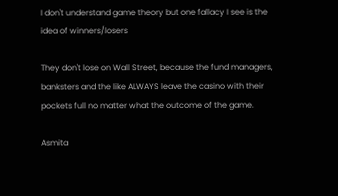I don't understand game theory but one fallacy I see is the idea of winners/losers

They don't lose on Wall Street, because the fund managers, banksters and the like ALWAYS leave the casino with their pockets full no matter what the outcome of the game.

Asmita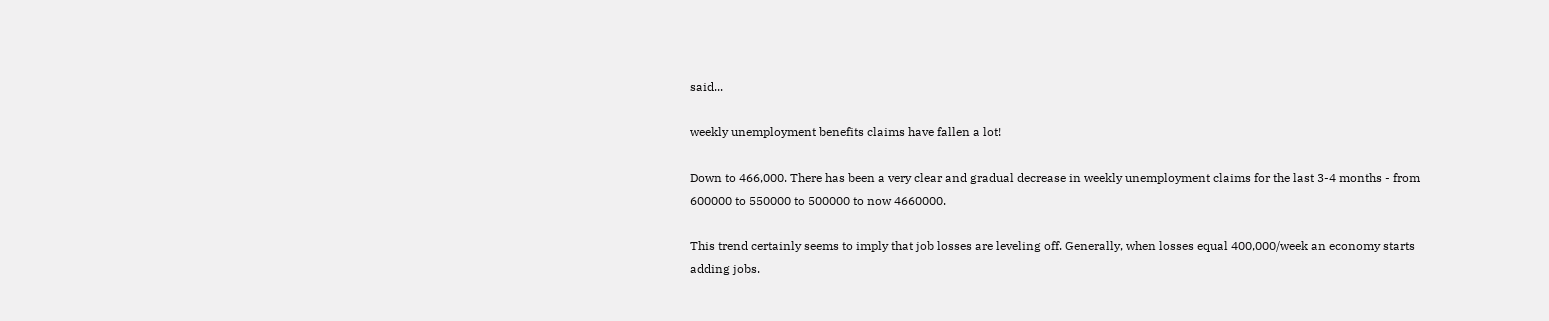said...

weekly unemployment benefits claims have fallen a lot!

Down to 466,000. There has been a very clear and gradual decrease in weekly unemployment claims for the last 3-4 months - from 600000 to 550000 to 500000 to now 4660000.

This trend certainly seems to imply that job losses are leveling off. Generally, when losses equal 400,000/week an economy starts adding jobs.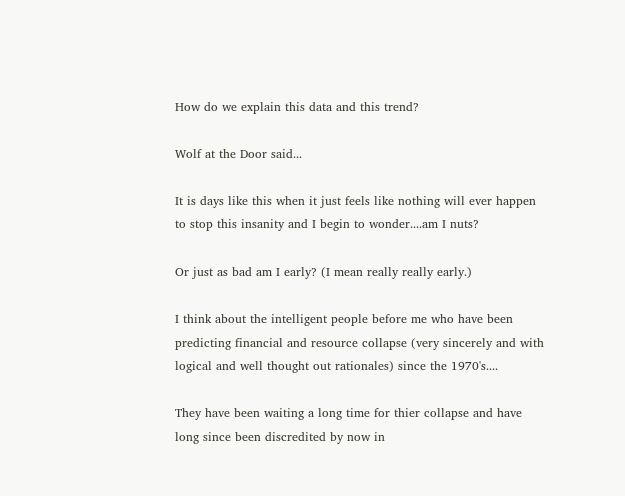How do we explain this data and this trend?

Wolf at the Door said...

It is days like this when it just feels like nothing will ever happen to stop this insanity and I begin to wonder....am I nuts?

Or just as bad am I early? (I mean really really early.)

I think about the intelligent people before me who have been predicting financial and resource collapse (very sincerely and with logical and well thought out rationales) since the 1970's....

They have been waiting a long time for thier collapse and have long since been discredited by now in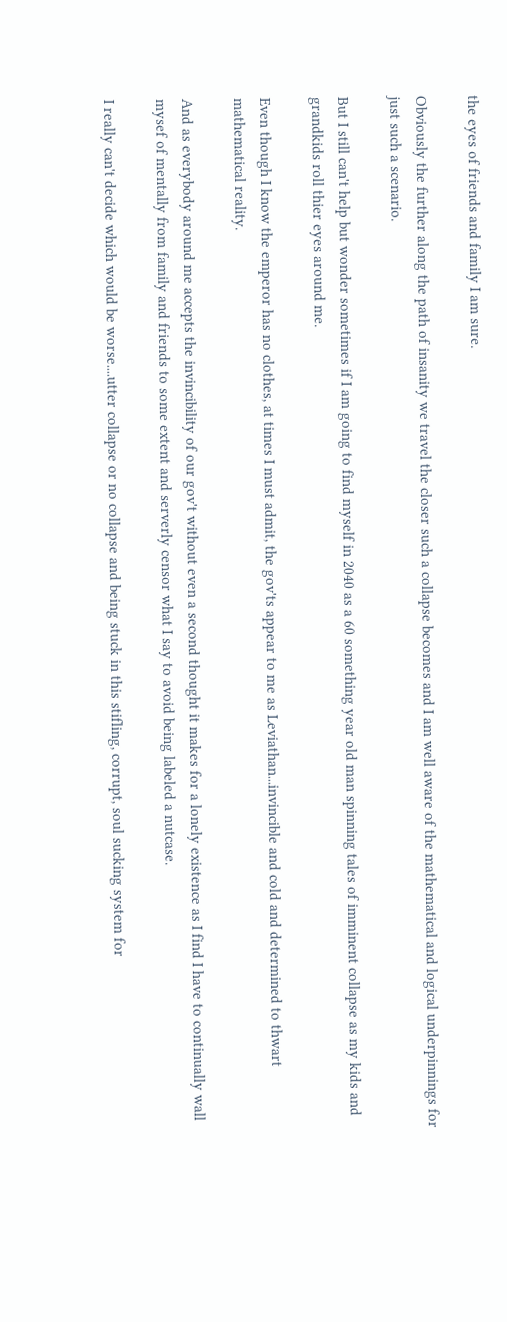the eyes of friends and family I am sure.

Obviously the further along the path of insanity we travel the closer such a collapse becomes and I am well aware of the mathematical and logical underpinnings for just such a scenario.

But I still can't help but wonder sometimes if I am going to find myself in 2040 as a 60 something year old man spinning tales of imminent collapse as my kids and grandkids roll thier eyes around me.

Even though I know the emperor has no clothes, at times I must admit, the gov'ts appear to me as Leviathan...invincible and cold and determined to thwart mathematical reality.

And as everybody around me accepts the invincibility of our gov't without even a second thought it makes for a lonely existence as I find I have to continually wall mysef of mentally from family and friends to some extent and serverly censor what I say to avoid being labeled a nutcase.

I really can't decide which would be worse....utter collapse or no collapse and being stuck in this stifling, corrupt, soul sucking system for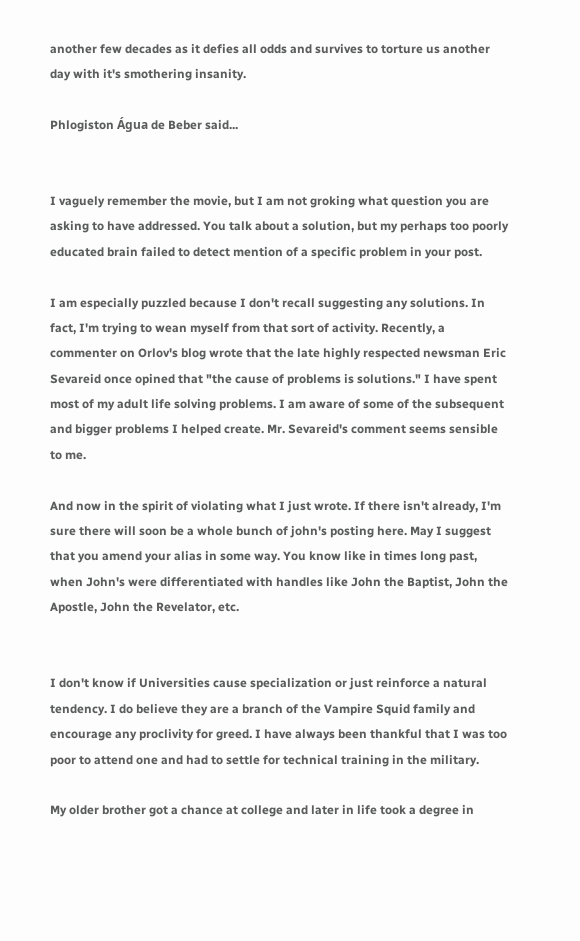another few decades as it defies all odds and survives to torture us another day with it's smothering insanity.

Phlogiston Água de Beber said...


I vaguely remember the movie, but I am not groking what question you are asking to have addressed. You talk about a solution, but my perhaps too poorly educated brain failed to detect mention of a specific problem in your post.

I am especially puzzled because I don't recall suggesting any solutions. In fact, I'm trying to wean myself from that sort of activity. Recently, a commenter on Orlov's blog wrote that the late highly respected newsman Eric Sevareid once opined that "the cause of problems is solutions." I have spent most of my adult life solving problems. I am aware of some of the subsequent and bigger problems I helped create. Mr. Sevareid's comment seems sensible to me.

And now in the spirit of violating what I just wrote. If there isn't already, I'm sure there will soon be a whole bunch of john's posting here. May I suggest that you amend your alias in some way. You know like in times long past, when John's were differentiated with handles like John the Baptist, John the Apostle, John the Revelator, etc.


I don't know if Universities cause specialization or just reinforce a natural tendency. I do believe they are a branch of the Vampire Squid family and encourage any proclivity for greed. I have always been thankful that I was too poor to attend one and had to settle for technical training in the military.

My older brother got a chance at college and later in life took a degree in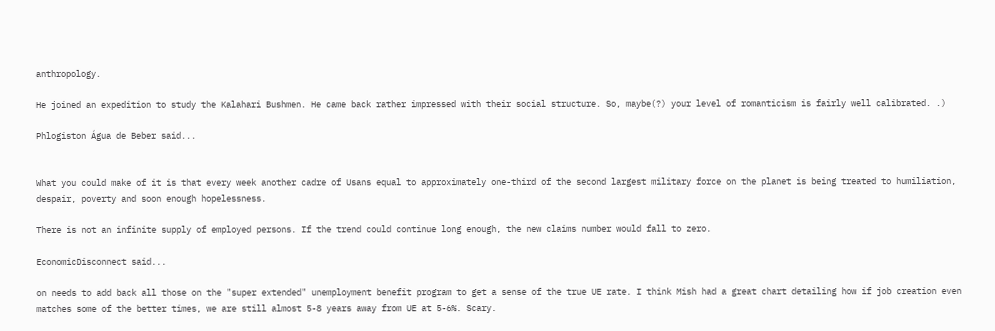anthropology.

He joined an expedition to study the Kalahari Bushmen. He came back rather impressed with their social structure. So, maybe(?) your level of romanticism is fairly well calibrated. .)

Phlogiston Água de Beber said...


What you could make of it is that every week another cadre of Usans equal to approximately one-third of the second largest military force on the planet is being treated to humiliation, despair, poverty and soon enough hopelessness.

There is not an infinite supply of employed persons. If the trend could continue long enough, the new claims number would fall to zero.

EconomicDisconnect said...

on needs to add back all those on the "super extended" unemployment benefit program to get a sense of the true UE rate. I think Mish had a great chart detailing how if job creation even matches some of the better times, we are still almost 5-8 years away from UE at 5-6%. Scary.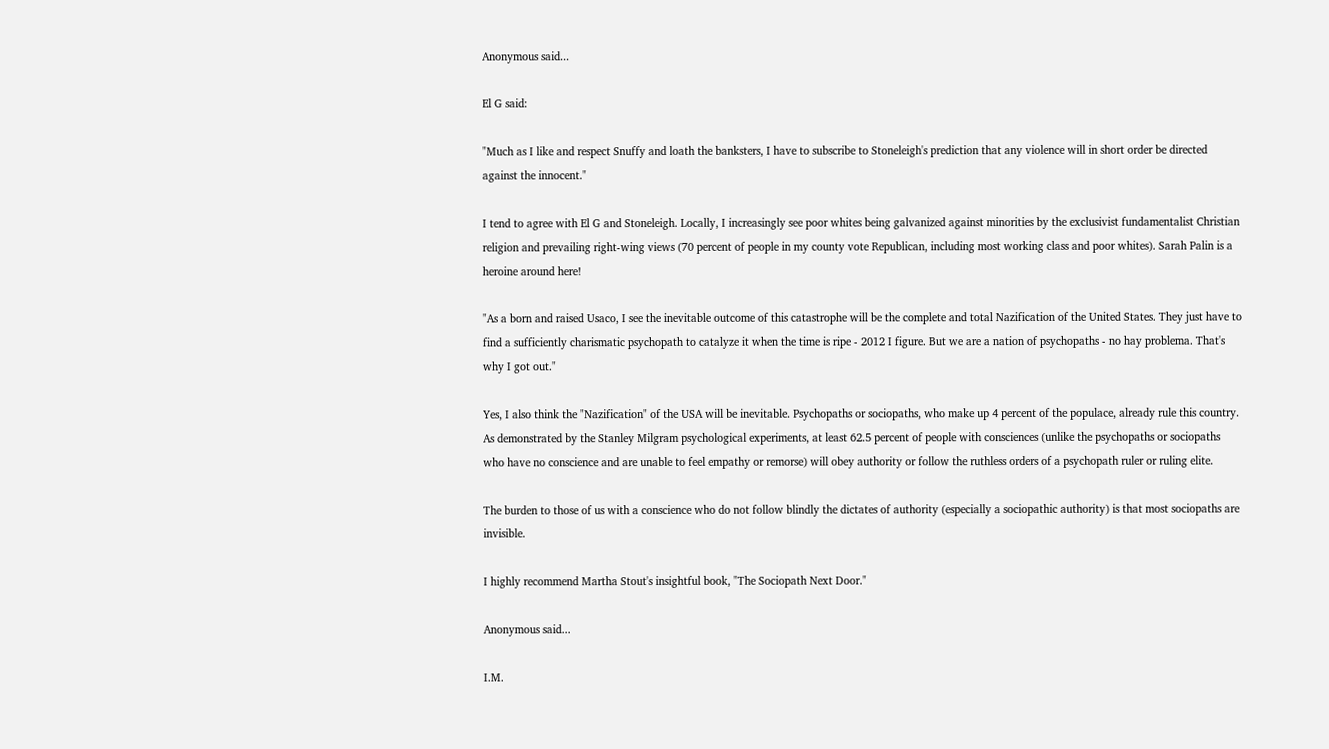Anonymous said...

El G said:

"Much as I like and respect Snuffy and loath the banksters, I have to subscribe to Stoneleigh's prediction that any violence will in short order be directed against the innocent."

I tend to agree with El G and Stoneleigh. Locally, I increasingly see poor whites being galvanized against minorities by the exclusivist fundamentalist Christian religion and prevailing right-wing views (70 percent of people in my county vote Republican, including most working class and poor whites). Sarah Palin is a heroine around here!

"As a born and raised Usaco, I see the inevitable outcome of this catastrophe will be the complete and total Nazification of the United States. They just have to find a sufficiently charismatic psychopath to catalyze it when the time is ripe - 2012 I figure. But we are a nation of psychopaths - no hay problema. That's why I got out."

Yes, I also think the "Nazification" of the USA will be inevitable. Psychopaths or sociopaths, who make up 4 percent of the populace, already rule this country. As demonstrated by the Stanley Milgram psychological experiments, at least 62.5 percent of people with consciences (unlike the psychopaths or sociopaths who have no conscience and are unable to feel empathy or remorse) will obey authority or follow the ruthless orders of a psychopath ruler or ruling elite.

The burden to those of us with a conscience who do not follow blindly the dictates of authority (especially a sociopathic authority) is that most sociopaths are invisible.

I highly recommend Martha Stout's insightful book, "The Sociopath Next Door."

Anonymous said...

I.M.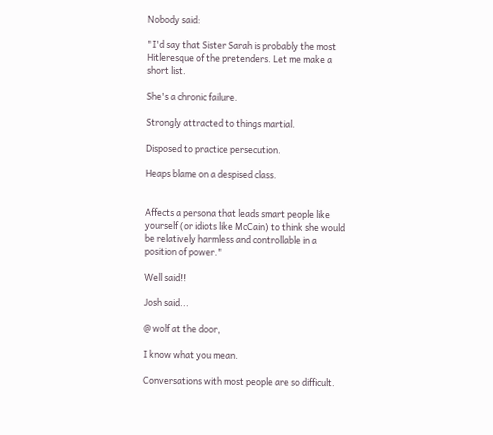Nobody said:

"I'd say that Sister Sarah is probably the most Hitleresque of the pretenders. Let me make a short list.

She's a chronic failure.

Strongly attracted to things martial.

Disposed to practice persecution.

Heaps blame on a despised class.


Affects a persona that leads smart people like yourself (or idiots like McCain) to think she would be relatively harmless and controllable in a position of power."

Well said!!

Josh said...

@ wolf at the door,

I know what you mean.

Conversations with most people are so difficult.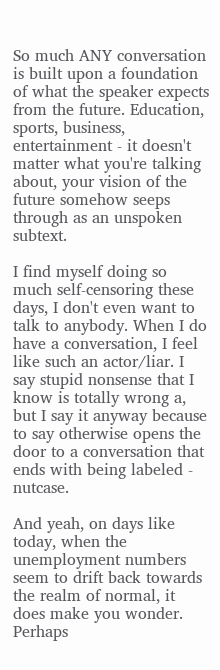So much ANY conversation is built upon a foundation of what the speaker expects from the future. Education, sports, business, entertainment - it doesn't matter what you're talking about, your vision of the future somehow seeps through as an unspoken subtext.

I find myself doing so much self-censoring these days, I don't even want to talk to anybody. When I do have a conversation, I feel like such an actor/liar. I say stupid nonsense that I know is totally wrong a, but I say it anyway because to say otherwise opens the door to a conversation that ends with being labeled - nutcase.

And yeah, on days like today, when the unemployment numbers seem to drift back towards the realm of normal, it does make you wonder.
Perhaps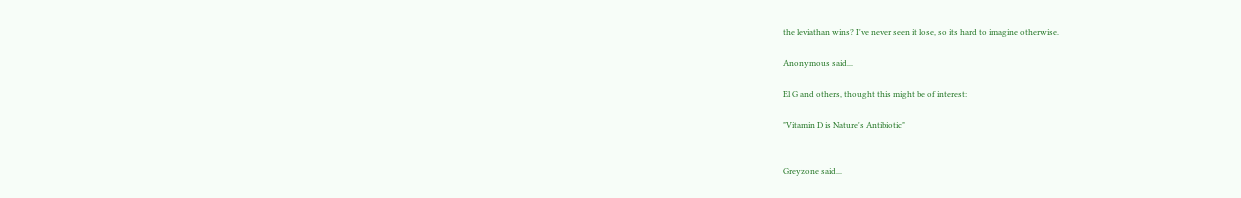the leviathan wins? I've never seen it lose, so its hard to imagine otherwise.

Anonymous said...

El G and others, thought this might be of interest:

"Vitamin D is Nature's Antibiotic"


Greyzone said...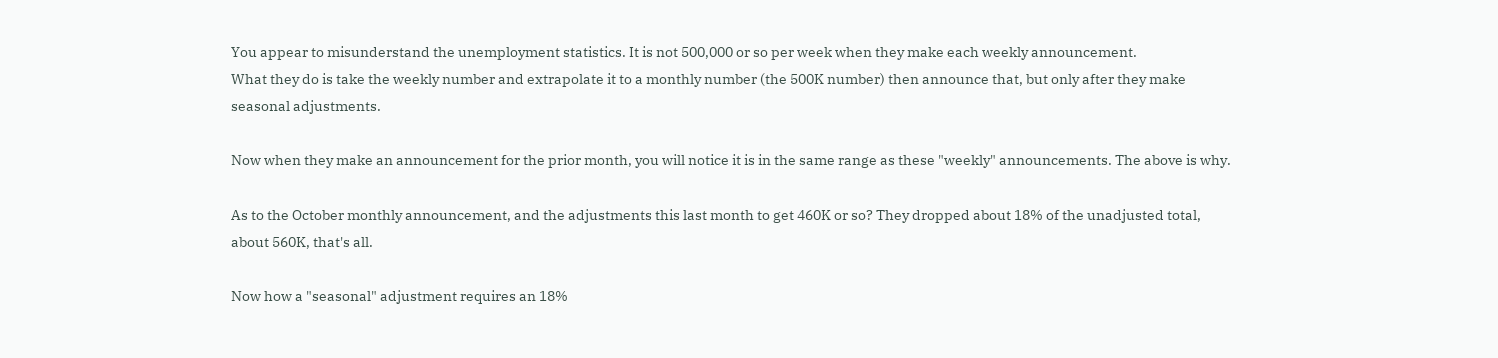You appear to misunderstand the unemployment statistics. It is not 500,000 or so per week when they make each weekly announcement.
What they do is take the weekly number and extrapolate it to a monthly number (the 500K number) then announce that, but only after they make seasonal adjustments.

Now when they make an announcement for the prior month, you will notice it is in the same range as these "weekly" announcements. The above is why.

As to the October monthly announcement, and the adjustments this last month to get 460K or so? They dropped about 18% of the unadjusted total, about 560K, that's all.

Now how a "seasonal" adjustment requires an 18%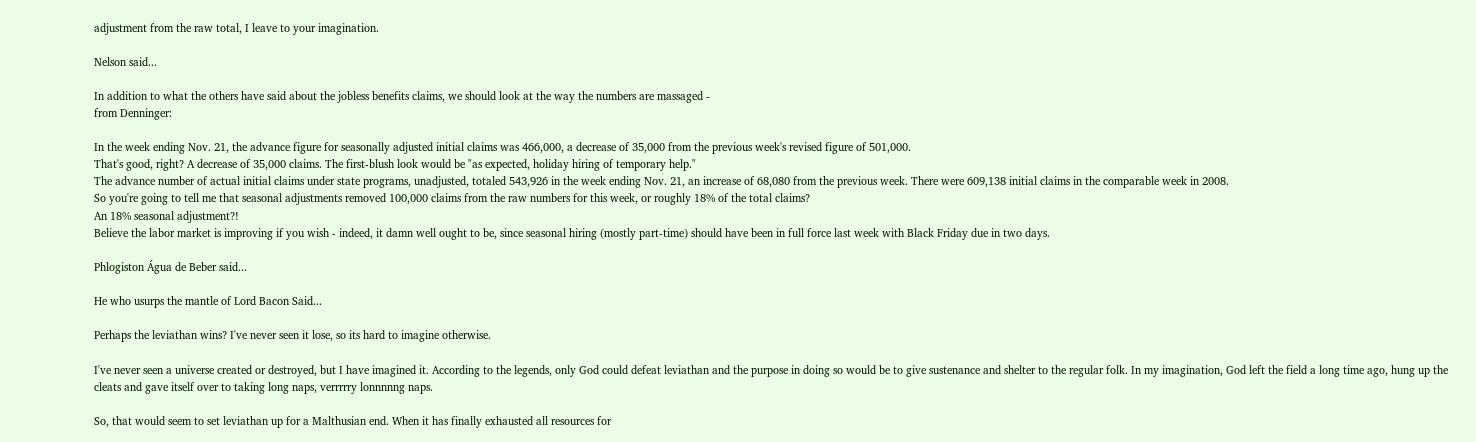adjustment from the raw total, I leave to your imagination.

Nelson said...

In addition to what the others have said about the jobless benefits claims, we should look at the way the numbers are massaged -
from Denninger:

In the week ending Nov. 21, the advance figure for seasonally adjusted initial claims was 466,000, a decrease of 35,000 from the previous week's revised figure of 501,000.
That's good, right? A decrease of 35,000 claims. The first-blush look would be "as expected, holiday hiring of temporary help."
The advance number of actual initial claims under state programs, unadjusted, totaled 543,926 in the week ending Nov. 21, an increase of 68,080 from the previous week. There were 609,138 initial claims in the comparable week in 2008.
So you're going to tell me that seasonal adjustments removed 100,000 claims from the raw numbers for this week, or roughly 18% of the total claims?
An 18% seasonal adjustment?!
Believe the labor market is improving if you wish - indeed, it damn well ought to be, since seasonal hiring (mostly part-time) should have been in full force last week with Black Friday due in two days.

Phlogiston Água de Beber said...

He who usurps the mantle of Lord Bacon Said...

Perhaps the leviathan wins? I've never seen it lose, so its hard to imagine otherwise.

I've never seen a universe created or destroyed, but I have imagined it. According to the legends, only God could defeat leviathan and the purpose in doing so would be to give sustenance and shelter to the regular folk. In my imagination, God left the field a long time ago, hung up the cleats and gave itself over to taking long naps, verrrrry lonnnnng naps.

So, that would seem to set leviathan up for a Malthusian end. When it has finally exhausted all resources for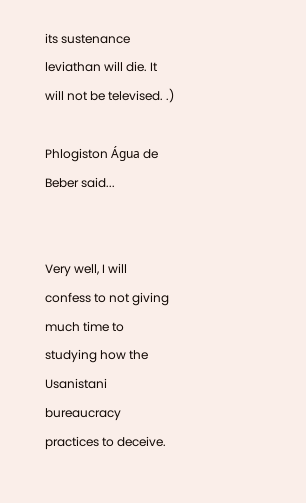its sustenance leviathan will die. It will not be televised. .)

Phlogiston Água de Beber said...


Very well, I will confess to not giving much time to studying how the Usanistani bureaucracy practices to deceive.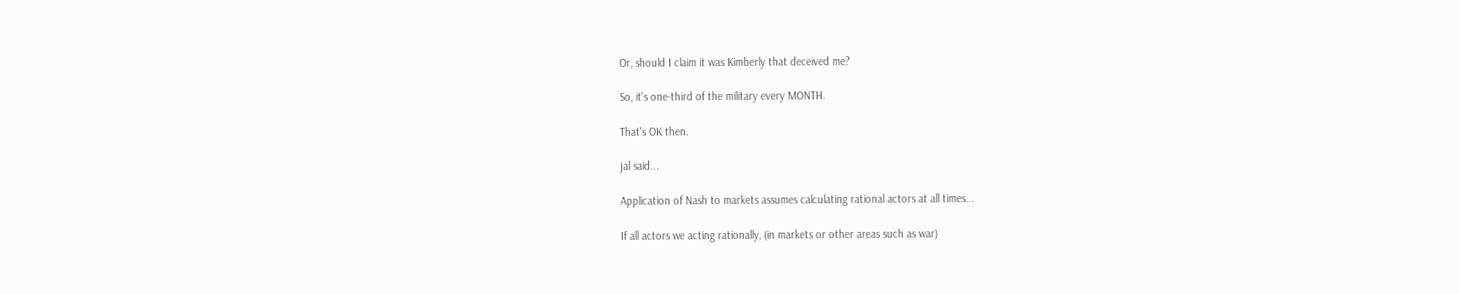Or, should I claim it was Kimberly that deceived me?

So, it's one-third of the military every MONTH.

That's OK then.

jal said...

Application of Nash to markets assumes calculating rational actors at all times...

If all actors we acting rationally, (in markets or other areas such as war)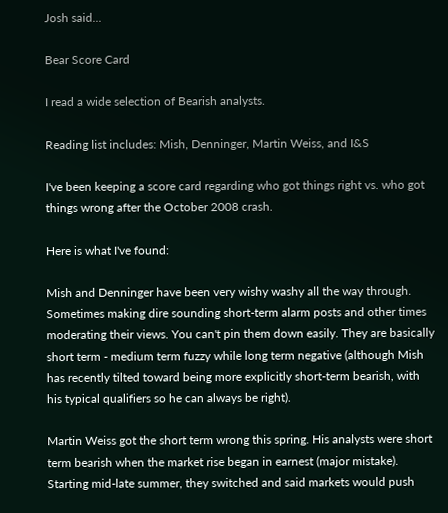Josh said...

Bear Score Card

I read a wide selection of Bearish analysts.

Reading list includes: Mish, Denninger, Martin Weiss, and I&S

I've been keeping a score card regarding who got things right vs. who got things wrong after the October 2008 crash.

Here is what I've found:

Mish and Denninger have been very wishy washy all the way through. Sometimes making dire sounding short-term alarm posts and other times moderating their views. You can't pin them down easily. They are basically short term - medium term fuzzy while long term negative (although Mish has recently tilted toward being more explicitly short-term bearish, with his typical qualifiers so he can always be right).

Martin Weiss got the short term wrong this spring. His analysts were short term bearish when the market rise began in earnest (major mistake). Starting mid-late summer, they switched and said markets would push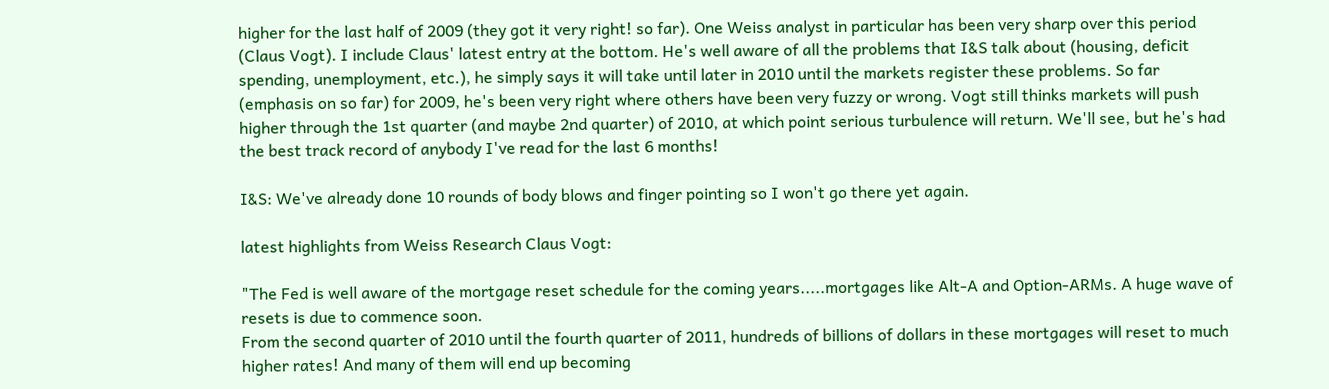higher for the last half of 2009 (they got it very right! so far). One Weiss analyst in particular has been very sharp over this period (Claus Vogt). I include Claus' latest entry at the bottom. He's well aware of all the problems that I&S talk about (housing, deficit spending, unemployment, etc.), he simply says it will take until later in 2010 until the markets register these problems. So far (emphasis on so far) for 2009, he's been very right where others have been very fuzzy or wrong. Vogt still thinks markets will push higher through the 1st quarter (and maybe 2nd quarter) of 2010, at which point serious turbulence will return. We'll see, but he's had the best track record of anybody I've read for the last 6 months!

I&S: We've already done 10 rounds of body blows and finger pointing so I won't go there yet again.

latest highlights from Weiss Research Claus Vogt:

"The Fed is well aware of the mortgage reset schedule for the coming years.....mortgages like Alt-A and Option-ARMs. A huge wave of resets is due to commence soon.
From the second quarter of 2010 until the fourth quarter of 2011, hundreds of billions of dollars in these mortgages will reset to much higher rates! And many of them will end up becoming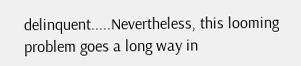delinquent.....Nevertheless, this looming problem goes a long way in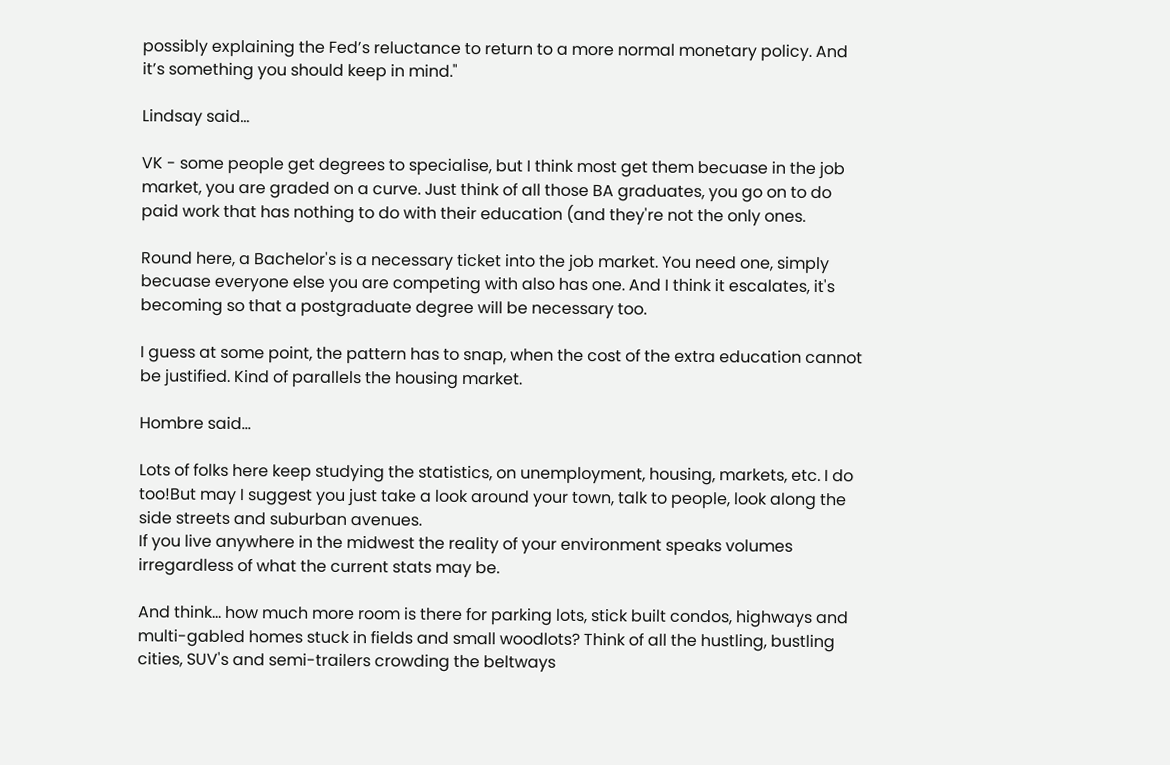possibly explaining the Fed’s reluctance to return to a more normal monetary policy. And it’s something you should keep in mind."

Lindsay said...

VK - some people get degrees to specialise, but I think most get them becuase in the job market, you are graded on a curve. Just think of all those BA graduates, you go on to do paid work that has nothing to do with their education (and they're not the only ones.

Round here, a Bachelor's is a necessary ticket into the job market. You need one, simply becuase everyone else you are competing with also has one. And I think it escalates, it's becoming so that a postgraduate degree will be necessary too.

I guess at some point, the pattern has to snap, when the cost of the extra education cannot be justified. Kind of parallels the housing market.

Hombre said...

Lots of folks here keep studying the statistics, on unemployment, housing, markets, etc. I do too!But may I suggest you just take a look around your town, talk to people, look along the side streets and suburban avenues.
If you live anywhere in the midwest the reality of your environment speaks volumes irregardless of what the current stats may be.

And think... how much more room is there for parking lots, stick built condos, highways and multi-gabled homes stuck in fields and small woodlots? Think of all the hustling, bustling cities, SUV's and semi-trailers crowding the beltways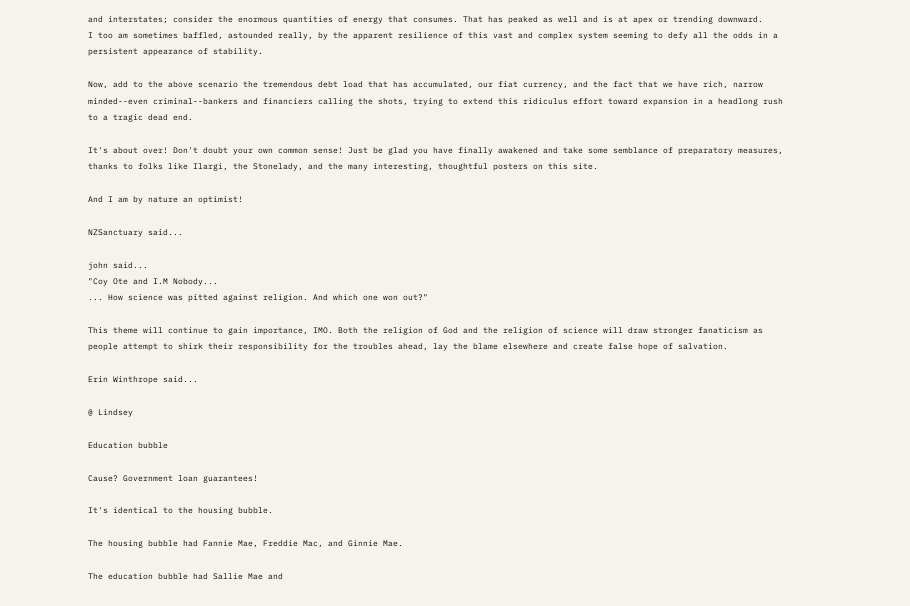and interstates; consider the enormous quantities of energy that consumes. That has peaked as well and is at apex or trending downward.
I too am sometimes baffled, astounded really, by the apparent resilience of this vast and complex system seeming to defy all the odds in a persistent appearance of stability.

Now, add to the above scenario the tremendous debt load that has accumulated, our fiat currency, and the fact that we have rich, narrow minded--even criminal--bankers and financiers calling the shots, trying to extend this ridiculus effort toward expansion in a headlong rush to a tragic dead end.

It's about over! Don't doubt your own common sense! Just be glad you have finally awakened and take some semblance of preparatory measures, thanks to folks like Ilargi, the Stonelady, and the many interesting, thoughtful posters on this site.

And I am by nature an optimist!

NZSanctuary said...

john said...
"Coy Ote and I.M Nobody...
... How science was pitted against religion. And which one won out?"

This theme will continue to gain importance, IMO. Both the religion of God and the religion of science will draw stronger fanaticism as people attempt to shirk their responsibility for the troubles ahead, lay the blame elsewhere and create false hope of salvation.

Erin Winthrope said...

@ Lindsey

Education bubble

Cause? Government loan guarantees!

It's identical to the housing bubble.

The housing bubble had Fannie Mae, Freddie Mac, and Ginnie Mae.

The education bubble had Sallie Mae and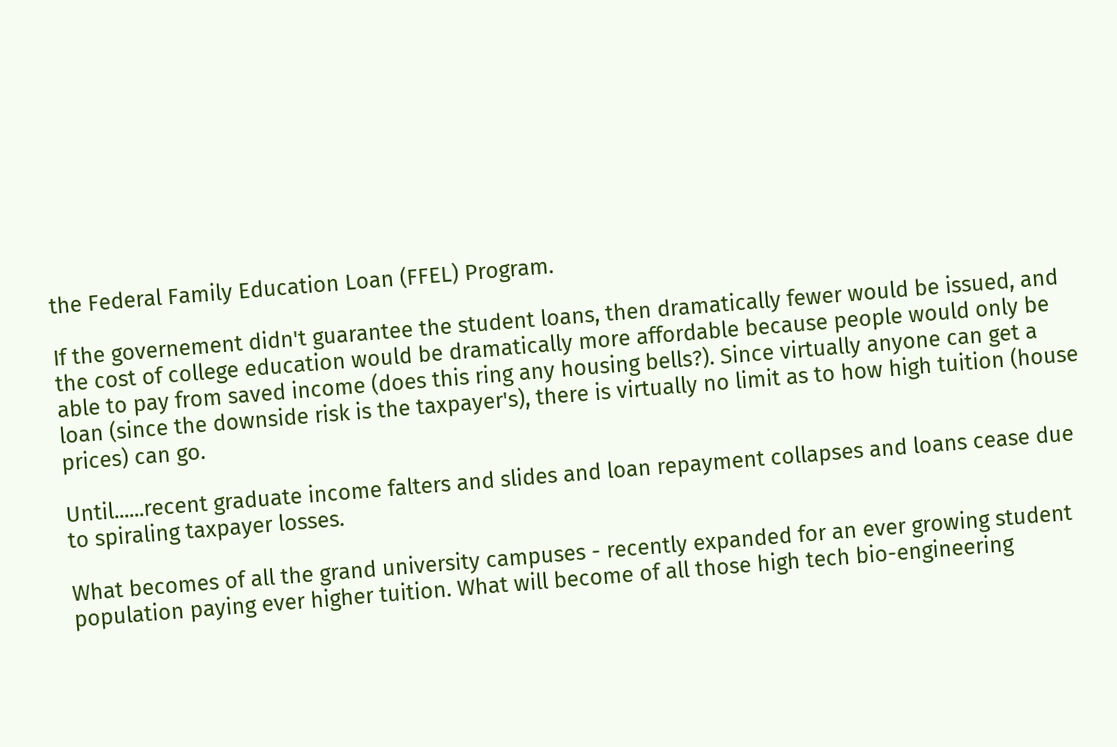the Federal Family Education Loan (FFEL) Program.

If the governement didn't guarantee the student loans, then dramatically fewer would be issued, and the cost of college education would be dramatically more affordable because people would only be able to pay from saved income (does this ring any housing bells?). Since virtually anyone can get a loan (since the downside risk is the taxpayer's), there is virtually no limit as to how high tuition (house prices) can go.

Until......recent graduate income falters and slides and loan repayment collapses and loans cease due to spiraling taxpayer losses.

What becomes of all the grand university campuses - recently expanded for an ever growing student population paying ever higher tuition. What will become of all those high tech bio-engineering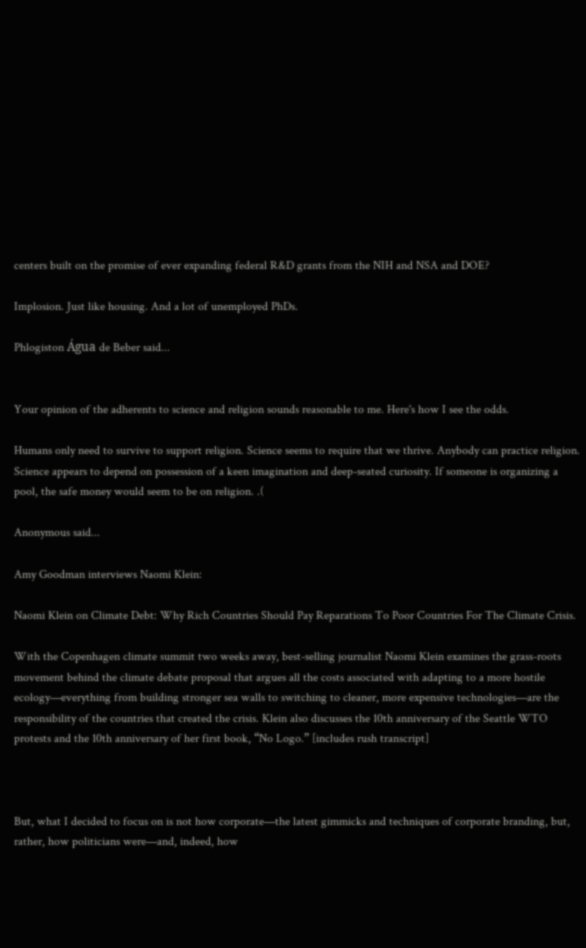centers built on the promise of ever expanding federal R&D grants from the NIH and NSA and DOE?

Implosion. Just like housing. And a lot of unemployed PhDs.

Phlogiston Água de Beber said...


Your opinion of the adherents to science and religion sounds reasonable to me. Here's how I see the odds.

Humans only need to survive to support religion. Science seems to require that we thrive. Anybody can practice religion. Science appears to depend on possession of a keen imagination and deep-seated curiosity. If someone is organizing a pool, the safe money would seem to be on religion. .(

Anonymous said...

Amy Goodman interviews Naomi Klein:

Naomi Klein on Climate Debt: Why Rich Countries Should Pay Reparations To Poor Countries For The Climate Crisis.

With the Copenhagen climate summit two weeks away, best-selling journalist Naomi Klein examines the grass-roots movement behind the climate debate proposal that argues all the costs associated with adapting to a more hostile ecology—everything from building stronger sea walls to switching to cleaner, more expensive technologies—are the responsibility of the countries that created the crisis. Klein also discusses the 10th anniversary of the Seattle WTO protests and the 10th anniversary of her first book, “No Logo.” [includes rush transcript]



But, what I decided to focus on is not how corporate—the latest gimmicks and techniques of corporate branding, but, rather, how politicians were—and, indeed, how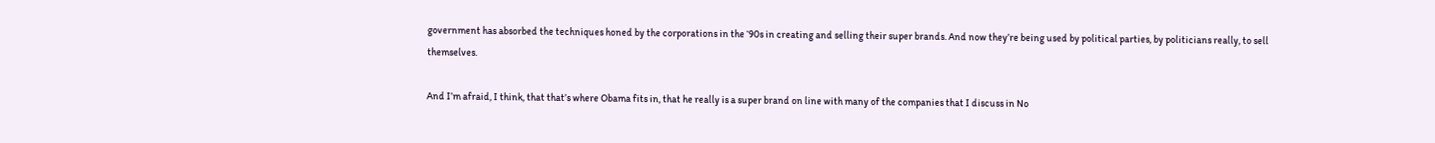government has absorbed the techniques honed by the corporations in the ‘90s in creating and selling their super brands. And now they’re being used by political parties, by politicians really, to sell themselves.

And I’m afraid, I think, that that’s where Obama fits in, that he really is a super brand on line with many of the companies that I discuss in No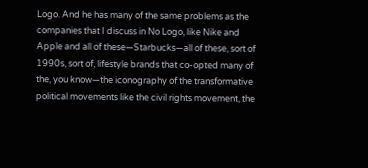Logo. And he has many of the same problems as the companies that I discuss in No Logo, like Nike and Apple and all of these—Starbucks—all of these, sort of 1990s, sort of, lifestyle brands that co-opted many of the, you know—the iconography of the transformative political movements like the civil rights movement, the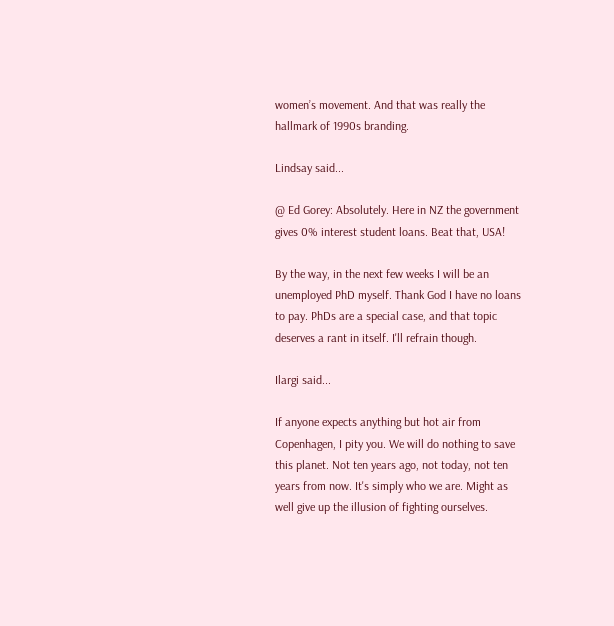women’s movement. And that was really the hallmark of 1990s branding.

Lindsay said...

@ Ed Gorey: Absolutely. Here in NZ the government gives 0% interest student loans. Beat that, USA!

By the way, in the next few weeks I will be an unemployed PhD myself. Thank God I have no loans to pay. PhDs are a special case, and that topic deserves a rant in itself. I'll refrain though.

Ilargi said...

If anyone expects anything but hot air from Copenhagen, I pity you. We will do nothing to save this planet. Not ten years ago, not today, not ten years from now. It's simply who we are. Might as well give up the illusion of fighting ourselves.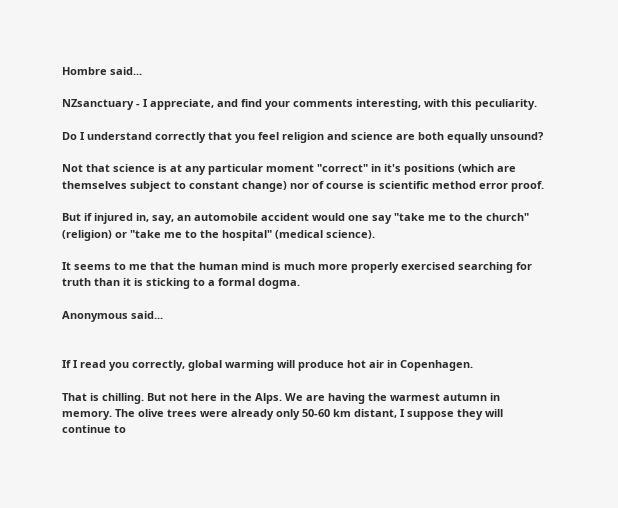Hombre said...

NZsanctuary - I appreciate, and find your comments interesting, with this peculiarity.

Do I understand correctly that you feel religion and science are both equally unsound?

Not that science is at any particular moment "correct" in it's positions (which are themselves subject to constant change) nor of course is scientific method error proof.

But if injured in, say, an automobile accident would one say "take me to the church" (religion) or "take me to the hospital" (medical science).

It seems to me that the human mind is much more properly exercised searching for truth than it is sticking to a formal dogma.

Anonymous said...


If I read you correctly, global warming will produce hot air in Copenhagen.

That is chilling. But not here in the Alps. We are having the warmest autumn in memory. The olive trees were already only 50-60 km distant, I suppose they will continue to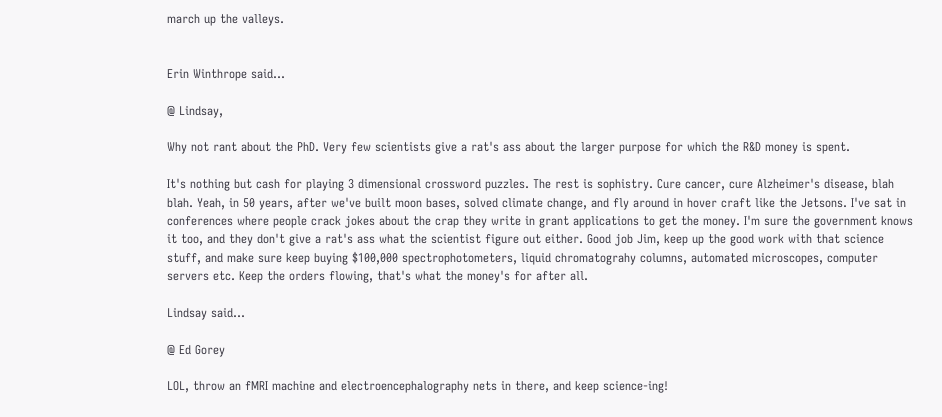march up the valleys.


Erin Winthrope said...

@ Lindsay,

Why not rant about the PhD. Very few scientists give a rat's ass about the larger purpose for which the R&D money is spent.

It's nothing but cash for playing 3 dimensional crossword puzzles. The rest is sophistry. Cure cancer, cure Alzheimer's disease, blah blah. Yeah, in 50 years, after we've built moon bases, solved climate change, and fly around in hover craft like the Jetsons. I've sat in conferences where people crack jokes about the crap they write in grant applications to get the money. I'm sure the government knows it too, and they don't give a rat's ass what the scientist figure out either. Good job Jim, keep up the good work with that science stuff, and make sure keep buying $100,000 spectrophotometers, liquid chromatograhy columns, automated microscopes, computer servers etc. Keep the orders flowing, that's what the money's for after all.

Lindsay said...

@ Ed Gorey

LOL, throw an fMRI machine and electroencephalography nets in there, and keep science-ing!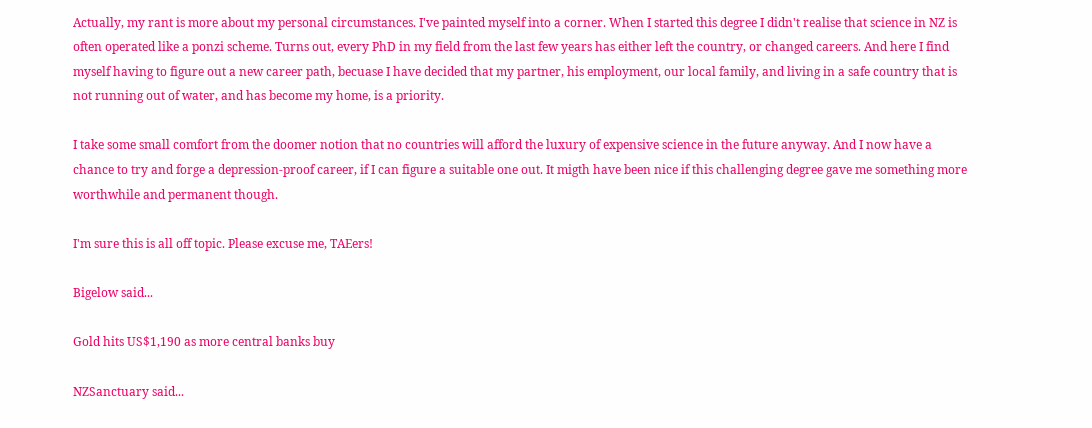Actually, my rant is more about my personal circumstances. I've painted myself into a corner. When I started this degree I didn't realise that science in NZ is often operated like a ponzi scheme. Turns out, every PhD in my field from the last few years has either left the country, or changed careers. And here I find myself having to figure out a new career path, becuase I have decided that my partner, his employment, our local family, and living in a safe country that is not running out of water, and has become my home, is a priority.

I take some small comfort from the doomer notion that no countries will afford the luxury of expensive science in the future anyway. And I now have a chance to try and forge a depression-proof career, if I can figure a suitable one out. It migth have been nice if this challenging degree gave me something more worthwhile and permanent though.

I'm sure this is all off topic. Please excuse me, TAEers!

Bigelow said...

Gold hits US$1,190 as more central banks buy

NZSanctuary said...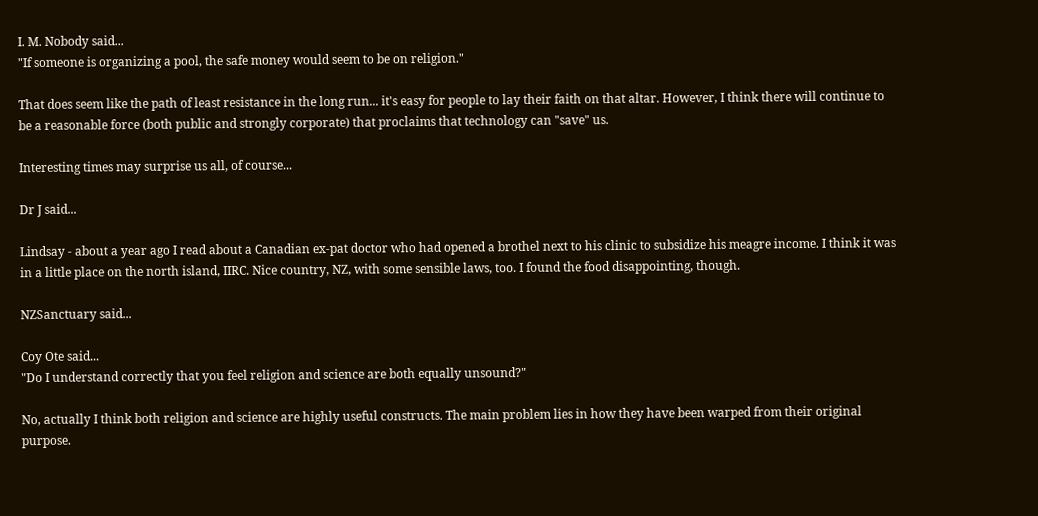I. M. Nobody said...
"If someone is organizing a pool, the safe money would seem to be on religion."

That does seem like the path of least resistance in the long run... it's easy for people to lay their faith on that altar. However, I think there will continue to be a reasonable force (both public and strongly corporate) that proclaims that technology can "save" us.

Interesting times may surprise us all, of course...

Dr J said...

Lindsay - about a year ago I read about a Canadian ex-pat doctor who had opened a brothel next to his clinic to subsidize his meagre income. I think it was in a little place on the north island, IIRC. Nice country, NZ, with some sensible laws, too. I found the food disappointing, though.

NZSanctuary said...

Coy Ote said...
"Do I understand correctly that you feel religion and science are both equally unsound?"

No, actually I think both religion and science are highly useful constructs. The main problem lies in how they have been warped from their original purpose.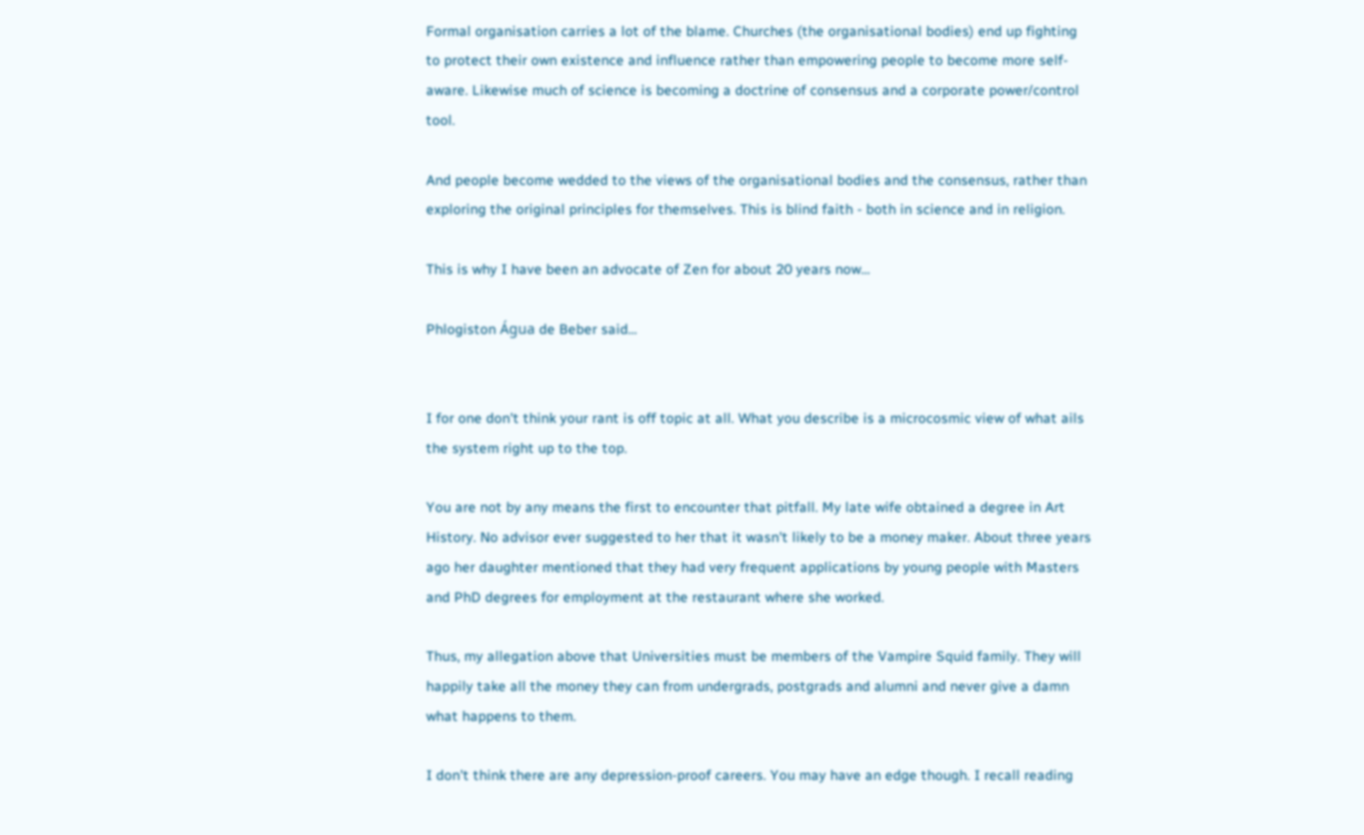Formal organisation carries a lot of the blame. Churches (the organisational bodies) end up fighting to protect their own existence and influence rather than empowering people to become more self-aware. Likewise much of science is becoming a doctrine of consensus and a corporate power/control tool.

And people become wedded to the views of the organisational bodies and the consensus, rather than exploring the original principles for themselves. This is blind faith - both in science and in religion.

This is why I have been an advocate of Zen for about 20 years now...

Phlogiston Água de Beber said...


I for one don't think your rant is off topic at all. What you describe is a microcosmic view of what ails the system right up to the top.

You are not by any means the first to encounter that pitfall. My late wife obtained a degree in Art History. No advisor ever suggested to her that it wasn't likely to be a money maker. About three years ago her daughter mentioned that they had very frequent applications by young people with Masters and PhD degrees for employment at the restaurant where she worked.

Thus, my allegation above that Universities must be members of the Vampire Squid family. They will happily take all the money they can from undergrads, postgrads and alumni and never give a damn what happens to them.

I don't think there are any depression-proof careers. You may have an edge though. I recall reading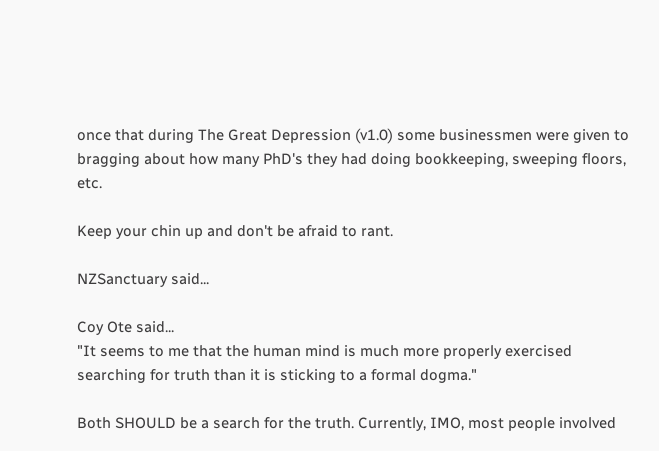once that during The Great Depression (v1.0) some businessmen were given to bragging about how many PhD's they had doing bookkeeping, sweeping floors, etc.

Keep your chin up and don't be afraid to rant.

NZSanctuary said...

Coy Ote said...
"It seems to me that the human mind is much more properly exercised searching for truth than it is sticking to a formal dogma."

Both SHOULD be a search for the truth. Currently, IMO, most people involved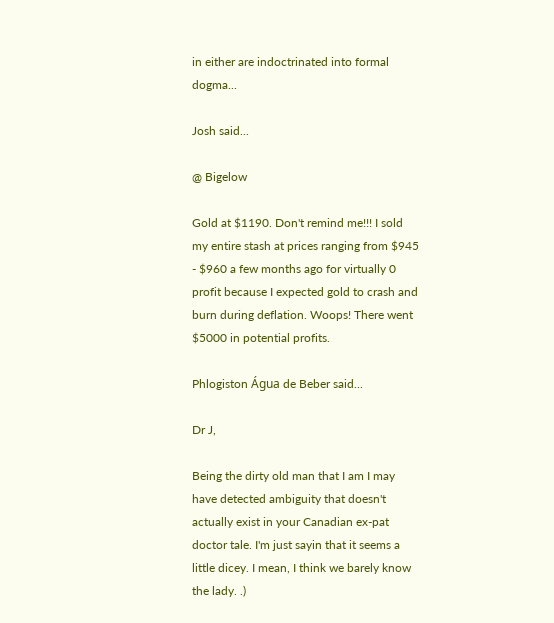in either are indoctrinated into formal dogma...

Josh said...

@ Bigelow

Gold at $1190. Don't remind me!!! I sold my entire stash at prices ranging from $945 - $960 a few months ago for virtually 0 profit because I expected gold to crash and burn during deflation. Woops! There went $5000 in potential profits.

Phlogiston Água de Beber said...

Dr J,

Being the dirty old man that I am I may have detected ambiguity that doesn't actually exist in your Canadian ex-pat doctor tale. I'm just sayin that it seems a little dicey. I mean, I think we barely know the lady. .)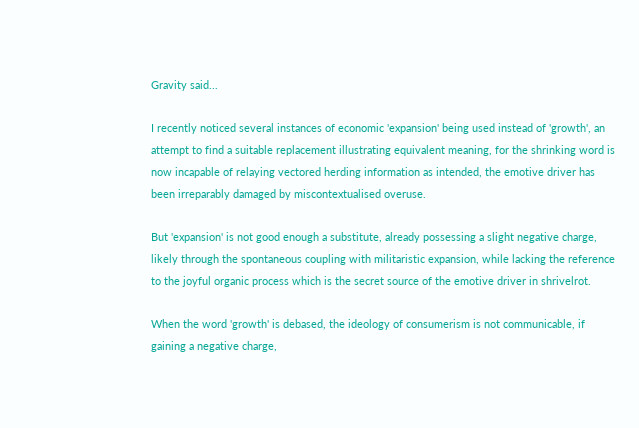Gravity said...

I recently noticed several instances of economic 'expansion' being used instead of 'growth', an attempt to find a suitable replacement illustrating equivalent meaning, for the shrinking word is now incapable of relaying vectored herding information as intended, the emotive driver has been irreparably damaged by miscontextualised overuse.

But 'expansion' is not good enough a substitute, already possessing a slight negative charge, likely through the spontaneous coupling with militaristic expansion, while lacking the reference to the joyful organic process which is the secret source of the emotive driver in shrivelrot.

When the word 'growth' is debased, the ideology of consumerism is not communicable, if gaining a negative charge,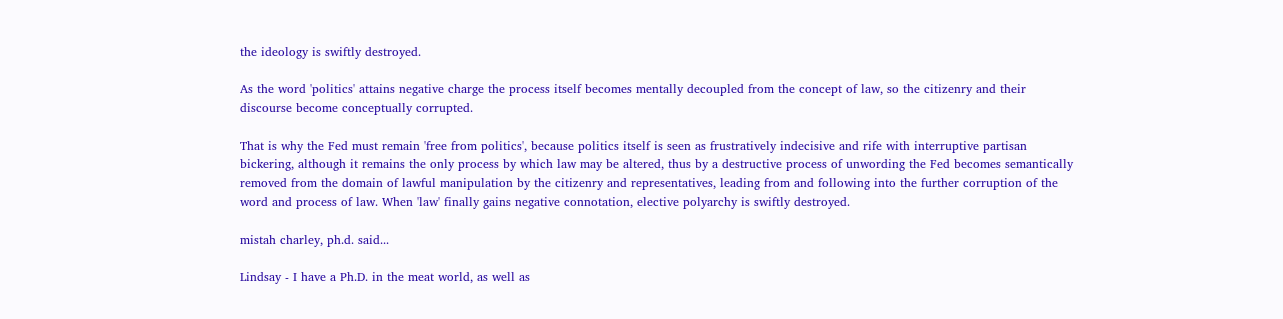the ideology is swiftly destroyed.

As the word 'politics' attains negative charge the process itself becomes mentally decoupled from the concept of law, so the citizenry and their discourse become conceptually corrupted.

That is why the Fed must remain 'free from politics', because politics itself is seen as frustratively indecisive and rife with interruptive partisan bickering, although it remains the only process by which law may be altered, thus by a destructive process of unwording the Fed becomes semantically removed from the domain of lawful manipulation by the citizenry and representatives, leading from and following into the further corruption of the word and process of law. When 'law' finally gains negative connotation, elective polyarchy is swiftly destroyed.

mistah charley, ph.d. said...

Lindsay - I have a Ph.D. in the meat world, as well as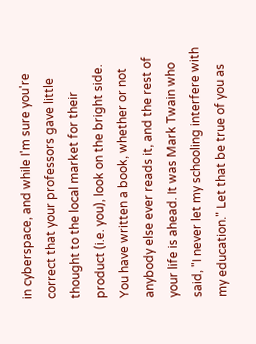in cyberspace, and while I'm sure you're correct that your professors gave little thought to the local market for their product (i.e. you), look on the bright side. You have written a book, whether or not anybody else ever reads it, and the rest of your life is ahead. It was Mark Twain who said, "I never let my schooling interfere with my education." Let that be true of you as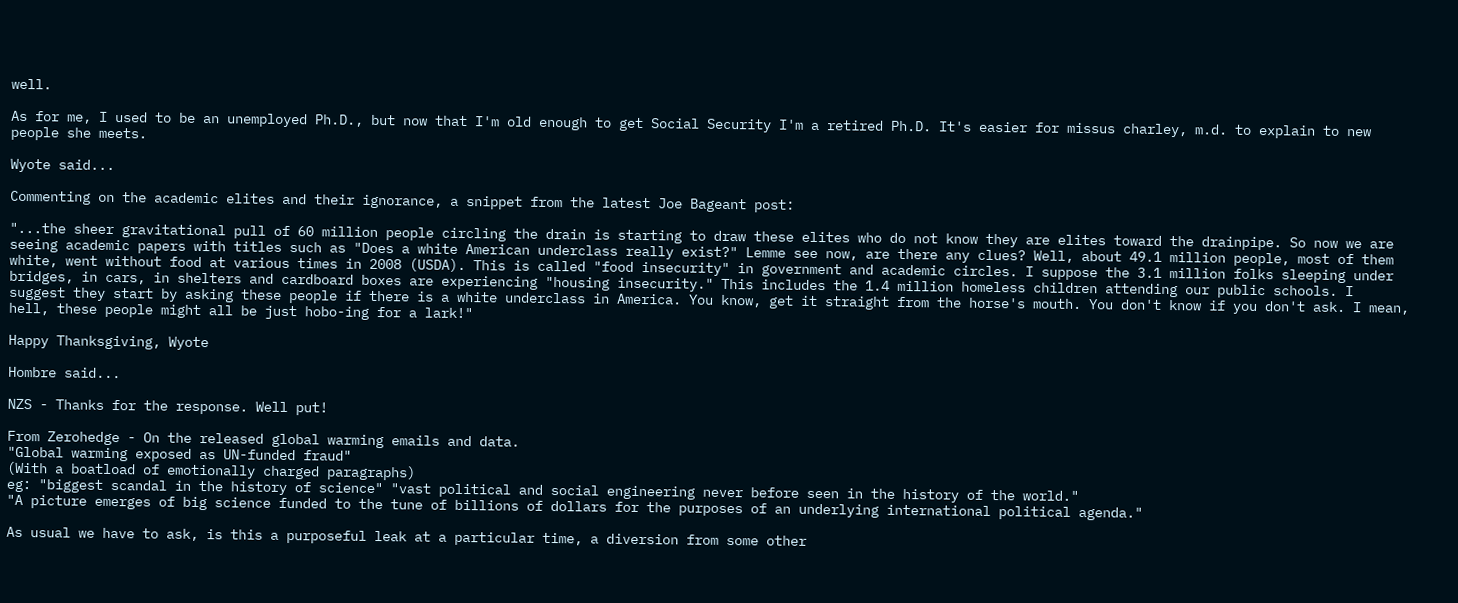well.

As for me, I used to be an unemployed Ph.D., but now that I'm old enough to get Social Security I'm a retired Ph.D. It's easier for missus charley, m.d. to explain to new people she meets.

Wyote said...

Commenting on the academic elites and their ignorance, a snippet from the latest Joe Bageant post:

"...the sheer gravitational pull of 60 million people circling the drain is starting to draw these elites who do not know they are elites toward the drainpipe. So now we are seeing academic papers with titles such as "Does a white American underclass really exist?" Lemme see now, are there any clues? Well, about 49.1 million people, most of them white, went without food at various times in 2008 (USDA). This is called "food insecurity" in government and academic circles. I suppose the 3.1 million folks sleeping under bridges, in cars, in shelters and cardboard boxes are experiencing "housing insecurity." This includes the 1.4 million homeless children attending our public schools. I suggest they start by asking these people if there is a white underclass in America. You know, get it straight from the horse's mouth. You don't know if you don't ask. I mean, hell, these people might all be just hobo-ing for a lark!"

Happy Thanksgiving, Wyote

Hombre said...

NZS - Thanks for the response. Well put!

From Zerohedge - On the released global warming emails and data.
"Global warming exposed as UN-funded fraud"
(With a boatload of emotionally charged paragraphs)
eg: "biggest scandal in the history of science" "vast political and social engineering never before seen in the history of the world."
"A picture emerges of big science funded to the tune of billions of dollars for the purposes of an underlying international political agenda."

As usual we have to ask, is this a purposeful leak at a particular time, a diversion from some other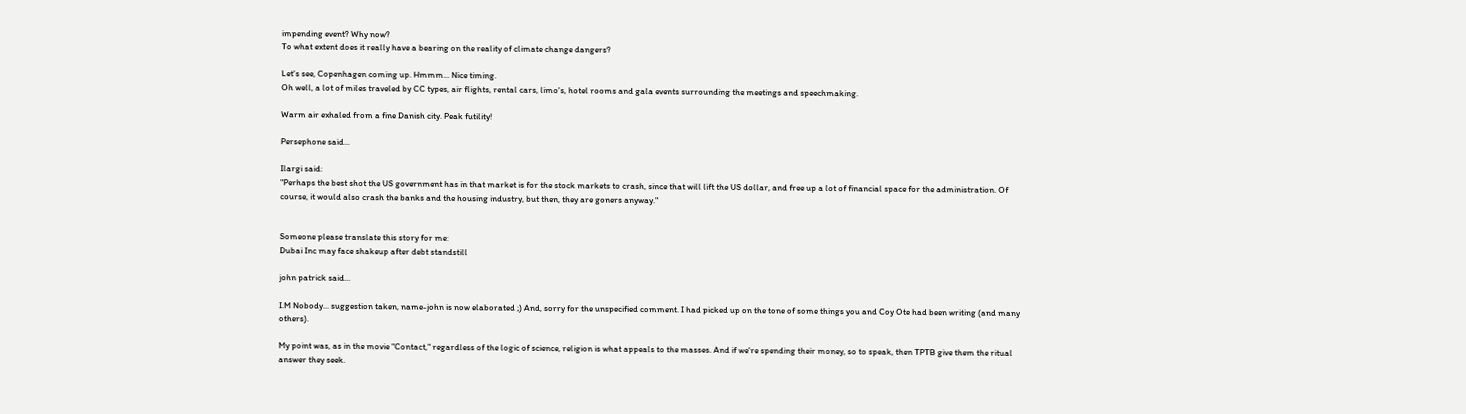impending event? Why now?
To what extent does it really have a bearing on the reality of climate change dangers?

Let's see, Copenhagen coming up. Hmmm... Nice timing.
Oh well, a lot of miles traveled by CC types, air flights, rental cars, limo's, hotel rooms and gala events surrounding the meetings and speechmaking.

Warm air exhaled from a fine Danish city. Peak futility!

Persephone said...

Ilargi said:
"Perhaps the best shot the US government has in that market is for the stock markets to crash, since that will lift the US dollar, and free up a lot of financial space for the administration. Of course, it would also crash the banks and the housing industry, but then, they are goners anyway."


Someone please translate this story for me:
Dubai Inc may face shakeup after debt standstill

john patrick said...

I.M Nobody... suggestion taken, name-john is now elaborated ;) And, sorry for the unspecified comment. I had picked up on the tone of some things you and Coy Ote had been writing (and many others).

My point was, as in the movie "Contact," regardless of the logic of science, religion is what appeals to the masses. And if we're spending their money, so to speak, then TPTB give them the ritual answer they seek.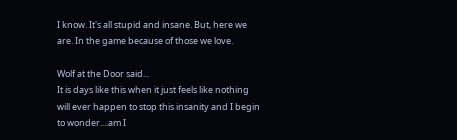I know. It's all stupid and insane. But, here we are. In the game because of those we love.

Wolf at the Door said...
It is days like this when it just feels like nothing will ever happen to stop this insanity and I begin to wonder....am I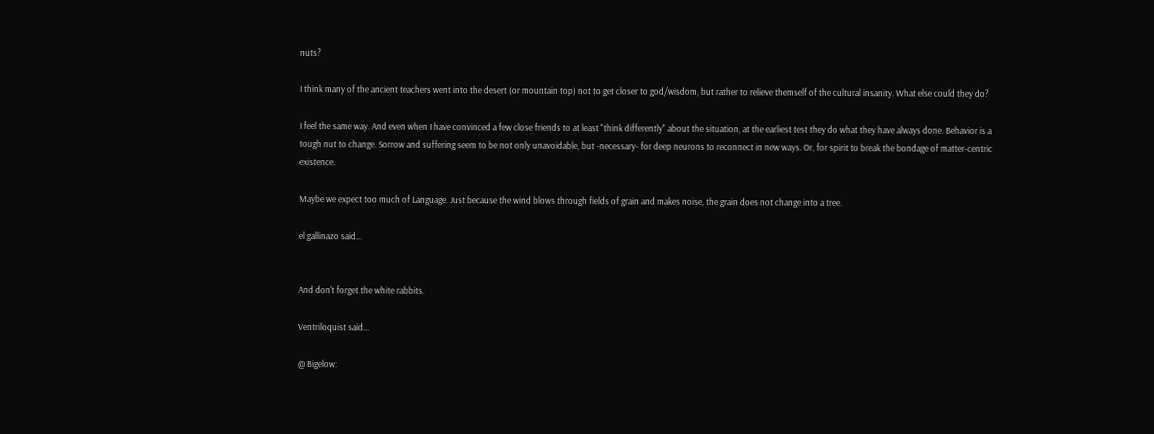nuts?

I think many of the ancient teachers went into the desert (or mountain top) not to get closer to god/wisdom, but rather to relieve themself of the cultural insanity. What else could they do?

I feel the same way. And even when I have convinced a few close friends to at least "think differently" about the situation, at the earliest test they do what they have always done. Behavior is a tough nut to change. Sorrow and suffering seem to be not only unavoidable, but -necessary- for deep neurons to reconnect in new ways. Or, for spirit to break the bondage of matter-centric existence.

Maybe we expect too much of Language. Just because the wind blows through fields of grain and makes noise, the grain does not change into a tree.

el gallinazo said...


And don't forget the white rabbits.

Ventriloquist said...

@ Bigelow: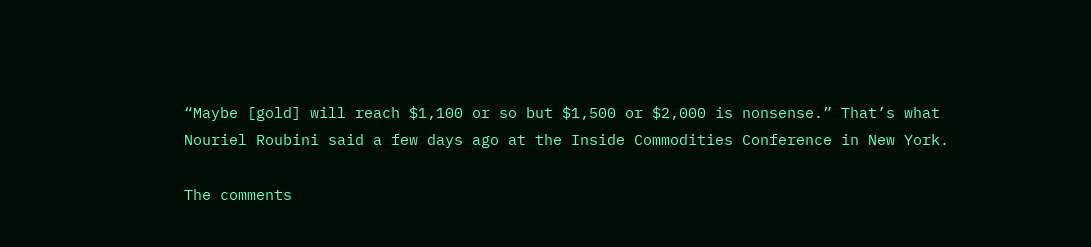“Maybe [gold] will reach $1,100 or so but $1,500 or $2,000 is nonsense.” That’s what Nouriel Roubini said a few days ago at the Inside Commodities Conference in New York.

The comments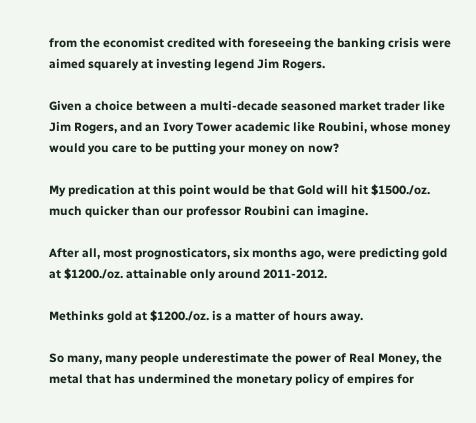from the economist credited with foreseeing the banking crisis were aimed squarely at investing legend Jim Rogers.

Given a choice between a multi-decade seasoned market trader like Jim Rogers, and an Ivory Tower academic like Roubini, whose money would you care to be putting your money on now?

My predication at this point would be that Gold will hit $1500./oz. much quicker than our professor Roubini can imagine.

After all, most prognosticators, six months ago, were predicting gold at $1200./oz. attainable only around 2011-2012.

Methinks gold at $1200./oz. is a matter of hours away.

So many, many people underestimate the power of Real Money, the metal that has undermined the monetary policy of empires for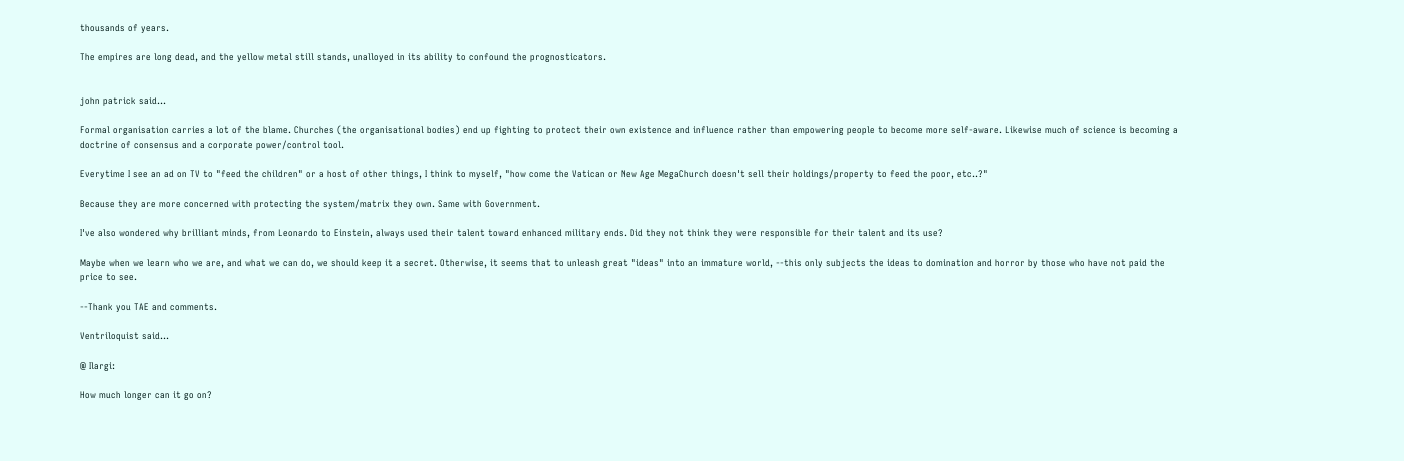thousands of years.

The empires are long dead, and the yellow metal still stands, unalloyed in its ability to confound the prognosticators.


john patrick said...

Formal organisation carries a lot of the blame. Churches (the organisational bodies) end up fighting to protect their own existence and influence rather than empowering people to become more self-aware. Likewise much of science is becoming a doctrine of consensus and a corporate power/control tool.

Everytime I see an ad on TV to "feed the children" or a host of other things, I think to myself, "how come the Vatican or New Age MegaChurch doesn't sell their holdings/property to feed the poor, etc..?"

Because they are more concerned with protecting the system/matrix they own. Same with Government.

I've also wondered why brilliant minds, from Leonardo to Einstein, always used their talent toward enhanced military ends. Did they not think they were responsible for their talent and its use?

Maybe when we learn who we are, and what we can do, we should keep it a secret. Otherwise, it seems that to unleash great "ideas" into an immature world, --this only subjects the ideas to domination and horror by those who have not paid the price to see.

--Thank you TAE and comments.

Ventriloquist said...

@ Ilargi:

How much longer can it go on?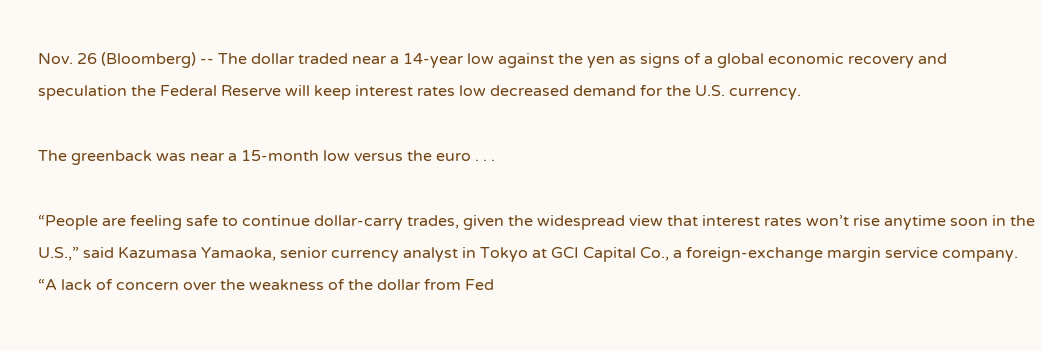Nov. 26 (Bloomberg) -- The dollar traded near a 14-year low against the yen as signs of a global economic recovery and speculation the Federal Reserve will keep interest rates low decreased demand for the U.S. currency.

The greenback was near a 15-month low versus the euro . . .

“People are feeling safe to continue dollar-carry trades, given the widespread view that interest rates won’t rise anytime soon in the U.S.,” said Kazumasa Yamaoka, senior currency analyst in Tokyo at GCI Capital Co., a foreign-exchange margin service company. “A lack of concern over the weakness of the dollar from Fed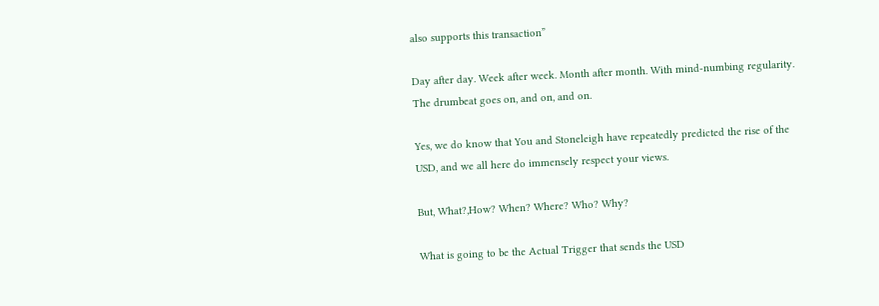also supports this transaction”

Day after day. Week after week. Month after month. With mind-numbing regularity. The drumbeat goes on, and on, and on.

Yes, we do know that You and Stoneleigh have repeatedly predicted the rise of the USD, and we all here do immensely respect your views.

But, What?,How? When? Where? Who? Why?

What is going to be the Actual Trigger that sends the USD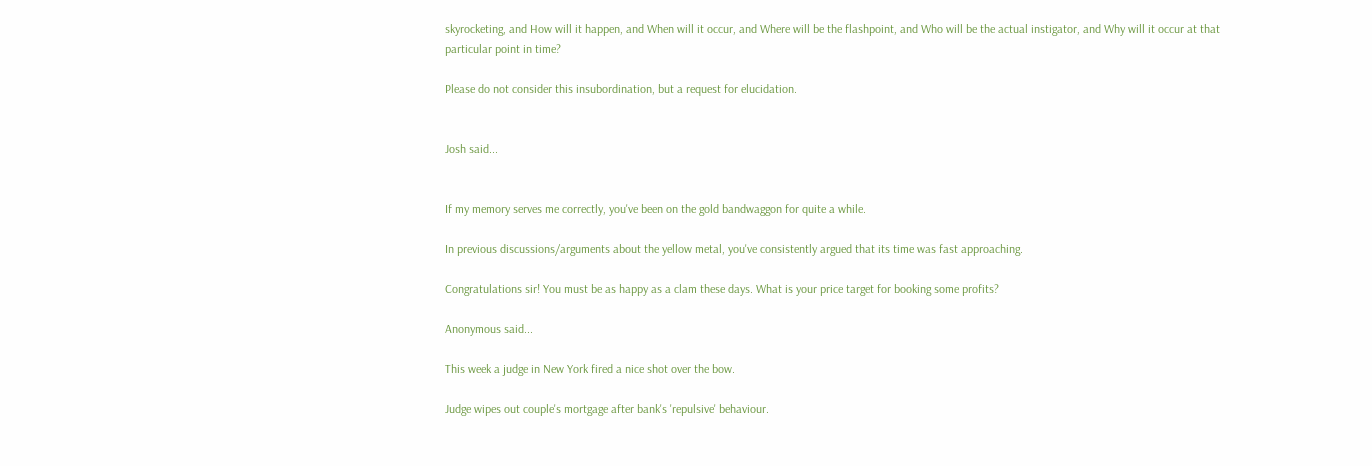skyrocketing, and How will it happen, and When will it occur, and Where will be the flashpoint, and Who will be the actual instigator, and Why will it occur at that particular point in time?

Please do not consider this insubordination, but a request for elucidation.


Josh said...


If my memory serves me correctly, you've been on the gold bandwaggon for quite a while.

In previous discussions/arguments about the yellow metal, you've consistently argued that its time was fast approaching.

Congratulations sir! You must be as happy as a clam these days. What is your price target for booking some profits?

Anonymous said...

This week a judge in New York fired a nice shot over the bow.

Judge wipes out couple's mortgage after bank's 'repulsive' behaviour.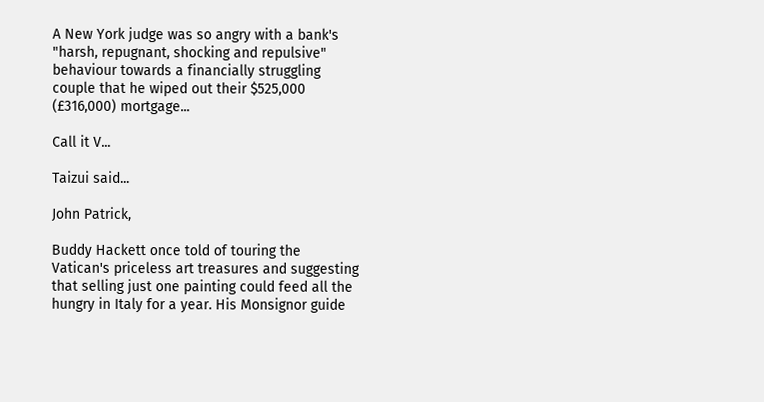A New York judge was so angry with a bank's "harsh, repugnant, shocking and repulsive" behaviour towards a financially struggling couple that he wiped out their $525,000 (£316,000) mortgage...

Call it V...

Taizui said...

John Patrick,

Buddy Hackett once told of touring the Vatican's priceless art treasures and suggesting that selling just one painting could feed all the hungry in Italy for a year. His Monsignor guide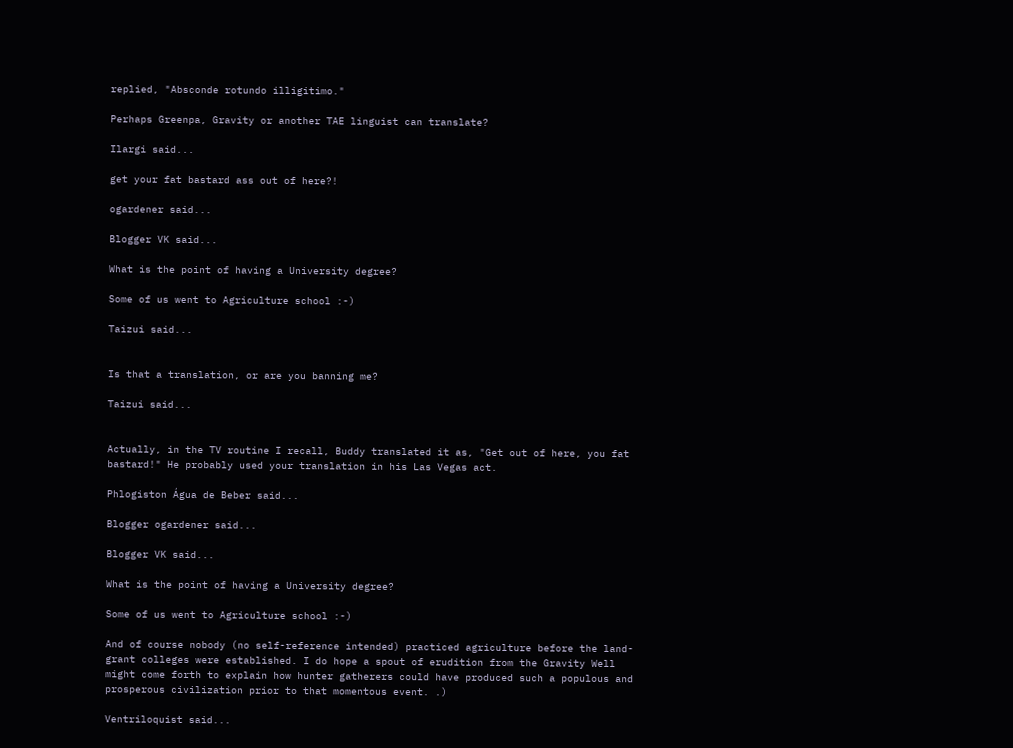replied, "Absconde rotundo illigitimo."

Perhaps Greenpa, Gravity or another TAE linguist can translate?

Ilargi said...

get your fat bastard ass out of here?!

ogardener said...

Blogger VK said...

What is the point of having a University degree?

Some of us went to Agriculture school :-)

Taizui said...


Is that a translation, or are you banning me?

Taizui said...


Actually, in the TV routine I recall, Buddy translated it as, "Get out of here, you fat bastard!" He probably used your translation in his Las Vegas act.

Phlogiston Água de Beber said...

Blogger ogardener said...

Blogger VK said...

What is the point of having a University degree?

Some of us went to Agriculture school :-)

And of course nobody (no self-reference intended) practiced agriculture before the land-grant colleges were established. I do hope a spout of erudition from the Gravity Well might come forth to explain how hunter gatherers could have produced such a populous and prosperous civilization prior to that momentous event. .)

Ventriloquist said...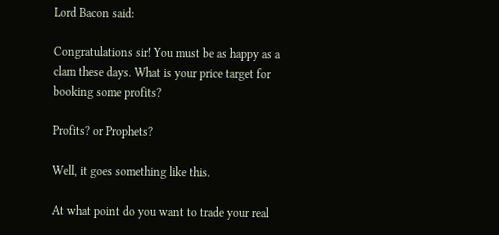Lord Bacon said:

Congratulations sir! You must be as happy as a clam these days. What is your price target for booking some profits?

Profits? or Prophets?

Well, it goes something like this.

At what point do you want to trade your real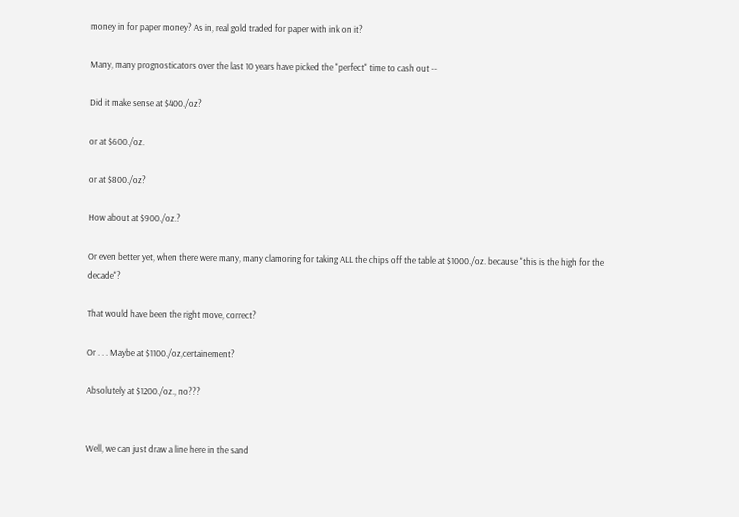money in for paper money? As in, real gold traded for paper with ink on it?

Many, many prognosticators over the last 10 years have picked the "perfect" time to cash out --

Did it make sense at $400./oz?

or at $600./oz.

or at $800./oz?

How about at $900./oz.?

Or even better yet, when there were many, many clamoring for taking ALL the chips off the table at $1000./oz. because "this is the high for the decade"?

That would have been the right move, correct?

Or . . . Maybe at $1100./oz,certainement?

Absolutely at $1200./oz., no???


Well, we can just draw a line here in the sand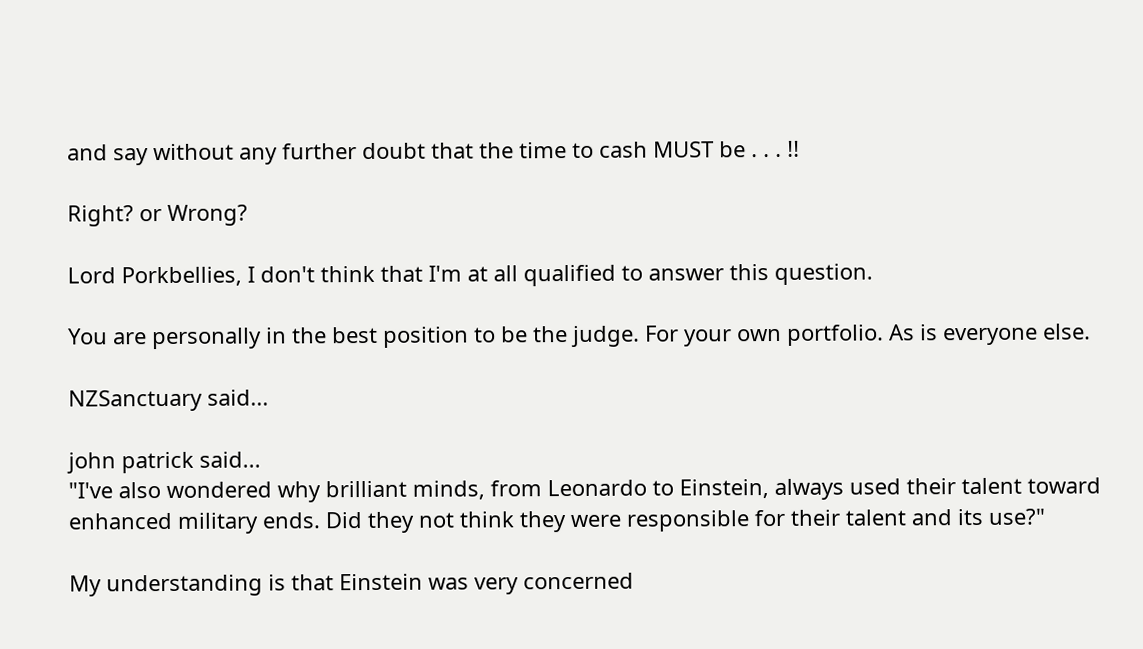and say without any further doubt that the time to cash MUST be . . . !!

Right? or Wrong?

Lord Porkbellies, I don't think that I'm at all qualified to answer this question.

You are personally in the best position to be the judge. For your own portfolio. As is everyone else.

NZSanctuary said...

john patrick said...
"I've also wondered why brilliant minds, from Leonardo to Einstein, always used their talent toward enhanced military ends. Did they not think they were responsible for their talent and its use?"

My understanding is that Einstein was very concerned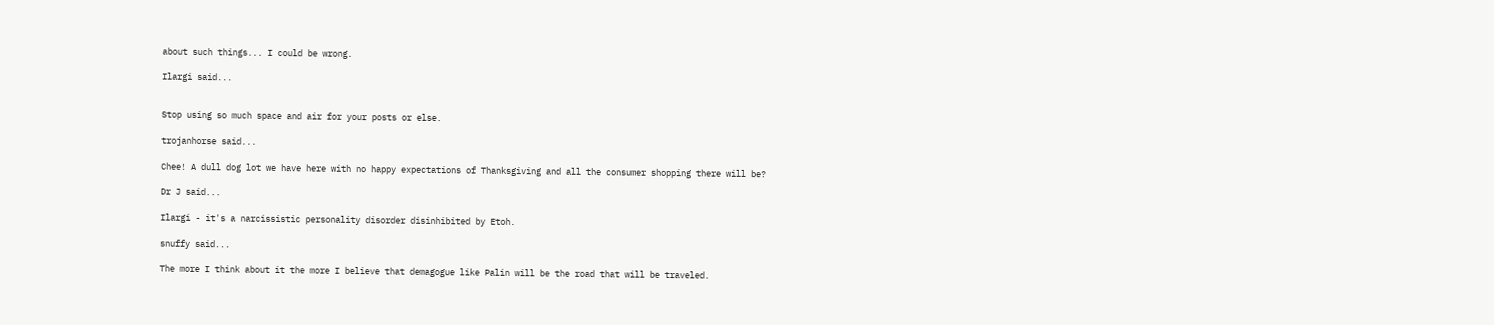about such things... I could be wrong.

Ilargi said...


Stop using so much space and air for your posts or else.

trojanhorse said...

Chee! A dull dog lot we have here with no happy expectations of Thanksgiving and all the consumer shopping there will be?

Dr J said...

Ilargi - it's a narcissistic personality disorder disinhibited by Etoh.

snuffy said...

The more I think about it the more I believe that demagogue like Palin will be the road that will be traveled.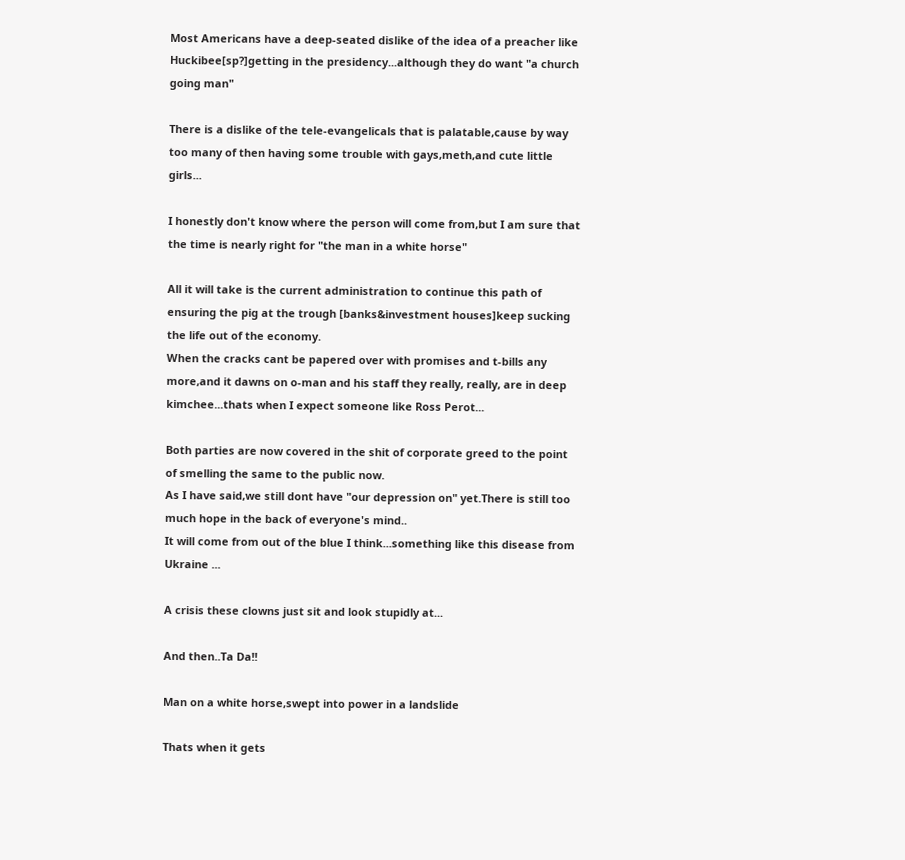Most Americans have a deep-seated dislike of the idea of a preacher like Huckibee[sp?]getting in the presidency...although they do want "a church going man"

There is a dislike of the tele-evangelicals that is palatable,cause by way too many of then having some trouble with gays,meth,and cute little girls...

I honestly don't know where the person will come from,but I am sure that the time is nearly right for "the man in a white horse"

All it will take is the current administration to continue this path of ensuring the pig at the trough [banks&investment houses]keep sucking the life out of the economy.
When the cracks cant be papered over with promises and t-bills any more,and it dawns on o-man and his staff they really, really, are in deep kimchee...thats when I expect someone like Ross Perot...

Both parties are now covered in the shit of corporate greed to the point of smelling the same to the public now.
As I have said,we still dont have "our depression on" yet.There is still too much hope in the back of everyone's mind..
It will come from out of the blue I think...something like this disease from Ukraine ...

A crisis these clowns just sit and look stupidly at...

And then..Ta Da!!

Man on a white horse,swept into power in a landslide

Thats when it gets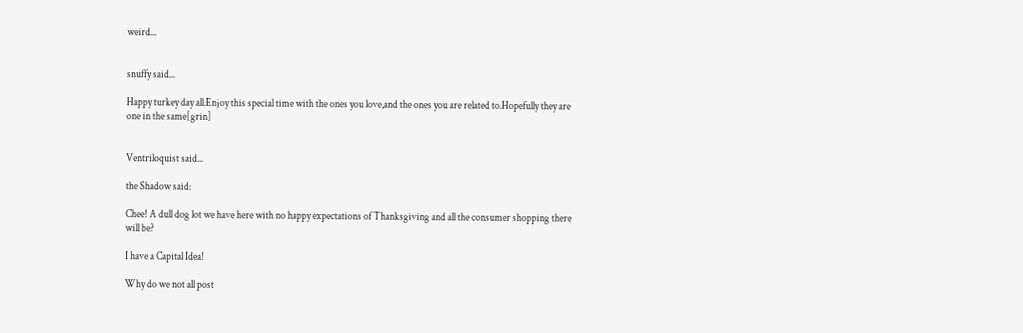weird...


snuffy said...

Happy turkey day all.Enjoy this special time with the ones you love,and the ones you are related to.Hopefully they are one in the same[grin]


Ventriloquist said...

the Shadow said:

Chee! A dull dog lot we have here with no happy expectations of Thanksgiving and all the consumer shopping there will be?

I have a Capital Idea!

Why do we not all post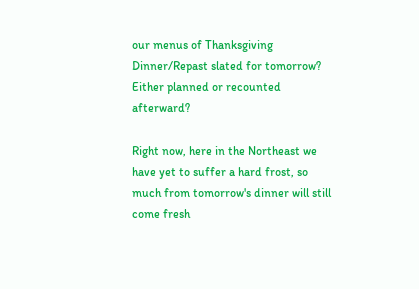our menus of Thanksgiving Dinner/Repast slated for tomorrow? Either planned or recounted afterward?

Right now, here in the Northeast we have yet to suffer a hard frost, so much from tomorrow's dinner will still come fresh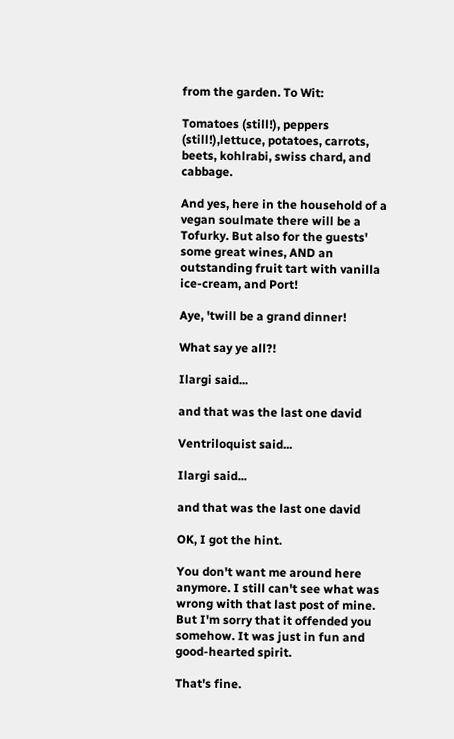from the garden. To Wit:

Tomatoes (still!), peppers (still!),lettuce, potatoes, carrots, beets, kohlrabi, swiss chard, and cabbage.

And yes, here in the household of a vegan soulmate there will be a Tofurky. But also for the guests' some great wines, AND an outstanding fruit tart with vanilla ice-cream, and Port!

Aye, 'twill be a grand dinner!

What say ye all?!

Ilargi said...

and that was the last one david

Ventriloquist said...

Ilargi said...

and that was the last one david

OK, I got the hint.

You don't want me around here anymore. I still can't see what was wrong with that last post of mine. But I'm sorry that it offended you somehow. It was just in fun and good-hearted spirit.

That's fine.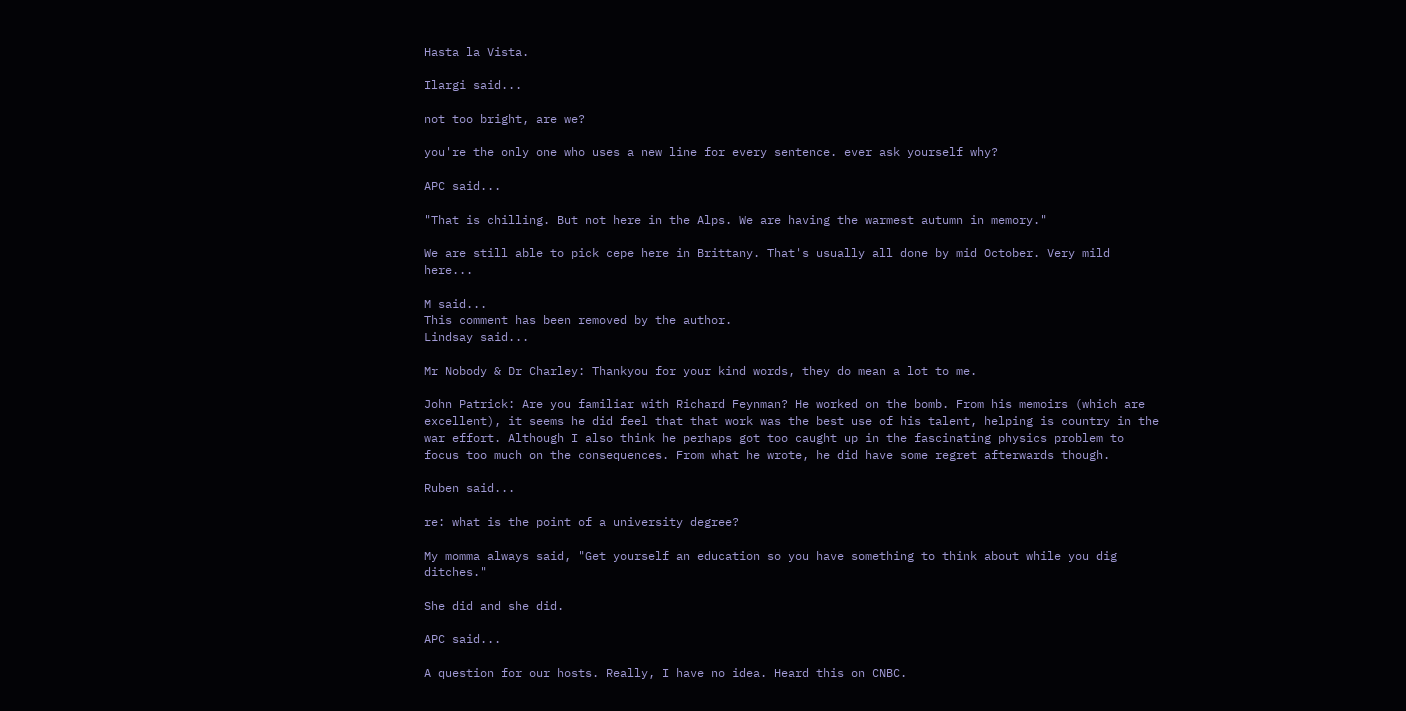Hasta la Vista.

Ilargi said...

not too bright, are we?

you're the only one who uses a new line for every sentence. ever ask yourself why?

APC said...

"That is chilling. But not here in the Alps. We are having the warmest autumn in memory."

We are still able to pick cepe here in Brittany. That's usually all done by mid October. Very mild here...

M said...
This comment has been removed by the author.
Lindsay said...

Mr Nobody & Dr Charley: Thankyou for your kind words, they do mean a lot to me.

John Patrick: Are you familiar with Richard Feynman? He worked on the bomb. From his memoirs (which are excellent), it seems he did feel that that work was the best use of his talent, helping is country in the war effort. Although I also think he perhaps got too caught up in the fascinating physics problem to focus too much on the consequences. From what he wrote, he did have some regret afterwards though.

Ruben said...

re: what is the point of a university degree?

My momma always said, "Get yourself an education so you have something to think about while you dig ditches."

She did and she did.

APC said...

A question for our hosts. Really, I have no idea. Heard this on CNBC.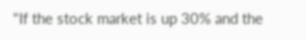"If the stock market is up 30% and the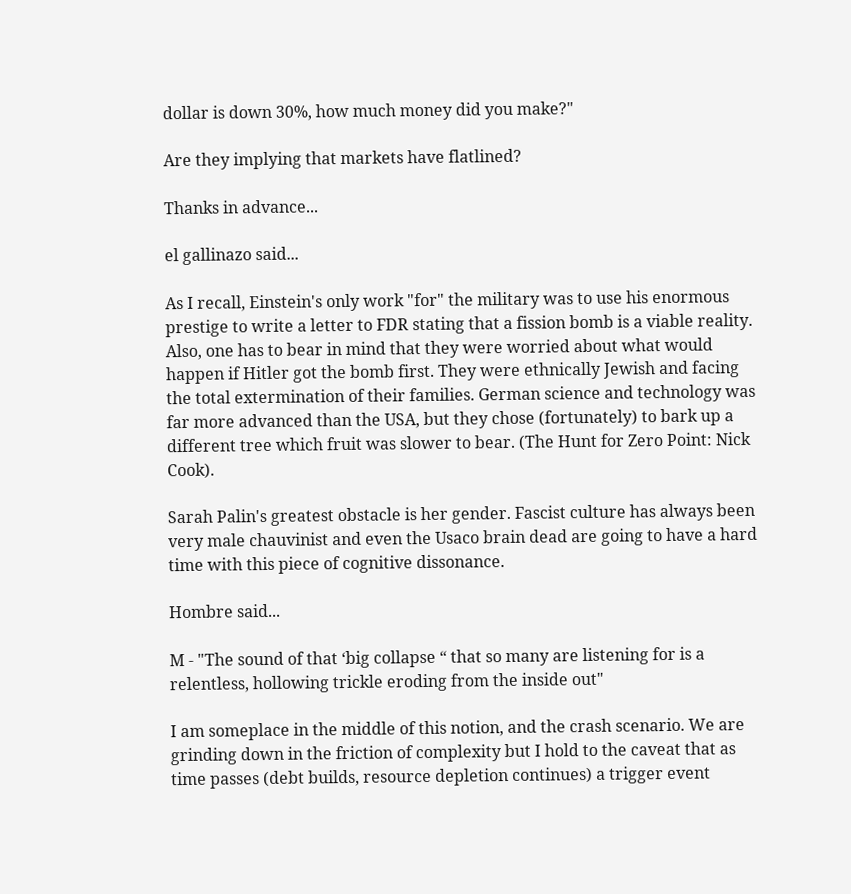dollar is down 30%, how much money did you make?"

Are they implying that markets have flatlined?

Thanks in advance...

el gallinazo said...

As I recall, Einstein's only work "for" the military was to use his enormous prestige to write a letter to FDR stating that a fission bomb is a viable reality. Also, one has to bear in mind that they were worried about what would happen if Hitler got the bomb first. They were ethnically Jewish and facing the total extermination of their families. German science and technology was far more advanced than the USA, but they chose (fortunately) to bark up a different tree which fruit was slower to bear. (The Hunt for Zero Point: Nick Cook).

Sarah Palin's greatest obstacle is her gender. Fascist culture has always been very male chauvinist and even the Usaco brain dead are going to have a hard time with this piece of cognitive dissonance.

Hombre said...

M - "The sound of that ‘big collapse “ that so many are listening for is a relentless, hollowing trickle eroding from the inside out"

I am someplace in the middle of this notion, and the crash scenario. We are grinding down in the friction of complexity but I hold to the caveat that as time passes (debt builds, resource depletion continues) a trigger event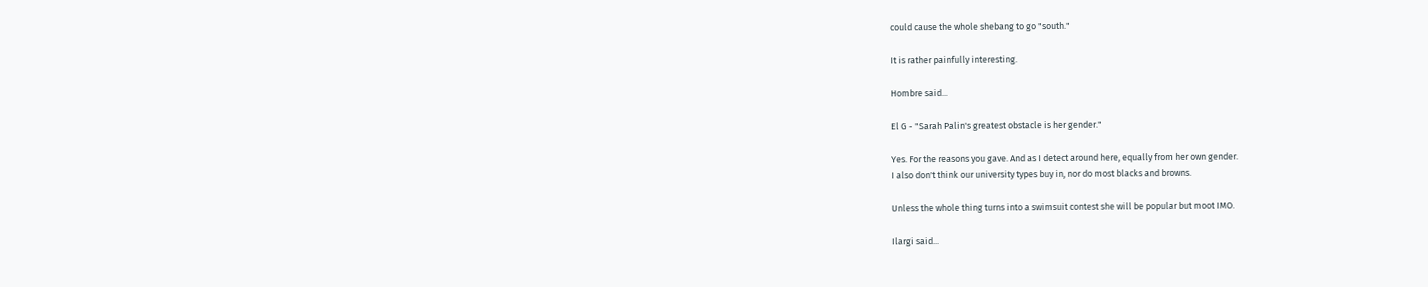could cause the whole shebang to go "south."

It is rather painfully interesting.

Hombre said...

El G - "Sarah Palin's greatest obstacle is her gender."

Yes. For the reasons you gave. And as I detect around here, equally from her own gender.
I also don't think our university types buy in, nor do most blacks and browns.

Unless the whole thing turns into a swimsuit contest she will be popular but moot IMO.

Ilargi said...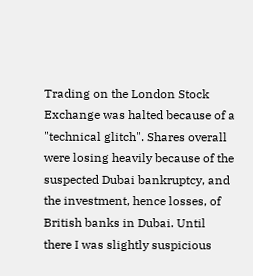Trading on the London Stock Exchange was halted because of a "technical glitch". Shares overall were losing heavily because of the suspected Dubai bankruptcy, and the investment, hence losses, of British banks in Dubai. Until there I was slightly suspicious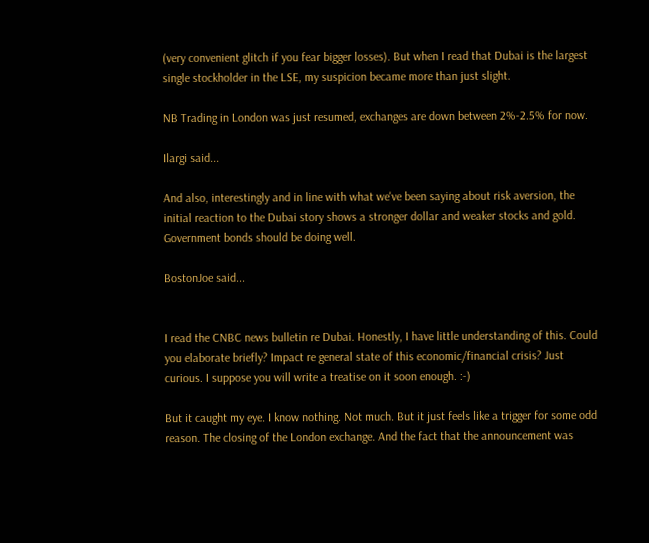(very convenient glitch if you fear bigger losses). But when I read that Dubai is the largest single stockholder in the LSE, my suspicion became more than just slight.

NB Trading in London was just resumed, exchanges are down between 2%-2.5% for now.

Ilargi said...

And also, interestingly and in line with what we've been saying about risk aversion, the initial reaction to the Dubai story shows a stronger dollar and weaker stocks and gold. Government bonds should be doing well.

BostonJoe said...


I read the CNBC news bulletin re Dubai. Honestly, I have little understanding of this. Could you elaborate briefly? Impact re general state of this economic/financial crisis? Just curious. I suppose you will write a treatise on it soon enough. :-)

But it caught my eye. I know nothing. Not much. But it just feels like a trigger for some odd reason. The closing of the London exchange. And the fact that the announcement was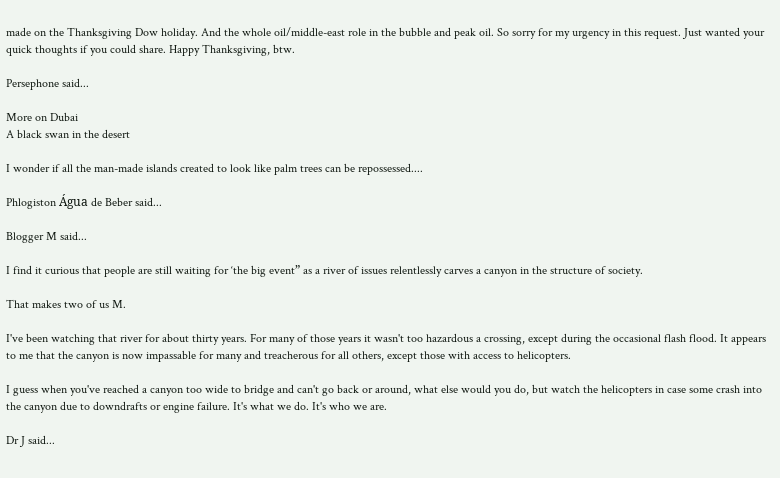made on the Thanksgiving Dow holiday. And the whole oil/middle-east role in the bubble and peak oil. So sorry for my urgency in this request. Just wanted your quick thoughts if you could share. Happy Thanksgiving, btw.

Persephone said...

More on Dubai
A black swan in the desert

I wonder if all the man-made islands created to look like palm trees can be repossessed....

Phlogiston Água de Beber said...

Blogger M said...

I find it curious that people are still waiting for ‘the big event” as a river of issues relentlessly carves a canyon in the structure of society.

That makes two of us M.

I've been watching that river for about thirty years. For many of those years it wasn't too hazardous a crossing, except during the occasional flash flood. It appears to me that the canyon is now impassable for many and treacherous for all others, except those with access to helicopters.

I guess when you've reached a canyon too wide to bridge and can't go back or around, what else would you do, but watch the helicopters in case some crash into the canyon due to downdrafts or engine failure. It's what we do. It's who we are.

Dr J said...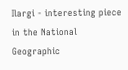Ilargi - interesting piece in the National Geographic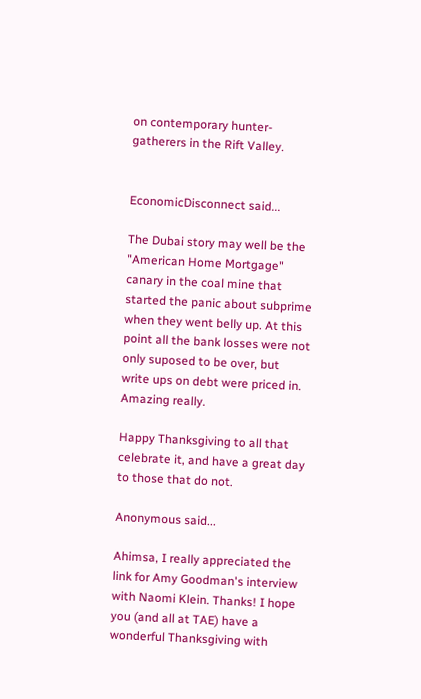on contemporary hunter-gatherers in the Rift Valley.


EconomicDisconnect said...

The Dubai story may well be the "American Home Mortgage" canary in the coal mine that started the panic about subprime when they went belly up. At this point all the bank losses were not only suposed to be over, but write ups on debt were priced in. Amazing really.

Happy Thanksgiving to all that celebrate it, and have a great day to those that do not.

Anonymous said...

Ahimsa, I really appreciated the link for Amy Goodman's interview with Naomi Klein. Thanks! I hope you (and all at TAE) have a wonderful Thanksgiving with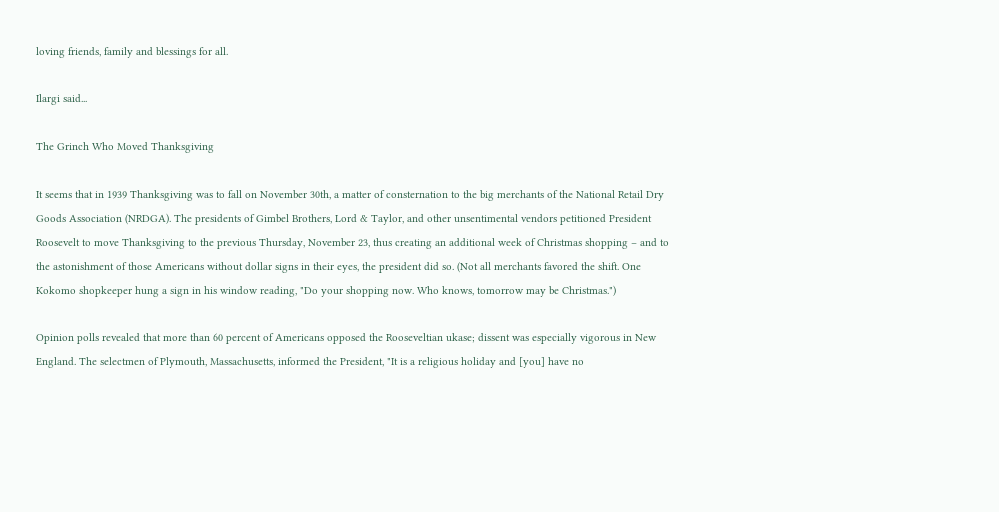loving friends, family and blessings for all.

Ilargi said...

The Grinch Who Moved Thanksgiving

It seems that in 1939 Thanksgiving was to fall on November 30th, a matter of consternation to the big merchants of the National Retail Dry Goods Association (NRDGA). The presidents of Gimbel Brothers, Lord & Taylor, and other unsentimental vendors petitioned President Roosevelt to move Thanksgiving to the previous Thursday, November 23, thus creating an additional week of Christmas shopping – and to the astonishment of those Americans without dollar signs in their eyes, the president did so. (Not all merchants favored the shift. One Kokomo shopkeeper hung a sign in his window reading, "Do your shopping now. Who knows, tomorrow may be Christmas.")

Opinion polls revealed that more than 60 percent of Americans opposed the Rooseveltian ukase; dissent was especially vigorous in New England. The selectmen of Plymouth, Massachusetts, informed the President, "It is a religious holiday and [you] have no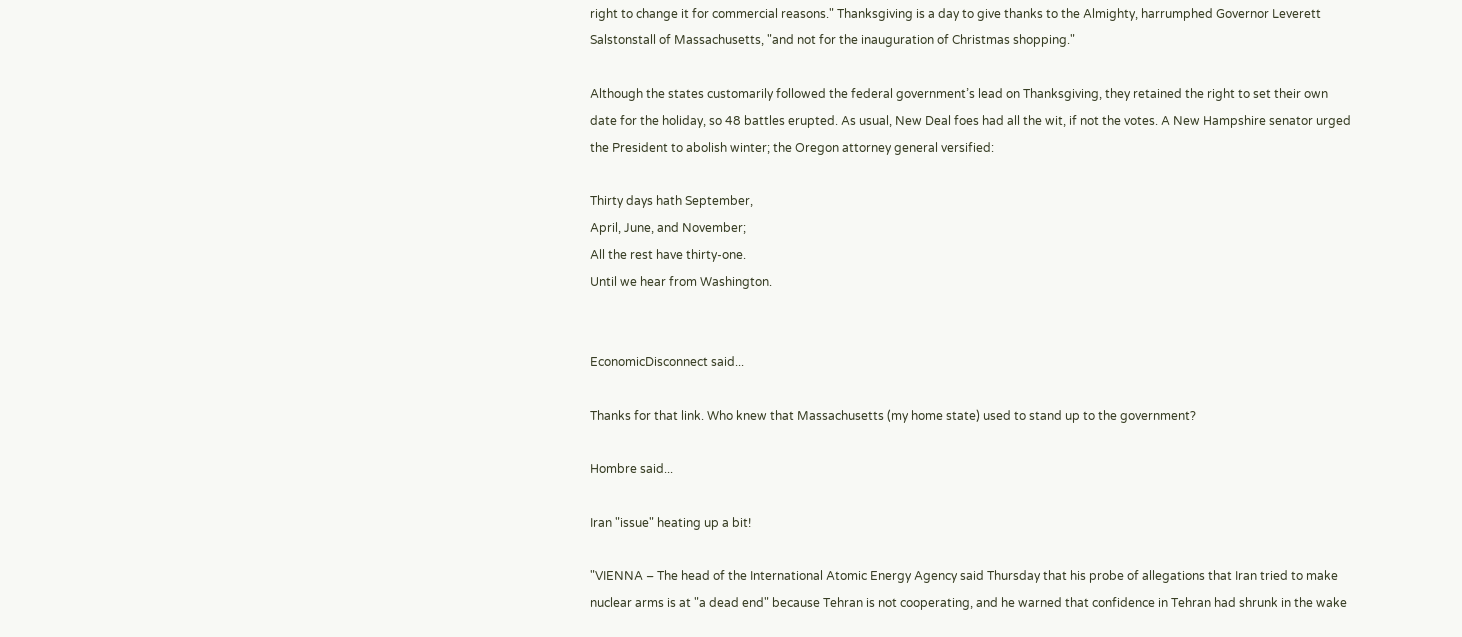right to change it for commercial reasons." Thanksgiving is a day to give thanks to the Almighty, harrumphed Governor Leverett Salstonstall of Massachusetts, "and not for the inauguration of Christmas shopping."

Although the states customarily followed the federal government’s lead on Thanksgiving, they retained the right to set their own date for the holiday, so 48 battles erupted. As usual, New Deal foes had all the wit, if not the votes. A New Hampshire senator urged the President to abolish winter; the Oregon attorney general versified:

Thirty days hath September,
April, June, and November;
All the rest have thirty-one.
Until we hear from Washington.


EconomicDisconnect said...

Thanks for that link. Who knew that Massachusetts (my home state) used to stand up to the government?

Hombre said...

Iran "issue" heating up a bit!

"VIENNA – The head of the International Atomic Energy Agency said Thursday that his probe of allegations that Iran tried to make nuclear arms is at "a dead end" because Tehran is not cooperating, and he warned that confidence in Tehran had shrunk in the wake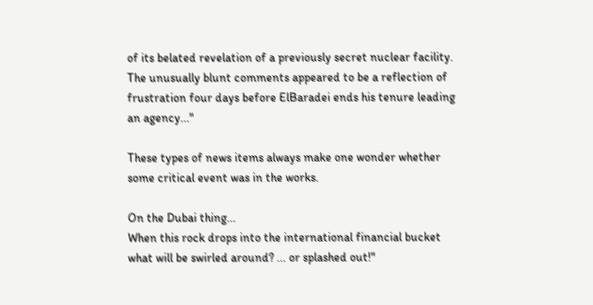of its belated revelation of a previously secret nuclear facility.
The unusually blunt comments appeared to be a reflection of frustration four days before ElBaradei ends his tenure leading an agency..."

These types of news items always make one wonder whether some critical event was in the works.

On the Dubai thing...
When this rock drops into the international financial bucket what will be swirled around? ... or splashed out!"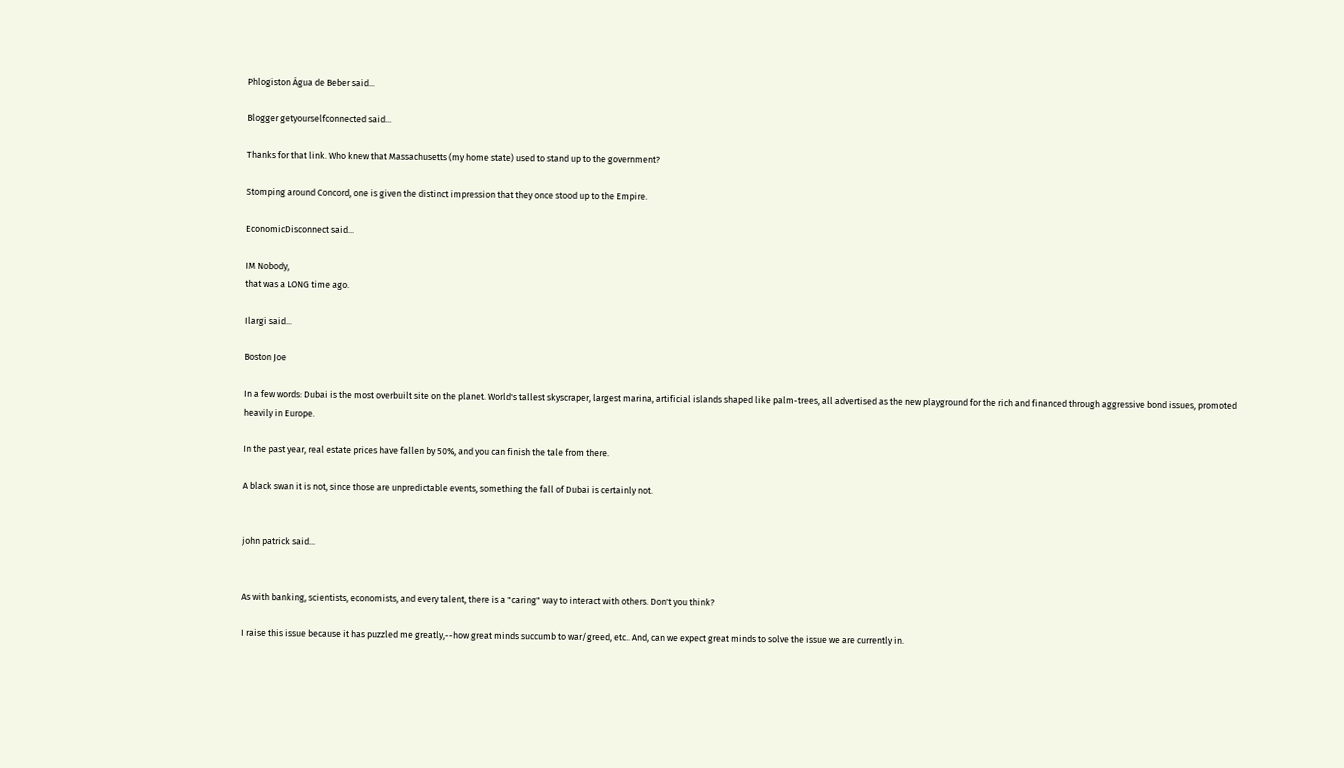Phlogiston Água de Beber said...

Blogger getyourselfconnected said...

Thanks for that link. Who knew that Massachusetts (my home state) used to stand up to the government?

Stomping around Concord, one is given the distinct impression that they once stood up to the Empire.

EconomicDisconnect said...

IM Nobody,
that was a LONG time ago.

Ilargi said...

Boston Joe

In a few words: Dubai is the most overbuilt site on the planet. World's tallest skyscraper, largest marina, artificial islands shaped like palm-trees, all advertised as the new playground for the rich and financed through aggressive bond issues, promoted heavily in Europe.

In the past year, real estate prices have fallen by 50%, and you can finish the tale from there.

A black swan it is not, since those are unpredictable events, something the fall of Dubai is certainly not.


john patrick said...


As with banking, scientists, economists, and every talent, there is a "caring" way to interact with others. Don't you think?

I raise this issue because it has puzzled me greatly,--how great minds succumb to war/greed, etc.. And, can we expect great minds to solve the issue we are currently in.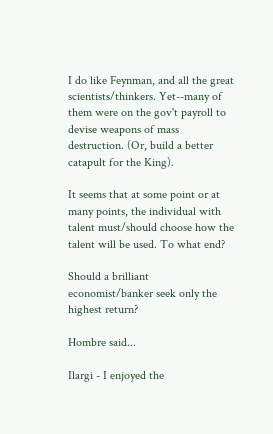I do like Feynman, and all the great scientists/thinkers. Yet--many of them were on the gov't payroll to devise weapons of mass destruction. (Or, build a better catapult for the King).

It seems that at some point or at many points, the individual with talent must/should choose how the talent will be used. To what end?

Should a brilliant economist/banker seek only the highest return?

Hombre said...

Ilargi - I enjoyed the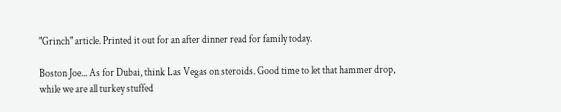"Grinch" article. Printed it out for an after dinner read for family today.

Boston Joe... As for Dubai, think Las Vegas on steroids. Good time to let that hammer drop, while we are all turkey stuffed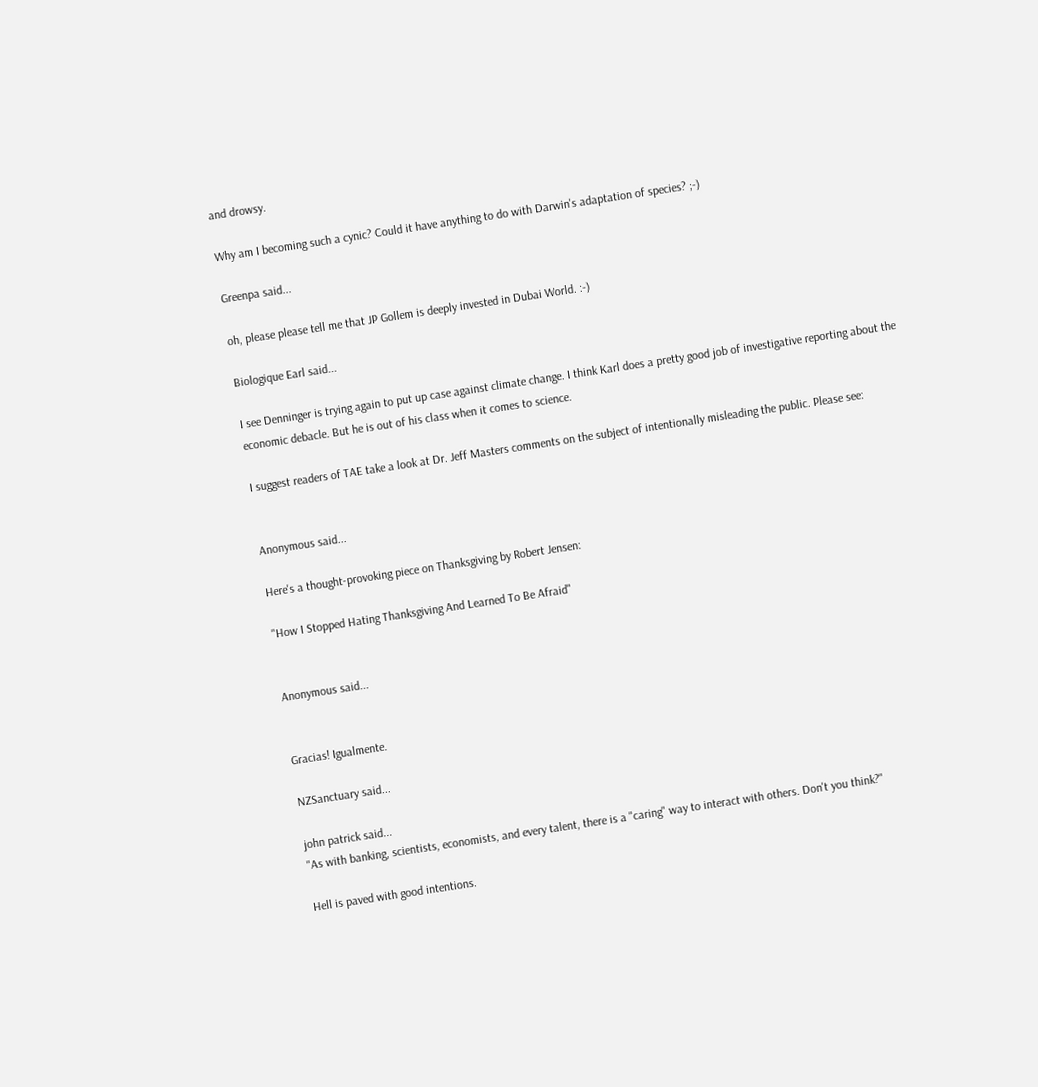and drowsy.

Why am I becoming such a cynic? Could it have anything to do with Darwin's adaptation of species? ;-)

Greenpa said...

oh, please please tell me that JP Gollem is deeply invested in Dubai World. :-)

Biologique Earl said...

I see Denninger is trying again to put up case against climate change. I think Karl does a pretty good job of investigative reporting about the economic debacle. But he is out of his class when it comes to science.

I suggest readers of TAE take a look at Dr. Jeff Masters comments on the subject of intentionally misleading the public. Please see:


Anonymous said...

Here's a thought-provoking piece on Thanksgiving by Robert Jensen:

"How I Stopped Hating Thanksgiving And Learned To Be Afraid"


Anonymous said...


Gracias! Igualmente.

NZSanctuary said...

john patrick said...
"As with banking, scientists, economists, and every talent, there is a "caring" way to interact with others. Don't you think?"

Hell is paved with good intentions.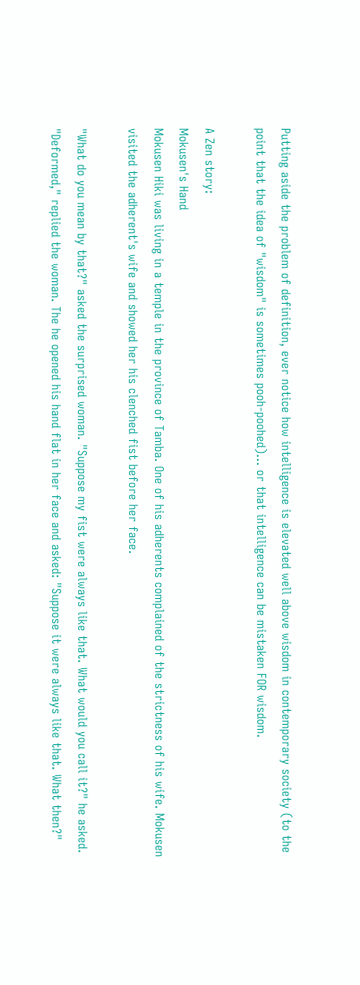Putting aside the problem of definition, ever notice how intelligence is elevated well above wisdom in contemporary society (to the point that the idea of "wisdom" is sometimes pooh-poohed)... or that intelligence can be mistaken FOR wisdom.

A Zen story:
Mokusen's Hand
Mokusen Hiki was living in a temple in the province of Tamba. One of his adherents complained of the strictness of his wife. Mokusen visited the adherent's wife and showed her his clenched fist before her face.

"What do you mean by that?" asked the surprised woman. "Suppose my fist were always like that. What would you call it?" he asked. "Deformed," replied the woman. The he opened his hand flat in her face and asked: "Suppose it were always like that. What then?"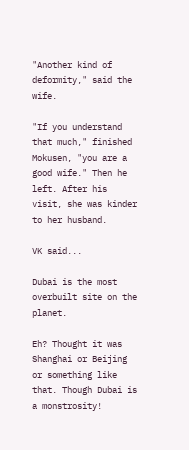"Another kind of deformity," said the wife.

"If you understand that much," finished Mokusen, "you are a good wife." Then he left. After his visit, she was kinder to her husband.

VK said...

Dubai is the most overbuilt site on the planet.

Eh? Thought it was Shanghai or Beijing or something like that. Though Dubai is a monstrosity!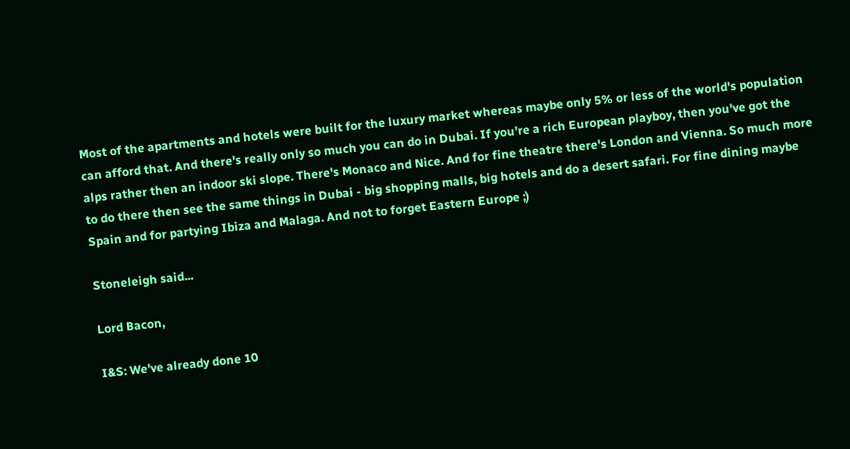Most of the apartments and hotels were built for the luxury market whereas maybe only 5% or less of the world's population can afford that. And there's really only so much you can do in Dubai. If you're a rich European playboy, then you've got the alps rather then an indoor ski slope. There's Monaco and Nice. And for fine theatre there's London and Vienna. So much more to do there then see the same things in Dubai - big shopping malls, big hotels and do a desert safari. For fine dining maybe Spain and for partying Ibiza and Malaga. And not to forget Eastern Europe ;)

Stoneleigh said...

Lord Bacon,

I&S: We've already done 10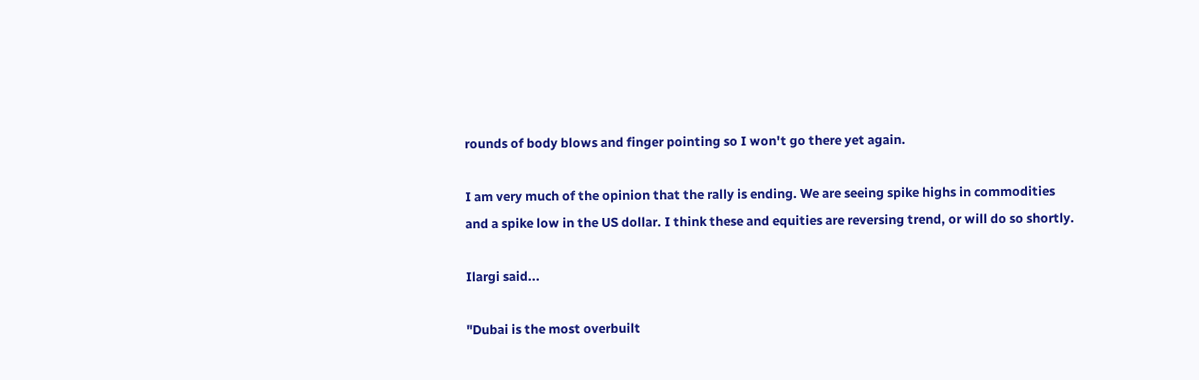rounds of body blows and finger pointing so I won't go there yet again.

I am very much of the opinion that the rally is ending. We are seeing spike highs in commodities and a spike low in the US dollar. I think these and equities are reversing trend, or will do so shortly.

Ilargi said...

"Dubai is the most overbuilt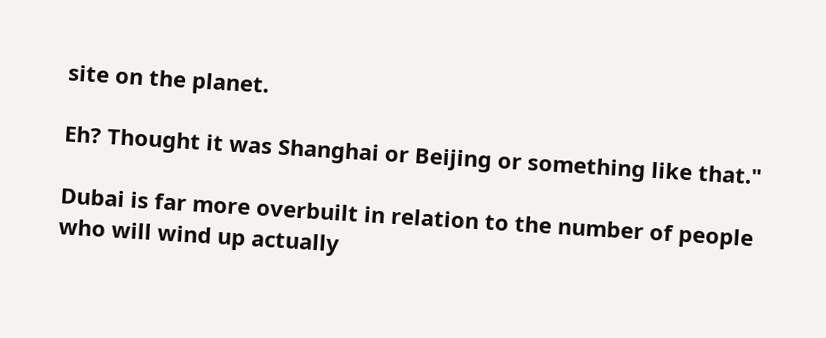site on the planet.

Eh? Thought it was Shanghai or Beijing or something like that."

Dubai is far more overbuilt in relation to the number of people who will wind up actually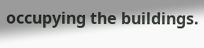occupying the buildings.